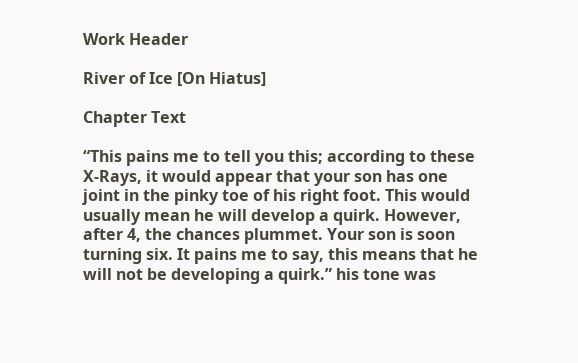Work Header

River of Ice [On Hiatus]

Chapter Text

“This pains me to tell you this; according to these X-Rays, it would appear that your son has one joint in the pinky toe of his right foot. This would usually mean he will develop a quirk. However, after 4, the chances plummet. Your son is soon turning six. It pains me to say, this means that he will not be developing a quirk.” his tone was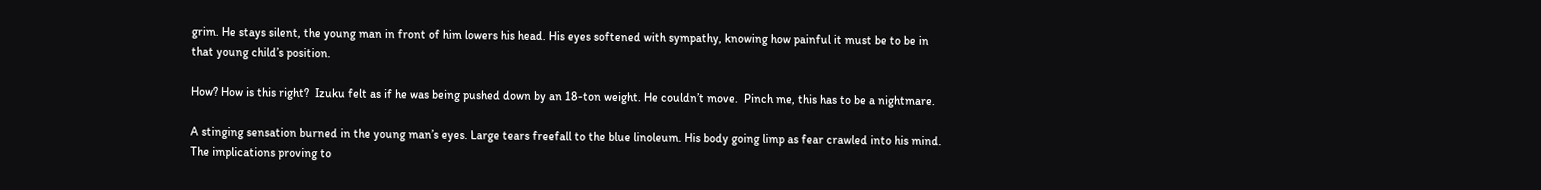grim. He stays silent, the young man in front of him lowers his head. His eyes softened with sympathy, knowing how painful it must be to be in that young child’s position.

How? How is this right?  Izuku felt as if he was being pushed down by an 18-ton weight. He couldn’t move.  Pinch me, this has to be a nightmare.

A stinging sensation burned in the young man’s eyes. Large tears freefall to the blue linoleum. His body going limp as fear crawled into his mind. The implications proving to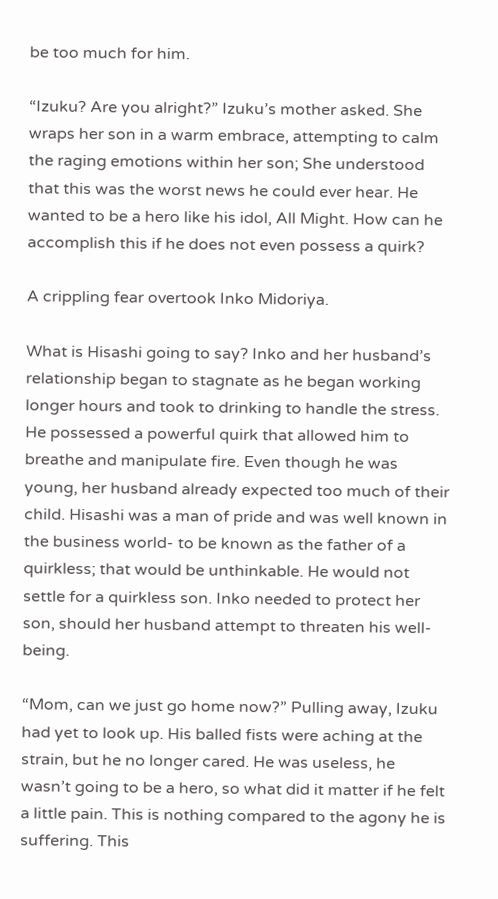be too much for him.

“Izuku? Are you alright?” Izuku’s mother asked. She wraps her son in a warm embrace, attempting to calm the raging emotions within her son; She understood that this was the worst news he could ever hear. He wanted to be a hero like his idol, All Might. How can he accomplish this if he does not even possess a quirk?

A crippling fear overtook Inko Midoriya.

What is Hisashi going to say? Inko and her husband’s relationship began to stagnate as he began working longer hours and took to drinking to handle the stress. He possessed a powerful quirk that allowed him to breathe and manipulate fire. Even though he was young, her husband already expected too much of their child. Hisashi was a man of pride and was well known in the business world- to be known as the father of a quirkless; that would be unthinkable. He would not settle for a quirkless son. Inko needed to protect her son, should her husband attempt to threaten his well-being.

“Mom, can we just go home now?” Pulling away, Izuku had yet to look up. His balled fists were aching at the strain, but he no longer cared. He was useless, he wasn’t going to be a hero, so what did it matter if he felt a little pain. This is nothing compared to the agony he is suffering. This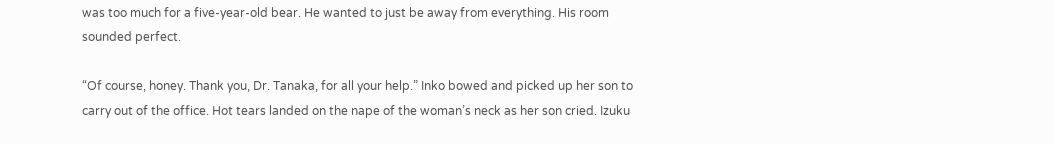was too much for a five-year-old bear. He wanted to just be away from everything. His room sounded perfect.

“Of course, honey. Thank you, Dr. Tanaka, for all your help.” Inko bowed and picked up her son to carry out of the office. Hot tears landed on the nape of the woman’s neck as her son cried. Izuku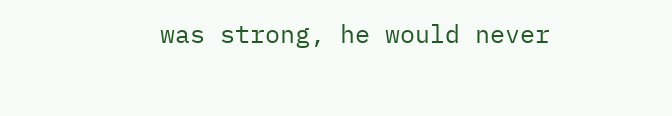was strong, he would never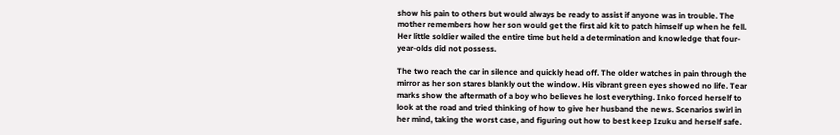show his pain to others but would always be ready to assist if anyone was in trouble. The mother remembers how her son would get the first aid kit to patch himself up when he fell. Her little soldier wailed the entire time but held a determination and knowledge that four-year-olds did not possess.

The two reach the car in silence and quickly head off. The older watches in pain through the mirror as her son stares blankly out the window. His vibrant green eyes showed no life. Tear marks show the aftermath of a boy who believes he lost everything. Inko forced herself to look at the road and tried thinking of how to give her husband the news. Scenarios swirl in her mind, taking the worst case, and figuring out how to best keep Izuku and herself safe.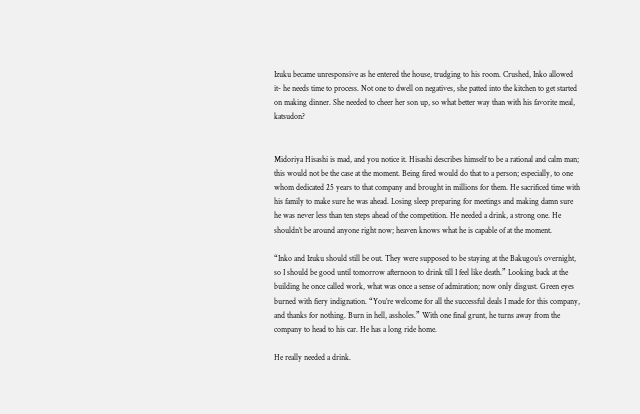Izuku became unresponsive as he entered the house, trudging to his room. Crushed, Inko allowed it- he needs time to process. Not one to dwell on negatives, she patted into the kitchen to get started on making dinner. She needed to cheer her son up, so what better way than with his favorite meal, katsudon?


Midoriya Hisashi is mad, and you notice it. Hisashi describes himself to be a rational and calm man; this would not be the case at the moment. Being fired would do that to a person; especially, to one whom dedicated 25 years to that company and brought in millions for them. He sacrificed time with his family to make sure he was ahead. Losing sleep preparing for meetings and making damn sure he was never less than ten steps ahead of the competition. He needed a drink, a strong one. He shouldn’t be around anyone right now; heaven knows what he is capable of at the moment.

“Inko and Izuku should still be out. They were supposed to be staying at the Bakugou’s overnight, so I should be good until tomorrow afternoon to drink till I feel like death.” Looking back at the building he once called work, what was once a sense of admiration; now only disgust. Green eyes burned with fiery indignation. “You’re welcome for all the successful deals I made for this company, and thanks for nothing. Burn in hell, assholes.” With one final grunt, he turns away from the company to head to his car. He has a long ride home.

He really needed a drink.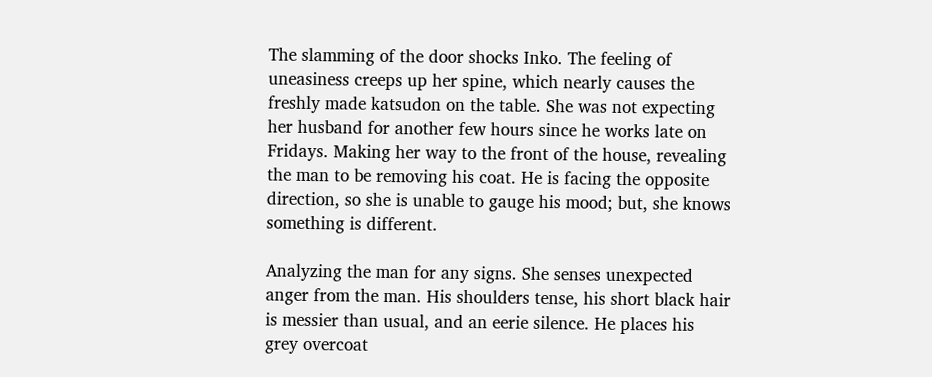The slamming of the door shocks Inko. The feeling of uneasiness creeps up her spine, which nearly causes the freshly made katsudon on the table. She was not expecting her husband for another few hours since he works late on Fridays. Making her way to the front of the house, revealing the man to be removing his coat. He is facing the opposite direction, so she is unable to gauge his mood; but, she knows something is different.

Analyzing the man for any signs. She senses unexpected anger from the man. His shoulders tense, his short black hair is messier than usual, and an eerie silence. He places his grey overcoat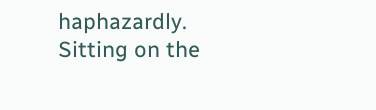haphazardly. Sitting on the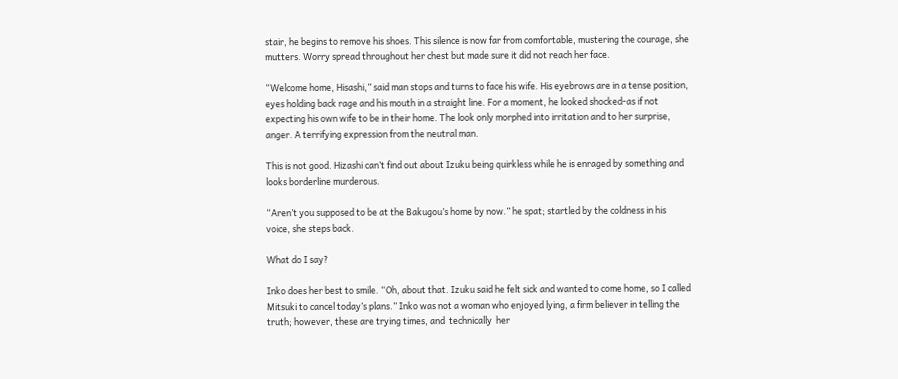stair, he begins to remove his shoes. This silence is now far from comfortable, mustering the courage, she mutters. Worry spread throughout her chest but made sure it did not reach her face.

“Welcome home, Hisashi,” said man stops and turns to face his wife. His eyebrows are in a tense position, eyes holding back rage and his mouth in a straight line. For a moment, he looked shocked-as if not expecting his own wife to be in their home. The look only morphed into irritation and to her surprise, anger. A terrifying expression from the neutral man.

This is not good. Hizashi can’t find out about Izuku being quirkless while he is enraged by something and looks borderline murderous.

“Aren’t you supposed to be at the Bakugou’s home by now.” he spat; startled by the coldness in his voice, she steps back.

What do I say?

Inko does her best to smile. “Oh, about that. Izuku said he felt sick and wanted to come home, so I called Mitsuki to cancel today’s plans.” Inko was not a woman who enjoyed lying, a firm believer in telling the truth; however, these are trying times, and  technically  her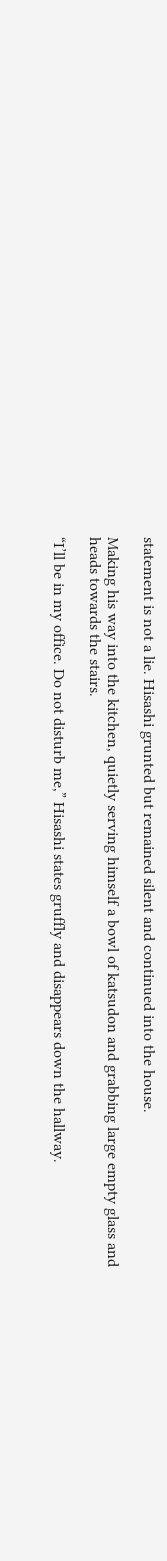statement is not a lie. Hisashi grunted but remained silent and continued into the house.

Making his way into the kitchen, quietly serving himself a bowl of katsudon and grabbing large empty glass and heads towards the stairs.

“I’ll be in my office. Do not disturb me,” Hisashi states gruffly and disappears down the hallway.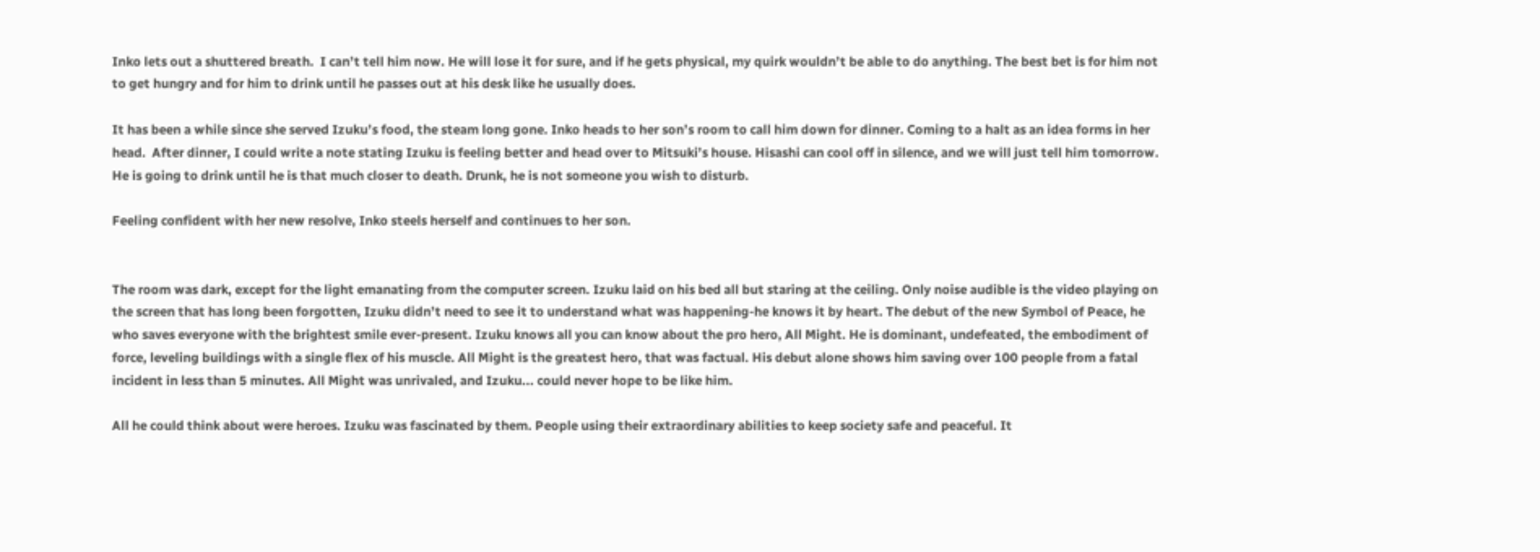Inko lets out a shuttered breath.  I can’t tell him now. He will lose it for sure, and if he gets physical, my quirk wouldn’t be able to do anything. The best bet is for him not to get hungry and for him to drink until he passes out at his desk like he usually does.

It has been a while since she served Izuku’s food, the steam long gone. Inko heads to her son’s room to call him down for dinner. Coming to a halt as an idea forms in her head.  After dinner, I could write a note stating Izuku is feeling better and head over to Mitsuki’s house. Hisashi can cool off in silence, and we will just tell him tomorrow. He is going to drink until he is that much closer to death. Drunk, he is not someone you wish to disturb.

Feeling confident with her new resolve, Inko steels herself and continues to her son.


The room was dark, except for the light emanating from the computer screen. Izuku laid on his bed all but staring at the ceiling. Only noise audible is the video playing on the screen that has long been forgotten, Izuku didn’t need to see it to understand what was happening-he knows it by heart. The debut of the new Symbol of Peace, he who saves everyone with the brightest smile ever-present. Izuku knows all you can know about the pro hero, All Might. He is dominant, undefeated, the embodiment of force, leveling buildings with a single flex of his muscle. All Might is the greatest hero, that was factual. His debut alone shows him saving over 100 people from a fatal incident in less than 5 minutes. All Might was unrivaled, and Izuku... could never hope to be like him.

All he could think about were heroes. Izuku was fascinated by them. People using their extraordinary abilities to keep society safe and peaceful. It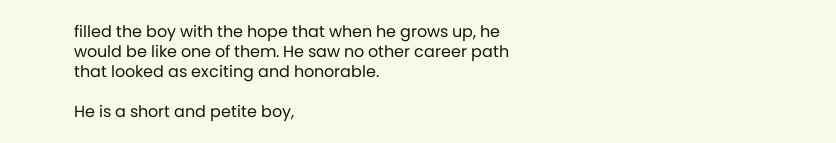filled the boy with the hope that when he grows up, he would be like one of them. He saw no other career path that looked as exciting and honorable.

He is a short and petite boy,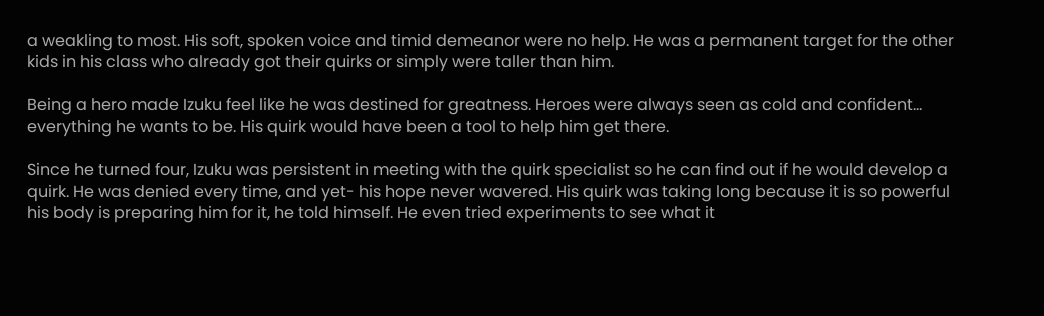a weakling to most. His soft, spoken voice and timid demeanor were no help. He was a permanent target for the other kids in his class who already got their quirks or simply were taller than him.

Being a hero made Izuku feel like he was destined for greatness. Heroes were always seen as cold and confident... everything he wants to be. His quirk would have been a tool to help him get there.

Since he turned four, Izuku was persistent in meeting with the quirk specialist so he can find out if he would develop a quirk. He was denied every time, and yet- his hope never wavered. His quirk was taking long because it is so powerful his body is preparing him for it, he told himself. He even tried experiments to see what it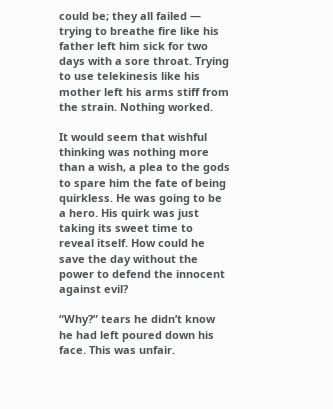could be; they all failed — trying to breathe fire like his father left him sick for two days with a sore throat. Trying to use telekinesis like his mother left his arms stiff from the strain. Nothing worked.

It would seem that wishful thinking was nothing more than a wish, a plea to the gods to spare him the fate of being quirkless. He was going to be a hero. His quirk was just taking its sweet time to reveal itself. How could he save the day without the power to defend the innocent against evil?

“Why?” tears he didn’t know he had left poured down his face. This was unfair.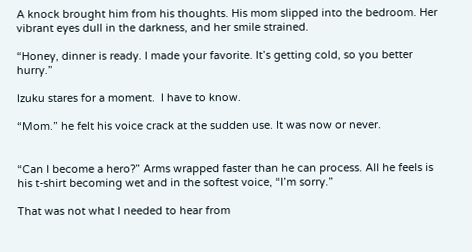A knock brought him from his thoughts. His mom slipped into the bedroom. Her vibrant eyes dull in the darkness, and her smile strained.

“Honey, dinner is ready. I made your favorite. It’s getting cold, so you better hurry.”

Izuku stares for a moment.  I have to know.

“Mom.” he felt his voice crack at the sudden use. It was now or never.


“Can I become a hero?” Arms wrapped faster than he can process. All he feels is his t-shirt becoming wet and in the softest voice, “I’m sorry.”

That was not what I needed to hear from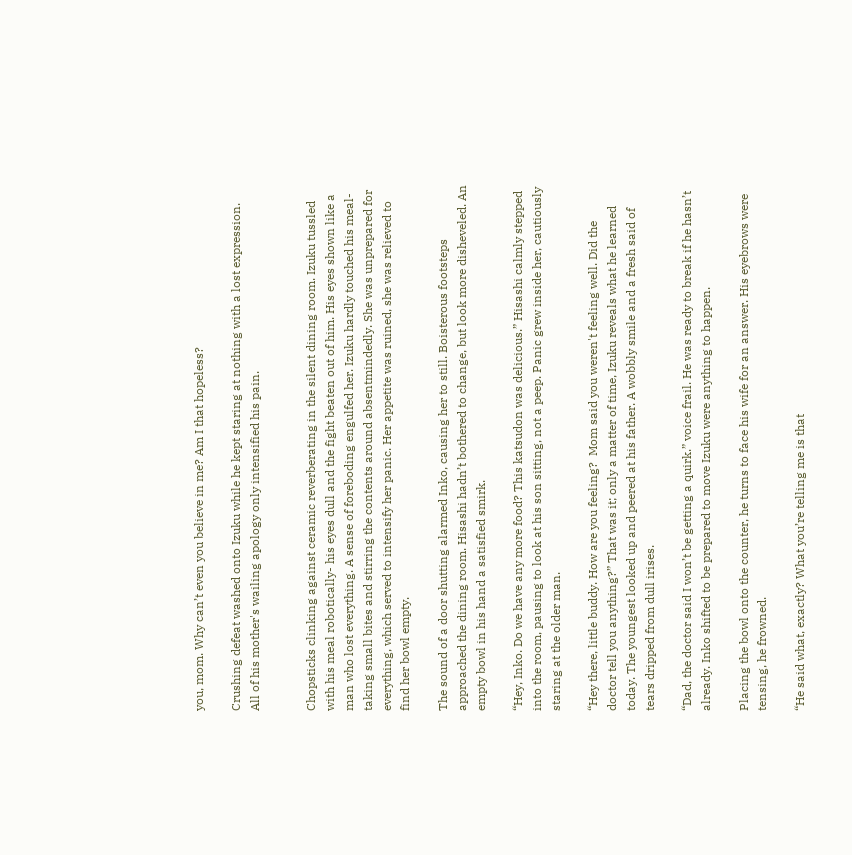you, mom. Why can’t even you believe in me? Am I that hopeless?

Crushing defeat washed onto Izuku while he kept staring at nothing with a lost expression. All of his mother's wailing apology only intensified his pain.


Chopsticks clinking against ceramic reverberating in the silent dining room. Izuku tussled with his meal robotically- his eyes dull and the fight beaten out of him. His eyes shown like a man who lost everything. A sense of foreboding engulfed her. Izuku hardly touched his meal- taking small bites and stirring the contents around absentmindedly. She was unprepared for everything, which served to intensify her panic. Her appetite was ruined, she was relieved to find her bowl empty.

The sound of a door shutting alarmed Inko, causing her to still. Boisterous footsteps approached the dining room. Hisashi hadn’t bothered to change, but look more disheveled. An empty bowl in his hand a satisfied smirk.

“Hey, Inko. Do we have any more food? This katsudon was delicious.” Hisashi calmly stepped into the room, pausing to look at his son sitting, not a peep. Panic grew inside her, cautiously staring at the older man.

“Hey there, little buddy. How are you feeling?  Mom said you weren't feeling well. Did the doctor tell you anything?” That was it; only a matter of time, Izuku reveals what he learned today. The youngest looked up and peered at his father. A wobbly smile and a fresh said of tears dripped from dull irises.

“Dad, the doctor said I won’t be getting a quirk.” voice frail. He was ready to break if he hasn’t already. Inko shifted to be prepared to move Izuku were anything to happen.

Placing the bowl onto the counter, he turns to face his wife for an answer. His eyebrows were tensing, he frowned.

“He said what, exactly? What you’re telling me is that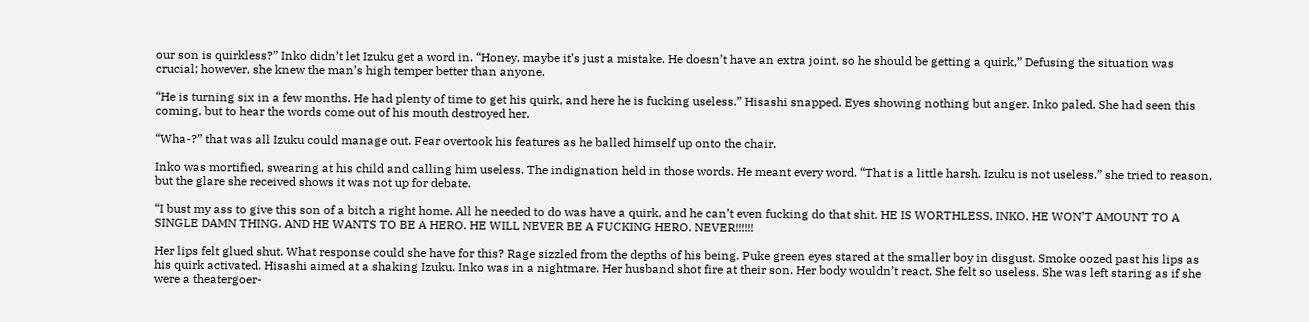our son is quirkless?” Inko didn’t let Izuku get a word in. “Honey, maybe it’s just a mistake. He doesn’t have an extra joint, so he should be getting a quirk,” Defusing the situation was crucial; however, she knew the man’s high temper better than anyone.

“He is turning six in a few months. He had plenty of time to get his quirk, and here he is fucking useless.” Hisashi snapped. Eyes showing nothing but anger. Inko paled. She had seen this coming, but to hear the words come out of his mouth destroyed her.

“Wha-?” that was all Izuku could manage out. Fear overtook his features as he balled himself up onto the chair.

Inko was mortified, swearing at his child and calling him useless. The indignation held in those words. He meant every word. “That is a little harsh. Izuku is not useless.” she tried to reason, but the glare she received shows it was not up for debate.

“I bust my ass to give this son of a bitch a right home. All he needed to do was have a quirk, and he can’t even fucking do that shit. HE IS WORTHLESS, INKO. HE WON’T AMOUNT TO A SINGLE DAMN THING. AND HE WANTS TO BE A HERO. HE WILL NEVER BE A FUCKING HERO. NEVER!!!!!!

Her lips felt glued shut. What response could she have for this? Rage sizzled from the depths of his being. Puke green eyes stared at the smaller boy in disgust. Smoke oozed past his lips as his quirk activated. Hisashi aimed at a shaking Izuku. Inko was in a nightmare. Her husband shot fire at their son. Her body wouldn’t react. She felt so useless. She was left staring as if she were a theatergoer-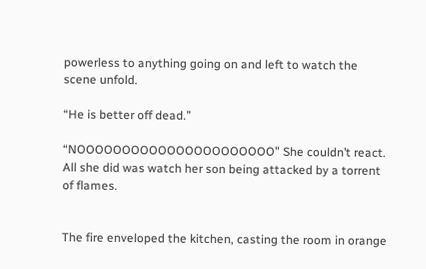powerless to anything going on and left to watch the scene unfold.

“He is better off dead.”

“NOOOOOOOOOOOOOOOOOOOOOO” She couldn’t react. All she did was watch her son being attacked by a torrent of flames.


The fire enveloped the kitchen, casting the room in orange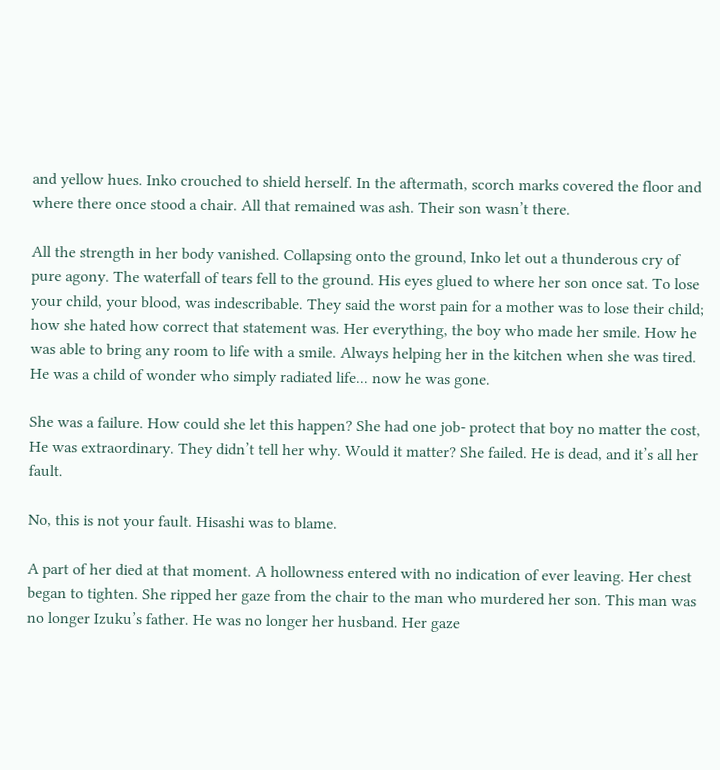and yellow hues. Inko crouched to shield herself. In the aftermath, scorch marks covered the floor and where there once stood a chair. All that remained was ash. Their son wasn’t there.

All the strength in her body vanished. Collapsing onto the ground, Inko let out a thunderous cry of pure agony. The waterfall of tears fell to the ground. His eyes glued to where her son once sat. To lose your child, your blood, was indescribable. They said the worst pain for a mother was to lose their child; how she hated how correct that statement was. Her everything, the boy who made her smile. How he was able to bring any room to life with a smile. Always helping her in the kitchen when she was tired. He was a child of wonder who simply radiated life... now he was gone.

She was a failure. How could she let this happen? She had one job- protect that boy no matter the cost, He was extraordinary. They didn’t tell her why. Would it matter? She failed. He is dead, and it’s all her fault.

No, this is not your fault. Hisashi was to blame.

A part of her died at that moment. A hollowness entered with no indication of ever leaving. Her chest began to tighten. She ripped her gaze from the chair to the man who murdered her son. This man was no longer Izuku’s father. He was no longer her husband. Her gaze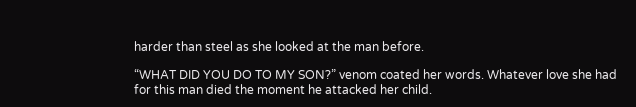harder than steel as she looked at the man before.

“WHAT DID YOU DO TO MY SON?” venom coated her words. Whatever love she had for this man died the moment he attacked her child.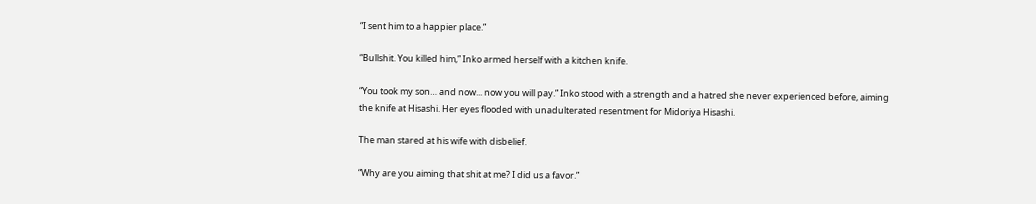“I sent him to a happier place.”

“Bullshit. You killed him,” Inko armed herself with a kitchen knife.

“You took my son… and now... now you will pay.” Inko stood with a strength and a hatred she never experienced before, aiming the knife at Hisashi. Her eyes flooded with unadulterated resentment for Midoriya Hisashi.

The man stared at his wife with disbelief.

“Why are you aiming that shit at me? I did us a favor.”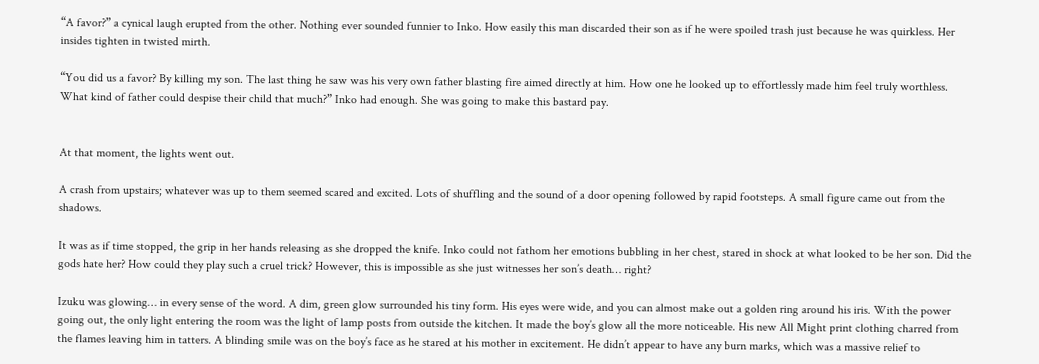“A favor?” a cynical laugh erupted from the other. Nothing ever sounded funnier to Inko. How easily this man discarded their son as if he were spoiled trash just because he was quirkless. Her insides tighten in twisted mirth.

“You did us a favor? By killing my son. The last thing he saw was his very own father blasting fire aimed directly at him. How one he looked up to effortlessly made him feel truly worthless. What kind of father could despise their child that much?” Inko had enough. She was going to make this bastard pay.


At that moment, the lights went out.

A crash from upstairs; whatever was up to them seemed scared and excited. Lots of shuffling and the sound of a door opening followed by rapid footsteps. A small figure came out from the shadows.

It was as if time stopped, the grip in her hands releasing as she dropped the knife. Inko could not fathom her emotions bubbling in her chest, stared in shock at what looked to be her son. Did the gods hate her? How could they play such a cruel trick? However, this is impossible as she just witnesses her son’s death… right?

Izuku was glowing… in every sense of the word. A dim, green glow surrounded his tiny form. His eyes were wide, and you can almost make out a golden ring around his iris. With the power going out, the only light entering the room was the light of lamp posts from outside the kitchen. It made the boy’s glow all the more noticeable. His new All Might print clothing charred from the flames leaving him in tatters. A blinding smile was on the boy’s face as he stared at his mother in excitement. He didn’t appear to have any burn marks, which was a massive relief to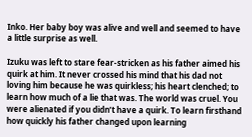Inko. Her baby boy was alive and well and seemed to have a little surprise as well.

Izuku was left to stare fear-stricken as his father aimed his quirk at him. It never crossed his mind that his dad not loving him because he was quirkless; his heart clenched; to learn how much of a lie that was. The world was cruel. You were alienated if you didn’t have a quirk. To learn firsthand how quickly his father changed upon learning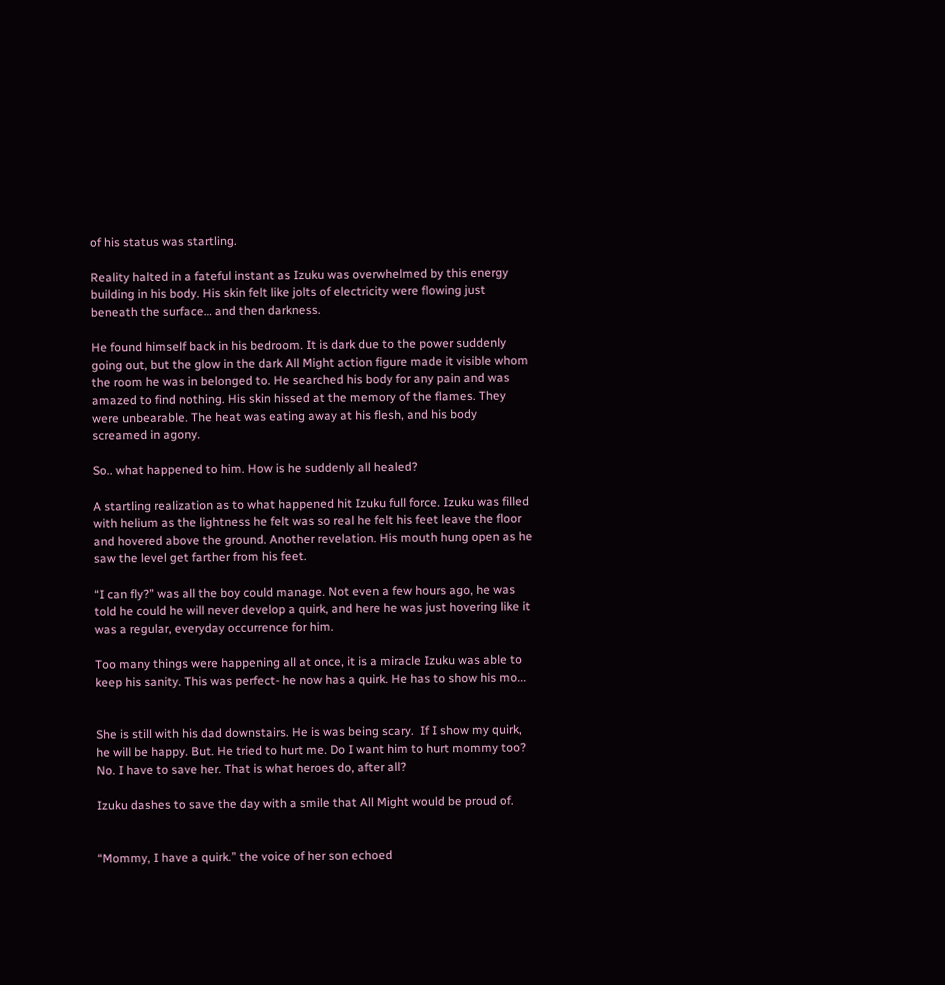of his status was startling.

Reality halted in a fateful instant as Izuku was overwhelmed by this energy building in his body. His skin felt like jolts of electricity were flowing just beneath the surface… and then darkness.

He found himself back in his bedroom. It is dark due to the power suddenly going out, but the glow in the dark All Might action figure made it visible whom the room he was in belonged to. He searched his body for any pain and was amazed to find nothing. His skin hissed at the memory of the flames. They were unbearable. The heat was eating away at his flesh, and his body screamed in agony.

So.. what happened to him. How is he suddenly all healed?

A startling realization as to what happened hit Izuku full force. Izuku was filled with helium as the lightness he felt was so real he felt his feet leave the floor and hovered above the ground. Another revelation. His mouth hung open as he saw the level get farther from his feet.

“I can fly?” was all the boy could manage. Not even a few hours ago, he was told he could he will never develop a quirk, and here he was just hovering like it was a regular, everyday occurrence for him.

Too many things were happening all at once, it is a miracle Izuku was able to keep his sanity. This was perfect- he now has a quirk. He has to show his mo...


She is still with his dad downstairs. He is was being scary.  If I show my quirk, he will be happy. But. He tried to hurt me. Do I want him to hurt mommy too? No. I have to save her. That is what heroes do, after all?

Izuku dashes to save the day with a smile that All Might would be proud of.


“Mommy, I have a quirk.” the voice of her son echoed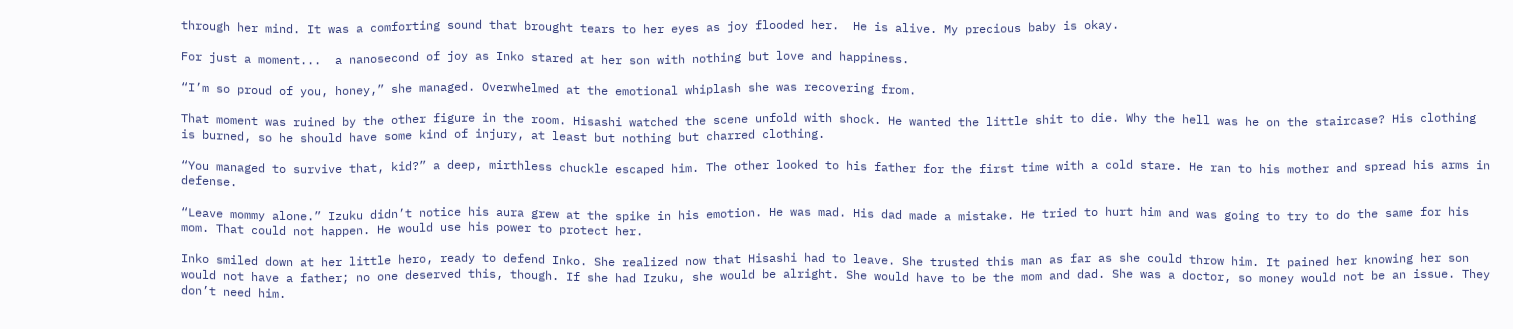through her mind. It was a comforting sound that brought tears to her eyes as joy flooded her.  He is alive. My precious baby is okay.

For just a moment...  a nanosecond of joy as Inko stared at her son with nothing but love and happiness.

“I’m so proud of you, honey,” she managed. Overwhelmed at the emotional whiplash she was recovering from.

That moment was ruined by the other figure in the room. Hisashi watched the scene unfold with shock. He wanted the little shit to die. Why the hell was he on the staircase? His clothing is burned, so he should have some kind of injury, at least but nothing but charred clothing.

“You managed to survive that, kid?” a deep, mirthless chuckle escaped him. The other looked to his father for the first time with a cold stare. He ran to his mother and spread his arms in defense.

“Leave mommy alone.” Izuku didn’t notice his aura grew at the spike in his emotion. He was mad. His dad made a mistake. He tried to hurt him and was going to try to do the same for his mom. That could not happen. He would use his power to protect her.

Inko smiled down at her little hero, ready to defend Inko. She realized now that Hisashi had to leave. She trusted this man as far as she could throw him. It pained her knowing her son would not have a father; no one deserved this, though. If she had Izuku, she would be alright. She would have to be the mom and dad. She was a doctor, so money would not be an issue. They don’t need him.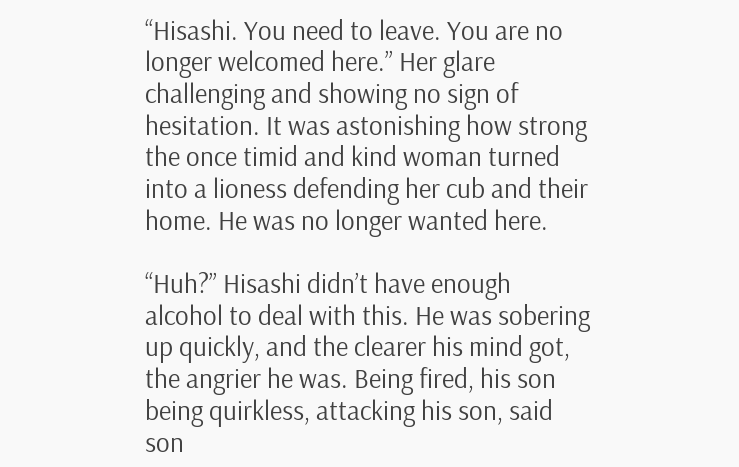“Hisashi. You need to leave. You are no longer welcomed here.” Her glare challenging and showing no sign of hesitation. It was astonishing how strong the once timid and kind woman turned into a lioness defending her cub and their home. He was no longer wanted here.

“Huh?” Hisashi didn’t have enough alcohol to deal with this. He was sobering up quickly, and the clearer his mind got, the angrier he was. Being fired, his son being quirkless, attacking his son, said son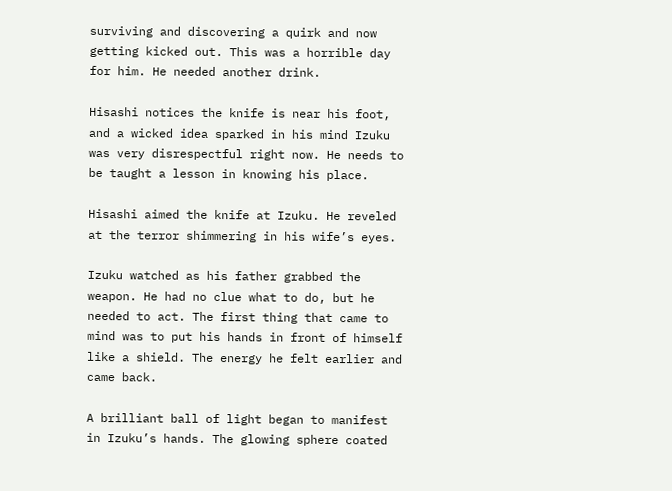surviving and discovering a quirk and now getting kicked out. This was a horrible day for him. He needed another drink.

Hisashi notices the knife is near his foot, and a wicked idea sparked in his mind Izuku was very disrespectful right now. He needs to be taught a lesson in knowing his place.

Hisashi aimed the knife at Izuku. He reveled at the terror shimmering in his wife’s eyes.

Izuku watched as his father grabbed the weapon. He had no clue what to do, but he needed to act. The first thing that came to mind was to put his hands in front of himself like a shield. The energy he felt earlier and came back.

A brilliant ball of light began to manifest in Izuku’s hands. The glowing sphere coated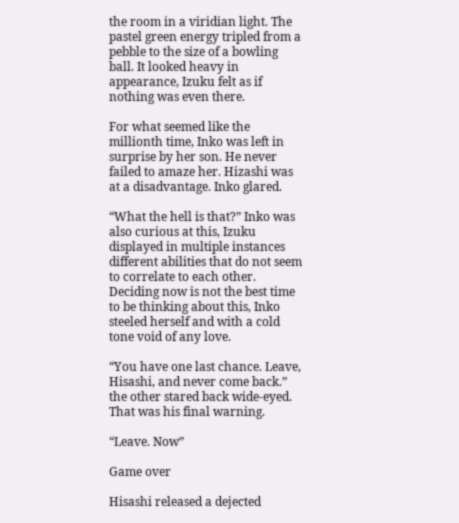the room in a viridian light. The pastel green energy tripled from a pebble to the size of a bowling ball. It looked heavy in appearance, Izuku felt as if nothing was even there.

For what seemed like the millionth time, Inko was left in surprise by her son. He never failed to amaze her. Hizashi was at a disadvantage. Inko glared.

“What the hell is that?” Inko was also curious at this, Izuku displayed in multiple instances different abilities that do not seem to correlate to each other. Deciding now is not the best time to be thinking about this, Inko steeled herself and with a cold tone void of any love.

“You have one last chance. Leave, Hisashi, and never come back.” the other stared back wide-eyed. That was his final warning.

“Leave. Now”

Game over

Hisashi released a dejected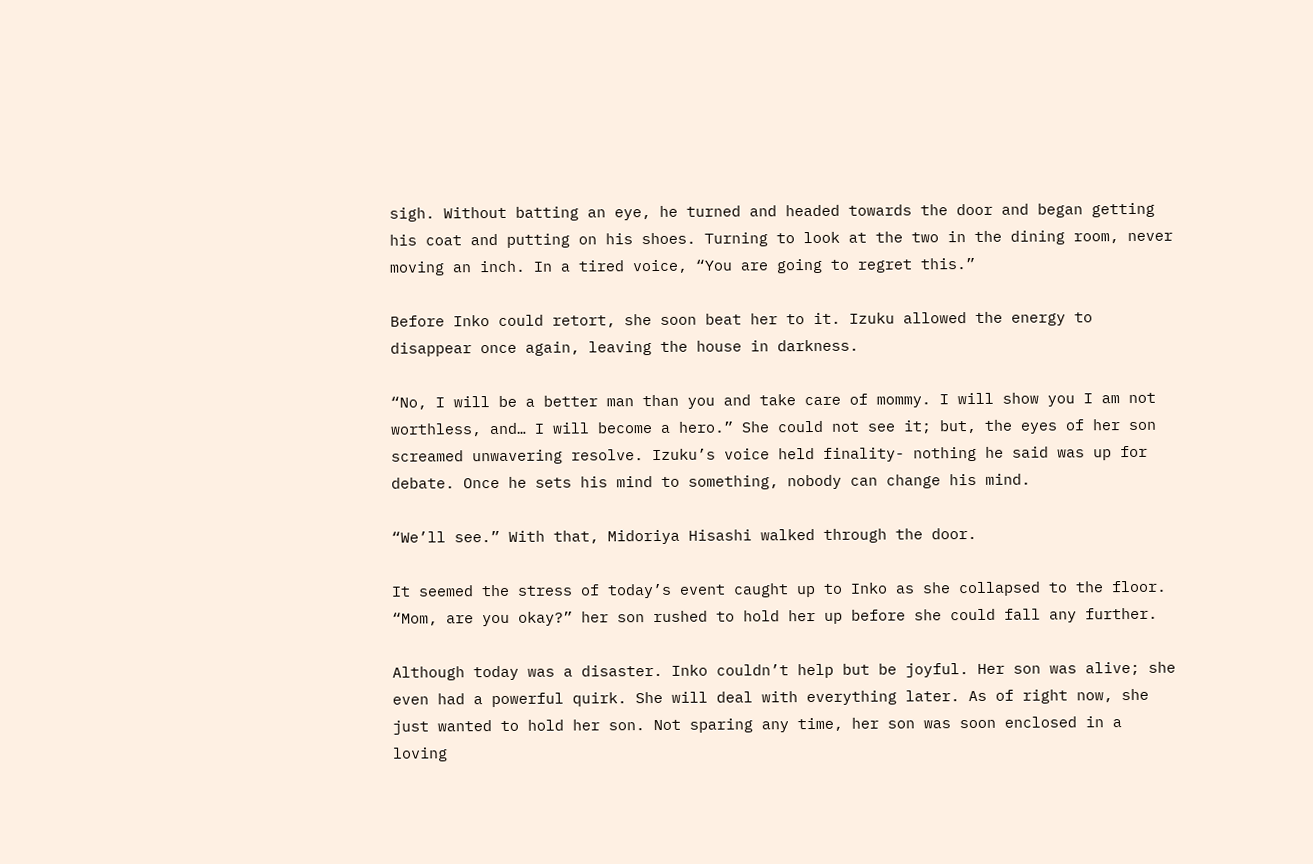sigh. Without batting an eye, he turned and headed towards the door and began getting his coat and putting on his shoes. Turning to look at the two in the dining room, never moving an inch. In a tired voice, “You are going to regret this.”

Before Inko could retort, she soon beat her to it. Izuku allowed the energy to disappear once again, leaving the house in darkness.

“No, I will be a better man than you and take care of mommy. I will show you I am not worthless, and… I will become a hero.” She could not see it; but, the eyes of her son screamed unwavering resolve. Izuku’s voice held finality- nothing he said was up for debate. Once he sets his mind to something, nobody can change his mind.

“We’ll see.” With that, Midoriya Hisashi walked through the door.

It seemed the stress of today’s event caught up to Inko as she collapsed to the floor. “Mom, are you okay?” her son rushed to hold her up before she could fall any further.

Although today was a disaster. Inko couldn’t help but be joyful. Her son was alive; she even had a powerful quirk. She will deal with everything later. As of right now, she just wanted to hold her son. Not sparing any time, her son was soon enclosed in a loving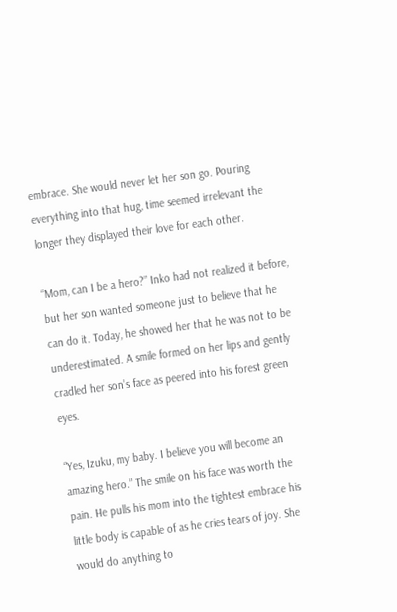embrace. She would never let her son go. Pouring everything into that hug, time seemed irrelevant the longer they displayed their love for each other.

“Mom, can I be a hero?” Inko had not realized it before, but her son wanted someone just to believe that he can do it. Today, he showed her that he was not to be underestimated. A smile formed on her lips and gently cradled her son’s face as peered into his forest green eyes.

“Yes, Izuku, my baby. I believe you will become an amazing hero.” The smile on his face was worth the pain. He pulls his mom into the tightest embrace his little body is capable of as he cries tears of joy. She would do anything to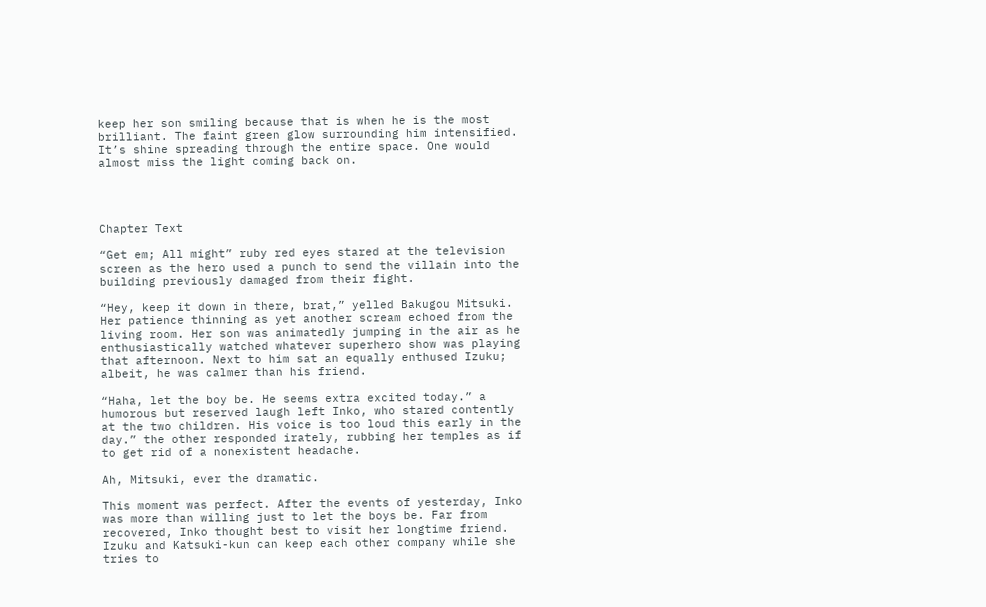keep her son smiling because that is when he is the most brilliant. The faint green glow surrounding him intensified. It’s shine spreading through the entire space. One would almost miss the light coming back on.




Chapter Text

“Get em; All might” ruby red eyes stared at the television screen as the hero used a punch to send the villain into the building previously damaged from their fight.

“Hey, keep it down in there, brat,” yelled Bakugou Mitsuki. Her patience thinning as yet another scream echoed from the living room. Her son was animatedly jumping in the air as he enthusiastically watched whatever superhero show was playing that afternoon. Next to him sat an equally enthused Izuku; albeit, he was calmer than his friend.

“Haha, let the boy be. He seems extra excited today.” a humorous but reserved laugh left Inko, who stared contently at the two children. His voice is too loud this early in the day.” the other responded irately, rubbing her temples as if to get rid of a nonexistent headache.

Ah, Mitsuki, ever the dramatic.

This moment was perfect. After the events of yesterday, Inko was more than willing just to let the boys be. Far from recovered, Inko thought best to visit her longtime friend. Izuku and Katsuki-kun can keep each other company while she tries to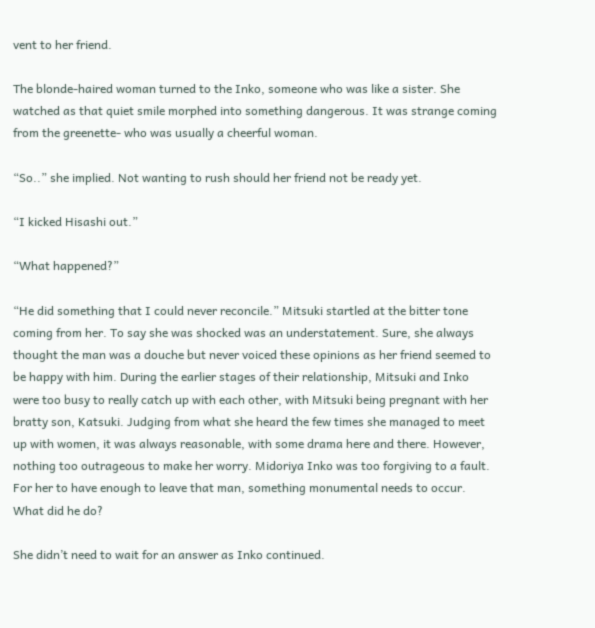vent to her friend.

The blonde-haired woman turned to the Inko, someone who was like a sister. She watched as that quiet smile morphed into something dangerous. It was strange coming from the greenette- who was usually a cheerful woman.

“So..” she implied. Not wanting to rush should her friend not be ready yet.

“I kicked Hisashi out.”

“What happened?”

“He did something that I could never reconcile.” Mitsuki startled at the bitter tone coming from her. To say she was shocked was an understatement. Sure, she always thought the man was a douche but never voiced these opinions as her friend seemed to be happy with him. During the earlier stages of their relationship, Mitsuki and Inko were too busy to really catch up with each other, with Mitsuki being pregnant with her bratty son, Katsuki. Judging from what she heard the few times she managed to meet up with women, it was always reasonable, with some drama here and there. However, nothing too outrageous to make her worry. Midoriya Inko was too forgiving to a fault. For her to have enough to leave that man, something monumental needs to occur. What did he do?

She didn’t need to wait for an answer as Inko continued.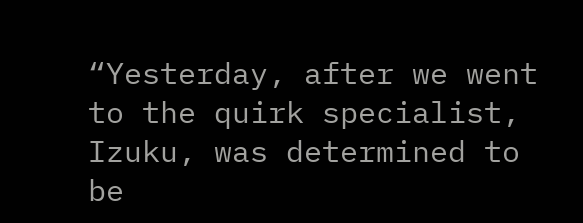“Yesterday, after we went to the quirk specialist, Izuku, was determined to be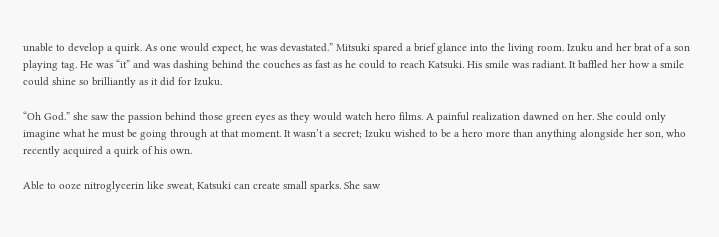unable to develop a quirk. As one would expect, he was devastated.” Mitsuki spared a brief glance into the living room. Izuku and her brat of a son playing tag. He was “it” and was dashing behind the couches as fast as he could to reach Katsuki. His smile was radiant. It baffled her how a smile could shine so brilliantly as it did for Izuku.

“Oh God.” she saw the passion behind those green eyes as they would watch hero films. A painful realization dawned on her. She could only imagine what he must be going through at that moment. It wasn’t a secret; Izuku wished to be a hero more than anything alongside her son, who recently acquired a quirk of his own.

Able to ooze nitroglycerin like sweat, Katsuki can create small sparks. She saw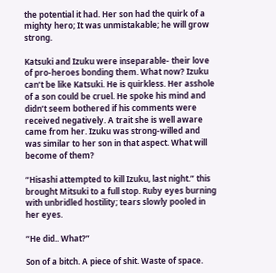the potential it had. Her son had the quirk of a mighty hero; It was unmistakable; he will grow strong.

Katsuki and Izuku were inseparable- their love of pro-heroes bonding them. What now? Izuku can’t be like Katsuki. He is quirkless. Her asshole of a son could be cruel. He spoke his mind and didn’t seem bothered if his comments were received negatively. A trait she is well aware came from her. Izuku was strong-willed and was similar to her son in that aspect. What will become of them?

“Hisashi attempted to kill Izuku, last night.” this brought Mitsuki to a full stop. Ruby eyes burning with unbridled hostility; tears slowly pooled in her eyes.

“He did.. What?”

Son of a bitch. A piece of shit. Waste of space.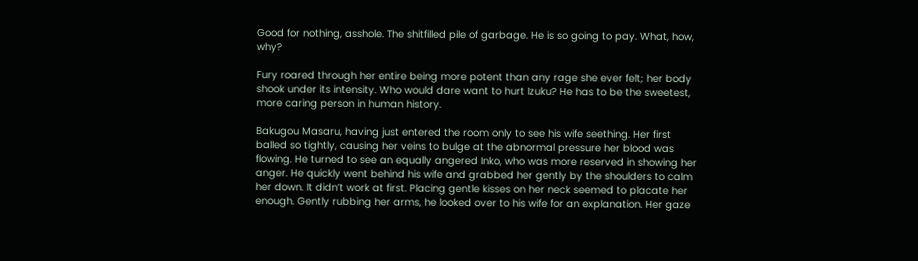Good for nothing, asshole. The shitfilled pile of garbage. He is so going to pay. What, how, why?

Fury roared through her entire being more potent than any rage she ever felt; her body shook under its intensity. Who would dare want to hurt Izuku? He has to be the sweetest, more caring person in human history.

Bakugou Masaru, having just entered the room only to see his wife seething. Her first balled so tightly, causing her veins to bulge at the abnormal pressure her blood was flowing. He turned to see an equally angered Inko, who was more reserved in showing her anger. He quickly went behind his wife and grabbed her gently by the shoulders to calm her down. It didn’t work at first. Placing gentle kisses on her neck seemed to placate her enough. Gently rubbing her arms, he looked over to his wife for an explanation. Her gaze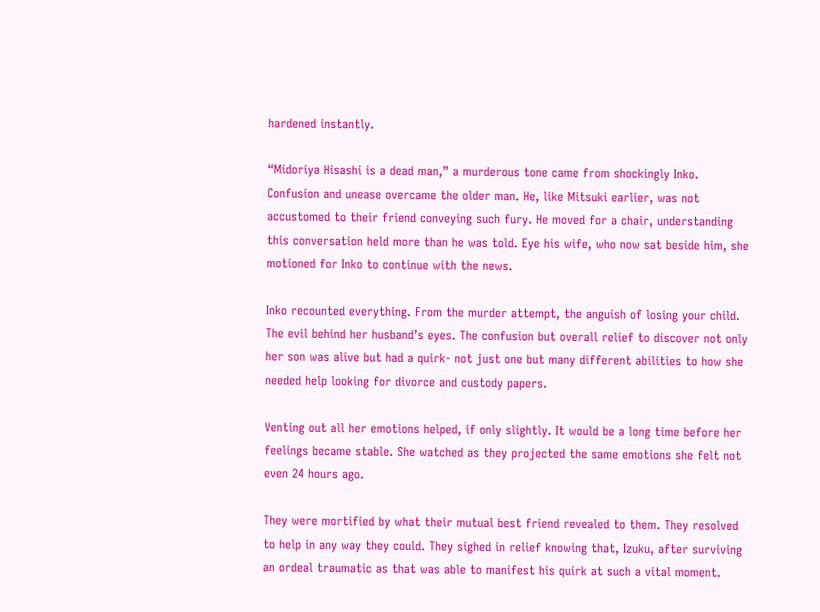hardened instantly.

“Midoriya Hisashi is a dead man,” a murderous tone came from shockingly Inko. Confusion and unease overcame the older man. He, like Mitsuki earlier, was not accustomed to their friend conveying such fury. He moved for a chair, understanding this conversation held more than he was told. Eye his wife, who now sat beside him, she motioned for Inko to continue with the news.

Inko recounted everything. From the murder attempt, the anguish of losing your child. The evil behind her husband’s eyes. The confusion but overall relief to discover not only her son was alive but had a quirk- not just one but many different abilities to how she needed help looking for divorce and custody papers.

Venting out all her emotions helped, if only slightly. It would be a long time before her feelings became stable. She watched as they projected the same emotions she felt not even 24 hours ago.

They were mortified by what their mutual best friend revealed to them. They resolved to help in any way they could. They sighed in relief knowing that, Izuku, after surviving an ordeal traumatic as that was able to manifest his quirk at such a vital moment.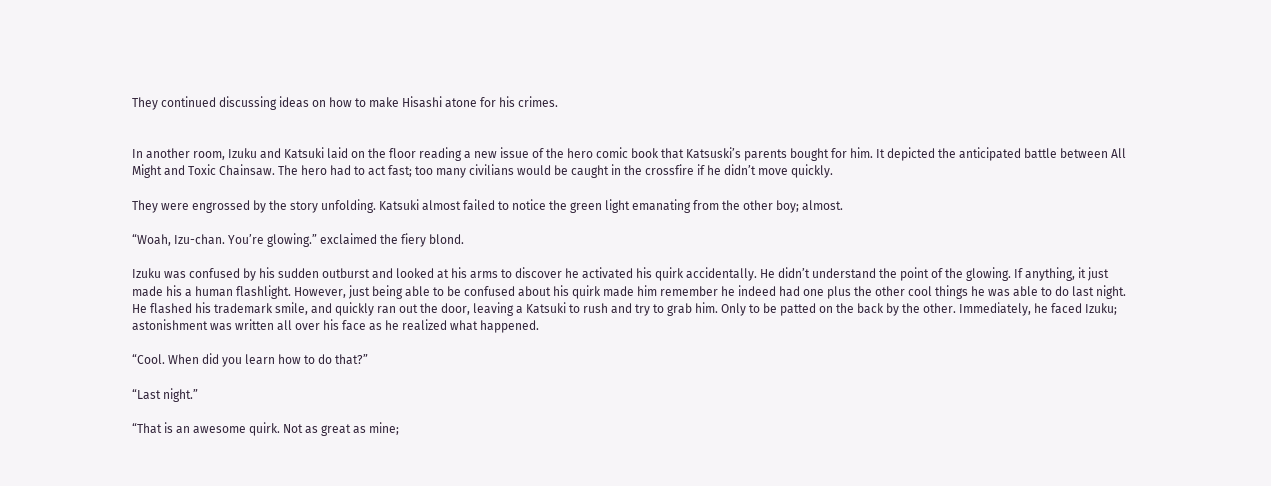They continued discussing ideas on how to make Hisashi atone for his crimes.


In another room, Izuku and Katsuki laid on the floor reading a new issue of the hero comic book that Katsuski’s parents bought for him. It depicted the anticipated battle between All Might and Toxic Chainsaw. The hero had to act fast; too many civilians would be caught in the crossfire if he didn’t move quickly.

They were engrossed by the story unfolding. Katsuki almost failed to notice the green light emanating from the other boy; almost.

“Woah, Izu-chan. You’re glowing.” exclaimed the fiery blond.

Izuku was confused by his sudden outburst and looked at his arms to discover he activated his quirk accidentally. He didn’t understand the point of the glowing. If anything, it just made his a human flashlight. However, just being able to be confused about his quirk made him remember he indeed had one plus the other cool things he was able to do last night. He flashed his trademark smile, and quickly ran out the door, leaving a Katsuki to rush and try to grab him. Only to be patted on the back by the other. Immediately, he faced Izuku; astonishment was written all over his face as he realized what happened.

“Cool. When did you learn how to do that?”

“Last night.”

“That is an awesome quirk. Not as great as mine;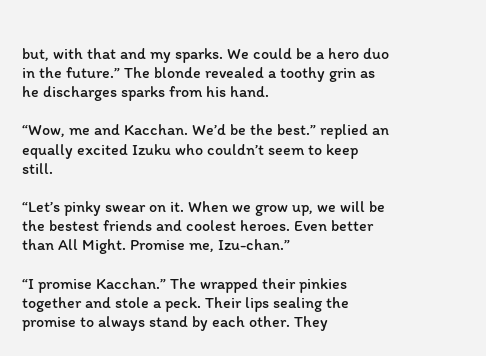but, with that and my sparks. We could be a hero duo in the future.” The blonde revealed a toothy grin as he discharges sparks from his hand.

“Wow, me and Kacchan. We’d be the best.” replied an equally excited Izuku who couldn’t seem to keep still.

“Let’s pinky swear on it. When we grow up, we will be the bestest friends and coolest heroes. Even better than All Might. Promise me, Izu-chan.”

“I promise Kacchan.” The wrapped their pinkies together and stole a peck. Their lips sealing the promise to always stand by each other. They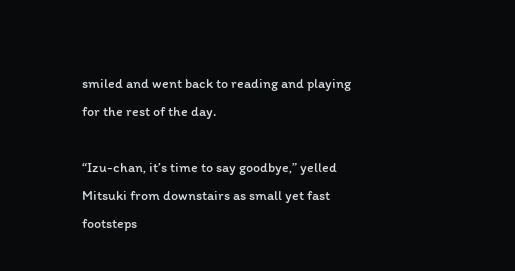smiled and went back to reading and playing for the rest of the day.

“Izu-chan, it’s time to say goodbye,” yelled Mitsuki from downstairs as small yet fast footsteps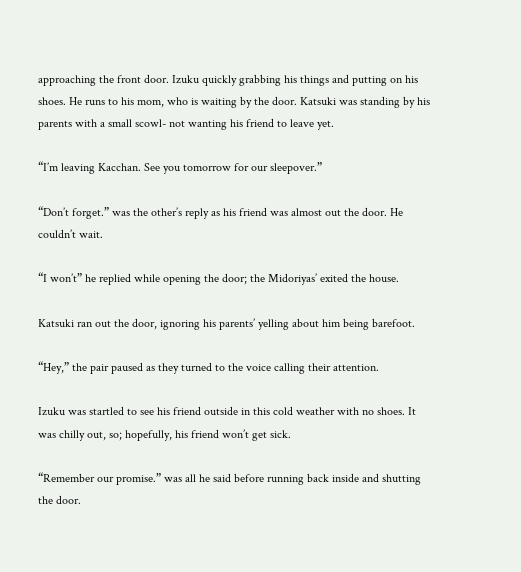approaching the front door. Izuku quickly grabbing his things and putting on his shoes. He runs to his mom, who is waiting by the door. Katsuki was standing by his parents with a small scowl- not wanting his friend to leave yet.

“I’m leaving Kacchan. See you tomorrow for our sleepover.”

“Don’t forget.” was the other’s reply as his friend was almost out the door. He couldn’t wait.

“I won’t” he replied while opening the door; the Midoriyas’ exited the house.

Katsuki ran out the door, ignoring his parents’ yelling about him being barefoot.

“Hey,” the pair paused as they turned to the voice calling their attention.

Izuku was startled to see his friend outside in this cold weather with no shoes. It was chilly out, so; hopefully, his friend won’t get sick.

“Remember our promise.” was all he said before running back inside and shutting the door.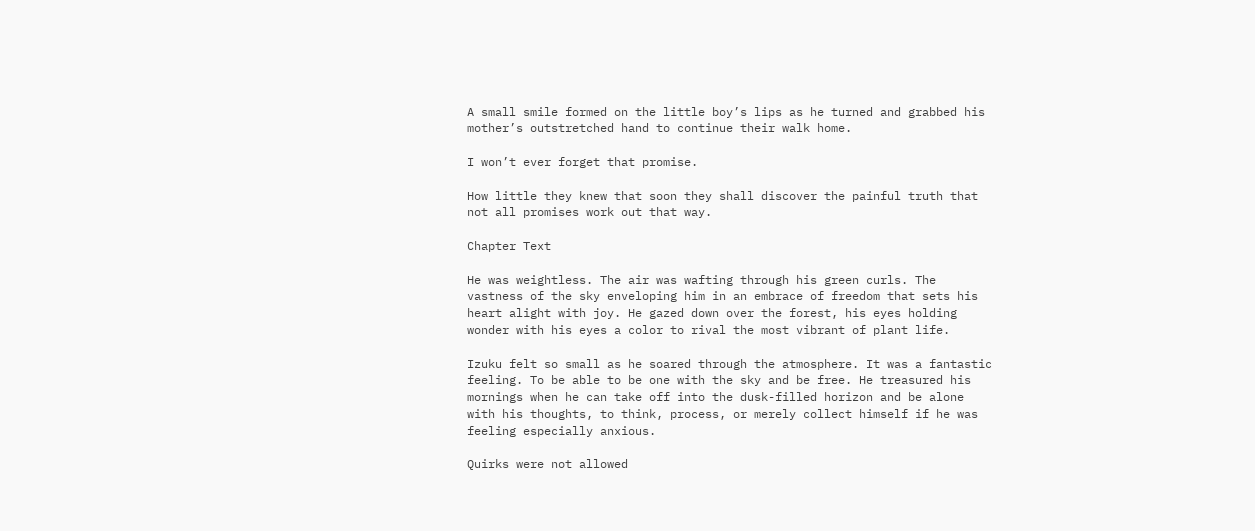A small smile formed on the little boy’s lips as he turned and grabbed his mother’s outstretched hand to continue their walk home.

I won’t ever forget that promise.

How little they knew that soon they shall discover the painful truth that not all promises work out that way.

Chapter Text

He was weightless. The air was wafting through his green curls. The vastness of the sky enveloping him in an embrace of freedom that sets his heart alight with joy. He gazed down over the forest, his eyes holding wonder with his eyes a color to rival the most vibrant of plant life.

Izuku felt so small as he soared through the atmosphere. It was a fantastic feeling. To be able to be one with the sky and be free. He treasured his mornings when he can take off into the dusk-filled horizon and be alone with his thoughts, to think, process, or merely collect himself if he was feeling especially anxious.

Quirks were not allowed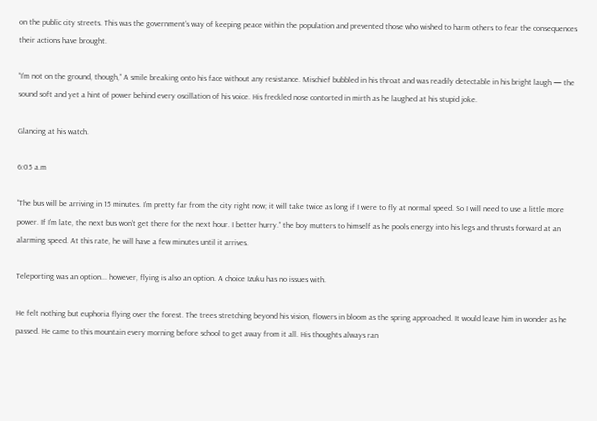on the public city streets. This was the government’s way of keeping peace within the population and prevented those who wished to harm others to fear the consequences their actions have brought.

“I’m not on the ground, though,” A smile breaking onto his face without any resistance. Mischief bubbled in his throat and was readily detectable in his bright laugh — the sound soft and yet a hint of power behind every oscillation of his voice. His freckled nose contorted in mirth as he laughed at his stupid joke.

Glancing at his watch.

6:05 a.m

“The bus will be arriving in 15 minutes. I’m pretty far from the city right now; it will take twice as long if I were to fly at normal speed. So I will need to use a little more power. If I’m late, the next bus won’t get there for the next hour. I better hurry.” the boy mutters to himself as he pools energy into his legs and thrusts forward at an alarming speed. At this rate, he will have a few minutes until it arrives.

Teleporting was an option... however, flying is also an option. A choice Izuku has no issues with.

He felt nothing but euphoria flying over the forest. The trees stretching beyond his vision, flowers in bloom as the spring approached. It would leave him in wonder as he passed. He came to this mountain every morning before school to get away from it all. His thoughts always ran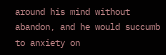around his mind without abandon, and he would succumb to anxiety on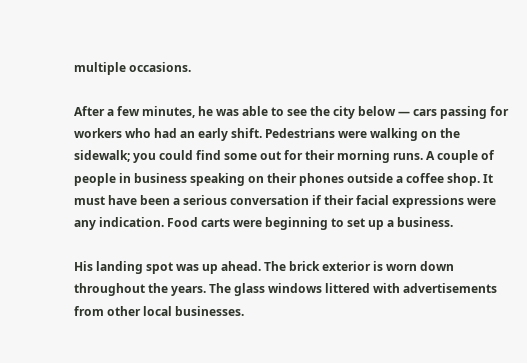multiple occasions.

After a few minutes, he was able to see the city below — cars passing for workers who had an early shift. Pedestrians were walking on the sidewalk; you could find some out for their morning runs. A couple of people in business speaking on their phones outside a coffee shop. It must have been a serious conversation if their facial expressions were any indication. Food carts were beginning to set up a business.

His landing spot was up ahead. The brick exterior is worn down throughout the years. The glass windows littered with advertisements from other local businesses.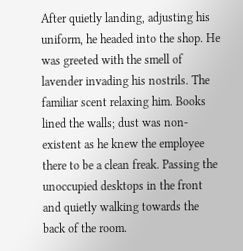After quietly landing, adjusting his uniform, he headed into the shop. He was greeted with the smell of lavender invading his nostrils. The familiar scent relaxing him. Books lined the walls; dust was non-existent as he knew the employee there to be a clean freak. Passing the unoccupied desktops in the front and quietly walking towards the back of the room.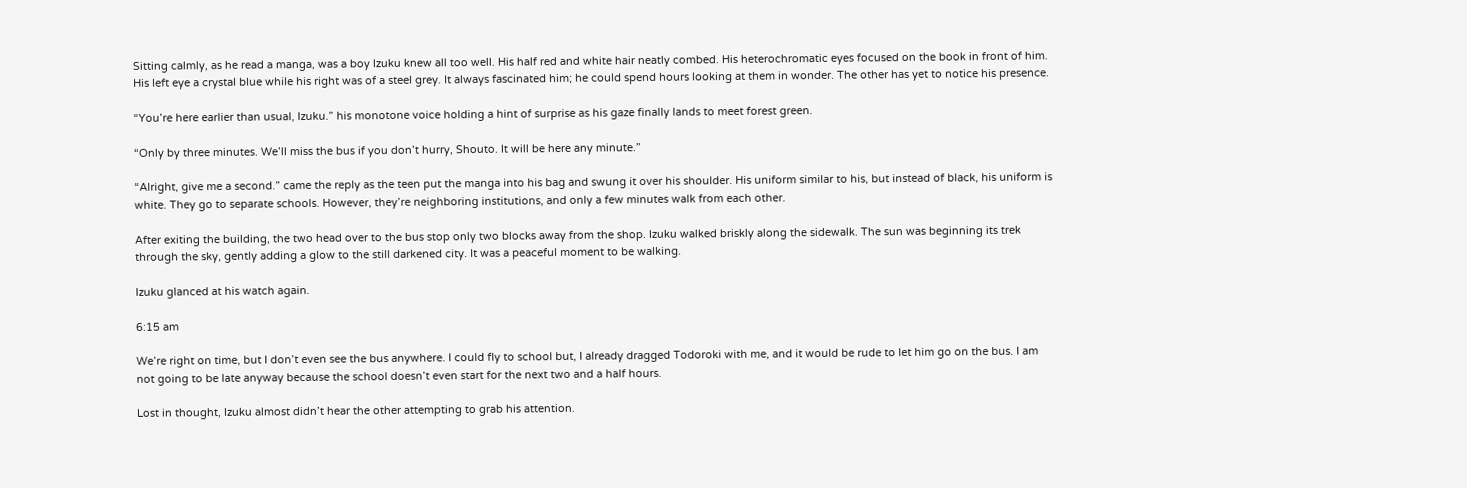Sitting calmly, as he read a manga, was a boy Izuku knew all too well. His half red and white hair neatly combed. His heterochromatic eyes focused on the book in front of him. His left eye a crystal blue while his right was of a steel grey. It always fascinated him; he could spend hours looking at them in wonder. The other has yet to notice his presence.

“You’re here earlier than usual, Izuku.” his monotone voice holding a hint of surprise as his gaze finally lands to meet forest green.

“Only by three minutes. We’ll miss the bus if you don’t hurry, Shouto. It will be here any minute.”

“Alright, give me a second.” came the reply as the teen put the manga into his bag and swung it over his shoulder. His uniform similar to his, but instead of black, his uniform is white. They go to separate schools. However, they’re neighboring institutions, and only a few minutes walk from each other.

After exiting the building, the two head over to the bus stop only two blocks away from the shop. Izuku walked briskly along the sidewalk. The sun was beginning its trek through the sky, gently adding a glow to the still darkened city. It was a peaceful moment to be walking.

Izuku glanced at his watch again.

6:15 am

We’re right on time, but I don’t even see the bus anywhere. I could fly to school but, I already dragged Todoroki with me, and it would be rude to let him go on the bus. I am not going to be late anyway because the school doesn’t even start for the next two and a half hours.

Lost in thought, Izuku almost didn’t hear the other attempting to grab his attention.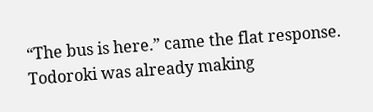“The bus is here.” came the flat response. Todoroki was already making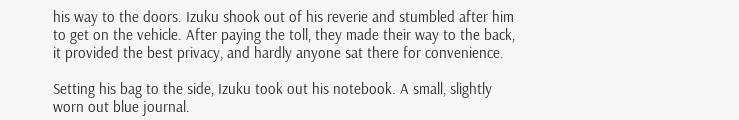his way to the doors. Izuku shook out of his reverie and stumbled after him to get on the vehicle. After paying the toll, they made their way to the back, it provided the best privacy, and hardly anyone sat there for convenience.

Setting his bag to the side, Izuku took out his notebook. A small, slightly worn out blue journal.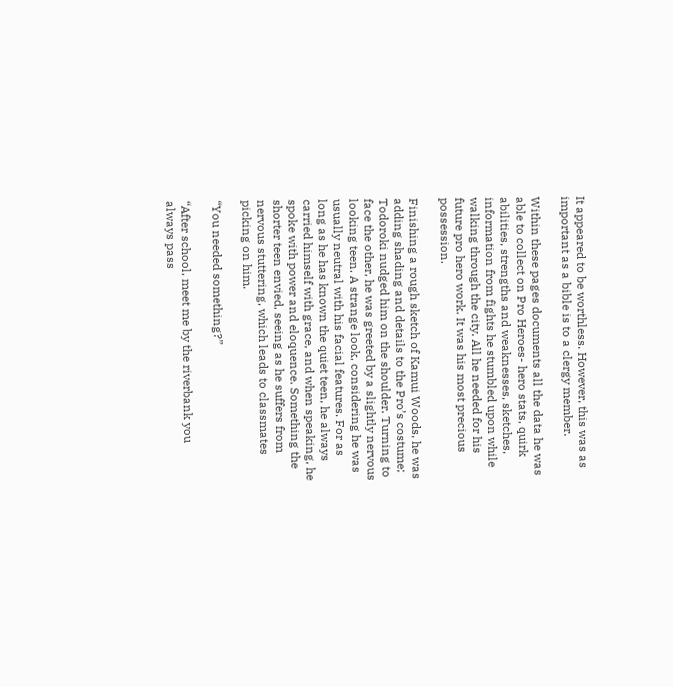It appeared to be worthless. However, this was as important as a bible is to a clergy member.

Within these pages documents all the data he was able to collect on Pro Heroes- hero stats, quirk abilities, strengths and weaknesses, sketches, information from fights he stumbled upon while walking through the city. All he needed for his future pro hero work. It was his most precious possession.

Finishing a rough sketch of Kamui Woods, he was adding shading and details to the Pro’s costume; Todoroki nudged him on the shoulder. Turning to face the other, he was greeted by a slightly nervous looking teen. A strange look, considering he was usually neutral with his facial features. For as long as he has known the quiet teen, he always carried himself with grace, and when speaking, he spoke with power and eloquence. Something the shorter teen envied, seeing as he suffers from nervous stuttering, which leads to classmates picking on him.

“You needed something?”

“After school, meet me by the riverbank you always pass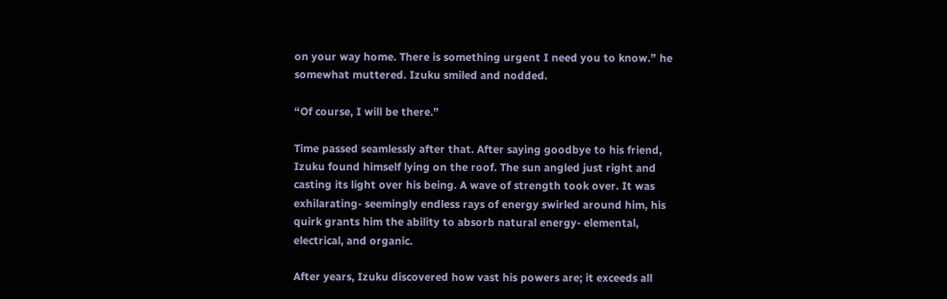on your way home. There is something urgent I need you to know.” he somewhat muttered. Izuku smiled and nodded.

“Of course, I will be there.”

Time passed seamlessly after that. After saying goodbye to his friend, Izuku found himself lying on the roof. The sun angled just right and casting its light over his being. A wave of strength took over. It was exhilarating- seemingly endless rays of energy swirled around him, his quirk grants him the ability to absorb natural energy- elemental, electrical, and organic.

After years, Izuku discovered how vast his powers are; it exceeds all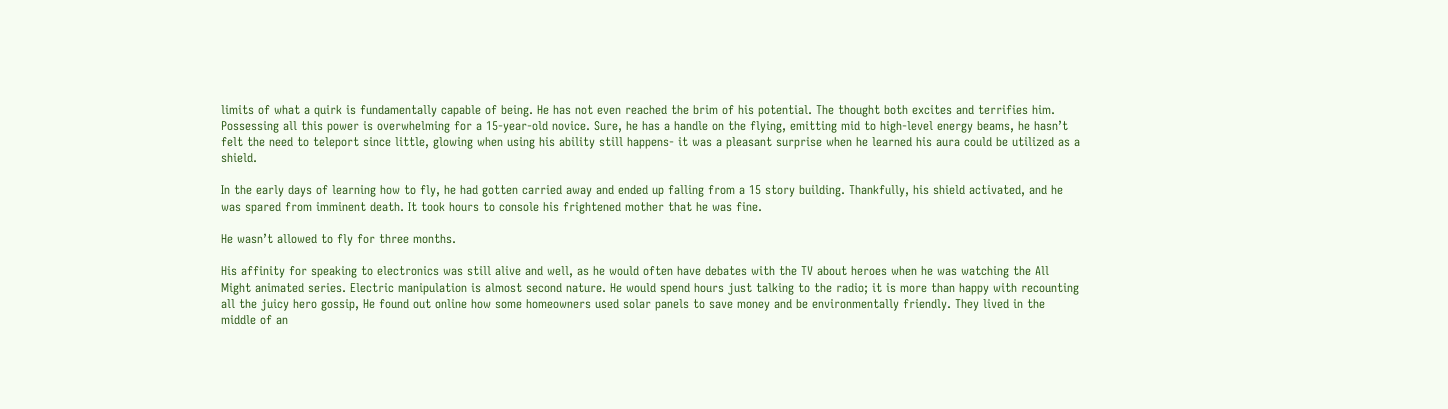limits of what a quirk is fundamentally capable of being. He has not even reached the brim of his potential. The thought both excites and terrifies him. Possessing all this power is overwhelming for a 15-year-old novice. Sure, he has a handle on the flying, emitting mid to high-level energy beams, he hasn’t felt the need to teleport since little, glowing when using his ability still happens- it was a pleasant surprise when he learned his aura could be utilized as a shield.

In the early days of learning how to fly, he had gotten carried away and ended up falling from a 15 story building. Thankfully, his shield activated, and he was spared from imminent death. It took hours to console his frightened mother that he was fine.

He wasn’t allowed to fly for three months.

His affinity for speaking to electronics was still alive and well, as he would often have debates with the TV about heroes when he was watching the All Might animated series. Electric manipulation is almost second nature. He would spend hours just talking to the radio; it is more than happy with recounting all the juicy hero gossip, He found out online how some homeowners used solar panels to save money and be environmentally friendly. They lived in the middle of an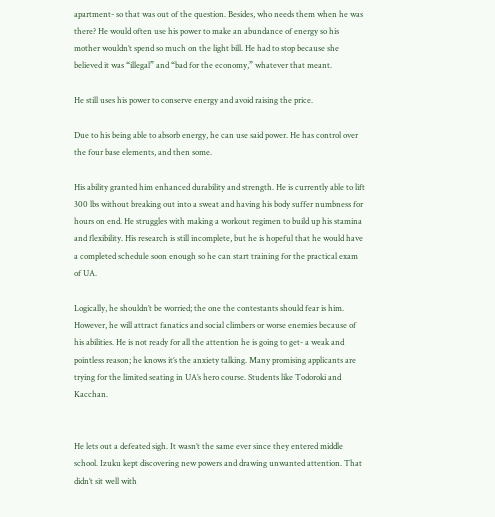apartment- so that was out of the question. Besides, who needs them when he was there? He would often use his power to make an abundance of energy so his mother wouldn’t spend so much on the light bill. He had to stop because she believed it was “illegal” and “bad for the economy,” whatever that meant.

He still uses his power to conserve energy and avoid raising the price.

Due to his being able to absorb energy, he can use said power. He has control over the four base elements, and then some.

His ability granted him enhanced durability and strength. He is currently able to lift 300 lbs without breaking out into a sweat and having his body suffer numbness for hours on end. He struggles with making a workout regimen to build up his stamina and flexibility. His research is still incomplete, but he is hopeful that he would have a completed schedule soon enough so he can start training for the practical exam of UA.

Logically, he shouldn’t be worried; the one the contestants should fear is him. However, he will attract fanatics and social climbers or worse enemies because of his abilities. He is not ready for all the attention he is going to get- a weak and pointless reason; he knows it’s the anxiety talking. Many promising applicants are trying for the limited seating in UA’s hero course. Students like Todoroki and Kacchan.


He lets out a defeated sigh. It wasn’t the same ever since they entered middle school. Izuku kept discovering new powers and drawing unwanted attention. That didn’t sit well with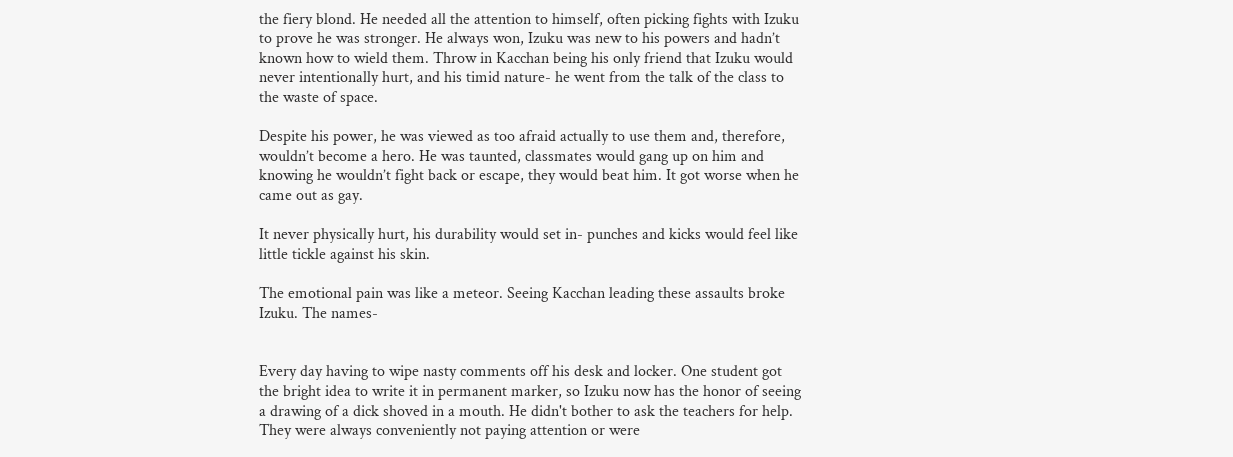the fiery blond. He needed all the attention to himself, often picking fights with Izuku to prove he was stronger. He always won, Izuku was new to his powers and hadn’t known how to wield them. Throw in Kacchan being his only friend that Izuku would never intentionally hurt, and his timid nature- he went from the talk of the class to the waste of space.

Despite his power, he was viewed as too afraid actually to use them and, therefore, wouldn’t become a hero. He was taunted, classmates would gang up on him and knowing he wouldn’t fight back or escape, they would beat him. It got worse when he came out as gay.

It never physically hurt, his durability would set in- punches and kicks would feel like little tickle against his skin.

The emotional pain was like a meteor. Seeing Kacchan leading these assaults broke Izuku. The names-


Every day having to wipe nasty comments off his desk and locker. One student got the bright idea to write it in permanent marker, so Izuku now has the honor of seeing a drawing of a dick shoved in a mouth. He didn't bother to ask the teachers for help. They were always conveniently not paying attention or were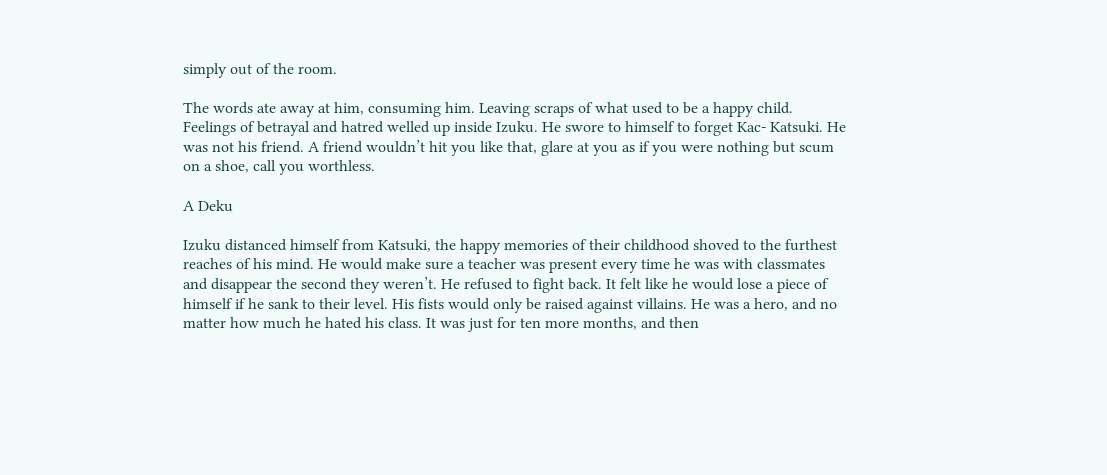simply out of the room.

The words ate away at him, consuming him. Leaving scraps of what used to be a happy child. Feelings of betrayal and hatred welled up inside Izuku. He swore to himself to forget Kac- Katsuki. He was not his friend. A friend wouldn’t hit you like that, glare at you as if you were nothing but scum on a shoe, call you worthless.

A Deku

Izuku distanced himself from Katsuki, the happy memories of their childhood shoved to the furthest reaches of his mind. He would make sure a teacher was present every time he was with classmates and disappear the second they weren’t. He refused to fight back. It felt like he would lose a piece of himself if he sank to their level. His fists would only be raised against villains. He was a hero, and no matter how much he hated his class. It was just for ten more months, and then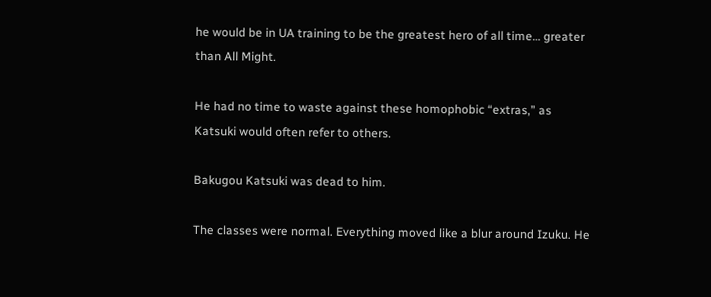he would be in UA training to be the greatest hero of all time… greater than All Might.

He had no time to waste against these homophobic “extras,” as Katsuki would often refer to others.

Bakugou Katsuki was dead to him.

The classes were normal. Everything moved like a blur around Izuku. He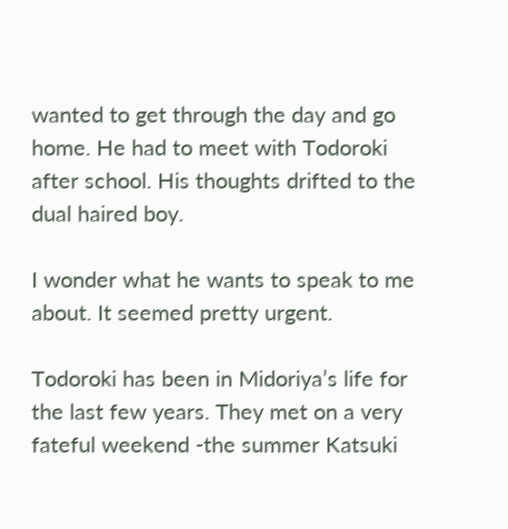wanted to get through the day and go home. He had to meet with Todoroki after school. His thoughts drifted to the dual haired boy.

I wonder what he wants to speak to me about. It seemed pretty urgent.

Todoroki has been in Midoriya’s life for the last few years. They met on a very fateful weekend -the summer Katsuki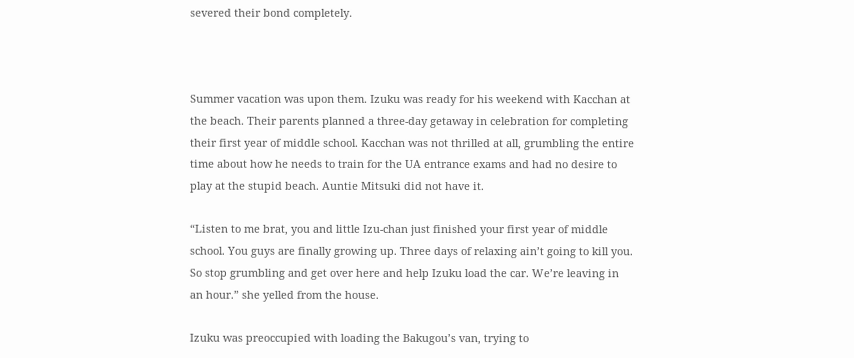severed their bond completely.



Summer vacation was upon them. Izuku was ready for his weekend with Kacchan at the beach. Their parents planned a three-day getaway in celebration for completing their first year of middle school. Kacchan was not thrilled at all, grumbling the entire time about how he needs to train for the UA entrance exams and had no desire to play at the stupid beach. Auntie Mitsuki did not have it.

“Listen to me brat, you and little Izu-chan just finished your first year of middle school. You guys are finally growing up. Three days of relaxing ain’t going to kill you. So stop grumbling and get over here and help Izuku load the car. We’re leaving in an hour.” she yelled from the house.

Izuku was preoccupied with loading the Bakugou’s van, trying to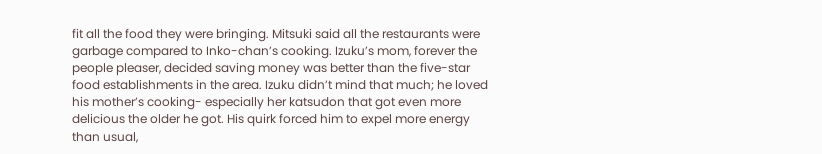fit all the food they were bringing. Mitsuki said all the restaurants were garbage compared to Inko-chan’s cooking. Izuku’s mom, forever the people pleaser, decided saving money was better than the five-star food establishments in the area. Izuku didn’t mind that much; he loved his mother’s cooking- especially her katsudon that got even more delicious the older he got. His quirk forced him to expel more energy than usual,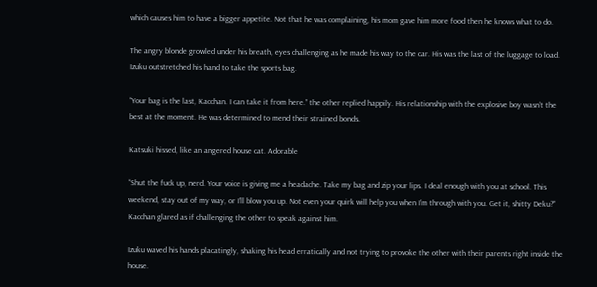which causes him to have a bigger appetite. Not that he was complaining, his mom gave him more food then he knows what to do.

The angry blonde growled under his breath, eyes challenging as he made his way to the car. His was the last of the luggage to load. Izuku outstretched his hand to take the sports bag.

“Your bag is the last, Kacchan. I can take it from here.” the other replied happily. His relationship with the explosive boy wasn’t the best at the moment. He was determined to mend their strained bonds.

Katsuki hissed, like an angered house cat. Adorable

“Shut the fuck up, nerd. Your voice is giving me a headache. Take my bag and zip your lips. I deal enough with you at school. This weekend, stay out of my way, or I’ll blow you up. Not even your quirk will help you when I’m through with you. Get it, shitty Deku?” Kacchan glared as if challenging the other to speak against him.

Izuku waved his hands placatingly, shaking his head erratically and not trying to provoke the other with their parents right inside the house.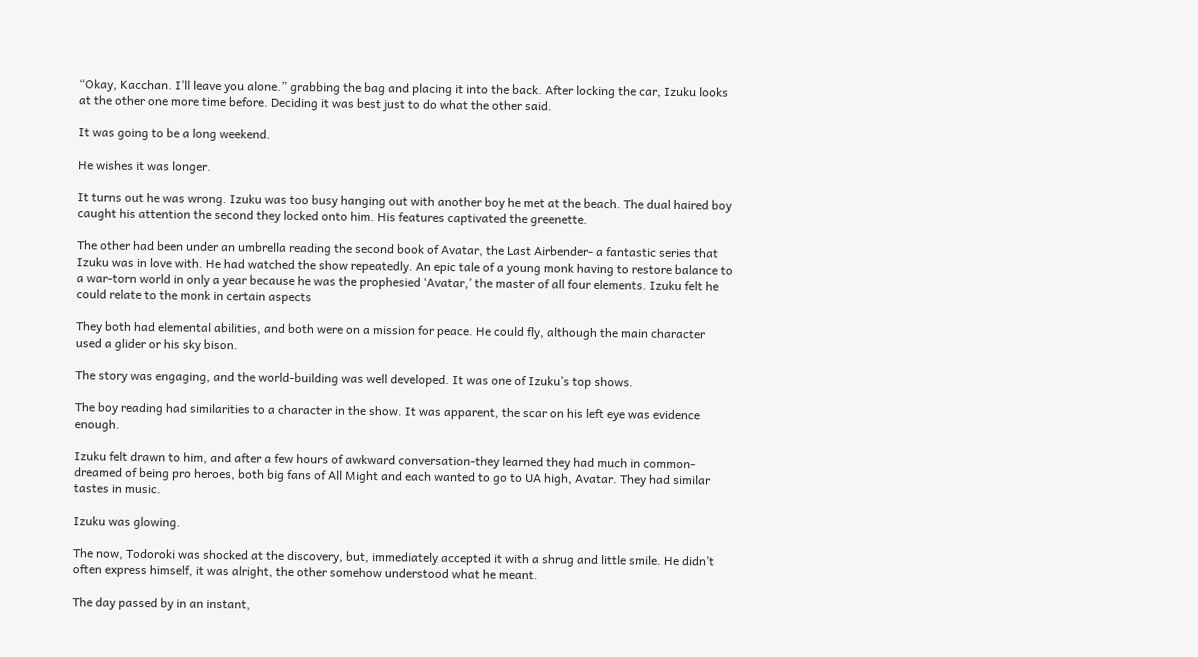“Okay, Kacchan. I’ll leave you alone.” grabbing the bag and placing it into the back. After locking the car, Izuku looks at the other one more time before. Deciding it was best just to do what the other said.

It was going to be a long weekend.

He wishes it was longer.

It turns out he was wrong. Izuku was too busy hanging out with another boy he met at the beach. The dual haired boy caught his attention the second they locked onto him. His features captivated the greenette.

The other had been under an umbrella reading the second book of Avatar, the Last Airbender- a fantastic series that Izuku was in love with. He had watched the show repeatedly. An epic tale of a young monk having to restore balance to a war-torn world in only a year because he was the prophesied ‘Avatar,’ the master of all four elements. Izuku felt he could relate to the monk in certain aspects

They both had elemental abilities, and both were on a mission for peace. He could fly, although the main character used a glider or his sky bison.

The story was engaging, and the world-building was well developed. It was one of Izuku’s top shows.

The boy reading had similarities to a character in the show. It was apparent, the scar on his left eye was evidence enough.

Izuku felt drawn to him, and after a few hours of awkward conversation-they learned they had much in common- dreamed of being pro heroes, both big fans of All Might and each wanted to go to UA high, Avatar. They had similar tastes in music.

Izuku was glowing.

The now, Todoroki was shocked at the discovery, but, immediately accepted it with a shrug and little smile. He didn’t often express himself, it was alright, the other somehow understood what he meant.

The day passed by in an instant,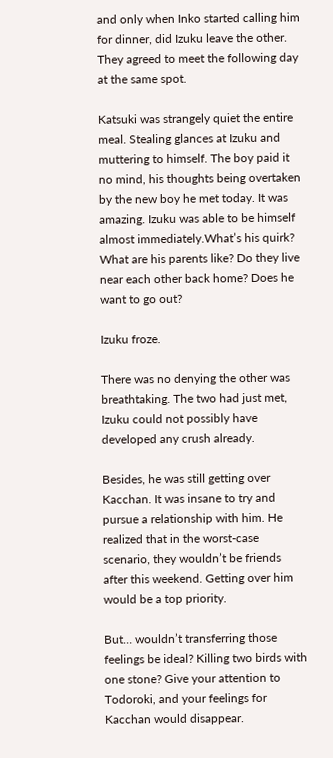and only when Inko started calling him for dinner, did Izuku leave the other. They agreed to meet the following day at the same spot.

Katsuki was strangely quiet the entire meal. Stealing glances at Izuku and muttering to himself. The boy paid it no mind, his thoughts being overtaken by the new boy he met today. It was amazing. Izuku was able to be himself almost immediately.What’s his quirk? What are his parents like? Do they live near each other back home? Does he want to go out?

Izuku froze.

There was no denying the other was breathtaking. The two had just met, Izuku could not possibly have developed any crush already.

Besides, he was still getting over Kacchan. It was insane to try and pursue a relationship with him. He realized that in the worst-case scenario, they wouldn’t be friends after this weekend. Getting over him would be a top priority.

But… wouldn’t transferring those feelings be ideal? Killing two birds with one stone? Give your attention to Todoroki, and your feelings for Kacchan would disappear.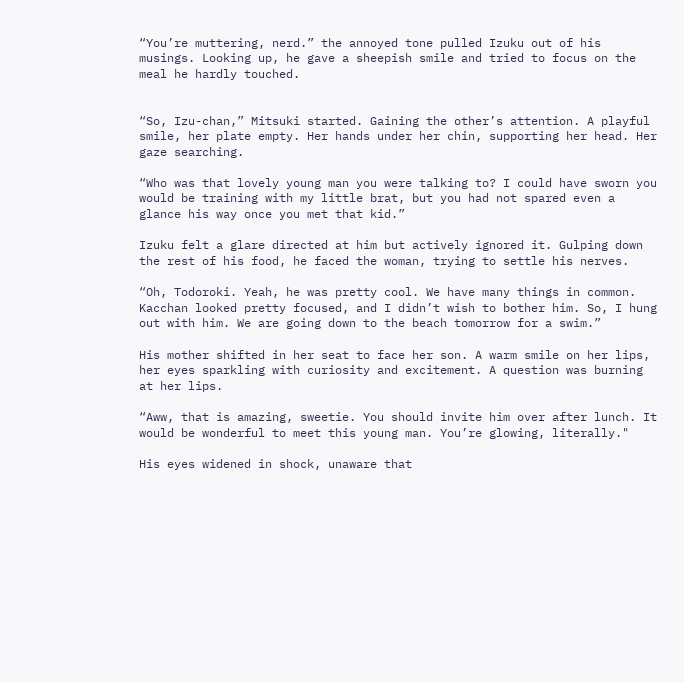“You’re muttering, nerd.” the annoyed tone pulled Izuku out of his musings. Looking up, he gave a sheepish smile and tried to focus on the meal he hardly touched.


“So, Izu-chan,” Mitsuki started. Gaining the other’s attention. A playful smile, her plate empty. Her hands under her chin, supporting her head. Her gaze searching.

“Who was that lovely young man you were talking to? I could have sworn you would be training with my little brat, but you had not spared even a glance his way once you met that kid.”

Izuku felt a glare directed at him but actively ignored it. Gulping down the rest of his food, he faced the woman, trying to settle his nerves.

“Oh, Todoroki. Yeah, he was pretty cool. We have many things in common. Kacchan looked pretty focused, and I didn’t wish to bother him. So, I hung out with him. We are going down to the beach tomorrow for a swim.”

His mother shifted in her seat to face her son. A warm smile on her lips, her eyes sparkling with curiosity and excitement. A question was burning at her lips.

“Aww, that is amazing, sweetie. You should invite him over after lunch. It would be wonderful to meet this young man. You’re glowing, literally."

His eyes widened in shock, unaware that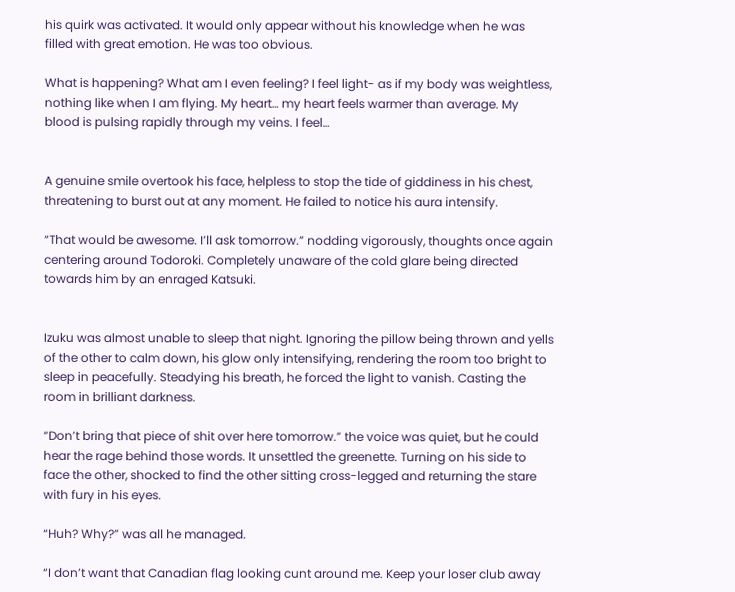his quirk was activated. It would only appear without his knowledge when he was filled with great emotion. He was too obvious.

What is happening? What am I even feeling? I feel light- as if my body was weightless, nothing like when I am flying. My heart… my heart feels warmer than average. My blood is pulsing rapidly through my veins. I feel…


A genuine smile overtook his face, helpless to stop the tide of giddiness in his chest, threatening to burst out at any moment. He failed to notice his aura intensify.

“That would be awesome. I’ll ask tomorrow.” nodding vigorously, thoughts once again centering around Todoroki. Completely unaware of the cold glare being directed towards him by an enraged Katsuki.


Izuku was almost unable to sleep that night. Ignoring the pillow being thrown and yells of the other to calm down, his glow only intensifying, rendering the room too bright to sleep in peacefully. Steadying his breath, he forced the light to vanish. Casting the room in brilliant darkness.

“Don’t bring that piece of shit over here tomorrow.” the voice was quiet, but he could hear the rage behind those words. It unsettled the greenette. Turning on his side to face the other, shocked to find the other sitting cross-legged and returning the stare with fury in his eyes.

“Huh? Why?” was all he managed.

“I don’t want that Canadian flag looking cunt around me. Keep your loser club away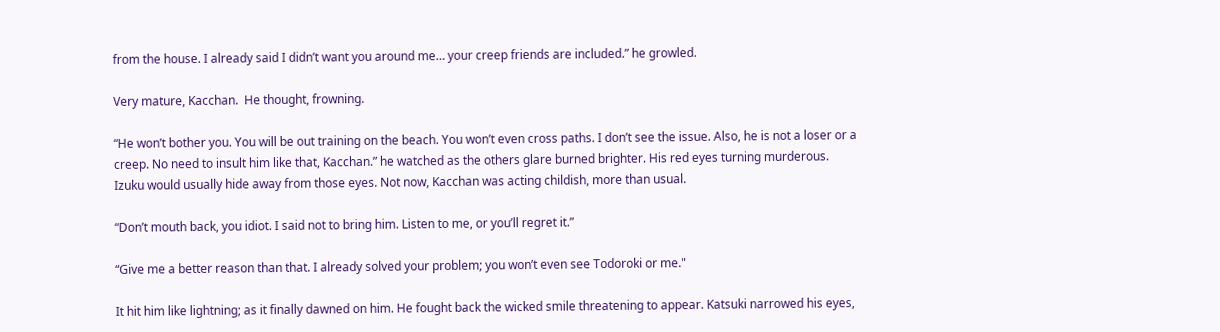from the house. I already said I didn’t want you around me… your creep friends are included.” he growled.

Very mature, Kacchan.  He thought, frowning.

“He won’t bother you. You will be out training on the beach. You won’t even cross paths. I don’t see the issue. Also, he is not a loser or a creep. No need to insult him like that, Kacchan.” he watched as the others glare burned brighter. His red eyes turning murderous. Izuku would usually hide away from those eyes. Not now, Kacchan was acting childish, more than usual.

“Don’t mouth back, you idiot. I said not to bring him. Listen to me, or you’ll regret it.”

“Give me a better reason than that. I already solved your problem; you won’t even see Todoroki or me."

It hit him like lightning; as it finally dawned on him. He fought back the wicked smile threatening to appear. Katsuki narrowed his eyes,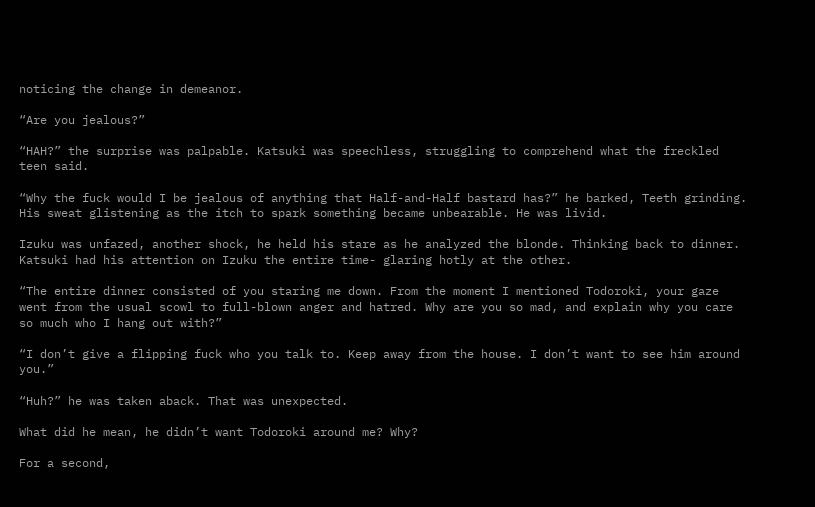noticing the change in demeanor.

“Are you jealous?”

“HAH?” the surprise was palpable. Katsuki was speechless, struggling to comprehend what the freckled teen said.

“Why the fuck would I be jealous of anything that Half-and-Half bastard has?” he barked, Teeth grinding. His sweat glistening as the itch to spark something became unbearable. He was livid.

Izuku was unfazed, another shock, he held his stare as he analyzed the blonde. Thinking back to dinner. Katsuki had his attention on Izuku the entire time- glaring hotly at the other.

“The entire dinner consisted of you staring me down. From the moment I mentioned Todoroki, your gaze went from the usual scowl to full-blown anger and hatred. Why are you so mad, and explain why you care so much who I hang out with?”

“I don’t give a flipping fuck who you talk to. Keep away from the house. I don’t want to see him around you.”

“Huh?” he was taken aback. That was unexpected.

What did he mean, he didn’t want Todoroki around me? Why?

For a second,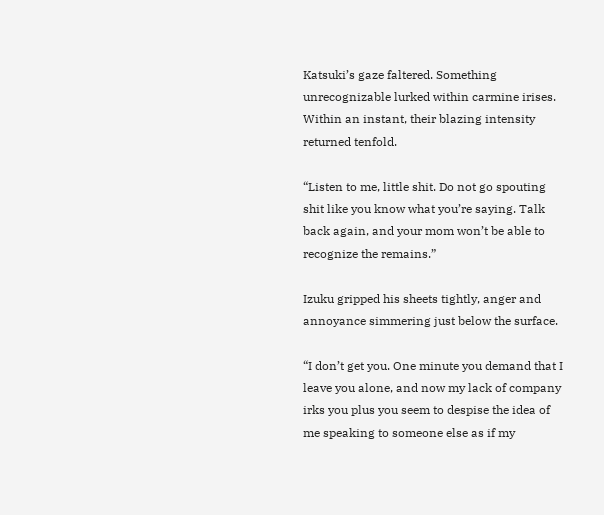Katsuki’s gaze faltered. Something unrecognizable lurked within carmine irises. Within an instant, their blazing intensity returned tenfold.

“Listen to me, little shit. Do not go spouting shit like you know what you’re saying. Talk back again, and your mom won’t be able to recognize the remains.”

Izuku gripped his sheets tightly, anger and annoyance simmering just below the surface.

“I don’t get you. One minute you demand that I leave you alone, and now my lack of company irks you plus you seem to despise the idea of me speaking to someone else as if my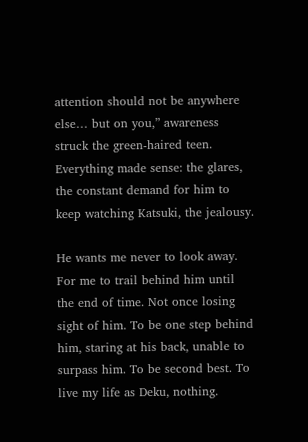attention should not be anywhere else… but on you,” awareness struck the green-haired teen. Everything made sense: the glares, the constant demand for him to keep watching Katsuki, the jealousy.

He wants me never to look away. For me to trail behind him until the end of time. Not once losing sight of him. To be one step behind him, staring at his back, unable to surpass him. To be second best. To live my life as Deku, nothing.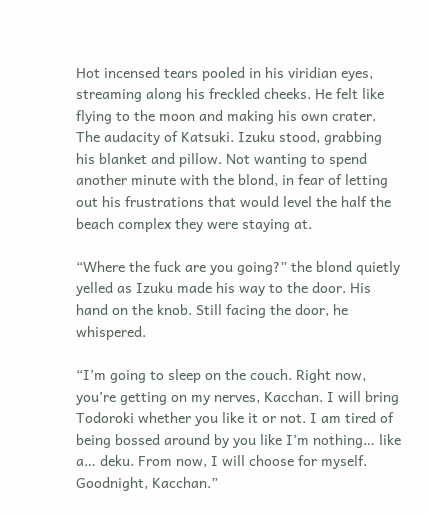Hot incensed tears pooled in his viridian eyes, streaming along his freckled cheeks. He felt like flying to the moon and making his own crater. The audacity of Katsuki. Izuku stood, grabbing his blanket and pillow. Not wanting to spend another minute with the blond, in fear of letting out his frustrations that would level the half the beach complex they were staying at.

“Where the fuck are you going?” the blond quietly yelled as Izuku made his way to the door. His hand on the knob. Still facing the door, he whispered.

“I’m going to sleep on the couch. Right now, you’re getting on my nerves, Kacchan. I will bring Todoroki whether you like it or not. I am tired of being bossed around by you like I’m nothing… like a… deku. From now, I will choose for myself. Goodnight, Kacchan.”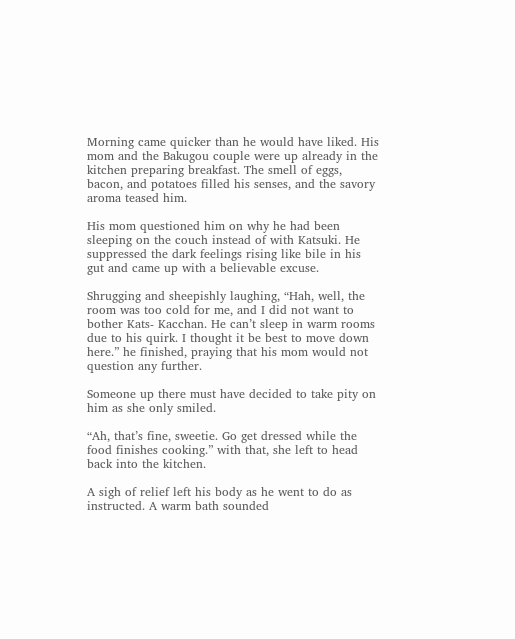Morning came quicker than he would have liked. His mom and the Bakugou couple were up already in the kitchen preparing breakfast. The smell of eggs, bacon, and potatoes filled his senses, and the savory aroma teased him.

His mom questioned him on why he had been sleeping on the couch instead of with Katsuki. He suppressed the dark feelings rising like bile in his gut and came up with a believable excuse.

Shrugging and sheepishly laughing, “Hah, well, the room was too cold for me, and I did not want to bother Kats- Kacchan. He can’t sleep in warm rooms due to his quirk. I thought it be best to move down here.” he finished, praying that his mom would not question any further.

Someone up there must have decided to take pity on him as she only smiled.

“Ah, that’s fine, sweetie. Go get dressed while the food finishes cooking.” with that, she left to head back into the kitchen.

A sigh of relief left his body as he went to do as instructed. A warm bath sounded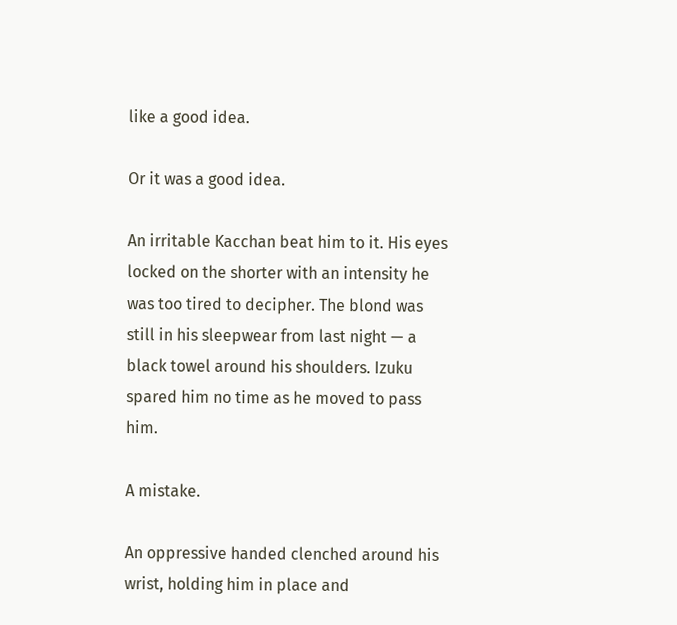like a good idea.

Or it was a good idea.

An irritable Kacchan beat him to it. His eyes locked on the shorter with an intensity he was too tired to decipher. The blond was still in his sleepwear from last night — a black towel around his shoulders. Izuku spared him no time as he moved to pass him.

A mistake.

An oppressive handed clenched around his wrist, holding him in place and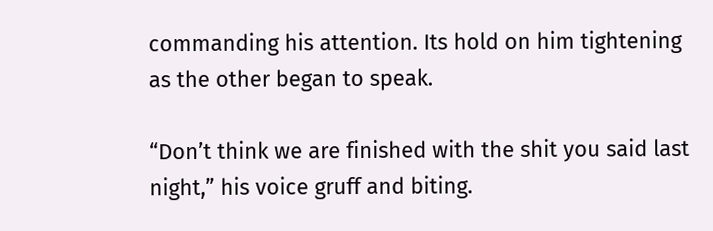commanding his attention. Its hold on him tightening as the other began to speak.

“Don’t think we are finished with the shit you said last night,” his voice gruff and biting.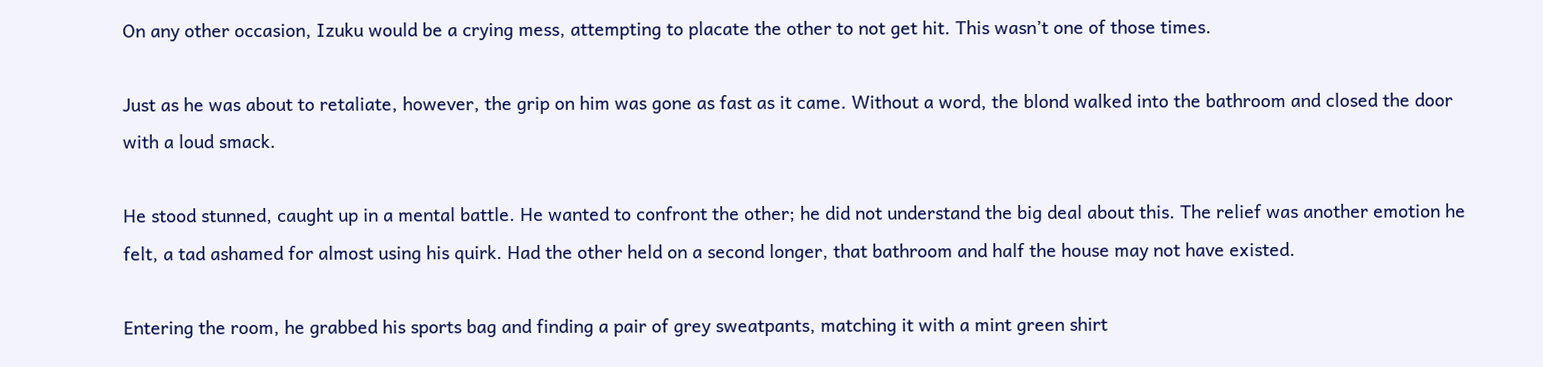On any other occasion, Izuku would be a crying mess, attempting to placate the other to not get hit. This wasn’t one of those times.

Just as he was about to retaliate, however, the grip on him was gone as fast as it came. Without a word, the blond walked into the bathroom and closed the door with a loud smack.

He stood stunned, caught up in a mental battle. He wanted to confront the other; he did not understand the big deal about this. The relief was another emotion he felt, a tad ashamed for almost using his quirk. Had the other held on a second longer, that bathroom and half the house may not have existed.

Entering the room, he grabbed his sports bag and finding a pair of grey sweatpants, matching it with a mint green shirt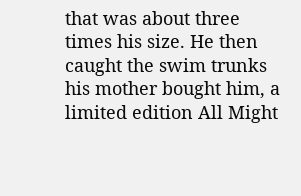that was about three times his size. He then caught the swim trunks his mother bought him, a limited edition All Might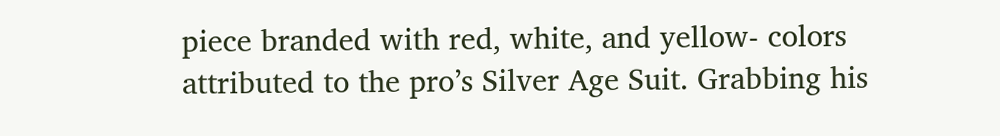piece branded with red, white, and yellow- colors attributed to the pro’s Silver Age Suit. Grabbing his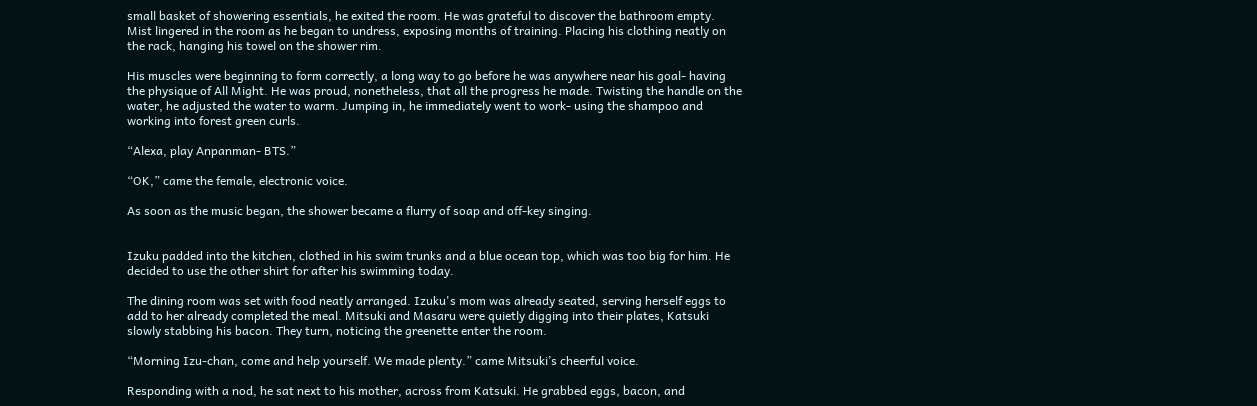small basket of showering essentials, he exited the room. He was grateful to discover the bathroom empty. Mist lingered in the room as he began to undress, exposing months of training. Placing his clothing neatly on the rack, hanging his towel on the shower rim.

His muscles were beginning to form correctly, a long way to go before he was anywhere near his goal- having the physique of All Might. He was proud, nonetheless, that all the progress he made. Twisting the handle on the water, he adjusted the water to warm. Jumping in, he immediately went to work- using the shampoo and working into forest green curls.

“Alexa, play Anpanman- BTS.”

“OK,” came the female, electronic voice.

As soon as the music began, the shower became a flurry of soap and off-key singing.


Izuku padded into the kitchen, clothed in his swim trunks and a blue ocean top, which was too big for him. He decided to use the other shirt for after his swimming today.

The dining room was set with food neatly arranged. Izuku's mom was already seated, serving herself eggs to add to her already completed the meal. Mitsuki and Masaru were quietly digging into their plates, Katsuki slowly stabbing his bacon. They turn, noticing the greenette enter the room.

“Morning Izu-chan, come and help yourself. We made plenty.” came Mitsuki’s cheerful voice.

Responding with a nod, he sat next to his mother, across from Katsuki. He grabbed eggs, bacon, and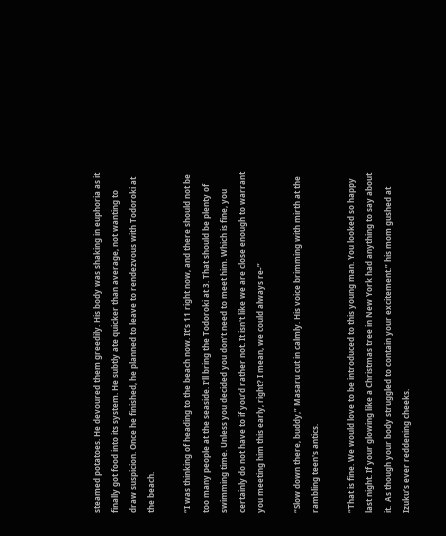steamed potatoes. He devoured them greedily. His body was shaking in euphoria as it finally got food into its system. He subtly ate quicker than average, not wanting to draw suspicion. Once he finished, he planned to leave to rendezvous with Todoroki at the beach.

“I was thinking of heading to the beach now. It’s 11 right now, and there should not be too many people at the seaside. I’ll bring the Todoroki at 3. That should be plenty of swimming time. Unless you decided you don’t need to meet him. Which is fine, you certainly do not have to if you’d rather not. It isn't like we are close enough to warrant you meeting him this early, right? I mean, we could always re-”

“Slow down there, buddy,” Masaru cut in calmly. His voice brimming with mirth at the rambling teen's antics.

“That is fine. We would love to be introduced to this young man. You looked so happy last night. If your glowing like a Christmas tree in New York had anything to say about it.  As though your body struggled to contain your excitement.” his mom gushed at Izuku’s ever reddening cheeks.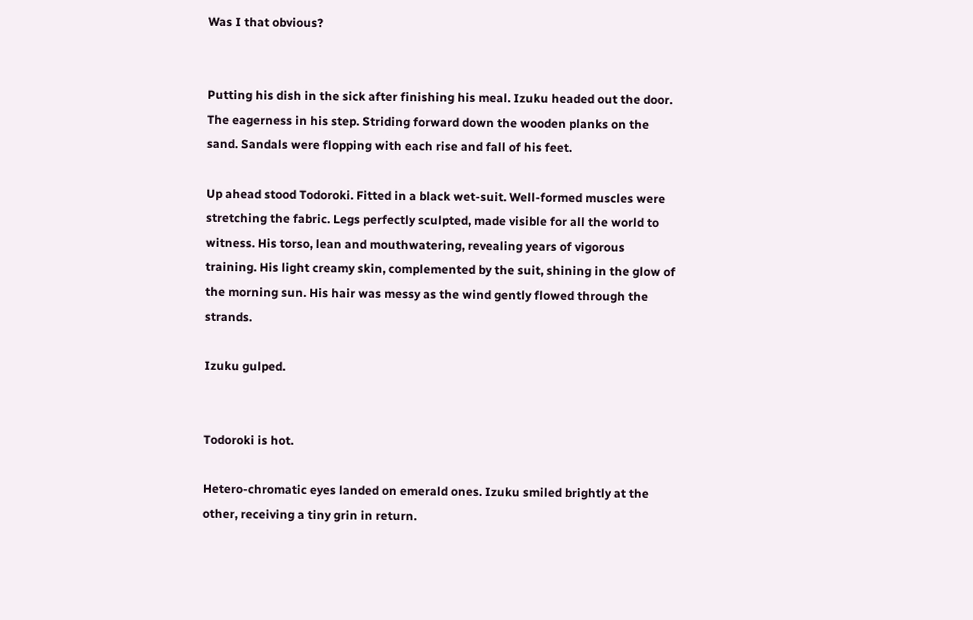Was I that obvious?


Putting his dish in the sick after finishing his meal. Izuku headed out the door. The eagerness in his step. Striding forward down the wooden planks on the sand. Sandals were flopping with each rise and fall of his feet.

Up ahead stood Todoroki. Fitted in a black wet-suit. Well-formed muscles were stretching the fabric. Legs perfectly sculpted, made visible for all the world to witness. His torso, lean and mouthwatering, revealing years of vigorous training. His light creamy skin, complemented by the suit, shining in the glow of the morning sun. His hair was messy as the wind gently flowed through the strands.

Izuku gulped.


Todoroki is hot.

Hetero-chromatic eyes landed on emerald ones. Izuku smiled brightly at the other, receiving a tiny grin in return.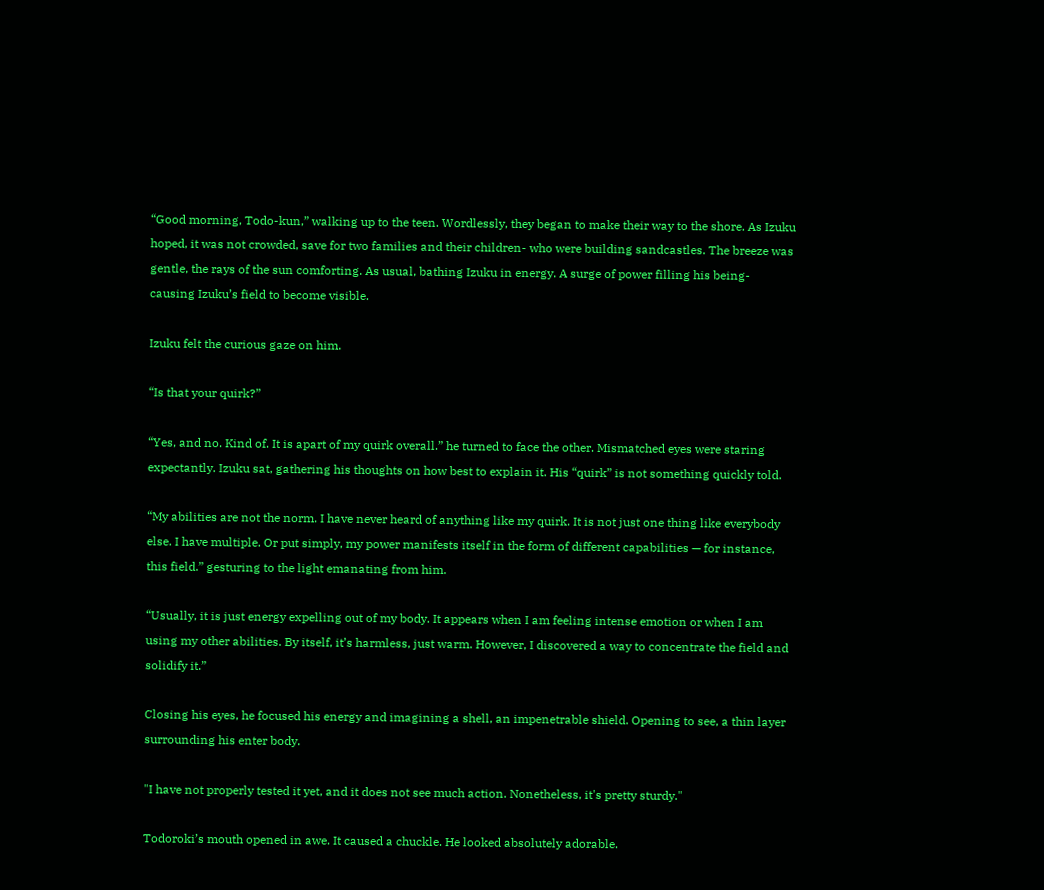“Good morning, Todo-kun,” walking up to the teen. Wordlessly, they began to make their way to the shore. As Izuku hoped, it was not crowded, save for two families and their children- who were building sandcastles. The breeze was gentle, the rays of the sun comforting. As usual, bathing Izuku in energy. A surge of power filling his being- causing Izuku’s field to become visible.

Izuku felt the curious gaze on him.

“Is that your quirk?”

“Yes, and no. Kind of. It is apart of my quirk overall.” he turned to face the other. Mismatched eyes were staring expectantly. Izuku sat, gathering his thoughts on how best to explain it. His “quirk” is not something quickly told.

“My abilities are not the norm. I have never heard of anything like my quirk. It is not just one thing like everybody else. I have multiple. Or put simply, my power manifests itself in the form of different capabilities — for instance, this field.” gesturing to the light emanating from him.

“Usually, it is just energy expelling out of my body. It appears when I am feeling intense emotion or when I am using my other abilities. By itself, it’s harmless, just warm. However, I discovered a way to concentrate the field and solidify it.”

Closing his eyes, he focused his energy and imagining a shell, an impenetrable shield. Opening to see, a thin layer surrounding his enter body.

"I have not properly tested it yet, and it does not see much action. Nonetheless, it's pretty sturdy."

Todoroki’s mouth opened in awe. It caused a chuckle. He looked absolutely adorable.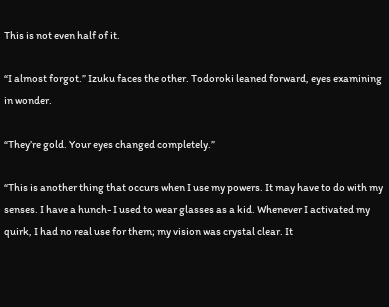This is not even half of it.

“I almost forgot.” Izuku faces the other. Todoroki leaned forward, eyes examining in wonder.

“They’re gold. Your eyes changed completely.”

“This is another thing that occurs when I use my powers. It may have to do with my senses. I have a hunch- I used to wear glasses as a kid. Whenever I activated my quirk, I had no real use for them; my vision was crystal clear. It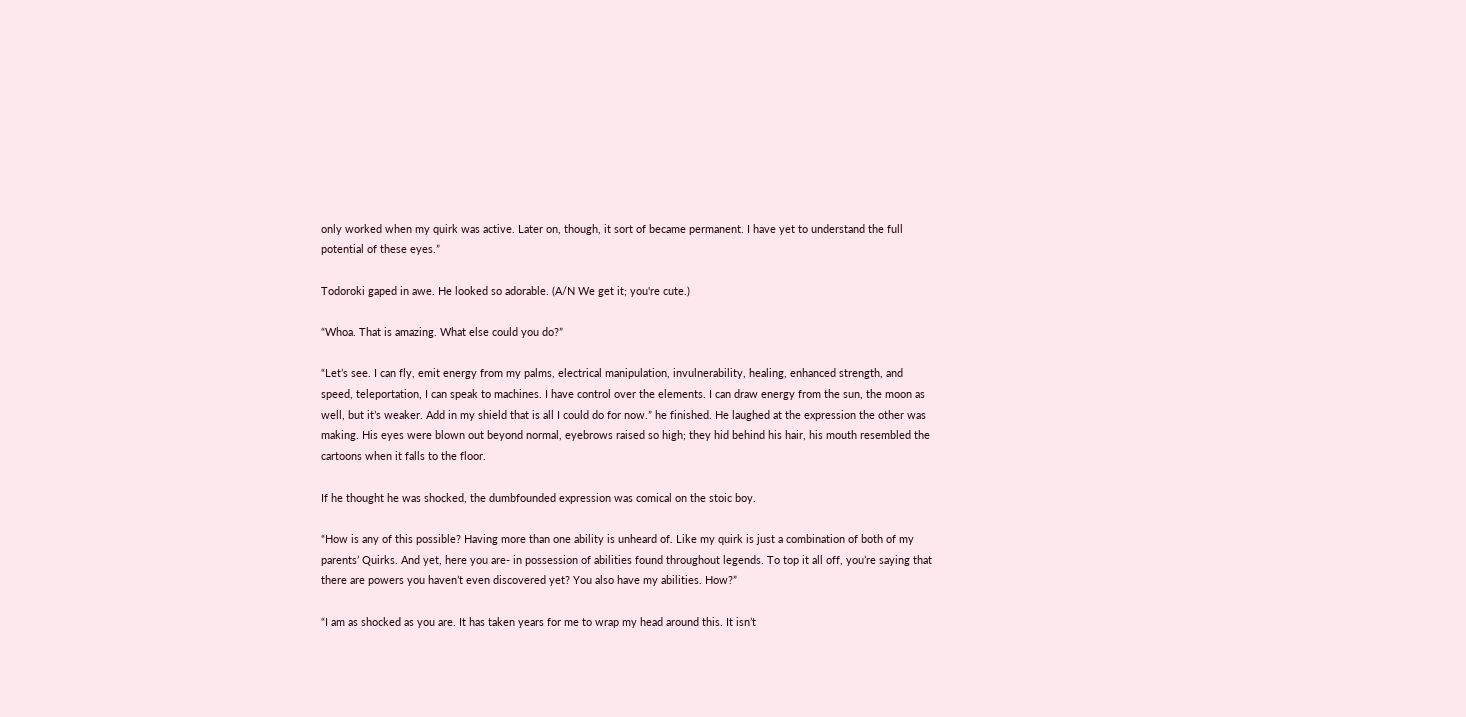only worked when my quirk was active. Later on, though, it sort of became permanent. I have yet to understand the full potential of these eyes.”

Todoroki gaped in awe. He looked so adorable. (A/N We get it; you're cute.)

“Whoa. That is amazing. What else could you do?”

“Let’s see. I can fly, emit energy from my palms, electrical manipulation, invulnerability, healing, enhanced strength, and speed, teleportation, I can speak to machines. I have control over the elements. I can draw energy from the sun, the moon as well, but it’s weaker. Add in my shield that is all I could do for now.” he finished. He laughed at the expression the other was making. His eyes were blown out beyond normal, eyebrows raised so high; they hid behind his hair, his mouth resembled the cartoons when it falls to the floor.

If he thought he was shocked, the dumbfounded expression was comical on the stoic boy.

“How is any of this possible? Having more than one ability is unheard of. Like my quirk is just a combination of both of my parents’ Quirks. And yet, here you are- in possession of abilities found throughout legends. To top it all off, you’re saying that there are powers you haven’t even discovered yet? You also have my abilities. How?”

“I am as shocked as you are. It has taken years for me to wrap my head around this. It isn’t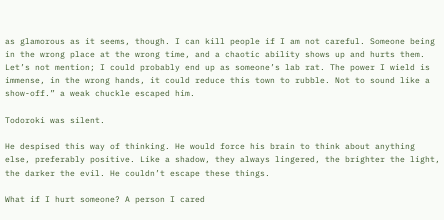as glamorous as it seems, though. I can kill people if I am not careful. Someone being in the wrong place at the wrong time, and a chaotic ability shows up and hurts them. Let’s not mention; I could probably end up as someone’s lab rat. The power I wield is immense, in the wrong hands, it could reduce this town to rubble. Not to sound like a show-off.” a weak chuckle escaped him.

Todoroki was silent.

He despised this way of thinking. He would force his brain to think about anything else, preferably positive. Like a shadow, they always lingered, the brighter the light, the darker the evil. He couldn’t escape these things.

What if I hurt someone? A person I cared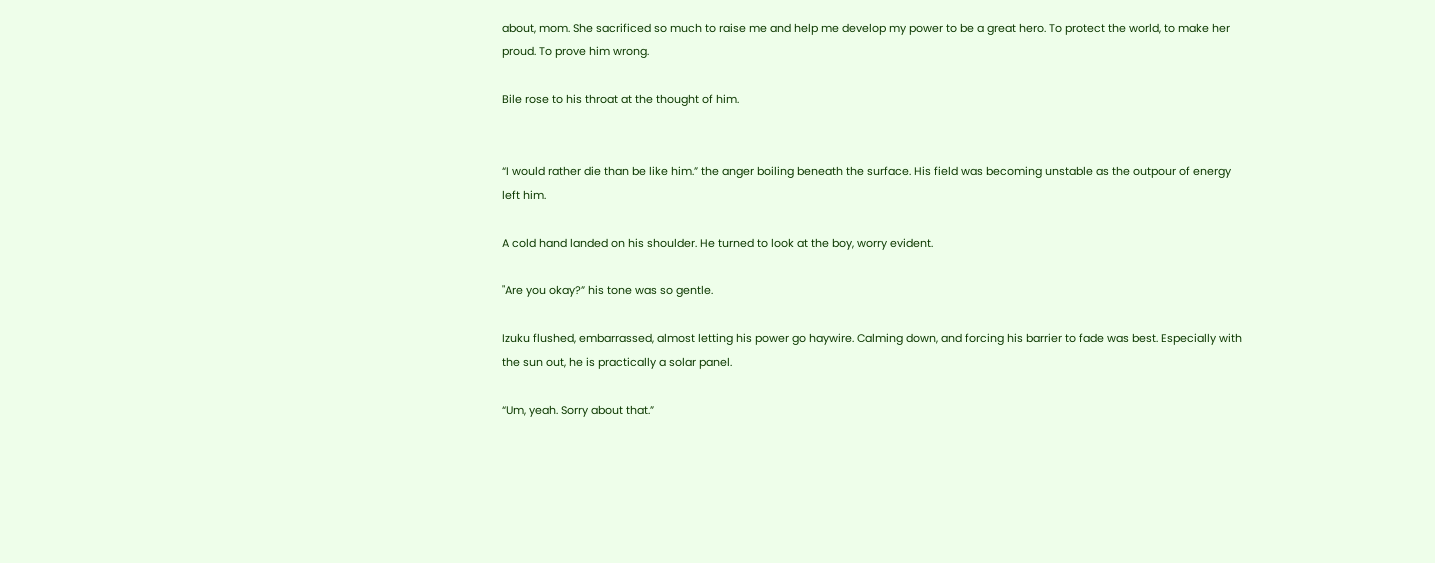about, mom. She sacrificed so much to raise me and help me develop my power to be a great hero. To protect the world, to make her proud. To prove him wrong.

Bile rose to his throat at the thought of him.


“I would rather die than be like him.” the anger boiling beneath the surface. His field was becoming unstable as the outpour of energy left him.

A cold hand landed on his shoulder. He turned to look at the boy, worry evident.

"Are you okay?” his tone was so gentle.

Izuku flushed, embarrassed, almost letting his power go haywire. Calming down, and forcing his barrier to fade was best. Especially with the sun out, he is practically a solar panel.

“Um, yeah. Sorry about that.”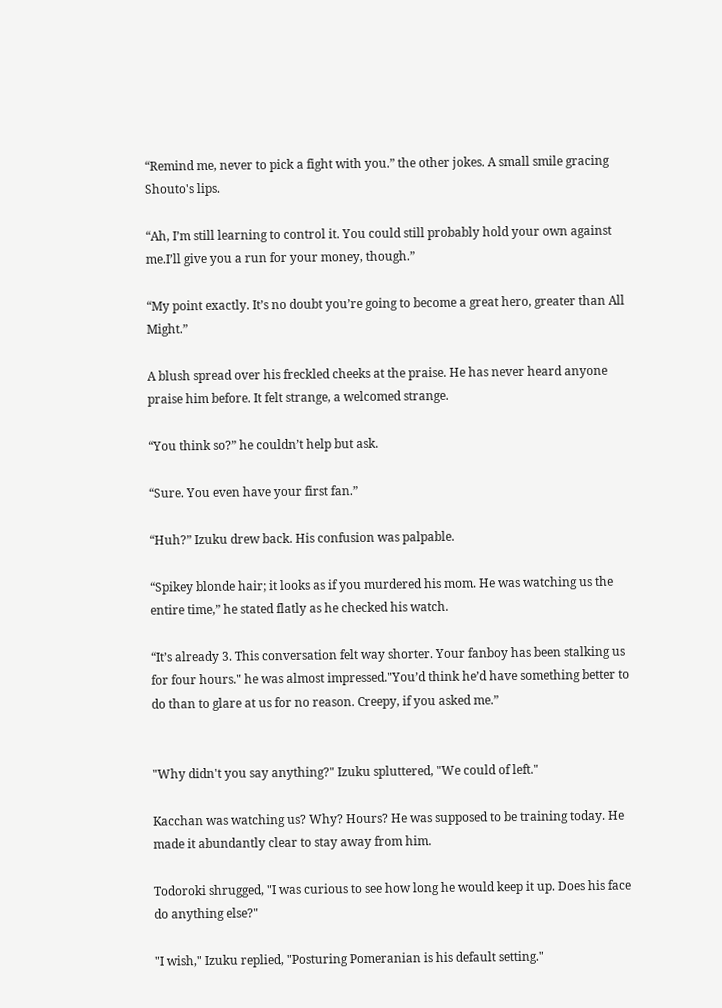“Remind me, never to pick a fight with you.” the other jokes. A small smile gracing Shouto's lips.

“Ah, I’m still learning to control it. You could still probably hold your own against me.I’ll give you a run for your money, though.”

“My point exactly. It’s no doubt you’re going to become a great hero, greater than All Might.”

A blush spread over his freckled cheeks at the praise. He has never heard anyone praise him before. It felt strange, a welcomed strange.

“You think so?” he couldn’t help but ask.

“Sure. You even have your first fan.”

“Huh?” Izuku drew back. His confusion was palpable.

“Spikey blonde hair; it looks as if you murdered his mom. He was watching us the entire time,” he stated flatly as he checked his watch.

“It’s already 3. This conversation felt way shorter. Your fanboy has been stalking us for four hours." he was almost impressed."You’d think he’d have something better to do than to glare at us for no reason. Creepy, if you asked me.”


"Why didn't you say anything?" Izuku spluttered, "We could of left."

Kacchan was watching us? Why? Hours? He was supposed to be training today. He made it abundantly clear to stay away from him.

Todoroki shrugged, "I was curious to see how long he would keep it up. Does his face do anything else?"

"I wish," Izuku replied, "Posturing Pomeranian is his default setting."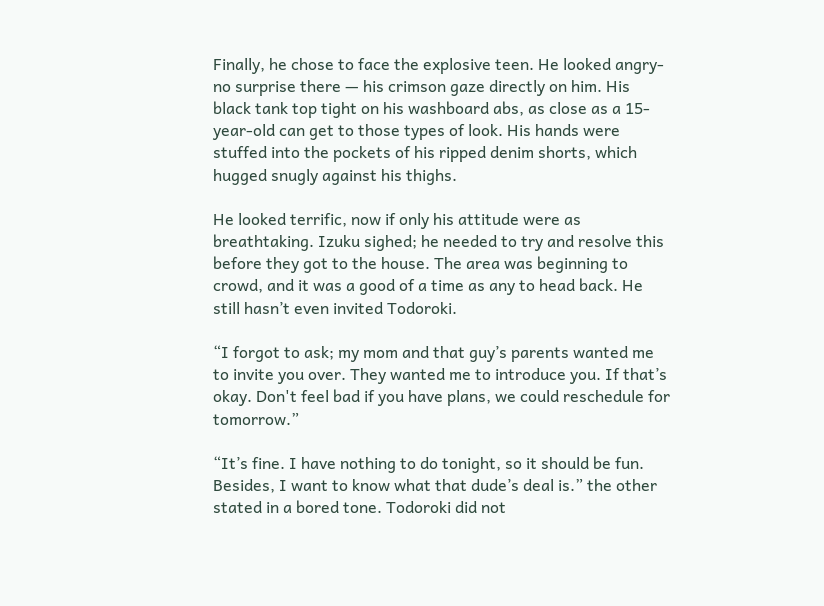Finally, he chose to face the explosive teen. He looked angry- no surprise there — his crimson gaze directly on him. His black tank top tight on his washboard abs, as close as a 15-year-old can get to those types of look. His hands were stuffed into the pockets of his ripped denim shorts, which hugged snugly against his thighs.

He looked terrific, now if only his attitude were as breathtaking. Izuku sighed; he needed to try and resolve this before they got to the house. The area was beginning to crowd, and it was a good of a time as any to head back. He still hasn’t even invited Todoroki.

“I forgot to ask; my mom and that guy’s parents wanted me to invite you over. They wanted me to introduce you. If that’s okay. Don't feel bad if you have plans, we could reschedule for tomorrow.”

“It’s fine. I have nothing to do tonight, so it should be fun. Besides, I want to know what that dude’s deal is.” the other stated in a bored tone. Todoroki did not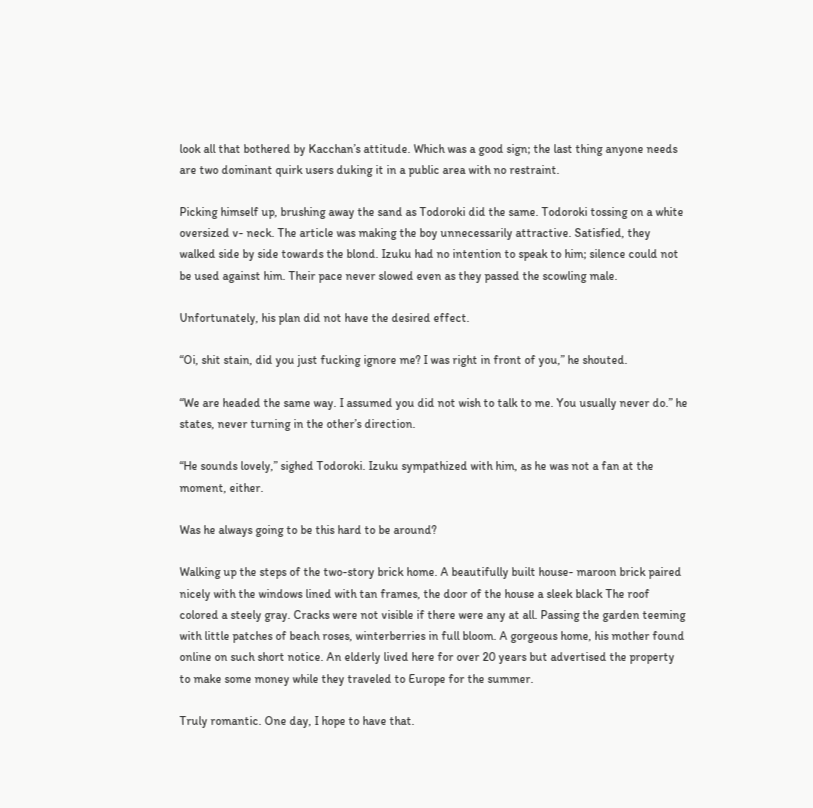look all that bothered by Kacchan’s attitude. Which was a good sign; the last thing anyone needs are two dominant quirk users duking it in a public area with no restraint.

Picking himself up, brushing away the sand as Todoroki did the same. Todoroki tossing on a white oversized v- neck. The article was making the boy unnecessarily attractive. Satisfied, they walked side by side towards the blond. Izuku had no intention to speak to him; silence could not be used against him. Their pace never slowed even as they passed the scowling male.

Unfortunately, his plan did not have the desired effect.

“Oi, shit stain, did you just fucking ignore me? I was right in front of you,” he shouted.

“We are headed the same way. I assumed you did not wish to talk to me. You usually never do.” he states, never turning in the other’s direction.

“He sounds lovely,” sighed Todoroki. Izuku sympathized with him, as he was not a fan at the moment, either.

Was he always going to be this hard to be around?

Walking up the steps of the two-story brick home. A beautifully built house- maroon brick paired nicely with the windows lined with tan frames, the door of the house a sleek black The roof colored a steely gray. Cracks were not visible if there were any at all. Passing the garden teeming with little patches of beach roses, winterberries in full bloom. A gorgeous home, his mother found online on such short notice. An elderly lived here for over 20 years but advertised the property to make some money while they traveled to Europe for the summer.

Truly romantic. One day, I hope to have that.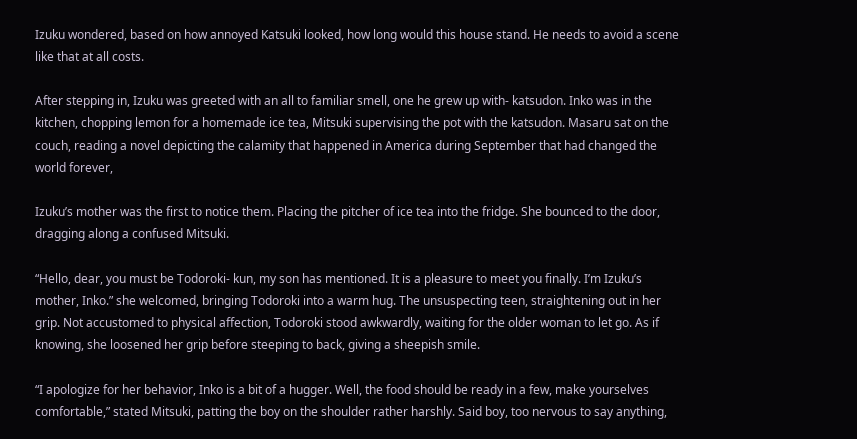Izuku wondered, based on how annoyed Katsuki looked, how long would this house stand. He needs to avoid a scene like that at all costs.

After stepping in, Izuku was greeted with an all to familiar smell, one he grew up with- katsudon. Inko was in the kitchen, chopping lemon for a homemade ice tea, Mitsuki supervising the pot with the katsudon. Masaru sat on the couch, reading a novel depicting the calamity that happened in America during September that had changed the world forever,

Izuku’s mother was the first to notice them. Placing the pitcher of ice tea into the fridge. She bounced to the door, dragging along a confused Mitsuki.

“Hello, dear, you must be Todoroki- kun, my son has mentioned. It is a pleasure to meet you finally. I’m Izuku’s mother, Inko.” she welcomed, bringing Todoroki into a warm hug. The unsuspecting teen, straightening out in her grip. Not accustomed to physical affection, Todoroki stood awkwardly, waiting for the older woman to let go. As if knowing, she loosened her grip before steeping to back, giving a sheepish smile.

“I apologize for her behavior, Inko is a bit of a hugger. Well, the food should be ready in a few, make yourselves comfortable,” stated Mitsuki, patting the boy on the shoulder rather harshly. Said boy, too nervous to say anything,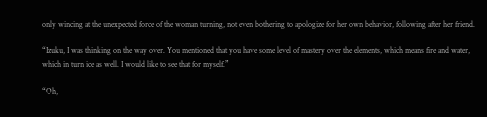only wincing at the unexpected force of the woman turning, not even bothering to apologize for her own behavior, following after her friend.

“Izuku, I was thinking on the way over. You mentioned that you have some level of mastery over the elements, which means fire and water, which in turn ice as well. I would like to see that for myself.”

“Oh,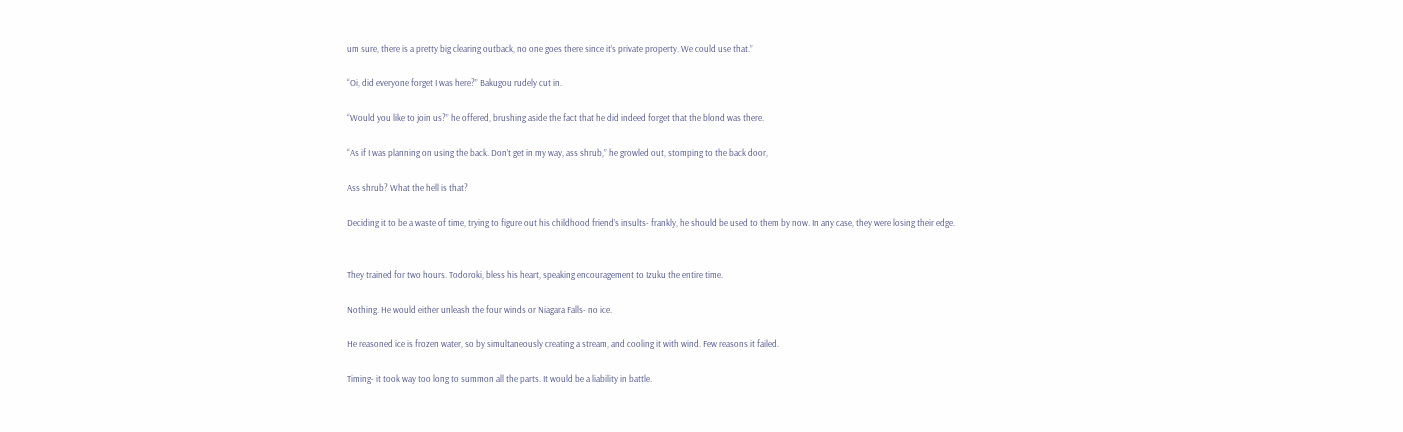um sure, there is a pretty big clearing outback, no one goes there since it’s private property. We could use that.”

“Oi, did everyone forget I was here?” Bakugou rudely cut in.

“Would you like to join us?” he offered, brushing aside the fact that he did indeed forget that the blond was there.

“As if I was planning on using the back. Don’t get in my way, ass shrub,” he growled out, stomping to the back door,

Ass shrub? What the hell is that?

Deciding it to be a waste of time, trying to figure out his childhood friend’s insults- frankly, he should be used to them by now. In any case, they were losing their edge.


They trained for two hours. Todoroki, bless his heart, speaking encouragement to Izuku the entire time.

Nothing. He would either unleash the four winds or Niagara Falls- no ice.

He reasoned ice is frozen water, so by simultaneously creating a stream, and cooling it with wind. Few reasons it failed.

Timing- it took way too long to summon all the parts. It would be a liability in battle.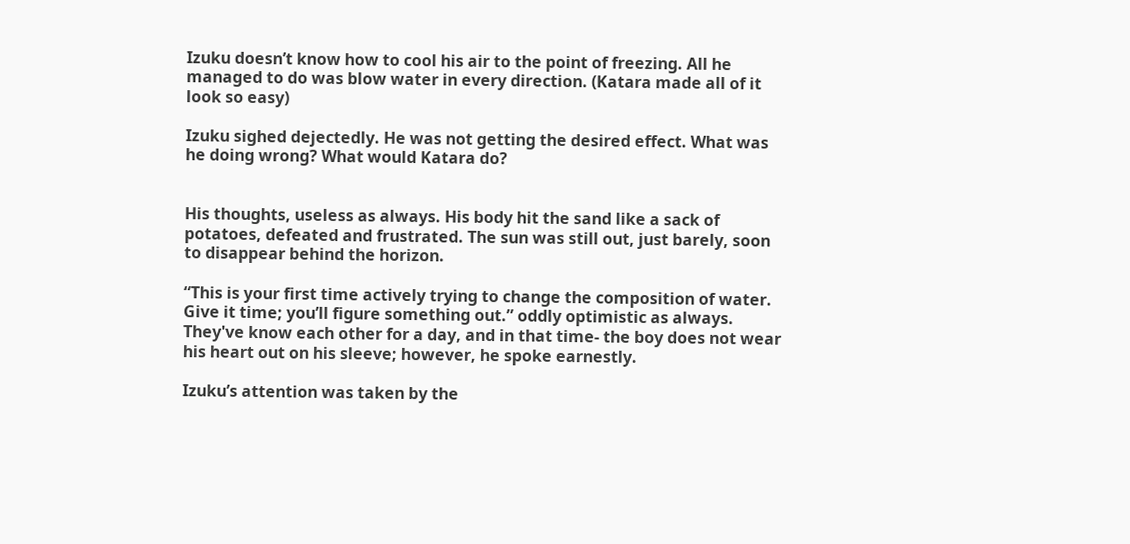Izuku doesn’t know how to cool his air to the point of freezing. All he managed to do was blow water in every direction. (Katara made all of it look so easy)

Izuku sighed dejectedly. He was not getting the desired effect. What was he doing wrong? What would Katara do?


His thoughts, useless as always. His body hit the sand like a sack of potatoes, defeated and frustrated. The sun was still out, just barely, soon to disappear behind the horizon.

“This is your first time actively trying to change the composition of water. Give it time; you’ll figure something out.” oddly optimistic as always. They've know each other for a day, and in that time- the boy does not wear his heart out on his sleeve; however, he spoke earnestly.

Izuku’s attention was taken by the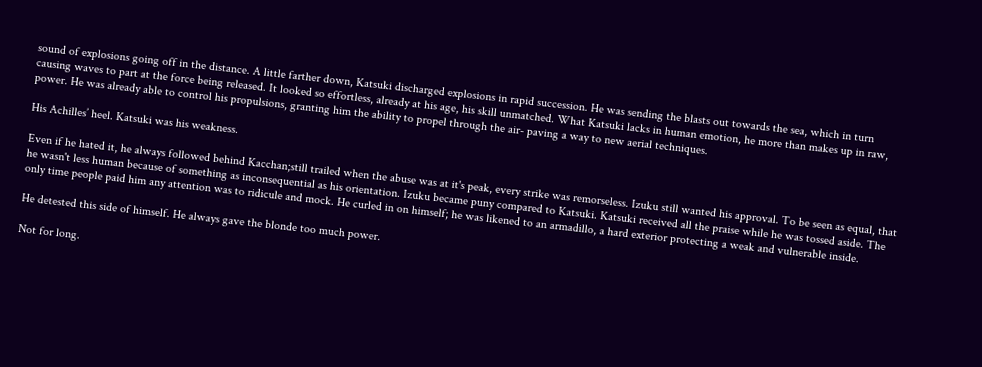sound of explosions going off in the distance. A little farther down, Katsuki discharged explosions in rapid succession. He was sending the blasts out towards the sea, which in turn causing waves to part at the force being released. It looked so effortless, already at his age, his skill unmatched. What Katsuki lacks in human emotion, he more than makes up in raw, power. He was already able to control his propulsions, granting him the ability to propel through the air- paving a way to new aerial techniques.

His Achilles’ heel. Katsuki was his weakness.

Even if he hated it, he always followed behind Kacchan;still trailed when the abuse was at it's peak, every strike was remorseless. Izuku still wanted his approval. To be seen as equal, that he wasn't less human because of something as inconsequential as his orientation. Izuku became puny compared to Katsuki. Katsuki received all the praise while he was tossed aside. The only time people paid him any attention was to ridicule and mock. He curled in on himself; he was likened to an armadillo, a hard exterior protecting a weak and vulnerable inside.

He detested this side of himself. He always gave the blonde too much power.

Not for long.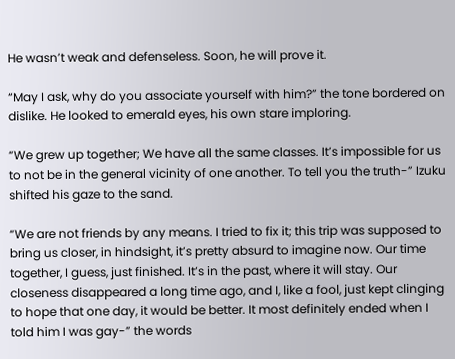He wasn’t weak and defenseless. Soon, he will prove it.

“May I ask, why do you associate yourself with him?” the tone bordered on dislike. He looked to emerald eyes, his own stare imploring.

“We grew up together; We have all the same classes. It’s impossible for us to not be in the general vicinity of one another. To tell you the truth-” Izuku shifted his gaze to the sand.

“We are not friends by any means. I tried to fix it; this trip was supposed to bring us closer, in hindsight, it’s pretty absurd to imagine now. Our time together, I guess, just finished. It’s in the past, where it will stay. Our closeness disappeared a long time ago, and I, like a fool, just kept clinging to hope that one day, it would be better. It most definitely ended when I told him I was gay-” the words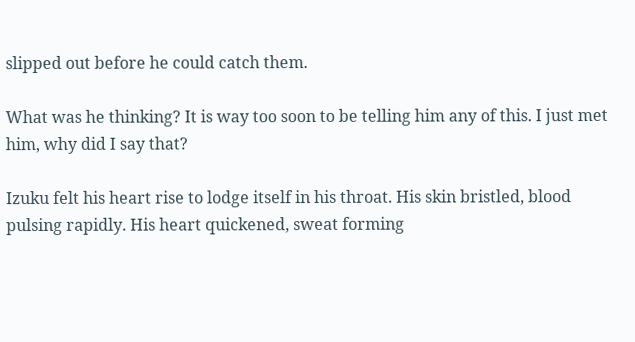slipped out before he could catch them.

What was he thinking? It is way too soon to be telling him any of this. I just met him, why did I say that?

Izuku felt his heart rise to lodge itself in his throat. His skin bristled, blood pulsing rapidly. His heart quickened, sweat forming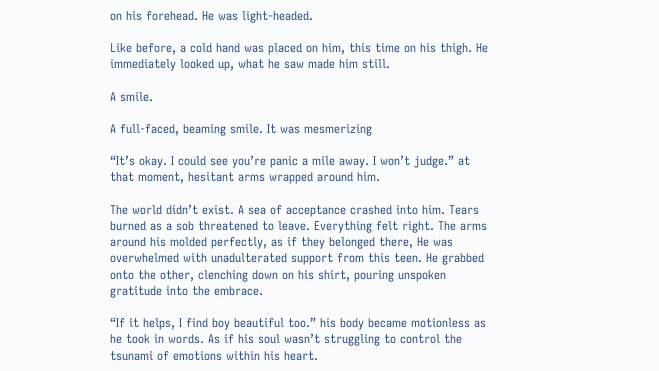on his forehead. He was light-headed.

Like before, a cold hand was placed on him, this time on his thigh. He immediately looked up, what he saw made him still.

A smile.

A full-faced, beaming smile. It was mesmerizing

“It’s okay. I could see you’re panic a mile away. I won’t judge.” at that moment, hesitant arms wrapped around him.

The world didn’t exist. A sea of acceptance crashed into him. Tears burned as a sob threatened to leave. Everything felt right. The arms around his molded perfectly, as if they belonged there, He was overwhelmed with unadulterated support from this teen. He grabbed onto the other, clenching down on his shirt, pouring unspoken gratitude into the embrace.

“If it helps, I find boy beautiful too.” his body became motionless as he took in words. As if his soul wasn’t struggling to control the tsunami of emotions within his heart.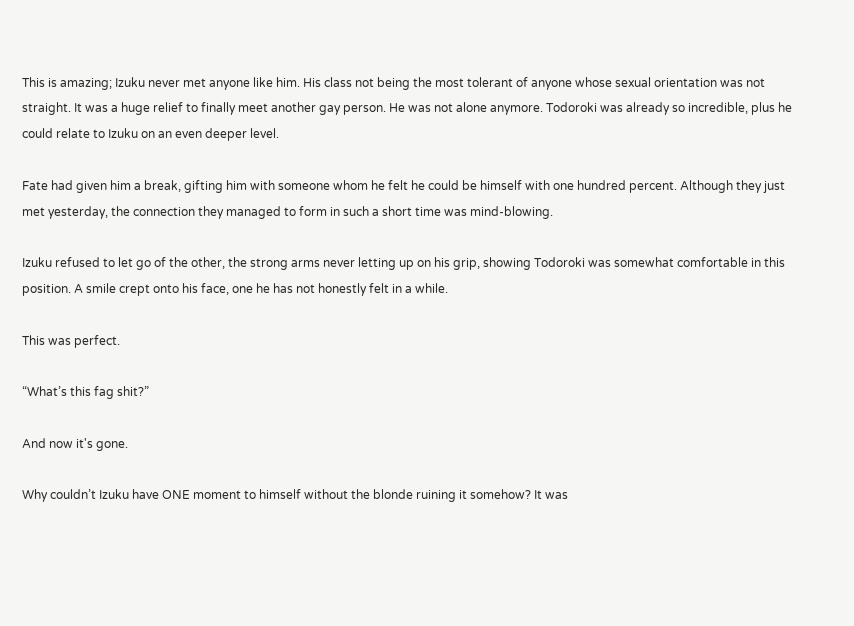This is amazing; Izuku never met anyone like him. His class not being the most tolerant of anyone whose sexual orientation was not straight. It was a huge relief to finally meet another gay person. He was not alone anymore. Todoroki was already so incredible, plus he could relate to Izuku on an even deeper level.

Fate had given him a break, gifting him with someone whom he felt he could be himself with one hundred percent. Although they just met yesterday, the connection they managed to form in such a short time was mind-blowing.

Izuku refused to let go of the other, the strong arms never letting up on his grip, showing Todoroki was somewhat comfortable in this position. A smile crept onto his face, one he has not honestly felt in a while.

This was perfect.

“What’s this fag shit?”

And now it's gone.

Why couldn’t Izuku have ONE moment to himself without the blonde ruining it somehow? It was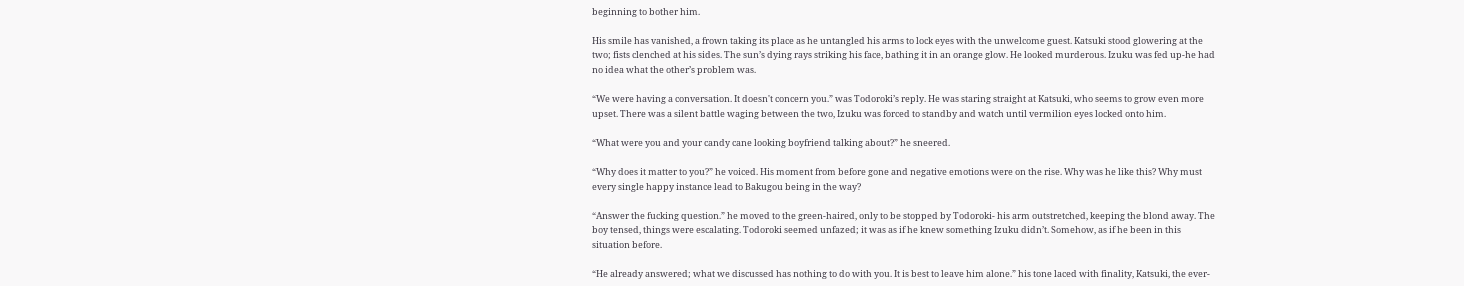beginning to bother him.

His smile has vanished, a frown taking its place as he untangled his arms to lock eyes with the unwelcome guest. Katsuki stood glowering at the two; fists clenched at his sides. The sun’s dying rays striking his face, bathing it in an orange glow. He looked murderous. Izuku was fed up-he had no idea what the other’s problem was.

“We were having a conversation. It doesn't concern you.” was Todoroki’s reply. He was staring straight at Katsuki, who seems to grow even more upset. There was a silent battle waging between the two, Izuku was forced to standby and watch until vermilion eyes locked onto him.

“What were you and your candy cane looking boyfriend talking about?” he sneered.

“Why does it matter to you?” he voiced. His moment from before gone and negative emotions were on the rise. Why was he like this? Why must every single happy instance lead to Bakugou being in the way?

“Answer the fucking question.” he moved to the green-haired, only to be stopped by Todoroki- his arm outstretched, keeping the blond away. The boy tensed, things were escalating. Todoroki seemed unfazed; it was as if he knew something Izuku didn’t. Somehow, as if he been in this situation before.

“He already answered; what we discussed has nothing to do with you. It is best to leave him alone.” his tone laced with finality, Katsuki, the ever-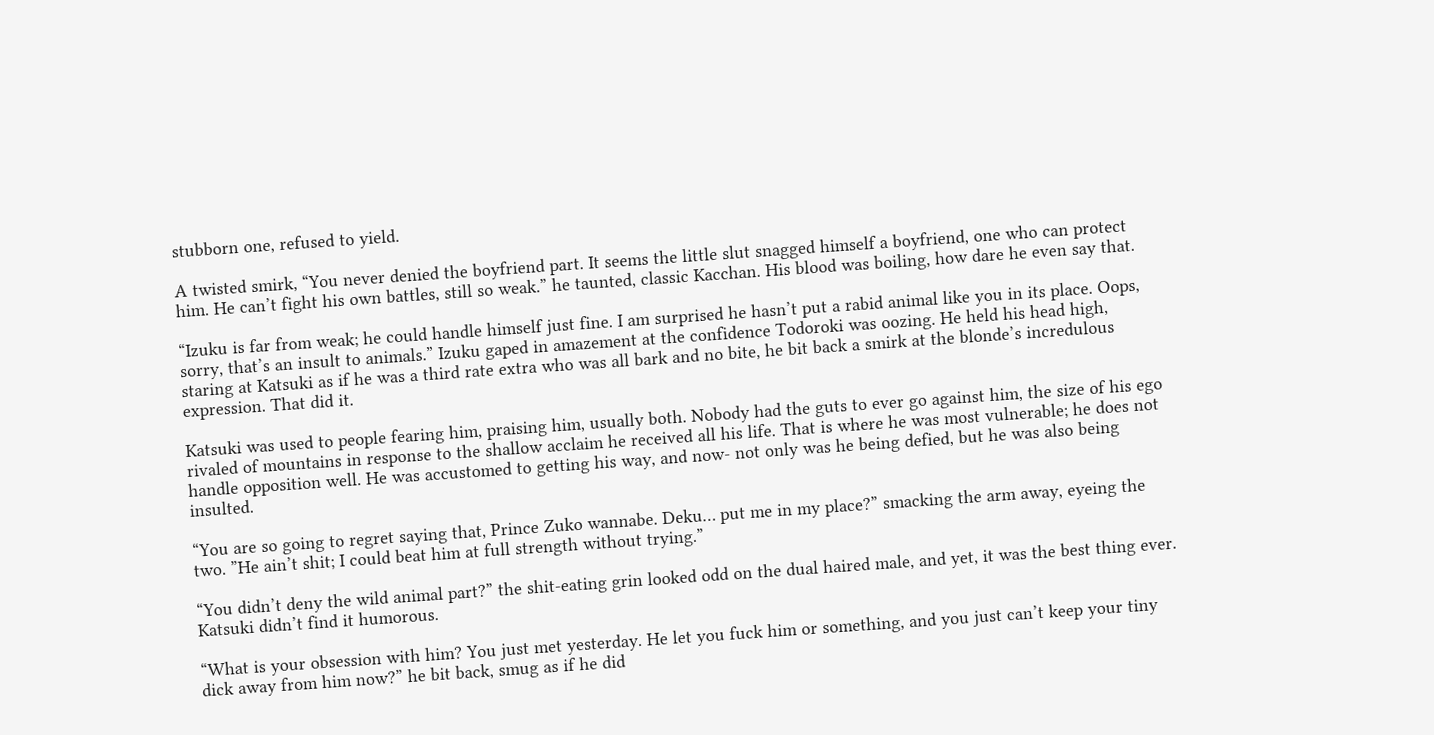stubborn one, refused to yield.

A twisted smirk, “You never denied the boyfriend part. It seems the little slut snagged himself a boyfriend, one who can protect him. He can’t fight his own battles, still so weak.” he taunted, classic Kacchan. His blood was boiling, how dare he even say that.

“Izuku is far from weak; he could handle himself just fine. I am surprised he hasn’t put a rabid animal like you in its place. Oops, sorry, that’s an insult to animals.” Izuku gaped in amazement at the confidence Todoroki was oozing. He held his head high, staring at Katsuki as if he was a third rate extra who was all bark and no bite, he bit back a smirk at the blonde’s incredulous expression. That did it.

Katsuki was used to people fearing him, praising him, usually both. Nobody had the guts to ever go against him, the size of his ego rivaled of mountains in response to the shallow acclaim he received all his life. That is where he was most vulnerable; he does not handle opposition well. He was accustomed to getting his way, and now- not only was he being defied, but he was also being insulted.

“You are so going to regret saying that, Prince Zuko wannabe. Deku… put me in my place?” smacking the arm away, eyeing the two. ”He ain’t shit; I could beat him at full strength without trying.”

“You didn’t deny the wild animal part?” the shit-eating grin looked odd on the dual haired male, and yet, it was the best thing ever. Katsuki didn’t find it humorous.

“What is your obsession with him? You just met yesterday. He let you fuck him or something, and you just can’t keep your tiny dick away from him now?” he bit back, smug as if he did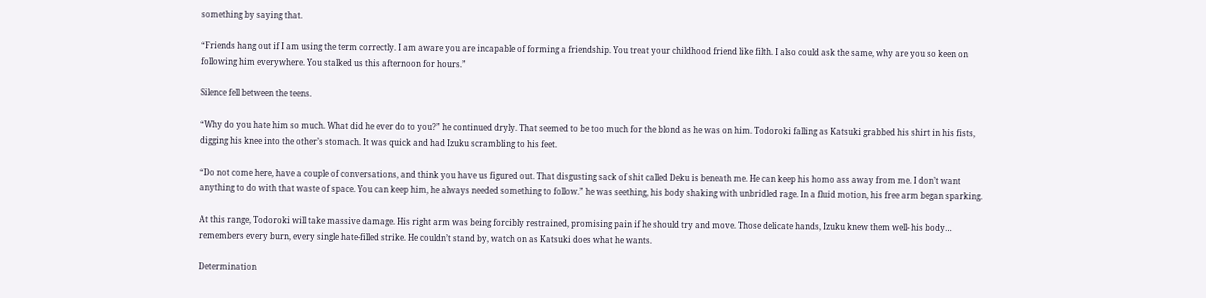something by saying that.

“Friends hang out if I am using the term correctly. I am aware you are incapable of forming a friendship. You treat your childhood friend like filth. I also could ask the same, why are you so keen on following him everywhere. You stalked us this afternoon for hours.”

Silence fell between the teens.

“Why do you hate him so much. What did he ever do to you?” he continued dryly. That seemed to be too much for the blond as he was on him. Todoroki falling as Katsuki grabbed his shirt in his fists, digging his knee into the other’s stomach. It was quick and had Izuku scrambling to his feet.

“Do not come here, have a couple of conversations, and think you have us figured out. That disgusting sack of shit called Deku is beneath me. He can keep his homo ass away from me. I don’t want anything to do with that waste of space. You can keep him, he always needed something to follow.” he was seething, his body shaking with unbridled rage. In a fluid motion, his free arm began sparking.

At this range, Todoroki will take massive damage. His right arm was being forcibly restrained, promising pain if he should try and move. Those delicate hands, Izuku knew them well- his body… remembers every burn, every single hate-filled strike. He couldn’t stand by, watch on as Katsuki does what he wants.

Determination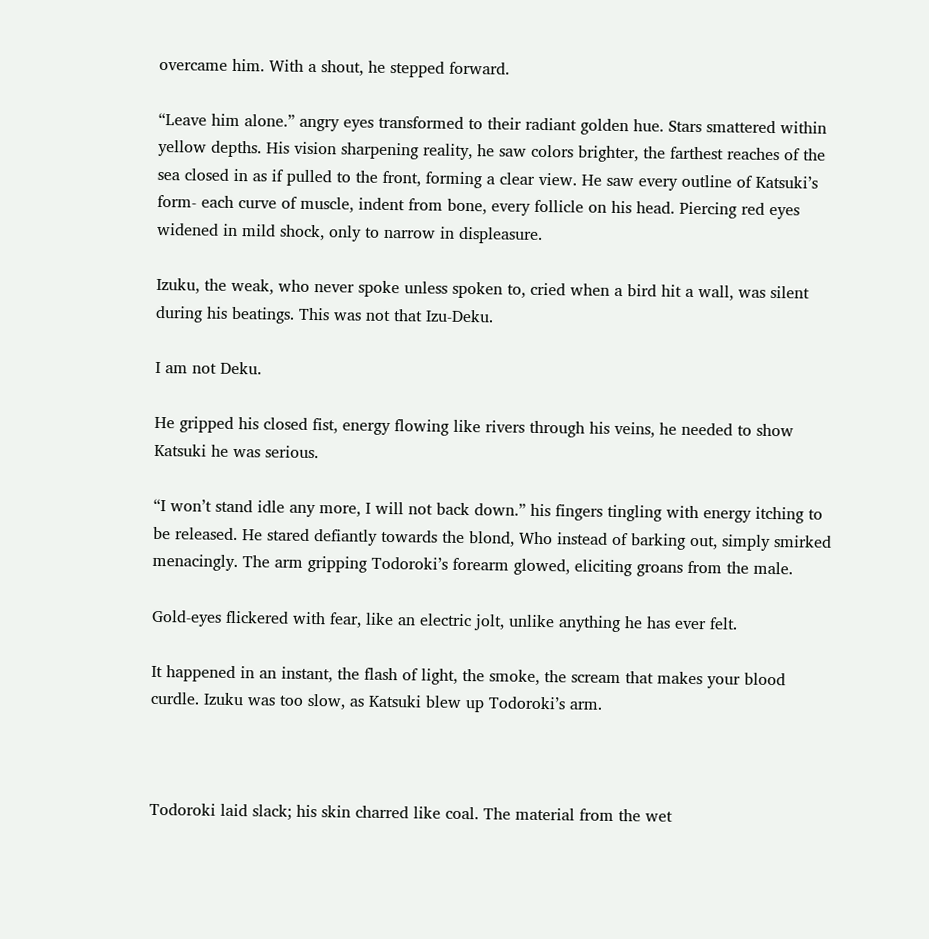overcame him. With a shout, he stepped forward.

“Leave him alone.” angry eyes transformed to their radiant golden hue. Stars smattered within yellow depths. His vision sharpening reality, he saw colors brighter, the farthest reaches of the sea closed in as if pulled to the front, forming a clear view. He saw every outline of Katsuki’s form- each curve of muscle, indent from bone, every follicle on his head. Piercing red eyes widened in mild shock, only to narrow in displeasure.

Izuku, the weak, who never spoke unless spoken to, cried when a bird hit a wall, was silent during his beatings. This was not that Izu-Deku.

I am not Deku.

He gripped his closed fist, energy flowing like rivers through his veins, he needed to show Katsuki he was serious.

“I won’t stand idle any more, I will not back down.” his fingers tingling with energy itching to be released. He stared defiantly towards the blond, Who instead of barking out, simply smirked menacingly. The arm gripping Todoroki’s forearm glowed, eliciting groans from the male.

Gold-eyes flickered with fear, like an electric jolt, unlike anything he has ever felt.

It happened in an instant, the flash of light, the smoke, the scream that makes your blood curdle. Izuku was too slow, as Katsuki blew up Todoroki’s arm.



Todoroki laid slack; his skin charred like coal. The material from the wet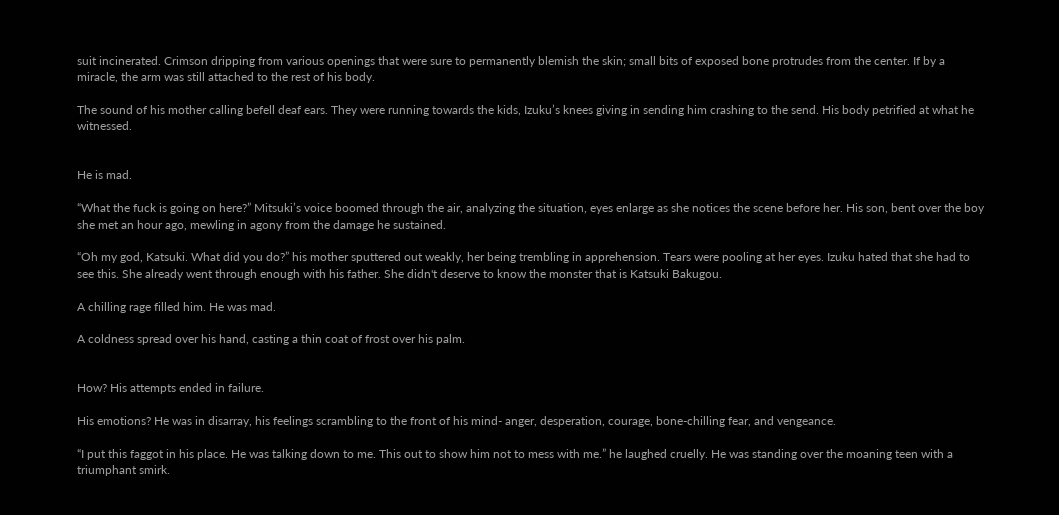suit incinerated. Crimson dripping from various openings that were sure to permanently blemish the skin; small bits of exposed bone protrudes from the center. If by a miracle, the arm was still attached to the rest of his body.

The sound of his mother calling befell deaf ears. They were running towards the kids, Izuku’s knees giving in sending him crashing to the send. His body petrified at what he witnessed.


He is mad.

“What the fuck is going on here?” Mitsuki’s voice boomed through the air, analyzing the situation, eyes enlarge as she notices the scene before her. His son, bent over the boy she met an hour ago, mewling in agony from the damage he sustained.

“Oh my god, Katsuki. What did you do?” his mother sputtered out weakly, her being trembling in apprehension. Tears were pooling at her eyes. Izuku hated that she had to see this. She already went through enough with his father. She didn't deserve to know the monster that is Katsuki Bakugou.

A chilling rage filled him. He was mad.

A coldness spread over his hand, casting a thin coat of frost over his palm.


How? His attempts ended in failure.

His emotions? He was in disarray, his feelings scrambling to the front of his mind- anger, desperation, courage, bone-chilling fear, and vengeance.

“I put this faggot in his place. He was talking down to me. This out to show him not to mess with me.” he laughed cruelly. He was standing over the moaning teen with a triumphant smirk.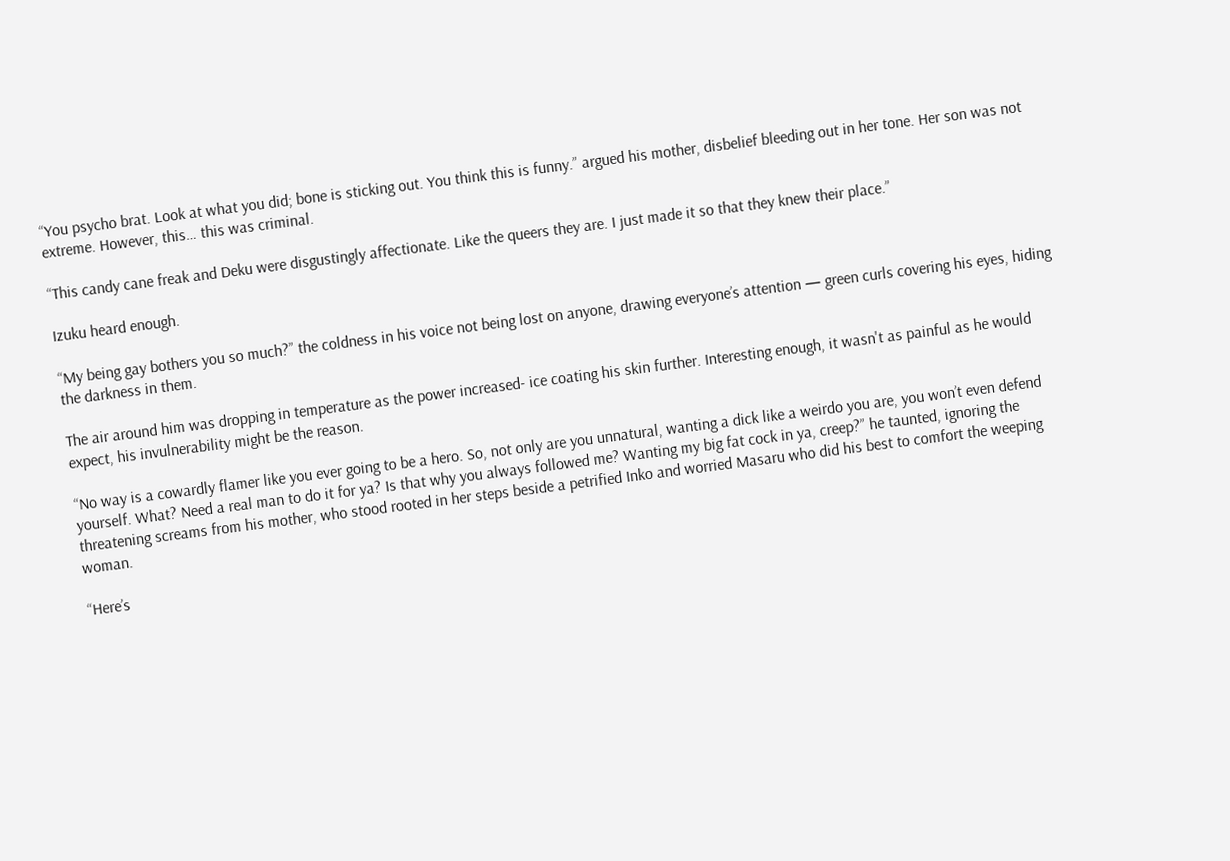“You psycho brat. Look at what you did; bone is sticking out. You think this is funny.” argued his mother, disbelief bleeding out in her tone. Her son was not extreme. However, this… this was criminal.

“This candy cane freak and Deku were disgustingly affectionate. Like the queers they are. I just made it so that they knew their place.”

Izuku heard enough.

“My being gay bothers you so much?” the coldness in his voice not being lost on anyone, drawing everyone’s attention — green curls covering his eyes, hiding the darkness in them.

The air around him was dropping in temperature as the power increased- ice coating his skin further. Interesting enough, it wasn't as painful as he would expect, his invulnerability might be the reason.

“No way is a cowardly flamer like you ever going to be a hero. So, not only are you unnatural, wanting a dick like a weirdo you are, you won’t even defend yourself. What? Need a real man to do it for ya? Is that why you always followed me? Wanting my big fat cock in ya, creep?” he taunted, ignoring the threatening screams from his mother, who stood rooted in her steps beside a petrified Inko and worried Masaru who did his best to comfort the weeping woman.

“Here’s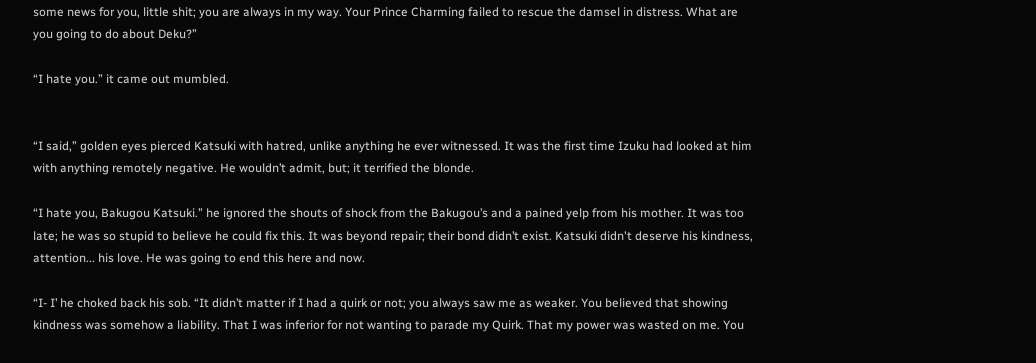some news for you, little shit; you are always in my way. Your Prince Charming failed to rescue the damsel in distress. What are you going to do about Deku?”

“I hate you.” it came out mumbled.


“I said,” golden eyes pierced Katsuki with hatred, unlike anything he ever witnessed. It was the first time Izuku had looked at him with anything remotely negative. He wouldn’t admit, but; it terrified the blonde.

“I hate you, Bakugou Katsuki.” he ignored the shouts of shock from the Bakugou’s and a pained yelp from his mother. It was too late; he was so stupid to believe he could fix this. It was beyond repair; their bond didn’t exist. Katsuki didn't deserve his kindness, attention... his love. He was going to end this here and now.

“I- I’ he choked back his sob. “It didn’t matter if I had a quirk or not; you always saw me as weaker. You believed that showing kindness was somehow a liability. That I was inferior for not wanting to parade my Quirk. That my power was wasted on me. You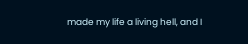made my life a living hell, and I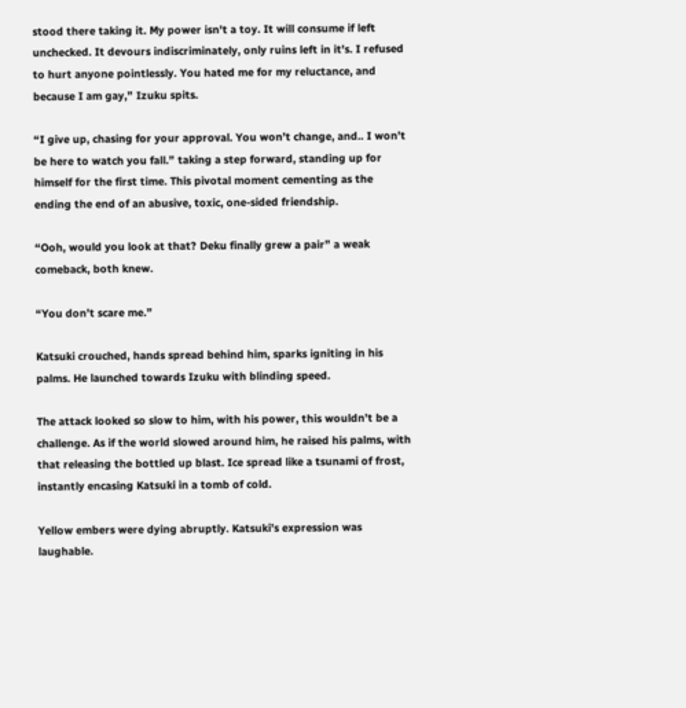stood there taking it. My power isn't a toy. It will consume if left unchecked. It devours indiscriminately, only ruins left in it's. I refused to hurt anyone pointlessly. You hated me for my reluctance, and because I am gay,” Izuku spits.

“I give up, chasing for your approval. You won’t change, and.. I won’t be here to watch you fall.” taking a step forward, standing up for himself for the first time. This pivotal moment cementing as the ending the end of an abusive, toxic, one-sided friendship.

“Ooh, would you look at that? Deku finally grew a pair” a weak comeback, both knew.

“You don’t scare me.”

Katsuki crouched, hands spread behind him, sparks igniting in his palms. He launched towards Izuku with blinding speed.

The attack looked so slow to him, with his power, this wouldn’t be a challenge. As if the world slowed around him, he raised his palms, with that releasing the bottled up blast. Ice spread like a tsunami of frost, instantly encasing Katsuki in a tomb of cold.

Yellow embers were dying abruptly. Katsuki’s expression was laughable.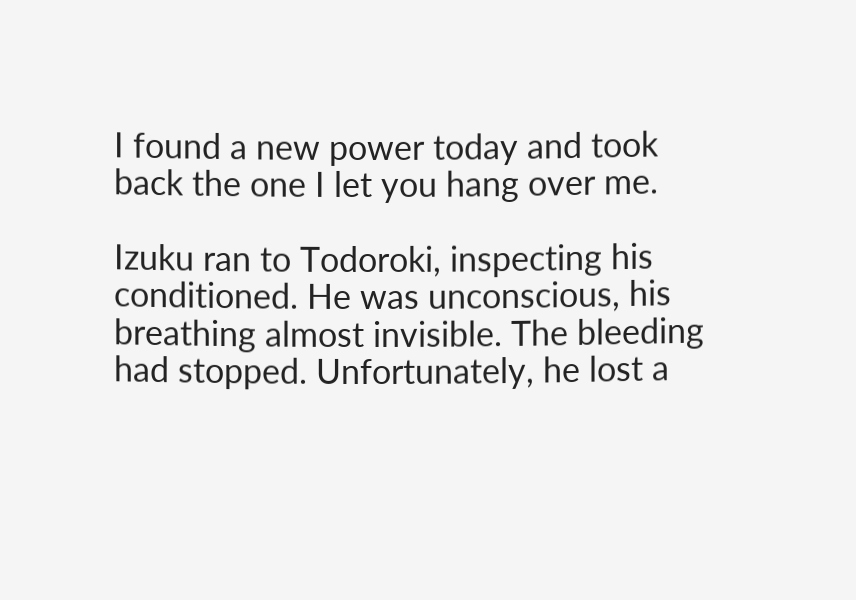I found a new power today and took back the one I let you hang over me.

Izuku ran to Todoroki, inspecting his conditioned. He was unconscious, his breathing almost invisible. The bleeding had stopped. Unfortunately, he lost a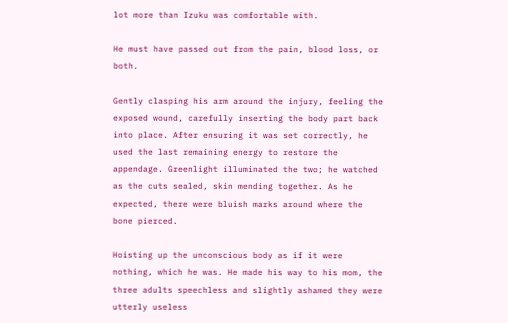lot more than Izuku was comfortable with.

He must have passed out from the pain, blood loss, or both.

Gently clasping his arm around the injury, feeling the exposed wound, carefully inserting the body part back into place. After ensuring it was set correctly, he used the last remaining energy to restore the appendage. Greenlight illuminated the two; he watched as the cuts sealed, skin mending together. As he expected, there were bluish marks around where the bone pierced.

Hoisting up the unconscious body as if it were nothing, which he was. He made his way to his mom, the three adults speechless and slightly ashamed they were utterly useless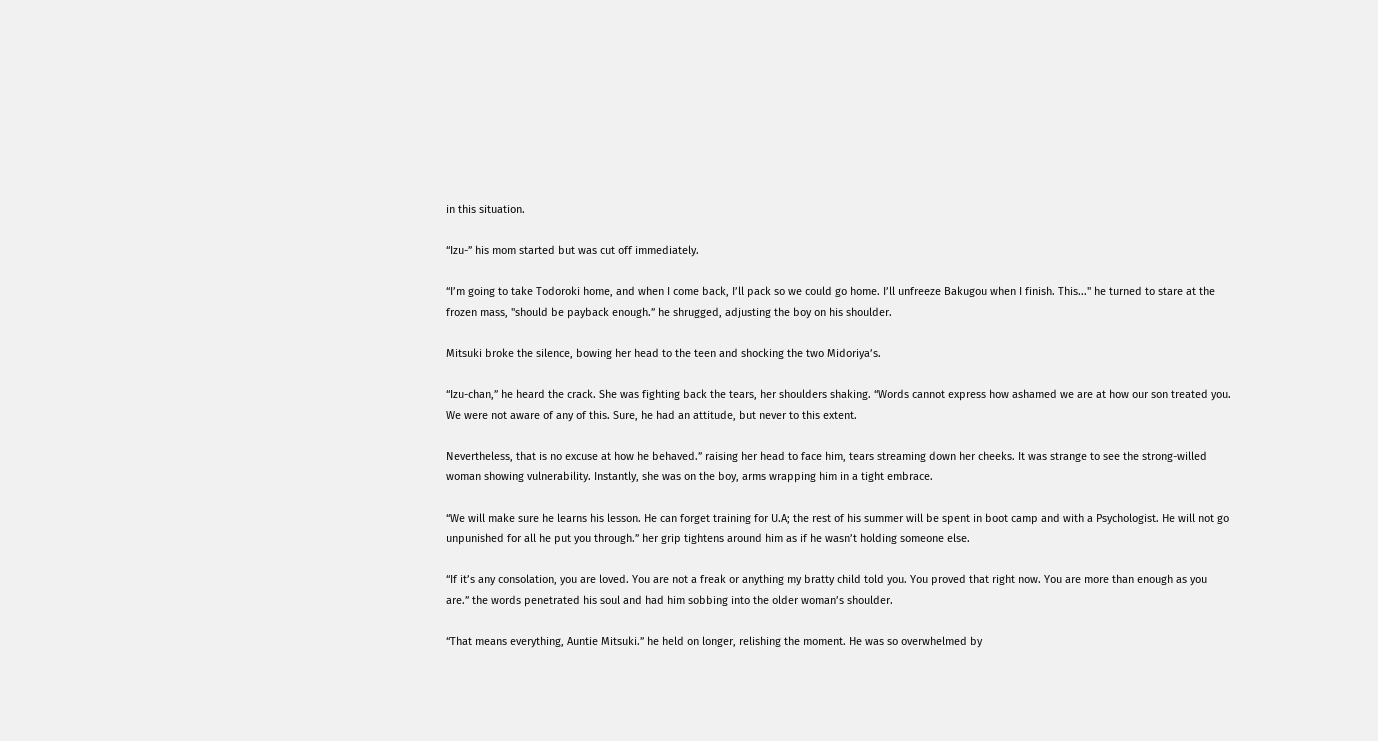in this situation.

“Izu-” his mom started but was cut off immediately.

“I’m going to take Todoroki home, and when I come back, I’ll pack so we could go home. I’ll unfreeze Bakugou when I finish. This..." he turned to stare at the frozen mass, "should be payback enough.” he shrugged, adjusting the boy on his shoulder.

Mitsuki broke the silence, bowing her head to the teen and shocking the two Midoriya’s.

“Izu-chan,” he heard the crack. She was fighting back the tears, her shoulders shaking. “Words cannot express how ashamed we are at how our son treated you. We were not aware of any of this. Sure, he had an attitude, but never to this extent.

Nevertheless, that is no excuse at how he behaved.” raising her head to face him, tears streaming down her cheeks. It was strange to see the strong-willed woman showing vulnerability. Instantly, she was on the boy, arms wrapping him in a tight embrace.

“We will make sure he learns his lesson. He can forget training for U.A; the rest of his summer will be spent in boot camp and with a Psychologist. He will not go unpunished for all he put you through.” her grip tightens around him as if he wasn’t holding someone else.

“If it’s any consolation, you are loved. You are not a freak or anything my bratty child told you. You proved that right now. You are more than enough as you are.” the words penetrated his soul and had him sobbing into the older woman’s shoulder.

“That means everything, Auntie Mitsuki.” he held on longer, relishing the moment. He was so overwhelmed by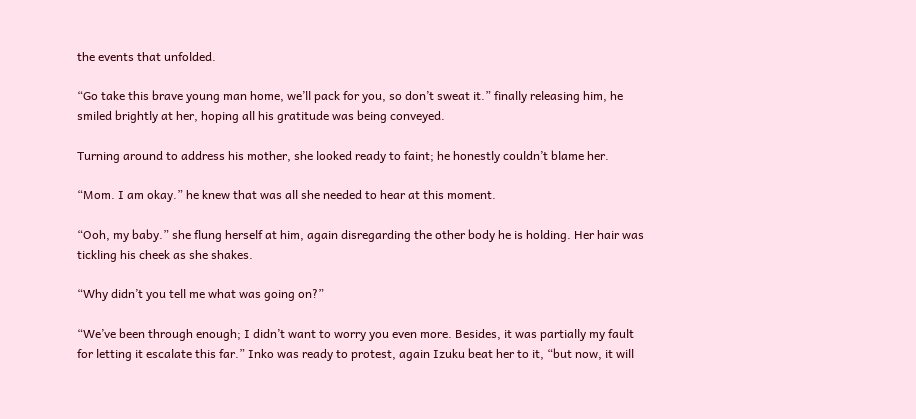the events that unfolded.

“Go take this brave young man home, we’ll pack for you, so don’t sweat it.” finally releasing him, he smiled brightly at her, hoping all his gratitude was being conveyed.

Turning around to address his mother, she looked ready to faint; he honestly couldn’t blame her.

“Mom. I am okay.” he knew that was all she needed to hear at this moment.

“Ooh, my baby.” she flung herself at him, again disregarding the other body he is holding. Her hair was tickling his cheek as she shakes.

“Why didn’t you tell me what was going on?”

“We’ve been through enough; I didn’t want to worry you even more. Besides, it was partially my fault for letting it escalate this far.” Inko was ready to protest, again Izuku beat her to it, “but now, it will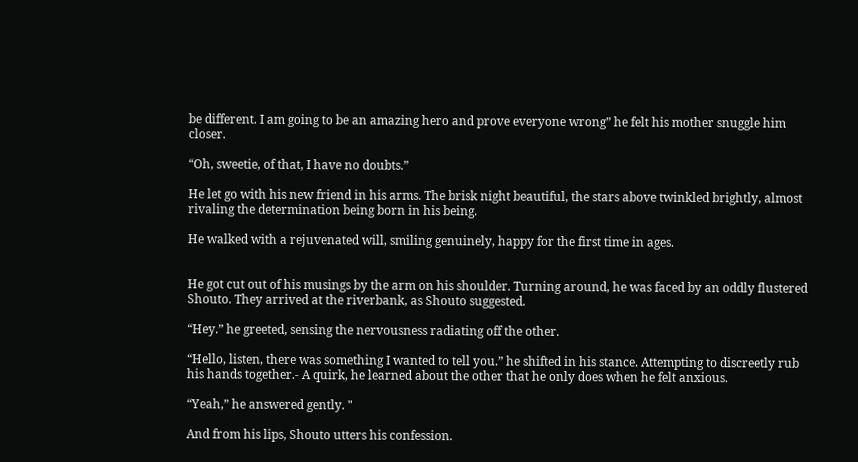be different. I am going to be an amazing hero and prove everyone wrong” he felt his mother snuggle him closer.

“Oh, sweetie, of that, I have no doubts.”

He let go with his new friend in his arms. The brisk night beautiful, the stars above twinkled brightly, almost rivaling the determination being born in his being.

He walked with a rejuvenated will, smiling genuinely, happy for the first time in ages.


He got cut out of his musings by the arm on his shoulder. Turning around, he was faced by an oddly flustered Shouto. They arrived at the riverbank, as Shouto suggested.

“Hey.” he greeted, sensing the nervousness radiating off the other.

“Hello, listen, there was something I wanted to tell you.” he shifted in his stance. Attempting to discreetly rub his hands together.- A quirk, he learned about the other that he only does when he felt anxious.

“Yeah,” he answered gently. "

And from his lips, Shouto utters his confession.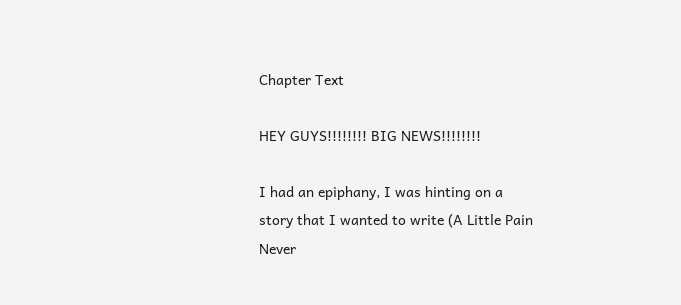Chapter Text

HEY GUYS!!!!!!!! BIG NEWS!!!!!!!!

I had an epiphany, I was hinting on a story that I wanted to write (A Little Pain Never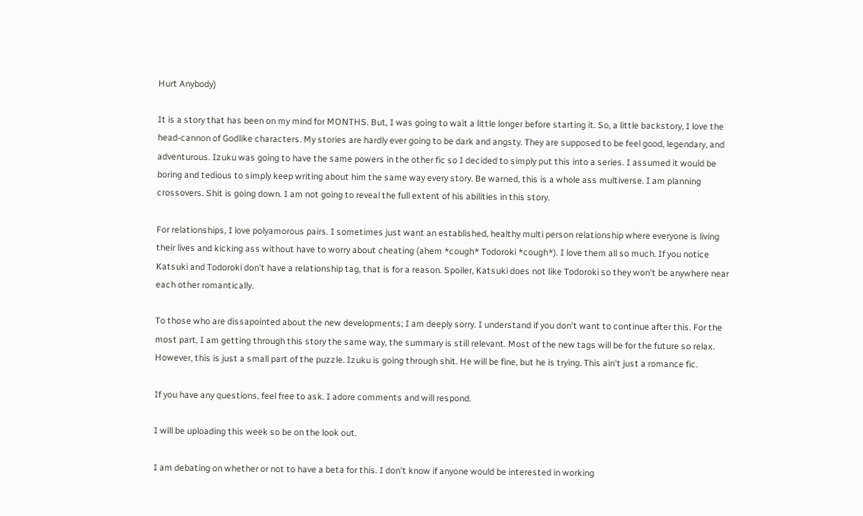Hurt Anybody)

It is a story that has been on my mind for MONTHS. But, I was going to wait a little longer before starting it. So, a little backstory, I love the head-cannon of Godlike characters. My stories are hardly ever going to be dark and angsty. They are supposed to be feel good, legendary, and adventurous. Izuku was going to have the same powers in the other fic so I decided to simply put this into a series. I assumed it would be boring and tedious to simply keep writing about him the same way every story. Be warned, this is a whole ass multiverse. I am planning crossovers. Shit is going down. I am not going to reveal the full extent of his abilities in this story.

For relationships, I love polyamorous pairs. I sometimes just want an established, healthy multi person relationship where everyone is living their lives and kicking ass without have to worry about cheating (ahem *cough* Todoroki *cough*). I love them all so much. If you notice Katsuki and Todoroki don't have a relationship tag, that is for a reason. Spoiler, Katsuki does not like Todoroki so they won't be anywhere near each other romantically.

To those who are dissapointed about the new developments; I am deeply sorry. I understand if you don't want to continue after this. For the most part, I am getting through this story the same way, the summary is still relevant. Most of the new tags will be for the future so relax. However, this is just a small part of the puzzle. Izuku is going through shit. He will be fine, but he is trying. This ain't just a romance fic.

If you have any questions, feel free to ask. I adore comments and will respond.

I will be uploading this week so be on the look out.

I am debating on whether or not to have a beta for this. I don't know if anyone would be interested in working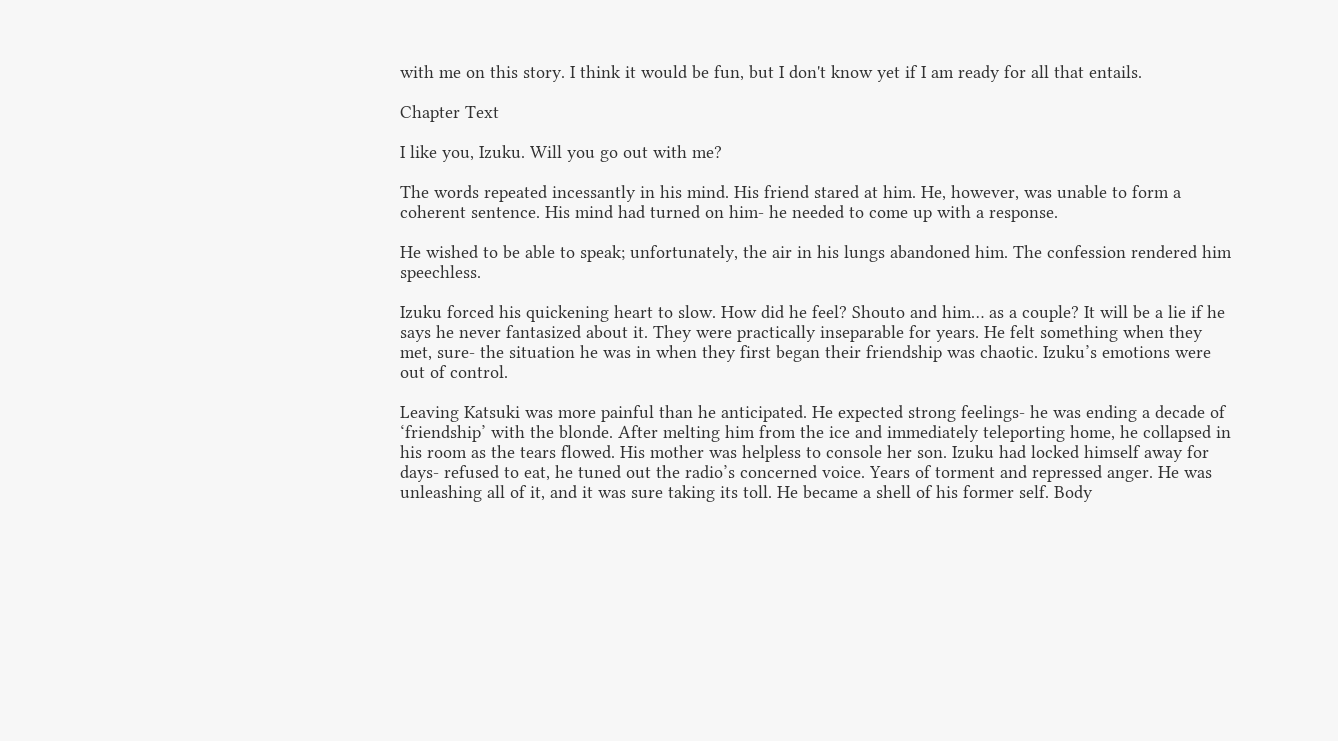with me on this story. I think it would be fun, but I don't know yet if I am ready for all that entails.

Chapter Text

I like you, Izuku. Will you go out with me?

The words repeated incessantly in his mind. His friend stared at him. He, however, was unable to form a coherent sentence. His mind had turned on him- he needed to come up with a response.

He wished to be able to speak; unfortunately, the air in his lungs abandoned him. The confession rendered him speechless.

Izuku forced his quickening heart to slow. How did he feel? Shouto and him… as a couple? It will be a lie if he says he never fantasized about it. They were practically inseparable for years. He felt something when they met, sure- the situation he was in when they first began their friendship was chaotic. Izuku’s emotions were out of control.

Leaving Katsuki was more painful than he anticipated. He expected strong feelings- he was ending a decade of ‘friendship’ with the blonde. After melting him from the ice and immediately teleporting home, he collapsed in his room as the tears flowed. His mother was helpless to console her son. Izuku had locked himself away for days- refused to eat, he tuned out the radio’s concerned voice. Years of torment and repressed anger. He was unleashing all of it, and it was sure taking its toll. He became a shell of his former self. Body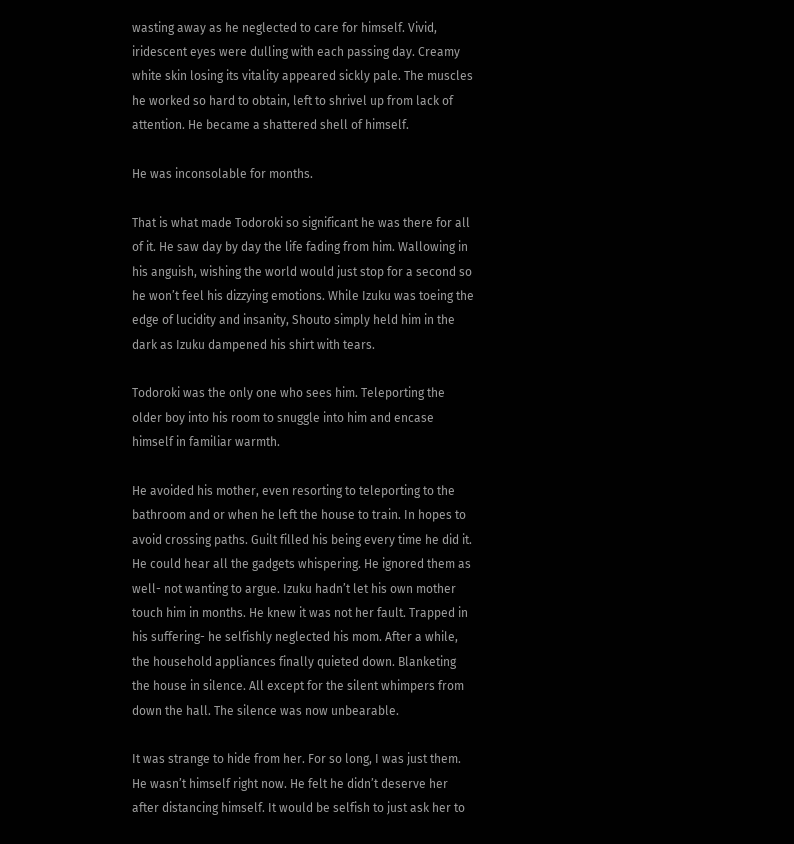wasting away as he neglected to care for himself. Vivid, iridescent eyes were dulling with each passing day. Creamy white skin losing its vitality appeared sickly pale. The muscles he worked so hard to obtain, left to shrivel up from lack of attention. He became a shattered shell of himself.

He was inconsolable for months.

That is what made Todoroki so significant he was there for all of it. He saw day by day the life fading from him. Wallowing in his anguish, wishing the world would just stop for a second so he won’t feel his dizzying emotions. While Izuku was toeing the edge of lucidity and insanity, Shouto simply held him in the dark as Izuku dampened his shirt with tears.

Todoroki was the only one who sees him. Teleporting the older boy into his room to snuggle into him and encase himself in familiar warmth.

He avoided his mother, even resorting to teleporting to the bathroom and or when he left the house to train. In hopes to avoid crossing paths. Guilt filled his being every time he did it. He could hear all the gadgets whispering. He ignored them as well- not wanting to argue. Izuku hadn’t let his own mother touch him in months. He knew it was not her fault. Trapped in his suffering- he selfishly neglected his mom. After a while, the household appliances finally quieted down. Blanketing the house in silence. All except for the silent whimpers from down the hall. The silence was now unbearable.

It was strange to hide from her. For so long, I was just them. He wasn’t himself right now. He felt he didn’t deserve her after distancing himself. It would be selfish to just ask her to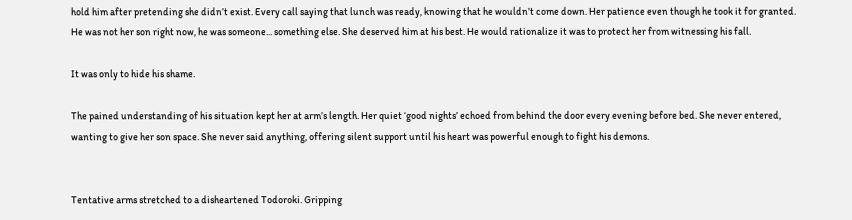hold him after pretending she didn’t exist. Every call saying that lunch was ready, knowing that he wouldn’t come down. Her patience even though he took it for granted. He was not her son right now, he was someone... something else. She deserved him at his best. He would rationalize it was to protect her from witnessing his fall.

It was only to hide his shame.

The pained understanding of his situation kept her at arm’s length. Her quiet ‘good nights’ echoed from behind the door every evening before bed. She never entered, wanting to give her son space. She never said anything, offering silent support until his heart was powerful enough to fight his demons.


Tentative arms stretched to a disheartened Todoroki. Gripping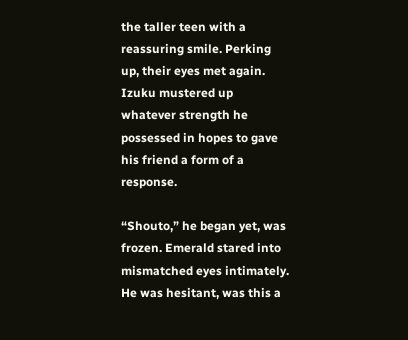the taller teen with a reassuring smile. Perking up, their eyes met again. Izuku mustered up whatever strength he possessed in hopes to gave his friend a form of a response.

“Shouto,” he began yet, was frozen. Emerald stared into mismatched eyes intimately. He was hesitant, was this a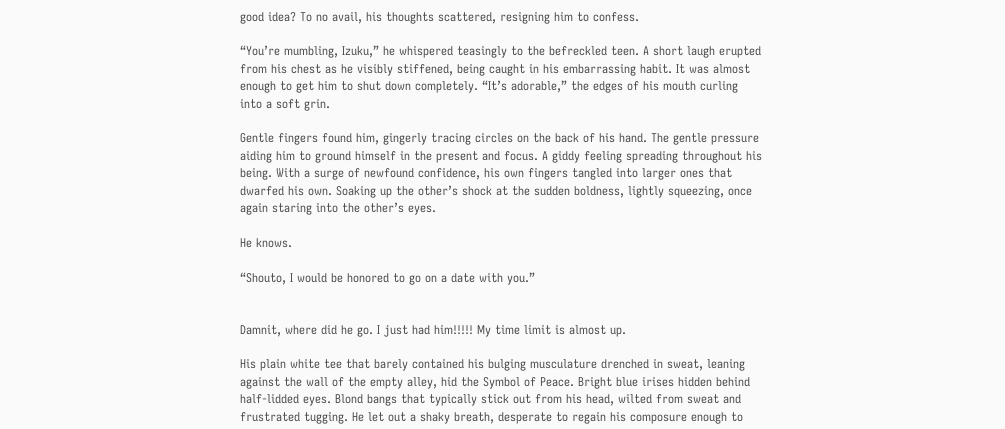good idea? To no avail, his thoughts scattered, resigning him to confess.

“You’re mumbling, Izuku,” he whispered teasingly to the befreckled teen. A short laugh erupted from his chest as he visibly stiffened, being caught in his embarrassing habit. It was almost enough to get him to shut down completely. “It’s adorable,” the edges of his mouth curling into a soft grin.

Gentle fingers found him, gingerly tracing circles on the back of his hand. The gentle pressure aiding him to ground himself in the present and focus. A giddy feeling spreading throughout his being. With a surge of newfound confidence, his own fingers tangled into larger ones that dwarfed his own. Soaking up the other’s shock at the sudden boldness, lightly squeezing, once again staring into the other’s eyes.

He knows.

“Shouto, I would be honored to go on a date with you.”


Damnit, where did he go. I just had him!!!!! My time limit is almost up.

His plain white tee that barely contained his bulging musculature drenched in sweat, leaning against the wall of the empty alley, hid the Symbol of Peace. Bright blue irises hidden behind half-lidded eyes. Blond bangs that typically stick out from his head, wilted from sweat and frustrated tugging. He let out a shaky breath, desperate to regain his composure enough to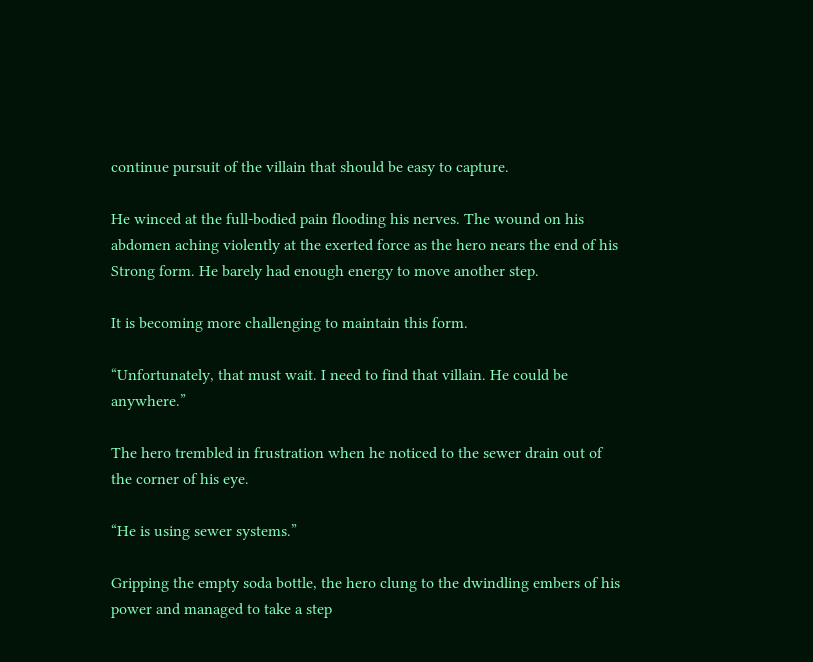continue pursuit of the villain that should be easy to capture.

He winced at the full-bodied pain flooding his nerves. The wound on his abdomen aching violently at the exerted force as the hero nears the end of his Strong form. He barely had enough energy to move another step.

It is becoming more challenging to maintain this form.

“Unfortunately, that must wait. I need to find that villain. He could be anywhere.”

The hero trembled in frustration when he noticed to the sewer drain out of the corner of his eye.

“He is using sewer systems.”

Gripping the empty soda bottle, the hero clung to the dwindling embers of his power and managed to take a step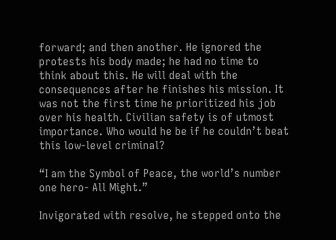forward; and then another. He ignored the protests his body made; he had no time to think about this. He will deal with the consequences after he finishes his mission. It was not the first time he prioritized his job over his health. Civilian safety is of utmost importance. Who would he be if he couldn’t beat this low-level criminal?

“I am the Symbol of Peace, the world’s number one hero- All Might.”

Invigorated with resolve, he stepped onto the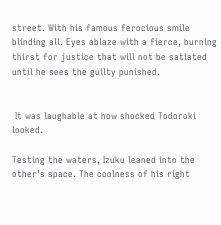street. With his famous ferocious smile blinding all. Eyes ablaze with a fierce, burning thirst for justice that will not be satiated until he sees the guilty punished.


 It was laughable at how shocked Todoroki looked.

Testing the waters, Izuku leaned into the other’s space. The coolness of his right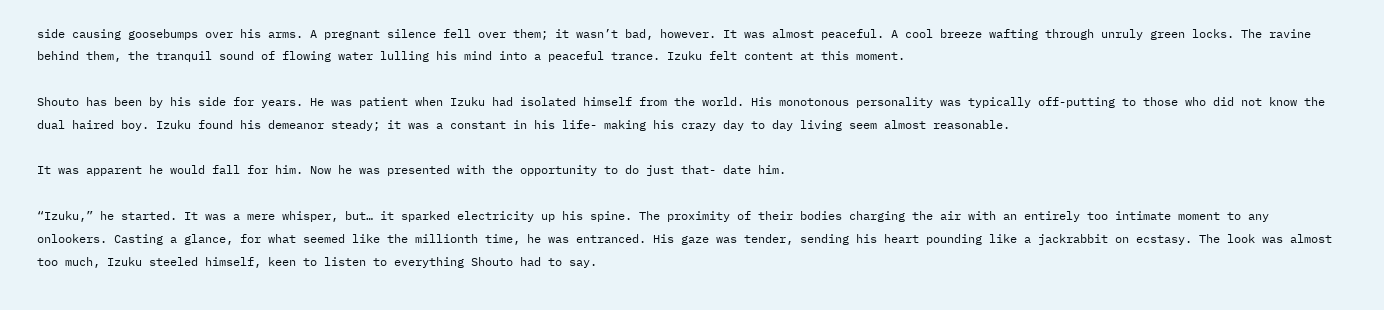side causing goosebumps over his arms. A pregnant silence fell over them; it wasn’t bad, however. It was almost peaceful. A cool breeze wafting through unruly green locks. The ravine behind them, the tranquil sound of flowing water lulling his mind into a peaceful trance. Izuku felt content at this moment.

Shouto has been by his side for years. He was patient when Izuku had isolated himself from the world. His monotonous personality was typically off-putting to those who did not know the dual haired boy. Izuku found his demeanor steady; it was a constant in his life- making his crazy day to day living seem almost reasonable.

It was apparent he would fall for him. Now he was presented with the opportunity to do just that- date him.

“Izuku,” he started. It was a mere whisper, but… it sparked electricity up his spine. The proximity of their bodies charging the air with an entirely too intimate moment to any onlookers. Casting a glance, for what seemed like the millionth time, he was entranced. His gaze was tender, sending his heart pounding like a jackrabbit on ecstasy. The look was almost too much, Izuku steeled himself, keen to listen to everything Shouto had to say.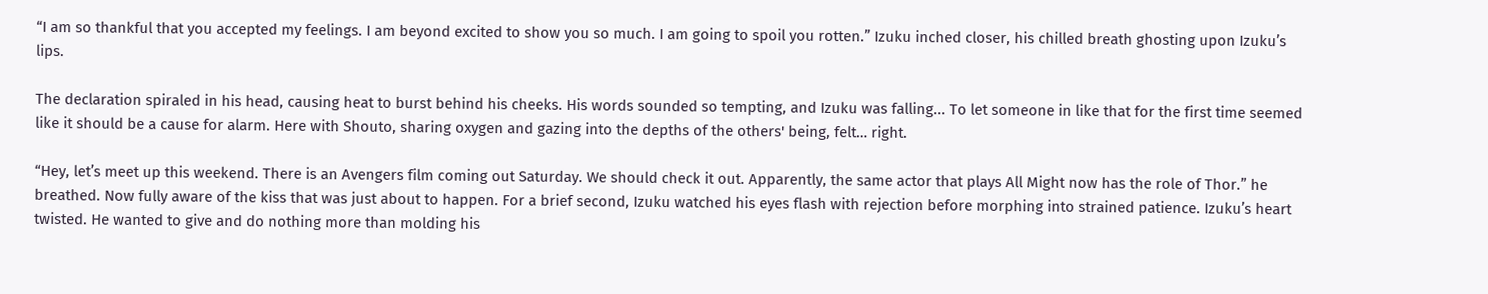“I am so thankful that you accepted my feelings. I am beyond excited to show you so much. I am going to spoil you rotten.” Izuku inched closer, his chilled breath ghosting upon Izuku’s lips.

The declaration spiraled in his head, causing heat to burst behind his cheeks. His words sounded so tempting, and Izuku was falling... To let someone in like that for the first time seemed like it should be a cause for alarm. Here with Shouto, sharing oxygen and gazing into the depths of the others' being, felt… right.

“Hey, let’s meet up this weekend. There is an Avengers film coming out Saturday. We should check it out. Apparently, the same actor that plays All Might now has the role of Thor.” he breathed. Now fully aware of the kiss that was just about to happen. For a brief second, Izuku watched his eyes flash with rejection before morphing into strained patience. Izuku’s heart twisted. He wanted to give and do nothing more than molding his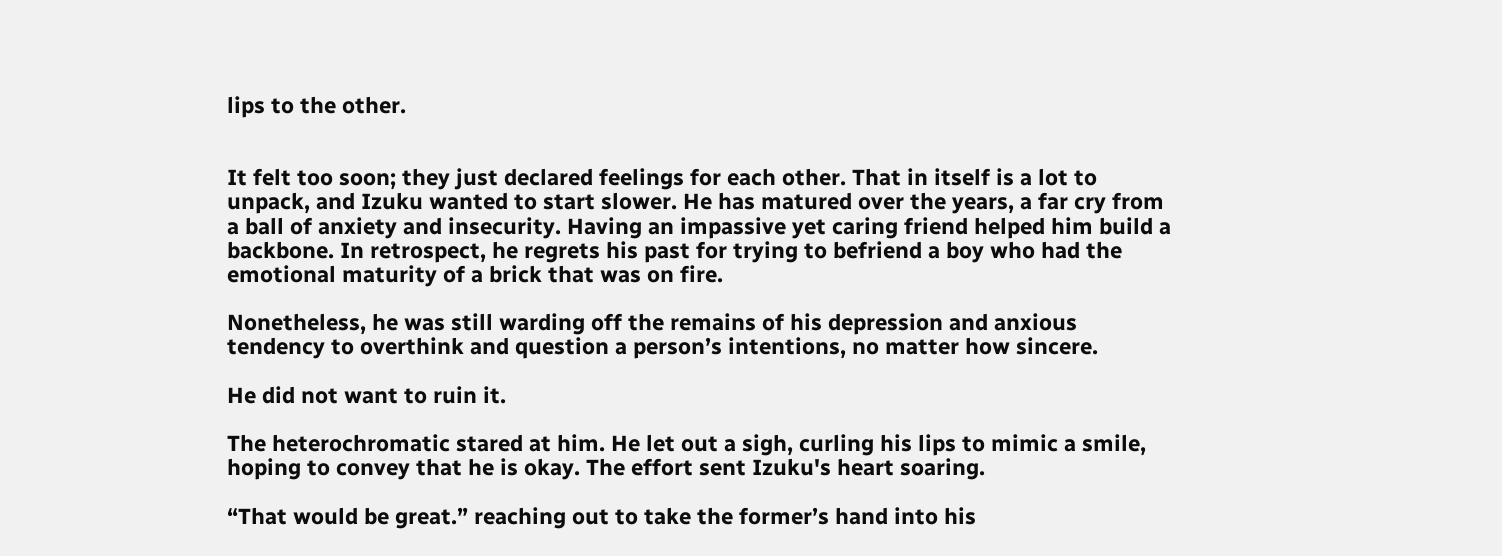lips to the other.


It felt too soon; they just declared feelings for each other. That in itself is a lot to unpack, and Izuku wanted to start slower. He has matured over the years, a far cry from a ball of anxiety and insecurity. Having an impassive yet caring friend helped him build a backbone. In retrospect, he regrets his past for trying to befriend a boy who had the emotional maturity of a brick that was on fire.

Nonetheless, he was still warding off the remains of his depression and anxious tendency to overthink and question a person’s intentions, no matter how sincere.

He did not want to ruin it.

The heterochromatic stared at him. He let out a sigh, curling his lips to mimic a smile, hoping to convey that he is okay. The effort sent Izuku's heart soaring.

“That would be great.” reaching out to take the former’s hand into his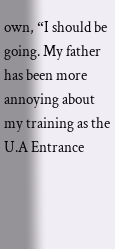own, “I should be going. My father has been more annoying about my training as the U.A Entrance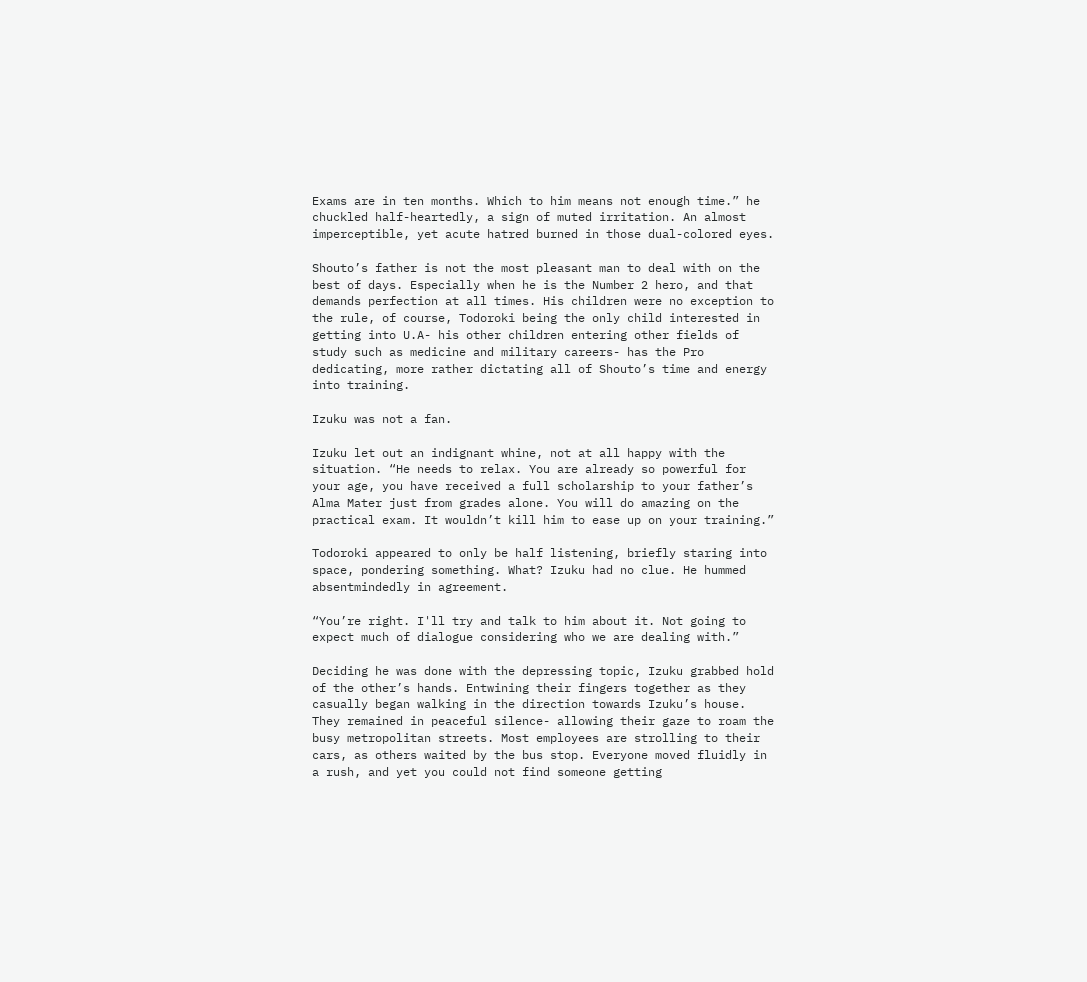Exams are in ten months. Which to him means not enough time.” he chuckled half-heartedly, a sign of muted irritation. An almost imperceptible, yet acute hatred burned in those dual-colored eyes.

Shouto’s father is not the most pleasant man to deal with on the best of days. Especially when he is the Number 2 hero, and that demands perfection at all times. His children were no exception to the rule, of course, Todoroki being the only child interested in getting into U.A- his other children entering other fields of study such as medicine and military careers- has the Pro dedicating, more rather dictating all of Shouto’s time and energy into training.

Izuku was not a fan.

Izuku let out an indignant whine, not at all happy with the situation. “He needs to relax. You are already so powerful for your age, you have received a full scholarship to your father’s Alma Mater just from grades alone. You will do amazing on the practical exam. It wouldn’t kill him to ease up on your training.”

Todoroki appeared to only be half listening, briefly staring into space, pondering something. What? Izuku had no clue. He hummed absentmindedly in agreement.

“You’re right. I'll try and talk to him about it. Not going to expect much of dialogue considering who we are dealing with.”

Deciding he was done with the depressing topic, Izuku grabbed hold of the other’s hands. Entwining their fingers together as they casually began walking in the direction towards Izuku’s house. They remained in peaceful silence- allowing their gaze to roam the busy metropolitan streets. Most employees are strolling to their cars, as others waited by the bus stop. Everyone moved fluidly in a rush, and yet you could not find someone getting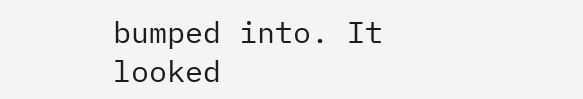bumped into. It looked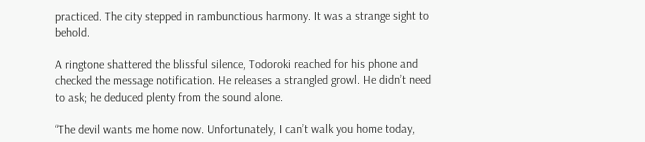practiced. The city stepped in rambunctious harmony. It was a strange sight to behold.

A ringtone shattered the blissful silence, Todoroki reached for his phone and checked the message notification. He releases a strangled growl. He didn’t need to ask; he deduced plenty from the sound alone.

“The devil wants me home now. Unfortunately, I can’t walk you home today,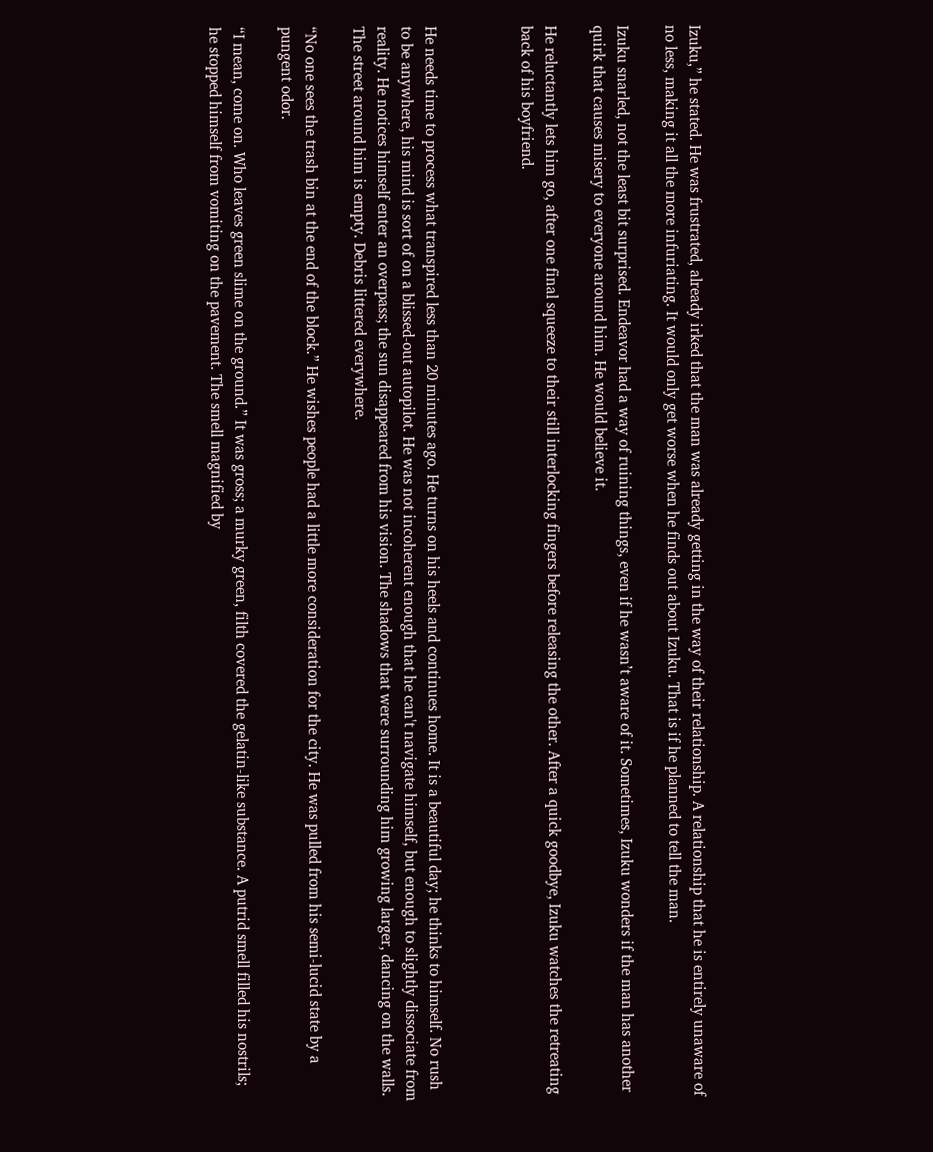Izuku,” he stated. He was frustrated, already irked that the man was already getting in the way of their relationship. A relationship that he is entirely unaware of no less, making it all the more infuriating. It would only get worse when he finds out about Izuku. That is if he planned to tell the man.

Izuku snarled, not the least bit surprised. Endeavor had a way of ruining things, even if he wasn’t aware of it. Sometimes, Izuku wonders if the man has another quirk that causes misery to everyone around him. He would believe it.

He reluctantly lets him go, after one final squeeze to their still interlocking fingers before releasing the other. After a quick goodbye, Izuku watches the retreating back of his boyfriend.



He needs time to process what transpired less than 20 minutes ago. He turns on his heels and continues home. It is a beautiful day; he thinks to himself. No rush to be anywhere, his mind is sort of on a blissed-out autopilot. He was not incoherent enough that he can't navigate himself, but enough to slightly dissociate from reality. He notices himself enter an overpass; the sun disappeared from his vision. The shadows that were surrounding him growing larger, dancing on the walls. The street around him is empty. Debris littered everywhere.

“No one sees the trash bin at the end of the block.” He wishes people had a little more consideration for the city. He was pulled from his semi-lucid state by a pungent odor.

“I mean, come on. Who leaves green slime on the ground.” It was gross; a murky green, filth covered the gelatin-like substance. A putrid smell filled his nostrils; he stopped himself from vomiting on the pavement. The smell magnified by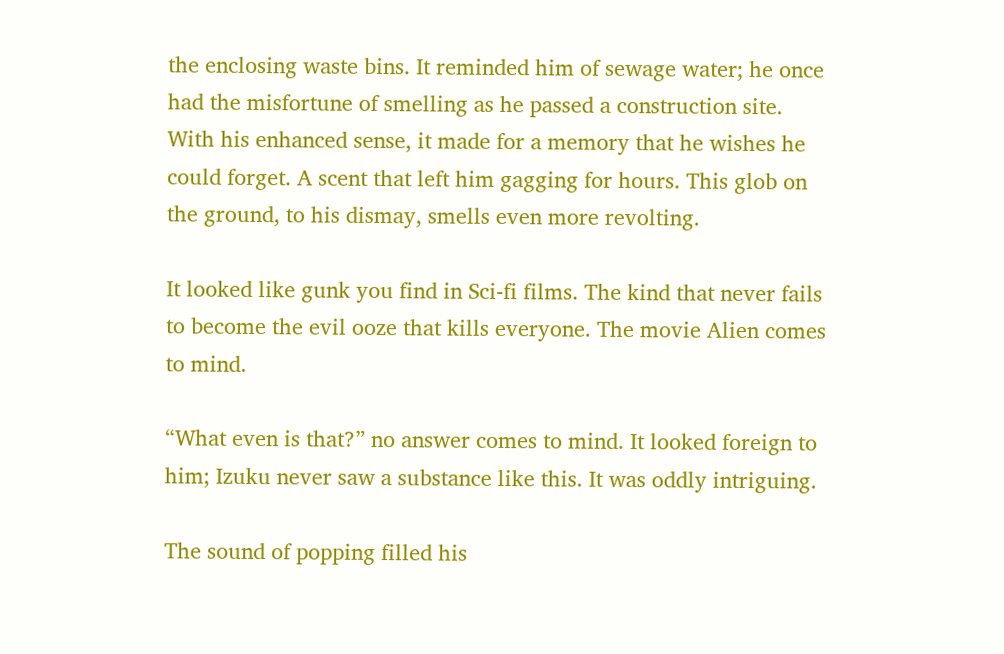the enclosing waste bins. It reminded him of sewage water; he once had the misfortune of smelling as he passed a construction site. With his enhanced sense, it made for a memory that he wishes he could forget. A scent that left him gagging for hours. This glob on the ground, to his dismay, smells even more revolting.

It looked like gunk you find in Sci-fi films. The kind that never fails to become the evil ooze that kills everyone. The movie Alien comes to mind.

“What even is that?” no answer comes to mind. It looked foreign to him; Izuku never saw a substance like this. It was oddly intriguing.

The sound of popping filled his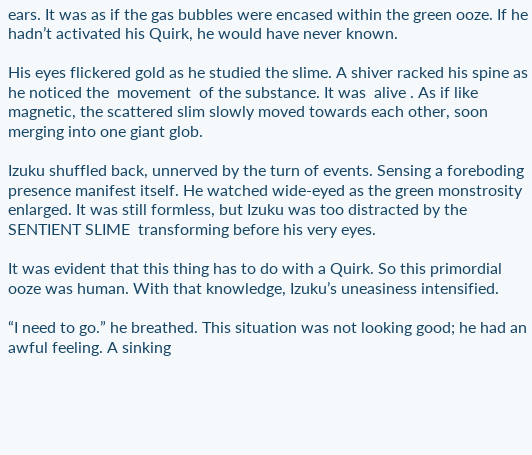ears. It was as if the gas bubbles were encased within the green ooze. If he hadn’t activated his Quirk, he would have never known.

His eyes flickered gold as he studied the slime. A shiver racked his spine as he noticed the  movement  of the substance. It was  alive . As if like magnetic, the scattered slim slowly moved towards each other, soon merging into one giant glob.

Izuku shuffled back, unnerved by the turn of events. Sensing a foreboding presence manifest itself. He watched wide-eyed as the green monstrosity enlarged. It was still formless, but Izuku was too distracted by the  SENTIENT SLIME  transforming before his very eyes.

It was evident that this thing has to do with a Quirk. So this primordial ooze was human. With that knowledge, Izuku’s uneasiness intensified.

“I need to go.” he breathed. This situation was not looking good; he had an awful feeling. A sinking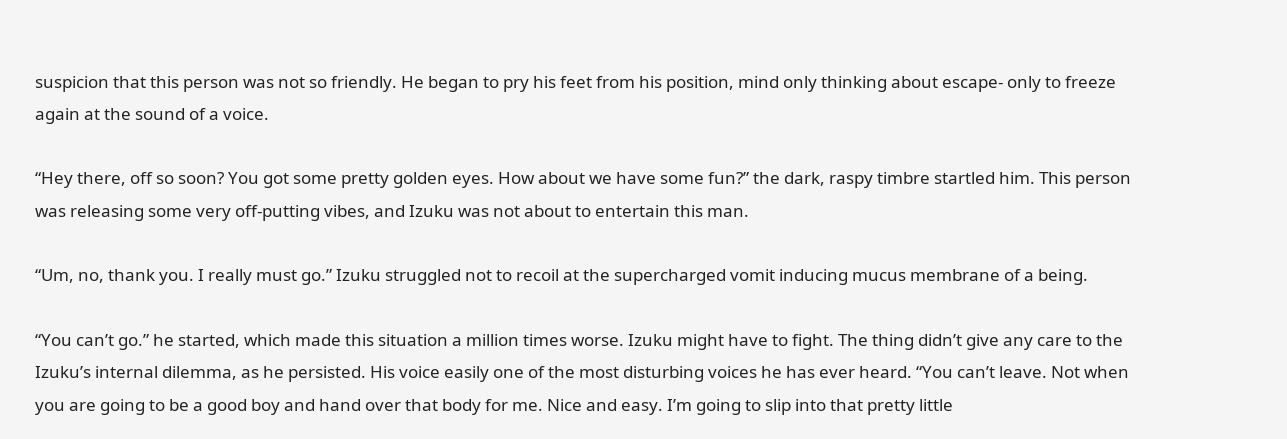suspicion that this person was not so friendly. He began to pry his feet from his position, mind only thinking about escape- only to freeze again at the sound of a voice.

“Hey there, off so soon? You got some pretty golden eyes. How about we have some fun?” the dark, raspy timbre startled him. This person was releasing some very off-putting vibes, and Izuku was not about to entertain this man.

“Um, no, thank you. I really must go.” Izuku struggled not to recoil at the supercharged vomit inducing mucus membrane of a being.

“You can’t go.” he started, which made this situation a million times worse. Izuku might have to fight. The thing didn’t give any care to the Izuku’s internal dilemma, as he persisted. His voice easily one of the most disturbing voices he has ever heard. “You can’t leave. Not when you are going to be a good boy and hand over that body for me. Nice and easy. I’m going to slip into that pretty little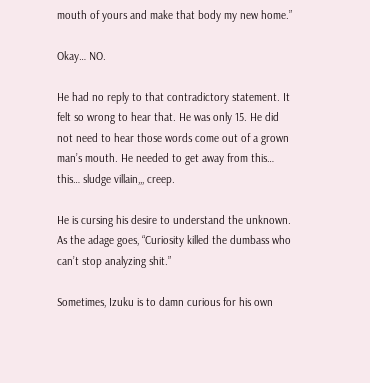mouth of yours and make that body my new home.”

Okay… NO.

He had no reply to that contradictory statement. It felt so wrong to hear that. He was only 15. He did not need to hear those words come out of a grown man’s mouth. He needed to get away from this… this… sludge villain,,, creep.

He is cursing his desire to understand the unknown. As the adage goes, “Curiosity killed the dumbass who can’t stop analyzing shit.”

Sometimes, Izuku is to damn curious for his own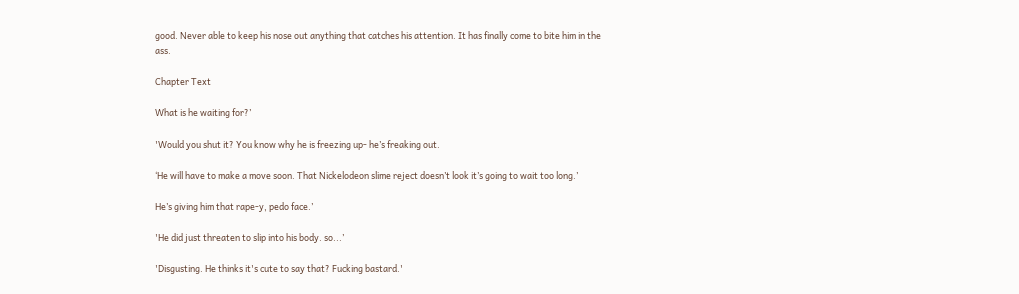good. Never able to keep his nose out anything that catches his attention. It has finally come to bite him in the ass.

Chapter Text

What is he waiting for?’

'Would you shut it? You know why he is freezing up- he’s freaking out.

‘He will have to make a move soon. That Nickelodeon slime reject doesn’t look it’s going to wait too long.’

He’s giving him that rape-y, pedo face.’

'He did just threaten to slip into his body. so...’

'Disgusting. He thinks it's cute to say that? Fucking bastard.'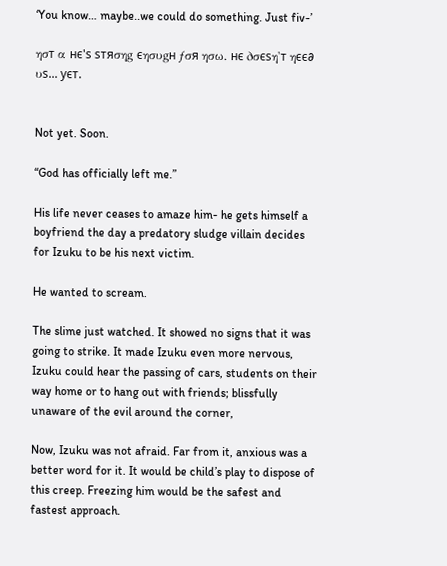‘You know… maybe..we could do something. Just fiv-’

ησт α нє'ѕ ѕтяσηg єησυgн ƒσя ησω. нє ∂σєѕη'т ηєє∂ υѕ... уєт.


Not yet. Soon.

“God has officially left me.”

His life never ceases to amaze him- he gets himself a boyfriend the day a predatory sludge villain decides for Izuku to be his next victim.

He wanted to scream.

The slime just watched. It showed no signs that it was going to strike. It made Izuku even more nervous, Izuku could hear the passing of cars, students on their way home or to hang out with friends; blissfully unaware of the evil around the corner,

Now, Izuku was not afraid. Far from it, anxious was a better word for it. It would be child’s play to dispose of this creep. Freezing him would be the safest and fastest approach.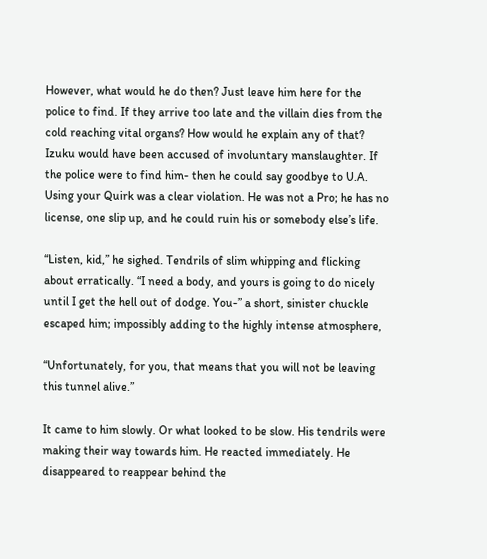However, what would he do then? Just leave him here for the police to find. If they arrive too late and the villain dies from the cold reaching vital organs? How would he explain any of that? Izuku would have been accused of involuntary manslaughter. If the police were to find him- then he could say goodbye to U.A. Using your Quirk was a clear violation. He was not a Pro; he has no license, one slip up, and he could ruin his or somebody else’s life.

“Listen, kid,” he sighed. Tendrils of slim whipping and flicking about erratically. “I need a body, and yours is going to do nicely until I get the hell out of dodge. You-” a short, sinister chuckle escaped him; impossibly adding to the highly intense atmosphere,

“Unfortunately, for you, that means that you will not be leaving this tunnel alive.”

It came to him slowly. Or what looked to be slow. His tendrils were making their way towards him. He reacted immediately. He disappeared to reappear behind the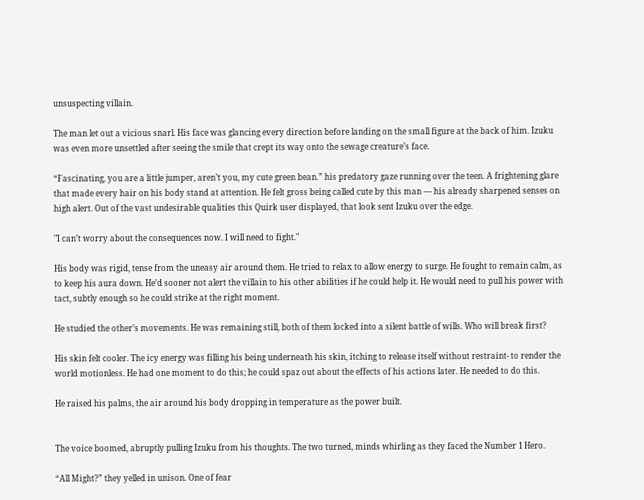unsuspecting villain.

The man let out a vicious snarl. His face was glancing every direction before landing on the small figure at the back of him. Izuku was even more unsettled after seeing the smile that crept its way onto the sewage creature’s face.

“Fascinating, you are a little jumper, aren’t you, my cute green bean.” his predatory gaze running over the teen. A frightening glare that made every hair on his body stand at attention. He felt gross being called cute by this man — his already sharpened senses on high alert. Out of the vast undesirable qualities this Quirk user displayed, that look sent Izuku over the edge.

"I can’t worry about the consequences now. I will need to fight."

His body was rigid, tense from the uneasy air around them. He tried to relax to allow energy to surge. He fought to remain calm, as to keep his aura down. He’d sooner not alert the villain to his other abilities if he could help it. He would need to pull his power with tact, subtly enough so he could strike at the right moment.

He studied the other’s movements. He was remaining still, both of them locked into a silent battle of wills. Who will break first?

His skin felt cooler. The icy energy was filling his being underneath his skin, itching to release itself without restraint- to render the world motionless. He had one moment to do this; he could spaz out about the effects of his actions later. He needed to do this.

He raised his palms, the air around his body dropping in temperature as the power built.


The voice boomed, abruptly pulling Izuku from his thoughts. The two turned, minds whirling as they faced the Number 1 Hero.

“All Might?” they yelled in unison. One of fear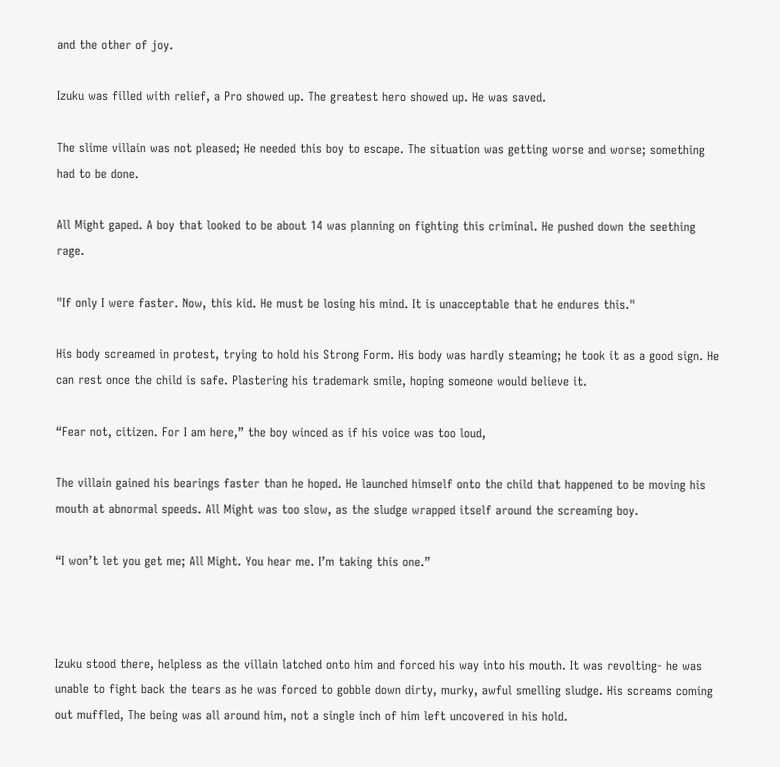and the other of joy.

Izuku was filled with relief, a Pro showed up. The greatest hero showed up. He was saved.

The slime villain was not pleased; He needed this boy to escape. The situation was getting worse and worse; something had to be done.

All Might gaped. A boy that looked to be about 14 was planning on fighting this criminal. He pushed down the seething rage.

"If only I were faster. Now, this kid. He must be losing his mind. It is unacceptable that he endures this."

His body screamed in protest, trying to hold his Strong Form. His body was hardly steaming; he took it as a good sign. He can rest once the child is safe. Plastering his trademark smile, hoping someone would believe it.

“Fear not, citizen. For I am here,” the boy winced as if his voice was too loud,

The villain gained his bearings faster than he hoped. He launched himself onto the child that happened to be moving his mouth at abnormal speeds. All Might was too slow, as the sludge wrapped itself around the screaming boy.

“I won’t let you get me; All Might. You hear me. I’m taking this one.”



Izuku stood there, helpless as the villain latched onto him and forced his way into his mouth. It was revolting- he was unable to fight back the tears as he was forced to gobble down dirty, murky, awful smelling sludge. His screams coming out muffled, The being was all around him, not a single inch of him left uncovered in his hold.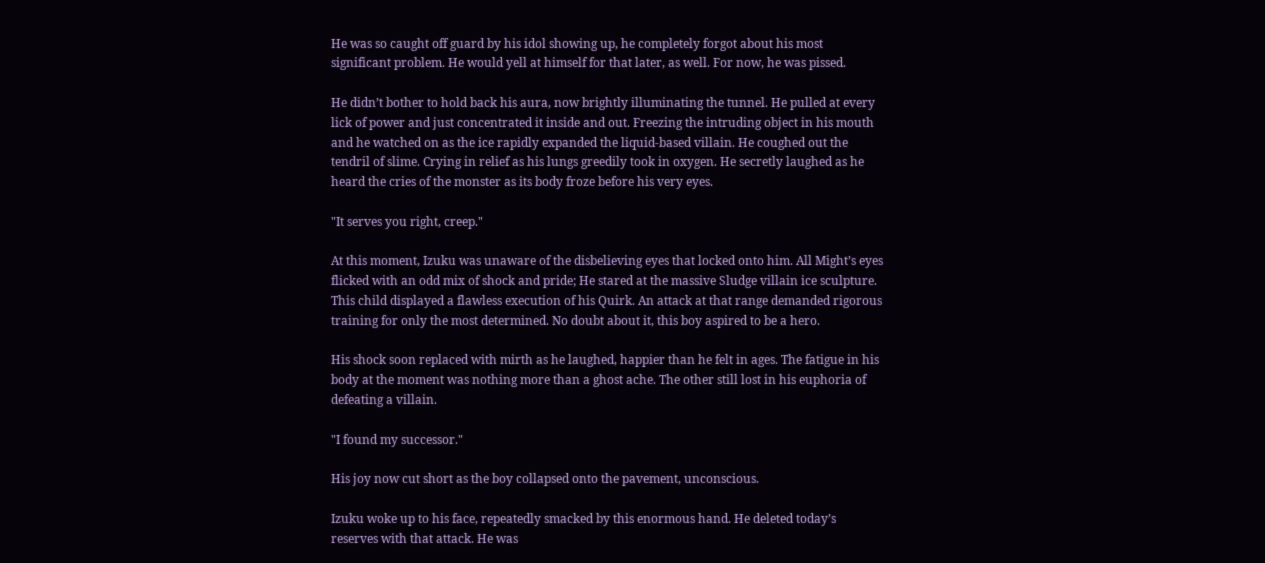He was so caught off guard by his idol showing up, he completely forgot about his most significant problem. He would yell at himself for that later, as well. For now, he was pissed.

He didn’t bother to hold back his aura, now brightly illuminating the tunnel. He pulled at every lick of power and just concentrated it inside and out. Freezing the intruding object in his mouth and he watched on as the ice rapidly expanded the liquid-based villain. He coughed out the tendril of slime. Crying in relief as his lungs greedily took in oxygen. He secretly laughed as he heard the cries of the monster as its body froze before his very eyes.

"It serves you right, creep."

At this moment, Izuku was unaware of the disbelieving eyes that locked onto him. All Might’s eyes flicked with an odd mix of shock and pride; He stared at the massive Sludge villain ice sculpture. This child displayed a flawless execution of his Quirk. An attack at that range demanded rigorous training for only the most determined. No doubt about it, this boy aspired to be a hero.

His shock soon replaced with mirth as he laughed, happier than he felt in ages. The fatigue in his body at the moment was nothing more than a ghost ache. The other still lost in his euphoria of defeating a villain.

"I found my successor."

His joy now cut short as the boy collapsed onto the pavement, unconscious.

Izuku woke up to his face, repeatedly smacked by this enormous hand. He deleted today’s reserves with that attack. He was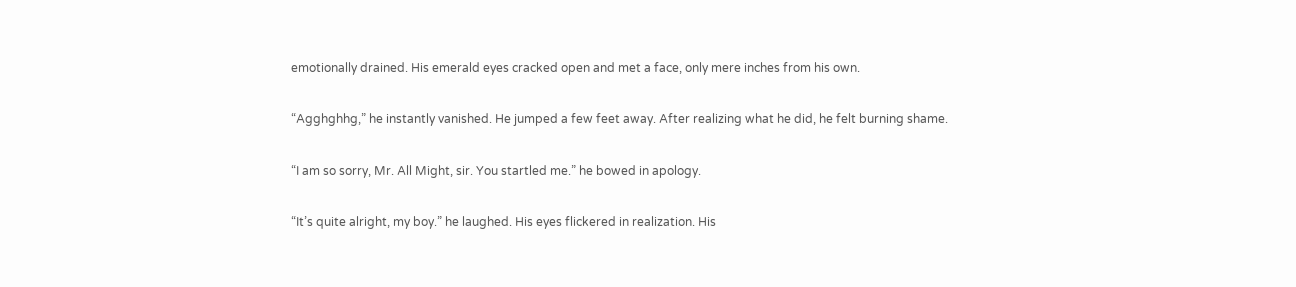emotionally drained. His emerald eyes cracked open and met a face, only mere inches from his own.

“Agghghhg,” he instantly vanished. He jumped a few feet away. After realizing what he did, he felt burning shame.

“I am so sorry, Mr. All Might, sir. You startled me.” he bowed in apology.

“It’s quite alright, my boy.” he laughed. His eyes flickered in realization. His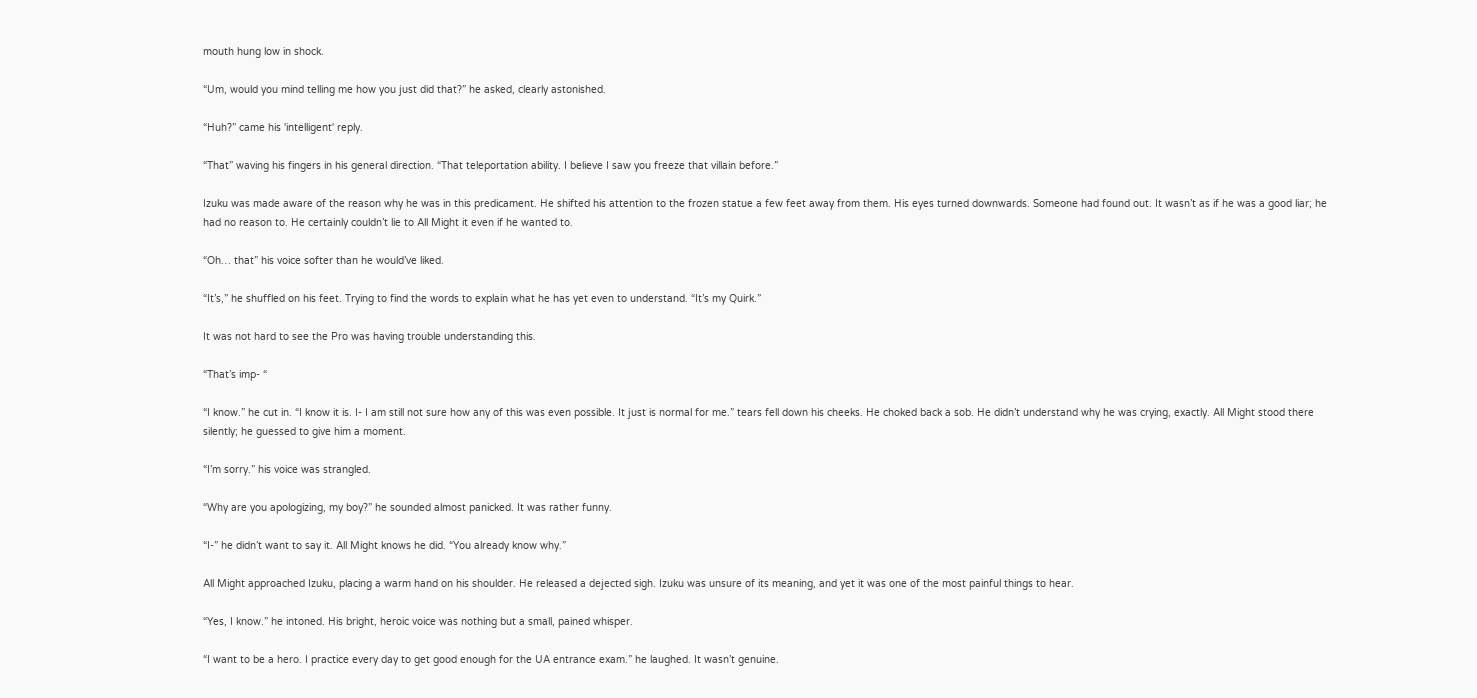mouth hung low in shock.

“Um, would you mind telling me how you just did that?” he asked, clearly astonished.

“Huh?” came his 'intelligent' reply.

“That” waving his fingers in his general direction. “That teleportation ability. I believe I saw you freeze that villain before.”

Izuku was made aware of the reason why he was in this predicament. He shifted his attention to the frozen statue a few feet away from them. His eyes turned downwards. Someone had found out. It wasn’t as if he was a good liar; he had no reason to. He certainly couldn’t lie to All Might it even if he wanted to.

“Oh… that” his voice softer than he would’ve liked.

“It’s,” he shuffled on his feet. Trying to find the words to explain what he has yet even to understand. “It’s my Quirk.”

It was not hard to see the Pro was having trouble understanding this.

“That’s imp- “

“I know.” he cut in. “I know it is. I- I am still not sure how any of this was even possible. It just is normal for me.” tears fell down his cheeks. He choked back a sob. He didn’t understand why he was crying, exactly. All Might stood there silently; he guessed to give him a moment.

“I’m sorry.” his voice was strangled.

“Why are you apologizing, my boy?” he sounded almost panicked. It was rather funny.

“I-” he didn’t want to say it. All Might knows he did. “You already know why.”

All Might approached Izuku, placing a warm hand on his shoulder. He released a dejected sigh. Izuku was unsure of its meaning, and yet it was one of the most painful things to hear.

“Yes, I know.” he intoned. His bright, heroic voice was nothing but a small, pained whisper.

“I want to be a hero. I practice every day to get good enough for the UA entrance exam.” he laughed. It wasn’t genuine.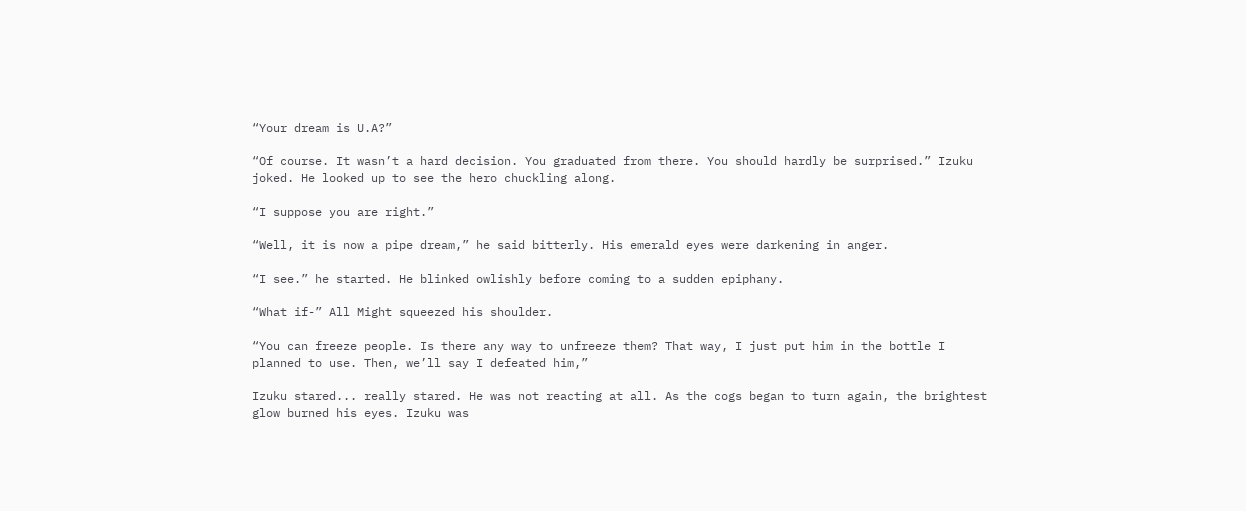“Your dream is U.A?”

“Of course. It wasn’t a hard decision. You graduated from there. You should hardly be surprised.” Izuku joked. He looked up to see the hero chuckling along.

“I suppose you are right.”

“Well, it is now a pipe dream,” he said bitterly. His emerald eyes were darkening in anger.

“I see.” he started. He blinked owlishly before coming to a sudden epiphany.

“What if-” All Might squeezed his shoulder.

“You can freeze people. Is there any way to unfreeze them? That way, I just put him in the bottle I planned to use. Then, we’ll say I defeated him,”

Izuku stared... really stared. He was not reacting at all. As the cogs began to turn again, the brightest glow burned his eyes. Izuku was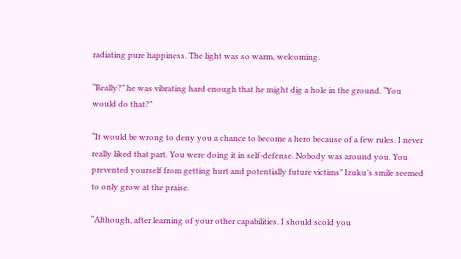radiating pure happiness. The light was so warm, welcoming.

“Really?” he was vibrating hard enough that he might dig a hole in the ground. “You would do that?”

“It would be wrong to deny you a chance to become a hero because of a few rules. I never really liked that part. You were doing it in self-defense. Nobody was around you. You prevented yourself from getting hurt and potentially future victims” Izuku’s smile seemed to only grow at the praise.

“Although, after learning of your other capabilities. I should scold you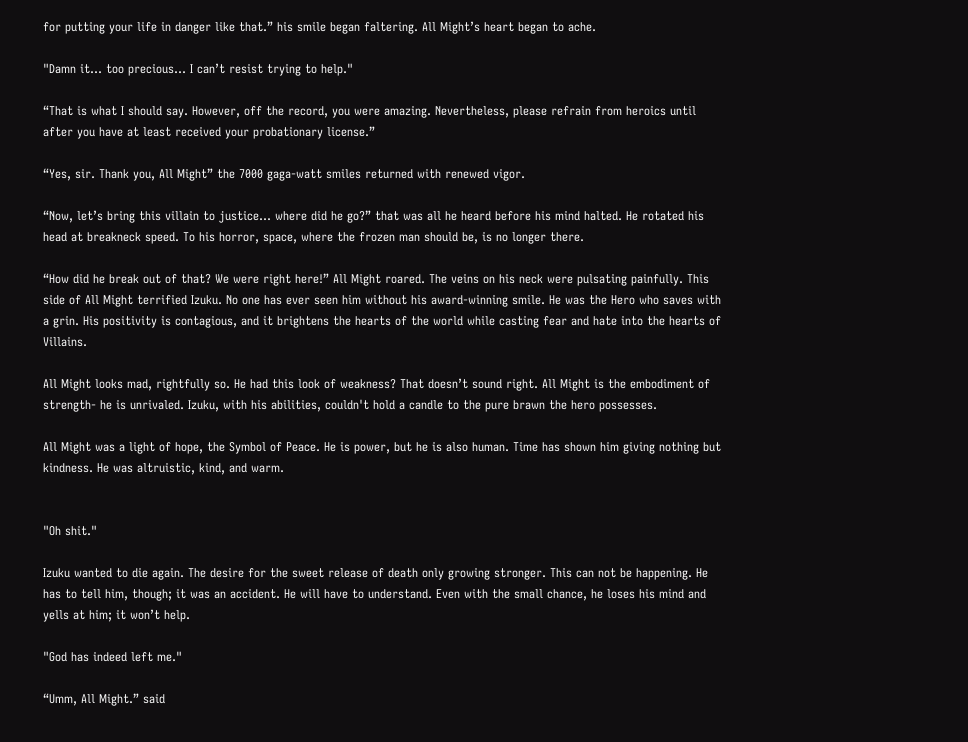for putting your life in danger like that.” his smile began faltering. All Might’s heart began to ache.

"Damn it… too precious… I can’t resist trying to help."

“That is what I should say. However, off the record, you were amazing. Nevertheless, please refrain from heroics until after you have at least received your probationary license.”

“Yes, sir. Thank you, All Might” the 7000 gaga-watt smiles returned with renewed vigor.

“Now, let’s bring this villain to justice… where did he go?” that was all he heard before his mind halted. He rotated his head at breakneck speed. To his horror, space, where the frozen man should be, is no longer there.

“How did he break out of that? We were right here!” All Might roared. The veins on his neck were pulsating painfully. This side of All Might terrified Izuku. No one has ever seen him without his award-winning smile. He was the Hero who saves with a grin. His positivity is contagious, and it brightens the hearts of the world while casting fear and hate into the hearts of Villains.

All Might looks mad, rightfully so. He had this look of weakness? That doesn’t sound right. All Might is the embodiment of strength- he is unrivaled. Izuku, with his abilities, couldn't hold a candle to the pure brawn the hero possesses.

All Might was a light of hope, the Symbol of Peace. He is power, but he is also human. Time has shown him giving nothing but kindness. He was altruistic, kind, and warm.


"Oh shit."

Izuku wanted to die again. The desire for the sweet release of death only growing stronger. This can not be happening. He has to tell him, though; it was an accident. He will have to understand. Even with the small chance, he loses his mind and yells at him; it won’t help.

"God has indeed left me."

“Umm, All Might.” said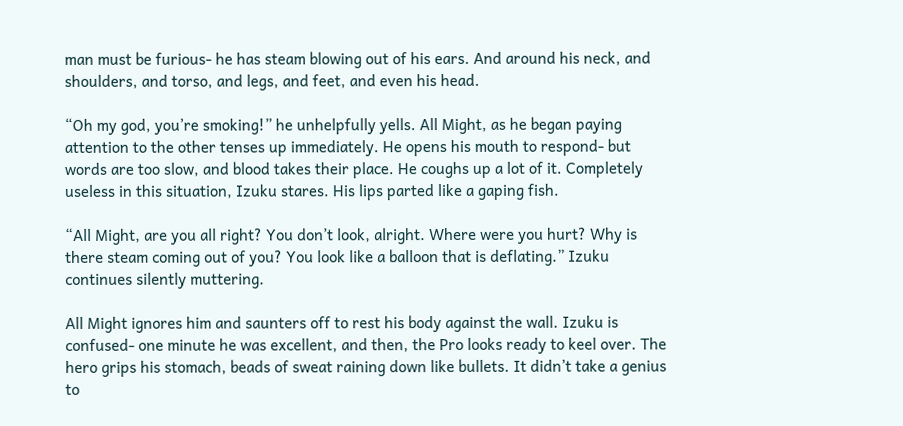man must be furious- he has steam blowing out of his ears. And around his neck, and shoulders, and torso, and legs, and feet, and even his head.

“Oh my god, you’re smoking!” he unhelpfully yells. All Might, as he began paying attention to the other tenses up immediately. He opens his mouth to respond- but words are too slow, and blood takes their place. He coughs up a lot of it. Completely useless in this situation, Izuku stares. His lips parted like a gaping fish.

“All Might, are you all right? You don’t look, alright. Where were you hurt? Why is there steam coming out of you? You look like a balloon that is deflating.” Izuku continues silently muttering.

All Might ignores him and saunters off to rest his body against the wall. Izuku is confused- one minute he was excellent, and then, the Pro looks ready to keel over. The hero grips his stomach, beads of sweat raining down like bullets. It didn’t take a genius to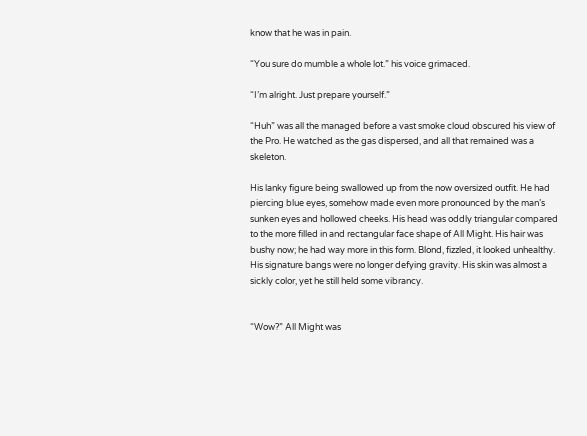know that he was in pain.

“You sure do mumble a whole lot.” his voice grimaced.

“I’m alright. Just prepare yourself.”

“Huh” was all the managed before a vast smoke cloud obscured his view of the Pro. He watched as the gas dispersed, and all that remained was a skeleton.

His lanky figure being swallowed up from the now oversized outfit. He had piercing blue eyes, somehow made even more pronounced by the man’s sunken eyes and hollowed cheeks. His head was oddly triangular compared to the more filled in and rectangular face shape of All Might. His hair was bushy now; he had way more in this form. Blond, fizzled, it looked unhealthy. His signature bangs were no longer defying gravity. His skin was almost a sickly color, yet he still held some vibrancy.


“Wow?” All Might was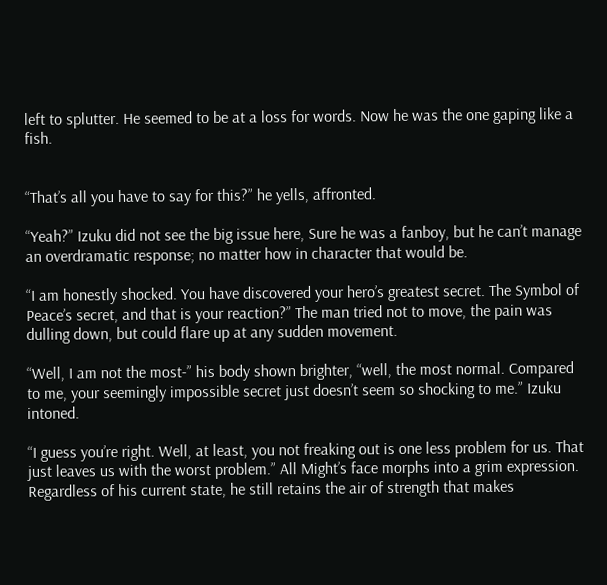left to splutter. He seemed to be at a loss for words. Now he was the one gaping like a fish.


“That’s all you have to say for this?” he yells, affronted.

“Yeah?” Izuku did not see the big issue here, Sure he was a fanboy, but he can’t manage an overdramatic response; no matter how in character that would be.

“I am honestly shocked. You have discovered your hero’s greatest secret. The Symbol of Peace’s secret, and that is your reaction?” The man tried not to move, the pain was dulling down, but could flare up at any sudden movement.

“Well, I am not the most-” his body shown brighter, “well, the most normal. Compared to me, your seemingly impossible secret just doesn’t seem so shocking to me.” Izuku intoned.

“I guess you’re right. Well, at least, you not freaking out is one less problem for us. That just leaves us with the worst problem.” All Might’s face morphs into a grim expression. Regardless of his current state, he still retains the air of strength that makes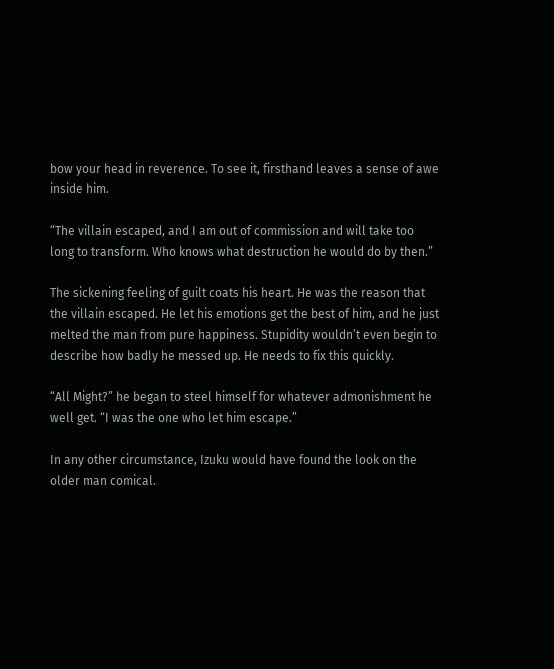bow your head in reverence. To see it, firsthand leaves a sense of awe inside him.

“The villain escaped, and I am out of commission and will take too long to transform. Who knows what destruction he would do by then.”

The sickening feeling of guilt coats his heart. He was the reason that the villain escaped. He let his emotions get the best of him, and he just melted the man from pure happiness. Stupidity wouldn’t even begin to describe how badly he messed up. He needs to fix this quickly.

“All Might?” he began to steel himself for whatever admonishment he well get. “I was the one who let him escape.”

In any other circumstance, Izuku would have found the look on the older man comical.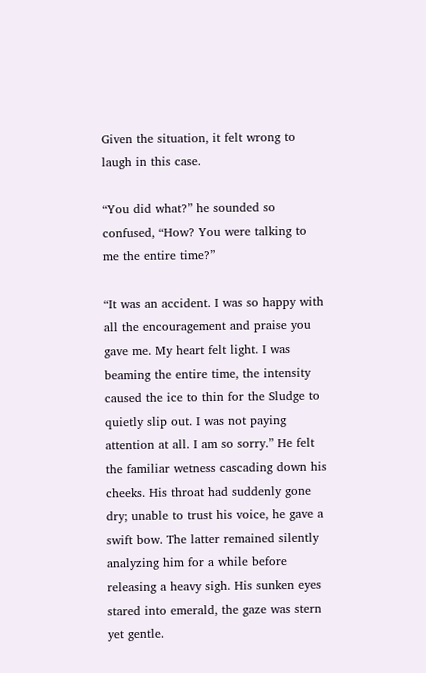Given the situation, it felt wrong to laugh in this case.

“You did what?” he sounded so confused, “How? You were talking to me the entire time?”

“It was an accident. I was so happy with all the encouragement and praise you gave me. My heart felt light. I was beaming the entire time, the intensity caused the ice to thin for the Sludge to quietly slip out. I was not paying attention at all. I am so sorry.” He felt the familiar wetness cascading down his cheeks. His throat had suddenly gone dry; unable to trust his voice, he gave a swift bow. The latter remained silently analyzing him for a while before releasing a heavy sigh. His sunken eyes stared into emerald, the gaze was stern yet gentle.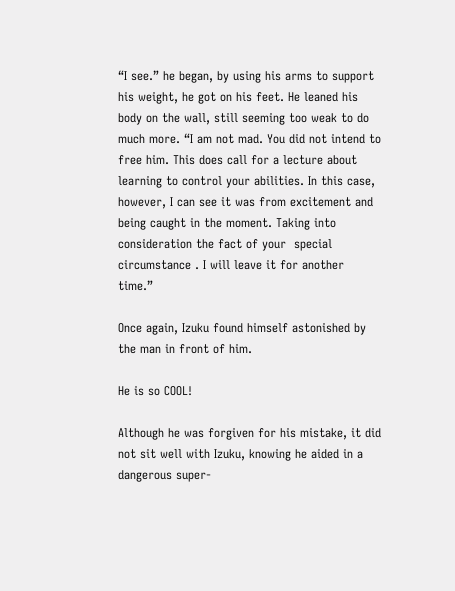“I see.” he began, by using his arms to support his weight, he got on his feet. He leaned his body on the wall, still seeming too weak to do much more. “I am not mad. You did not intend to free him. This does call for a lecture about learning to control your abilities. In this case, however, I can see it was from excitement and being caught in the moment. Taking into consideration the fact of your  special circumstance . I will leave it for another time.”

Once again, Izuku found himself astonished by the man in front of him.

He is so COOL!

Although he was forgiven for his mistake, it did not sit well with Izuku, knowing he aided in a dangerous super-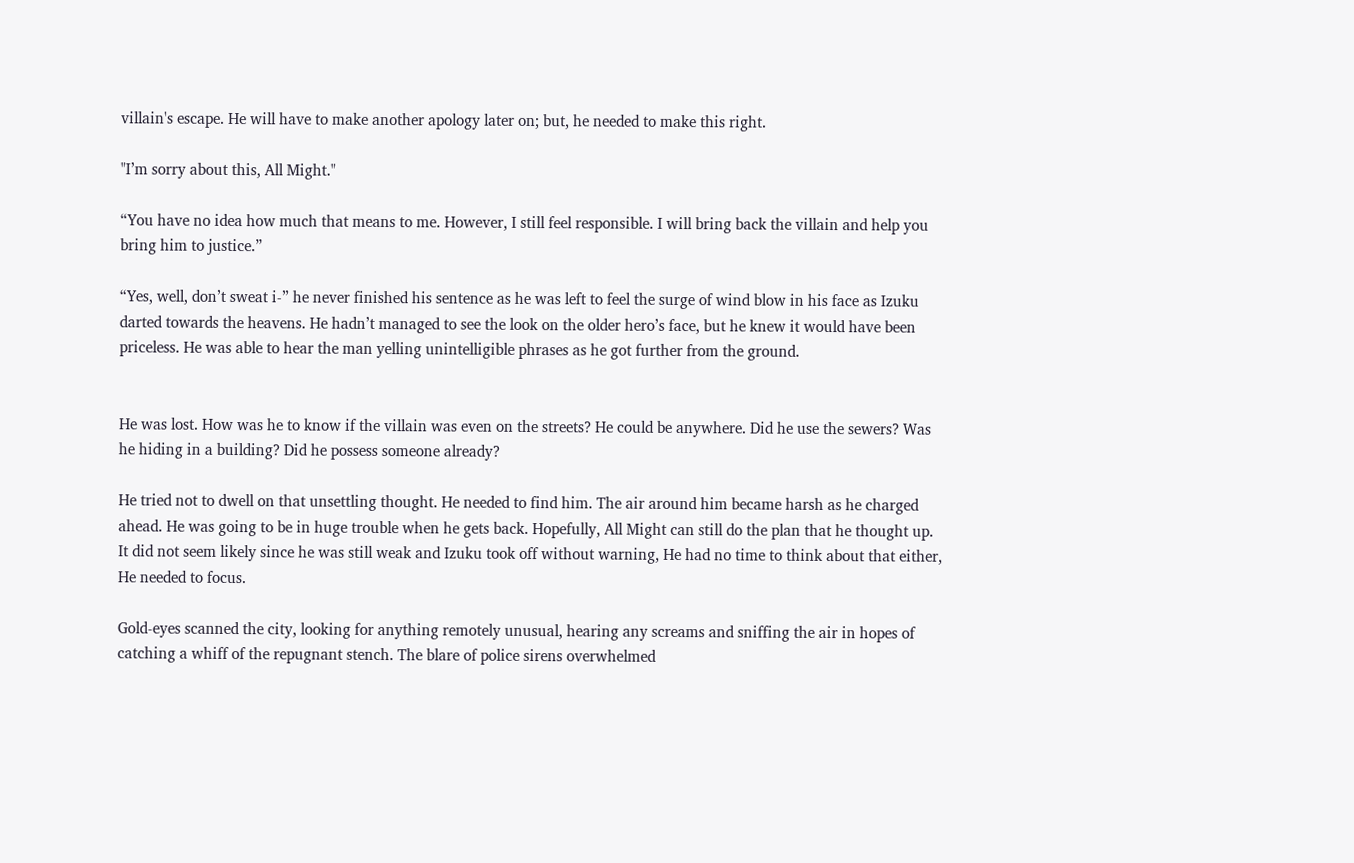villain's escape. He will have to make another apology later on; but, he needed to make this right.

"I’m sorry about this, All Might."

“You have no idea how much that means to me. However, I still feel responsible. I will bring back the villain and help you bring him to justice.”

“Yes, well, don’t sweat i-” he never finished his sentence as he was left to feel the surge of wind blow in his face as Izuku darted towards the heavens. He hadn’t managed to see the look on the older hero’s face, but he knew it would have been priceless. He was able to hear the man yelling unintelligible phrases as he got further from the ground.


He was lost. How was he to know if the villain was even on the streets? He could be anywhere. Did he use the sewers? Was he hiding in a building? Did he possess someone already?

He tried not to dwell on that unsettling thought. He needed to find him. The air around him became harsh as he charged ahead. He was going to be in huge trouble when he gets back. Hopefully, All Might can still do the plan that he thought up. It did not seem likely since he was still weak and Izuku took off without warning, He had no time to think about that either, He needed to focus.

Gold-eyes scanned the city, looking for anything remotely unusual, hearing any screams and sniffing the air in hopes of catching a whiff of the repugnant stench. The blare of police sirens overwhelmed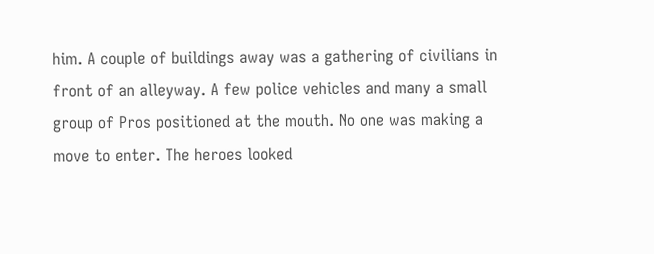him. A couple of buildings away was a gathering of civilians in front of an alleyway. A few police vehicles and many a small group of Pros positioned at the mouth. No one was making a move to enter. The heroes looked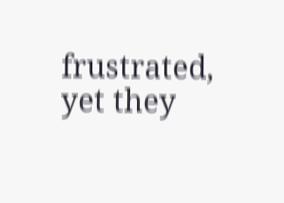frustrated, yet they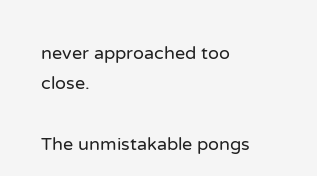never approached too close.

The unmistakable pongs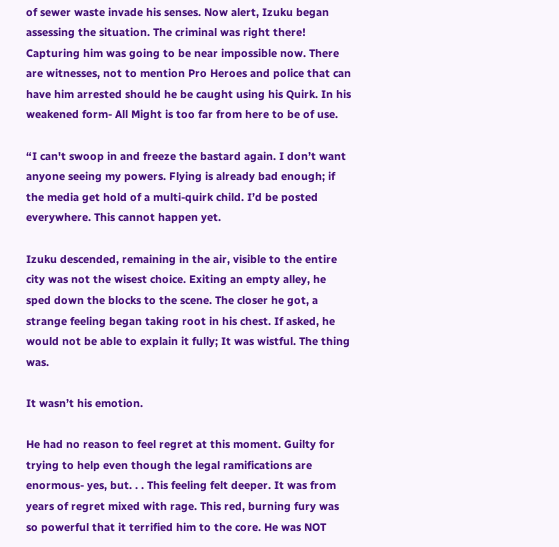of sewer waste invade his senses. Now alert, Izuku began assessing the situation. The criminal was right there! Capturing him was going to be near impossible now. There are witnesses, not to mention Pro Heroes and police that can have him arrested should he be caught using his Quirk. In his weakened form- All Might is too far from here to be of use.

“I can't swoop in and freeze the bastard again. I don’t want anyone seeing my powers. Flying is already bad enough; if the media get hold of a multi-quirk child. I’d be posted everywhere. This cannot happen yet.

Izuku descended, remaining in the air, visible to the entire city was not the wisest choice. Exiting an empty alley, he sped down the blocks to the scene. The closer he got, a strange feeling began taking root in his chest. If asked, he would not be able to explain it fully; It was wistful. The thing was.

It wasn’t his emotion.

He had no reason to feel regret at this moment. Guilty for trying to help even though the legal ramifications are enormous- yes, but. . . This feeling felt deeper. It was from years of regret mixed with rage. This red, burning fury was so powerful that it terrified him to the core. He was NOT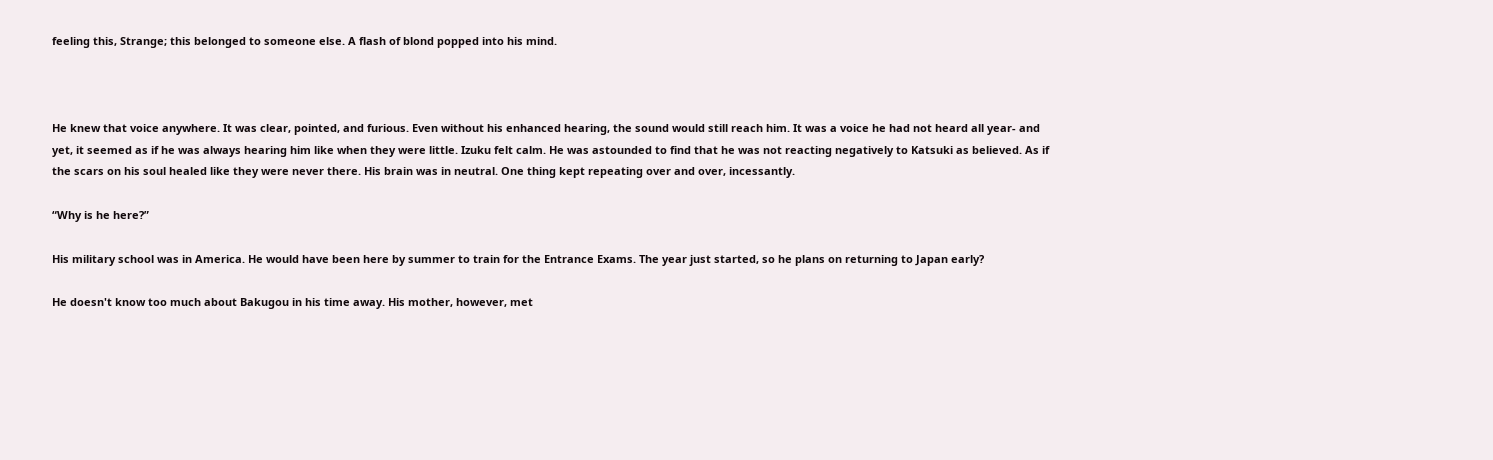feeling this, Strange; this belonged to someone else. A flash of blond popped into his mind.



He knew that voice anywhere. It was clear, pointed, and furious. Even without his enhanced hearing, the sound would still reach him. It was a voice he had not heard all year- and yet, it seemed as if he was always hearing him like when they were little. Izuku felt calm. He was astounded to find that he was not reacting negatively to Katsuki as believed. As if the scars on his soul healed like they were never there. His brain was in neutral. One thing kept repeating over and over, incessantly.

“Why is he here?”

His military school was in America. He would have been here by summer to train for the Entrance Exams. The year just started, so he plans on returning to Japan early?

He doesn't know too much about Bakugou in his time away. His mother, however, met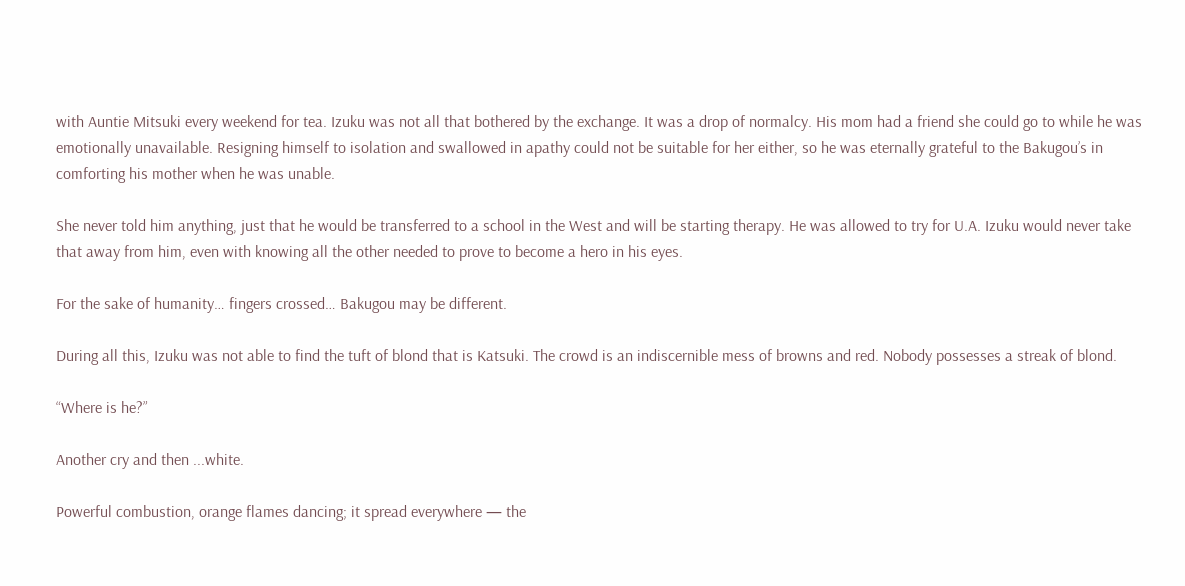with Auntie Mitsuki every weekend for tea. Izuku was not all that bothered by the exchange. It was a drop of normalcy. His mom had a friend she could go to while he was emotionally unavailable. Resigning himself to isolation and swallowed in apathy could not be suitable for her either, so he was eternally grateful to the Bakugou’s in comforting his mother when he was unable.

She never told him anything, just that he would be transferred to a school in the West and will be starting therapy. He was allowed to try for U.A. Izuku would never take that away from him, even with knowing all the other needed to prove to become a hero in his eyes.

For the sake of humanity… fingers crossed… Bakugou may be different.

During all this, Izuku was not able to find the tuft of blond that is Katsuki. The crowd is an indiscernible mess of browns and red. Nobody possesses a streak of blond.

“Where is he?”

Another cry and then ...white.

Powerful combustion, orange flames dancing; it spread everywhere — the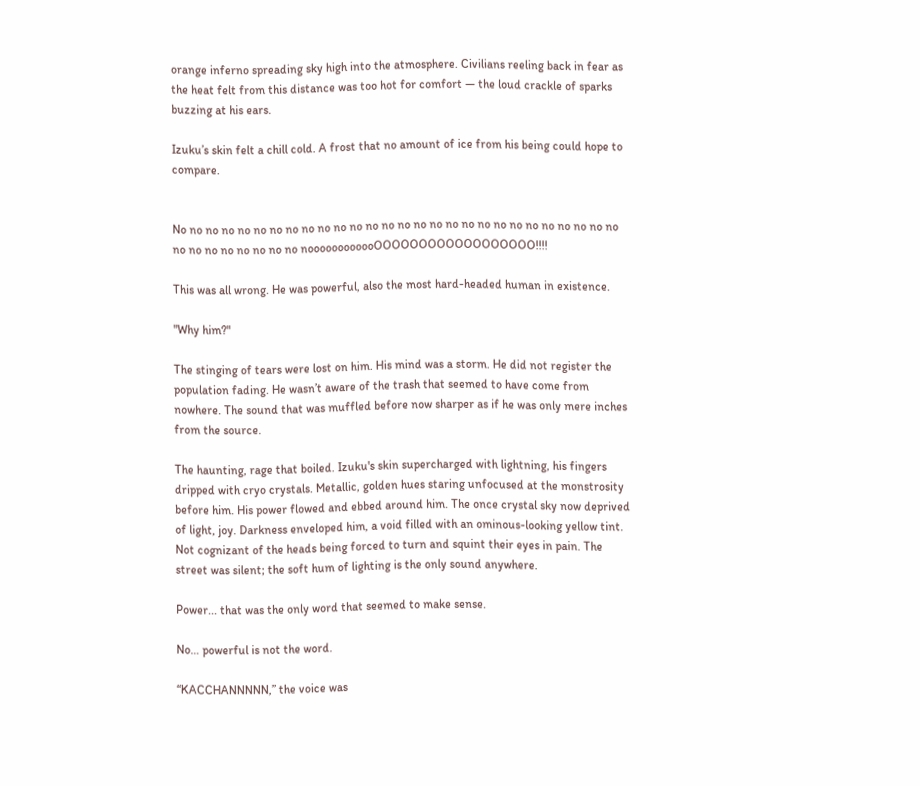orange inferno spreading sky high into the atmosphere. Civilians reeling back in fear as the heat felt from this distance was too hot for comfort — the loud crackle of sparks buzzing at his ears.

Izuku’s skin felt a chill cold. A frost that no amount of ice from his being could hope to compare.


No no no no no no no no no no no no no no no no no no no no no no no no no no no no no no no no no no no no noooooooooooOOOOOOOOOOOOOOOOOO!!!!

This was all wrong. He was powerful, also the most hard-headed human in existence.

"Why him?"

The stinging of tears were lost on him. His mind was a storm. He did not register the population fading. He wasn’t aware of the trash that seemed to have come from nowhere. The sound that was muffled before now sharper as if he was only mere inches from the source.

The haunting, rage that boiled. Izuku's skin supercharged with lightning, his fingers dripped with cryo crystals. Metallic, golden hues staring unfocused at the monstrosity before him. His power flowed and ebbed around him. The once crystal sky now deprived of light, joy. Darkness enveloped him, a void filled with an ominous-looking yellow tint. Not cognizant of the heads being forced to turn and squint their eyes in pain. The street was silent; the soft hum of lighting is the only sound anywhere.

Power... that was the only word that seemed to make sense.

No… powerful is not the word.

“KACCHANNNNN,” the voice was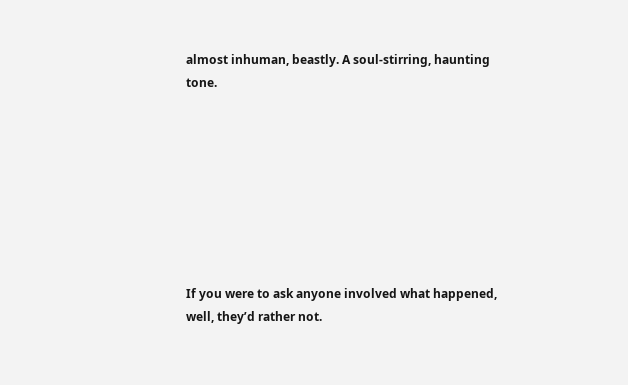almost inhuman, beastly. A soul-stirring, haunting tone.








If you were to ask anyone involved what happened, well, they’d rather not.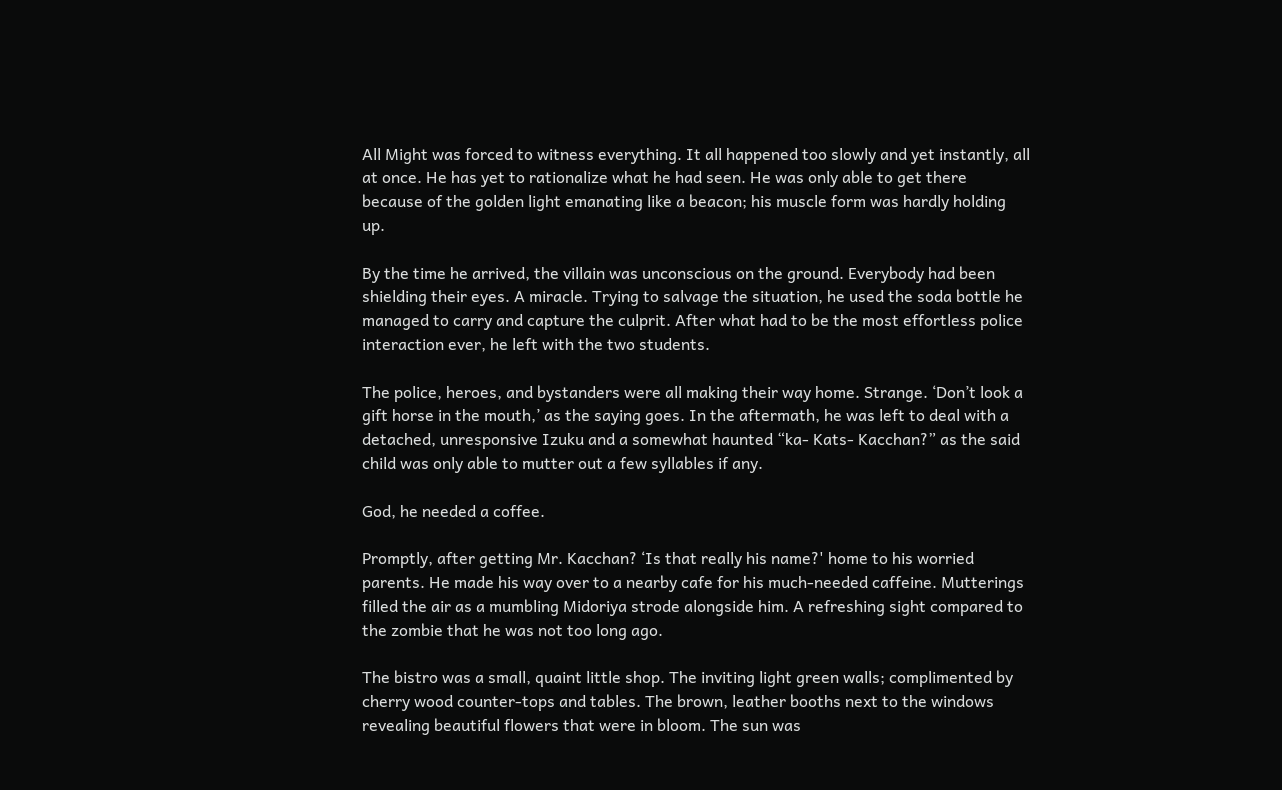All Might was forced to witness everything. It all happened too slowly and yet instantly, all at once. He has yet to rationalize what he had seen. He was only able to get there because of the golden light emanating like a beacon; his muscle form was hardly holding up.

By the time he arrived, the villain was unconscious on the ground. Everybody had been shielding their eyes. A miracle. Trying to salvage the situation, he used the soda bottle he managed to carry and capture the culprit. After what had to be the most effortless police interaction ever, he left with the two students.

The police, heroes, and bystanders were all making their way home. Strange. ‘Don’t look a gift horse in the mouth,’ as the saying goes. In the aftermath, he was left to deal with a detached, unresponsive Izuku and a somewhat haunted “ka- Kats- Kacchan?” as the said child was only able to mutter out a few syllables if any.

God, he needed a coffee.

Promptly, after getting Mr. Kacchan? ‘Is that really his name?' home to his worried parents. He made his way over to a nearby cafe for his much-needed caffeine. Mutterings filled the air as a mumbling Midoriya strode alongside him. A refreshing sight compared to the zombie that he was not too long ago.

The bistro was a small, quaint little shop. The inviting light green walls; complimented by cherry wood counter-tops and tables. The brown, leather booths next to the windows revealing beautiful flowers that were in bloom. The sun was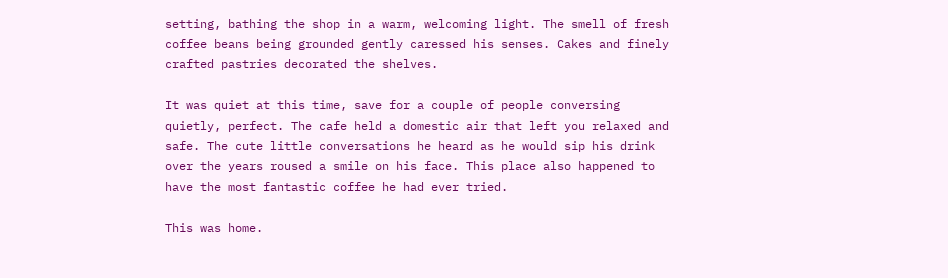setting, bathing the shop in a warm, welcoming light. The smell of fresh coffee beans being grounded gently caressed his senses. Cakes and finely crafted pastries decorated the shelves.

It was quiet at this time, save for a couple of people conversing quietly, perfect. The cafe held a domestic air that left you relaxed and safe. The cute little conversations he heard as he would sip his drink over the years roused a smile on his face. This place also happened to have the most fantastic coffee he had ever tried.

This was home.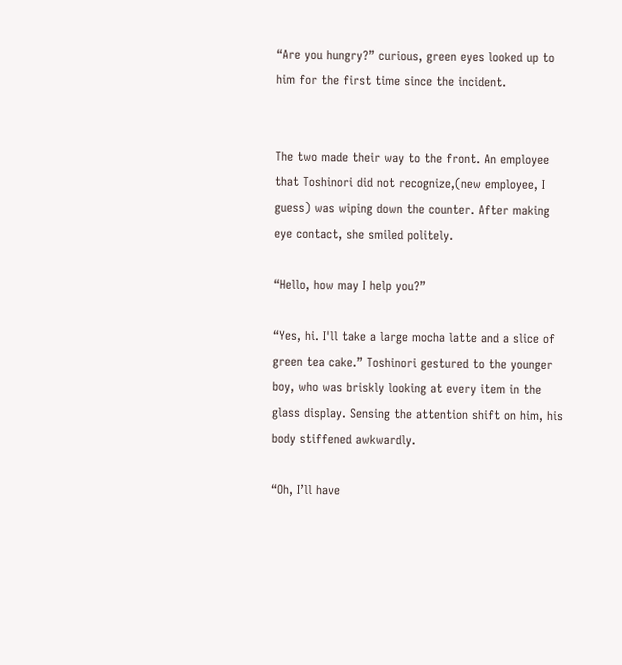“Are you hungry?” curious, green eyes looked up to him for the first time since the incident.


The two made their way to the front. An employee that Toshinori did not recognize,(new employee, I guess) was wiping down the counter. After making eye contact, she smiled politely.

“Hello, how may I help you?”

“Yes, hi. I'll take a large mocha latte and a slice of green tea cake.” Toshinori gestured to the younger boy, who was briskly looking at every item in the glass display. Sensing the attention shift on him, his body stiffened awkwardly.

“Oh, I’ll have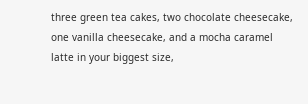three green tea cakes, two chocolate cheesecake, one vanilla cheesecake, and a mocha caramel latte in your biggest size,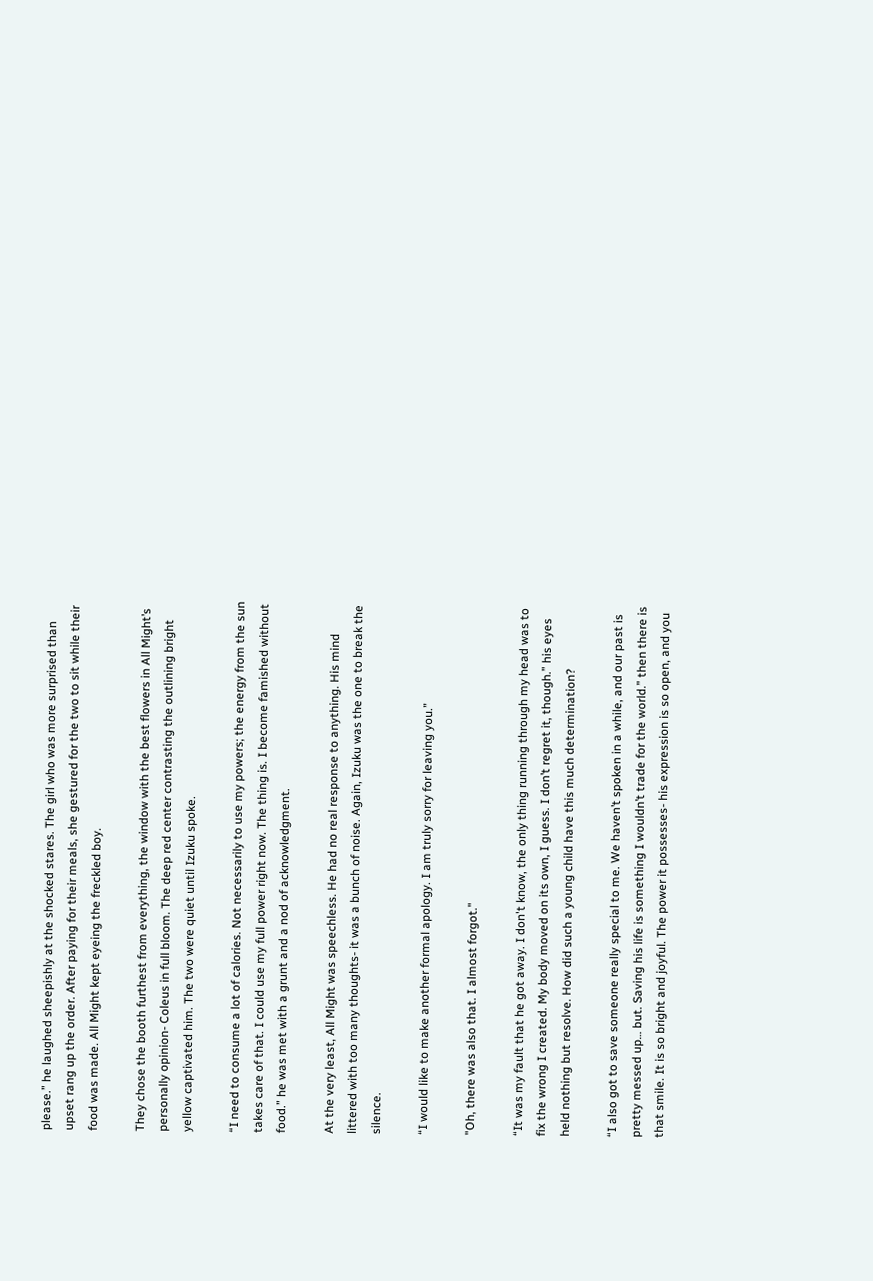please.” he laughed sheepishly at the shocked stares. The girl who was more surprised than upset rang up the order. After paying for their meals, she gestured for the two to sit while their food was made. All Might kept eyeing the freckled boy.

They chose the booth furthest from everything, the window with the best flowers in All Might’s personally opinion- Coleus in full bloom. The deep red center contrasting the outlining bright yellow captivated him. The two were quiet until Izuku spoke.

“I need to consume a lot of calories. Not necessarily to use my powers; the energy from the sun takes care of that. I could use my full power right now. The thing is. I become famished without food.” he was met with a grunt and a nod of acknowledgment.

At the very least, All Might was speechless. He had no real response to anything. His mind littered with too many thoughts- it was a bunch of noise. Again, Izuku was the one to break the silence.

“I would like to make another formal apology. I am truly sorry for leaving you.”

"Oh, there was also that. I almost forgot."

“It was my fault that he got away. I don't know, the only thing running through my head was to fix the wrong I created. My body moved on its own, I guess. I don’t regret it, though.” his eyes held nothing but resolve. How did such a young child have this much determination?

“I also got to save someone really special to me. We haven’t spoken in a while, and our past is pretty messed up… but. Saving his life is something I wouldn’t trade for the world.” then there is that smile. It is so bright and joyful. The power it possesses- his expression is so open, and you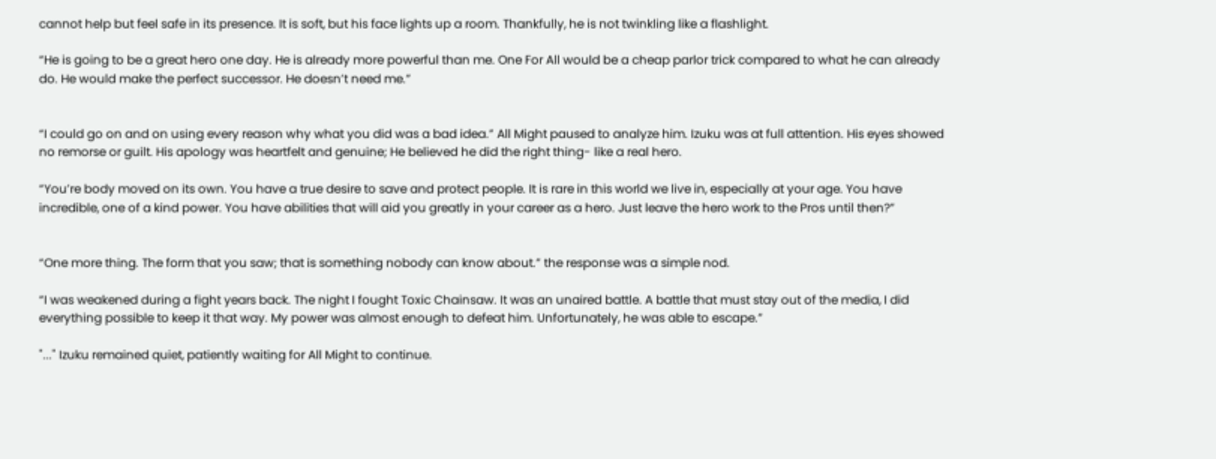cannot help but feel safe in its presence. It is soft, but his face lights up a room. Thankfully, he is not twinkling like a flashlight.

“He is going to be a great hero one day. He is already more powerful than me. One For All would be a cheap parlor trick compared to what he can already do. He would make the perfect successor. He doesn’t need me.”


“I could go on and on using every reason why what you did was a bad idea.” All Might paused to analyze him. Izuku was at full attention. His eyes showed no remorse or guilt. His apology was heartfelt and genuine; He believed he did the right thing- like a real hero.

“You’re body moved on its own. You have a true desire to save and protect people. It is rare in this world we live in, especially at your age. You have incredible, one of a kind power. You have abilities that will aid you greatly in your career as a hero. Just leave the hero work to the Pros until then?”


“One more thing. The form that you saw; that is something nobody can know about.” the response was a simple nod.

“I was weakened during a fight years back. The night I fought Toxic Chainsaw. It was an unaired battle. A battle that must stay out of the media, I did everything possible to keep it that way. My power was almost enough to defeat him. Unfortunately, he was able to escape.”

"..." Izuku remained quiet, patiently waiting for All Might to continue.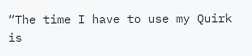“The time I have to use my Quirk is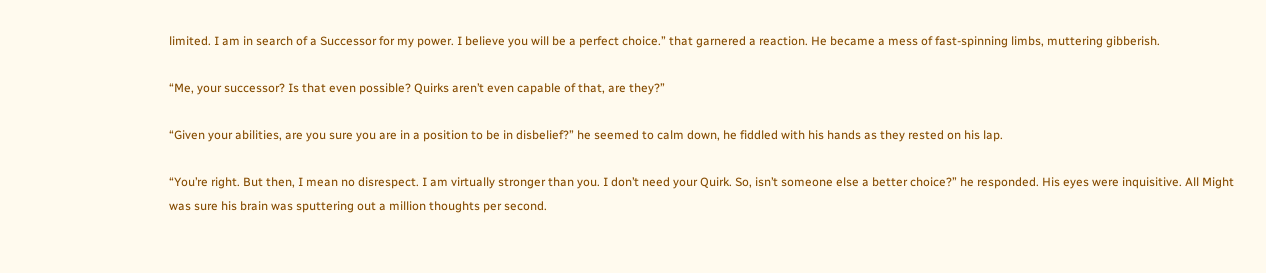limited. I am in search of a Successor for my power. I believe you will be a perfect choice.” that garnered a reaction. He became a mess of fast-spinning limbs, muttering gibberish.

“Me, your successor? Is that even possible? Quirks aren’t even capable of that, are they?”

“Given your abilities, are you sure you are in a position to be in disbelief?” he seemed to calm down, he fiddled with his hands as they rested on his lap.

“You’re right. But then, I mean no disrespect. I am virtually stronger than you. I don’t need your Quirk. So, isn’t someone else a better choice?” he responded. His eyes were inquisitive. All Might was sure his brain was sputtering out a million thoughts per second.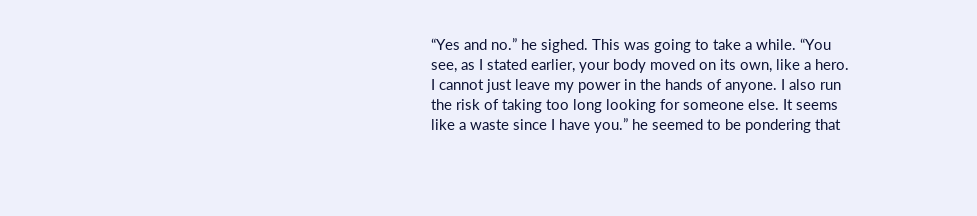“Yes and no.” he sighed. This was going to take a while. “You see, as I stated earlier, your body moved on its own, like a hero. I cannot just leave my power in the hands of anyone. I also run the risk of taking too long looking for someone else. It seems like a waste since I have you.” he seemed to be pondering that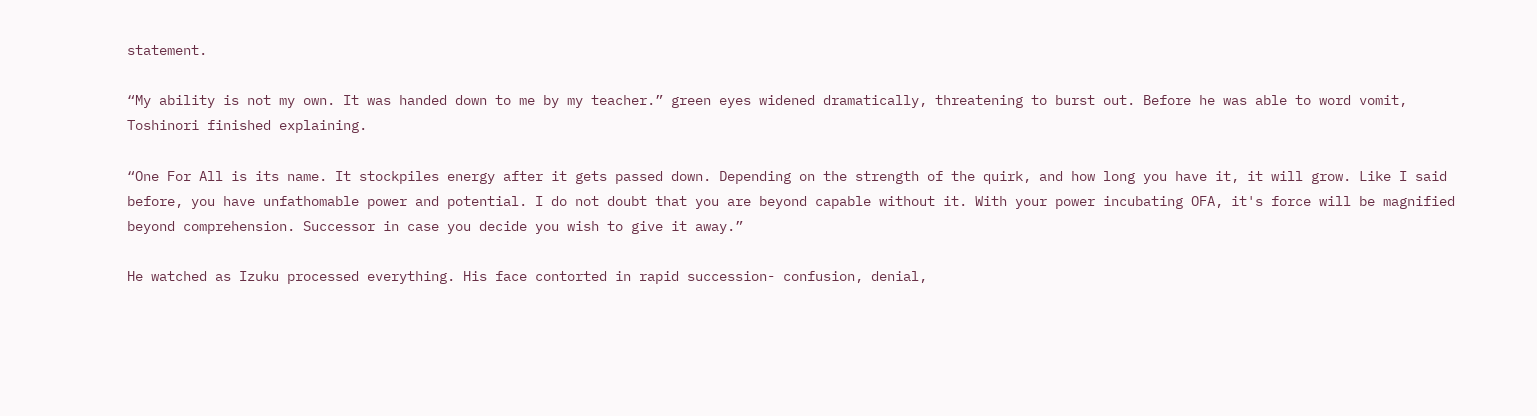statement.

“My ability is not my own. It was handed down to me by my teacher.” green eyes widened dramatically, threatening to burst out. Before he was able to word vomit, Toshinori finished explaining.

“One For All is its name. It stockpiles energy after it gets passed down. Depending on the strength of the quirk, and how long you have it, it will grow. Like I said before, you have unfathomable power and potential. I do not doubt that you are beyond capable without it. With your power incubating OFA, it's force will be magnified beyond comprehension. Successor in case you decide you wish to give it away.”

He watched as Izuku processed everything. His face contorted in rapid succession- confusion, denial,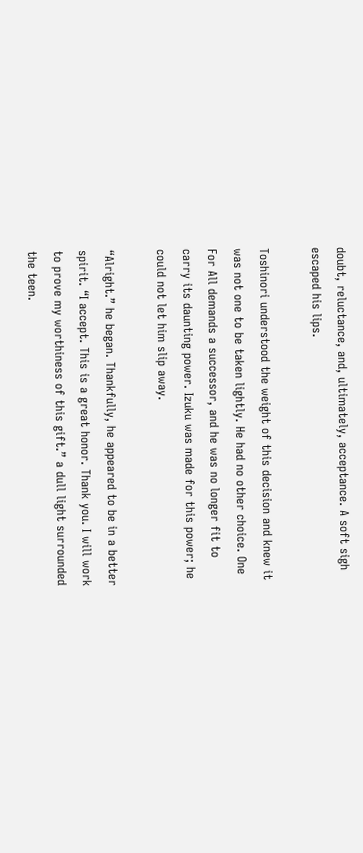doubt, reluctance, and, ultimately, acceptance. A soft sigh escaped his lips.

Toshinori understood the weight of this decision and knew it was not one to be taken lightly. He had no other choice. One For All demands a successor, and he was no longer fit to carry its daunting power. Izuku was made for this power; he could not let him slip away.

“Alright.” he began. Thankfully, he appeared to be in a better spirit. “I accept. This is a great honor. Thank you. I will work to prove my worthiness of this gift.” a dull light surrounded the teen.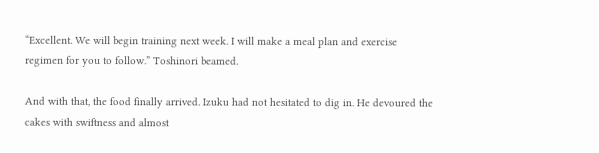“Excellent. We will begin training next week. I will make a meal plan and exercise regimen for you to follow.” Toshinori beamed.

And with that, the food finally arrived. Izuku had not hesitated to dig in. He devoured the cakes with swiftness and almost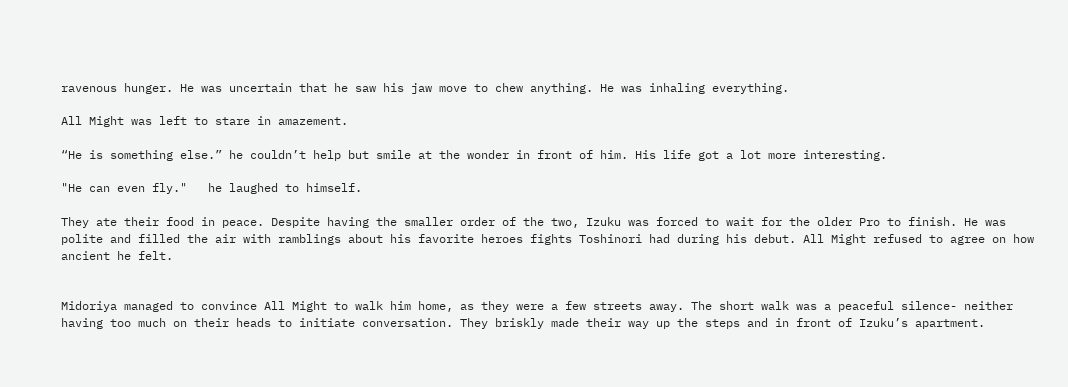ravenous hunger. He was uncertain that he saw his jaw move to chew anything. He was inhaling everything.

All Might was left to stare in amazement.

“He is something else.” he couldn’t help but smile at the wonder in front of him. His life got a lot more interesting.

"He can even fly."   he laughed to himself.

They ate their food in peace. Despite having the smaller order of the two, Izuku was forced to wait for the older Pro to finish. He was polite and filled the air with ramblings about his favorite heroes fights Toshinori had during his debut. All Might refused to agree on how ancient he felt.


Midoriya managed to convince All Might to walk him home, as they were a few streets away. The short walk was a peaceful silence- neither having too much on their heads to initiate conversation. They briskly made their way up the steps and in front of Izuku’s apartment.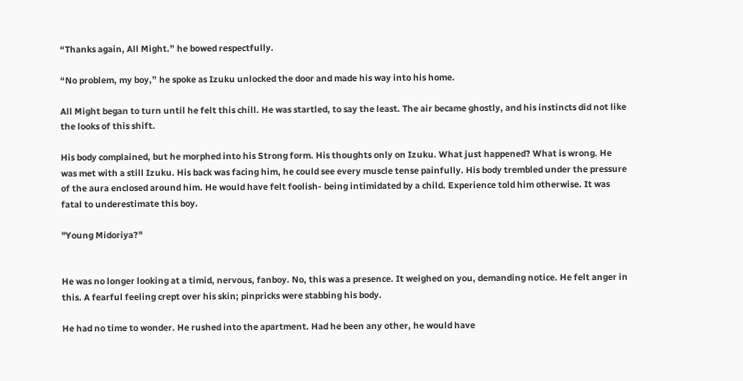“Thanks again, All Might.” he bowed respectfully.

“No problem, my boy,” he spoke as Izuku unlocked the door and made his way into his home.

All Might began to turn until he felt this chill. He was startled, to say the least. The air became ghostly, and his instincts did not like the looks of this shift.

His body complained, but he morphed into his Strong form. His thoughts only on Izuku. What just happened? What is wrong. He was met with a still Izuku. His back was facing him, he could see every muscle tense painfully. His body trembled under the pressure of the aura enclosed around him. He would have felt foolish- being intimidated by a child. Experience told him otherwise. It was fatal to underestimate this boy.

"Young Midoriya?"


He was no longer looking at a timid, nervous, fanboy. No, this was a presence. It weighed on you, demanding notice. He felt anger in this. A fearful feeling crept over his skin; pinpricks were stabbing his body.

He had no time to wonder. He rushed into the apartment. Had he been any other, he would have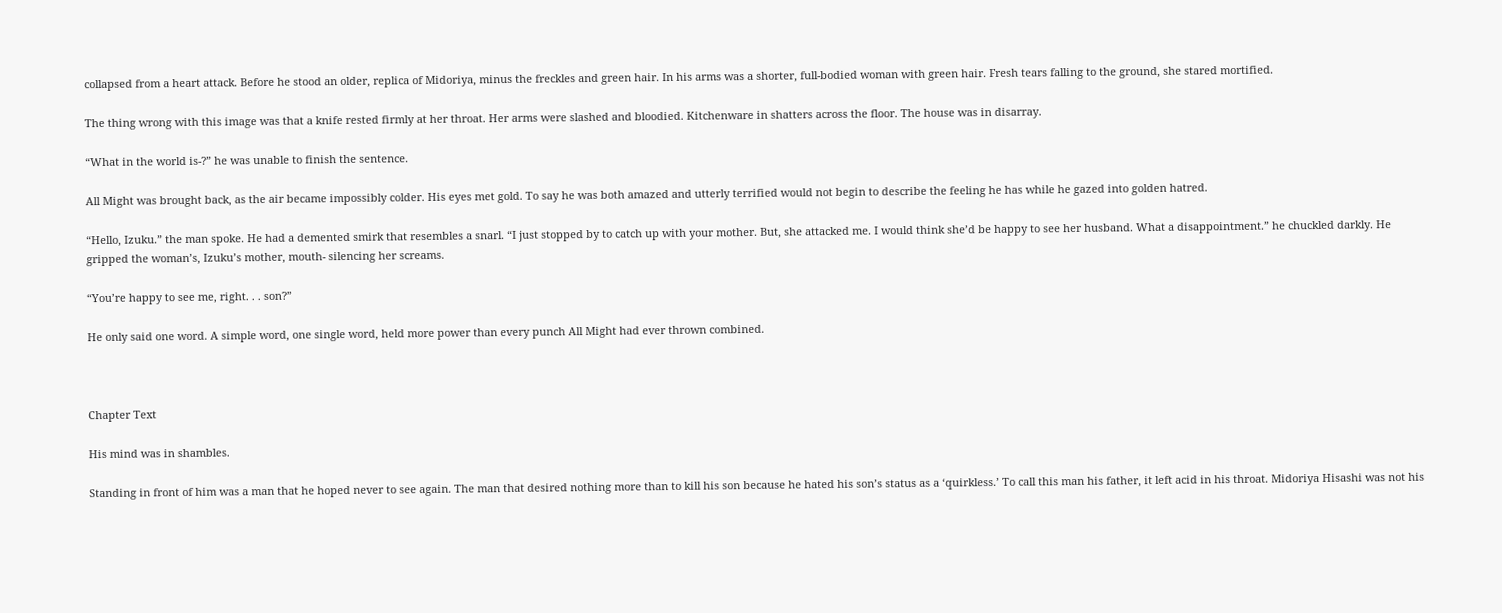collapsed from a heart attack. Before he stood an older, replica of Midoriya, minus the freckles and green hair. In his arms was a shorter, full-bodied woman with green hair. Fresh tears falling to the ground, she stared mortified.

The thing wrong with this image was that a knife rested firmly at her throat. Her arms were slashed and bloodied. Kitchenware in shatters across the floor. The house was in disarray.

“What in the world is-?” he was unable to finish the sentence.

All Might was brought back, as the air became impossibly colder. His eyes met gold. To say he was both amazed and utterly terrified would not begin to describe the feeling he has while he gazed into golden hatred.

“Hello, Izuku.” the man spoke. He had a demented smirk that resembles a snarl. “I just stopped by to catch up with your mother. But, she attacked me. I would think she’d be happy to see her husband. What a disappointment.” he chuckled darkly. He gripped the woman’s, Izuku’s mother, mouth- silencing her screams.

“You’re happy to see me, right. . . son?”

He only said one word. A simple word, one single word, held more power than every punch All Might had ever thrown combined.



Chapter Text

His mind was in shambles.

Standing in front of him was a man that he hoped never to see again. The man that desired nothing more than to kill his son because he hated his son’s status as a ‘quirkless.’ To call this man his father, it left acid in his throat. Midoriya Hisashi was not his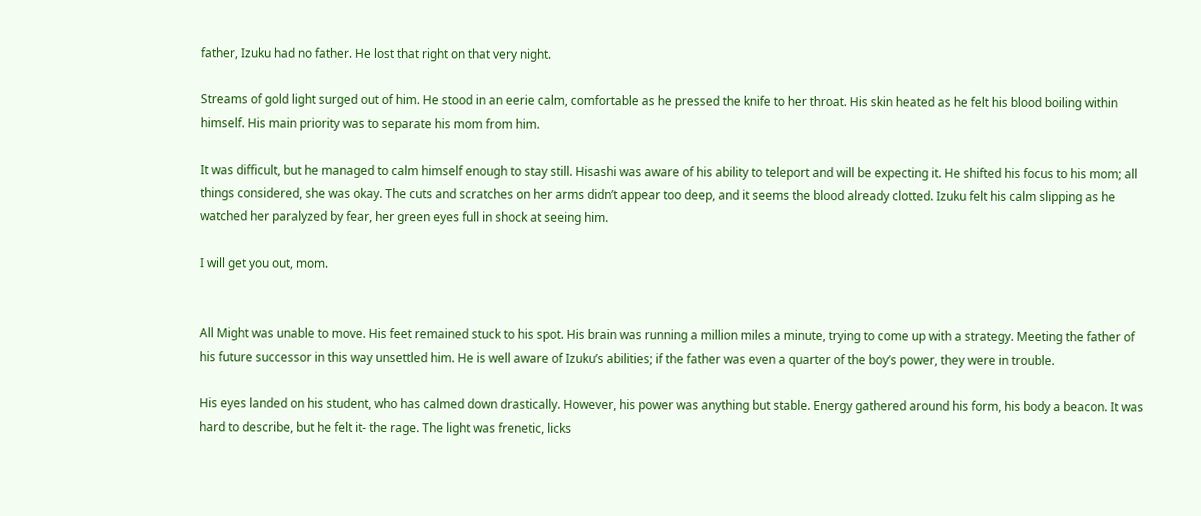father, Izuku had no father. He lost that right on that very night.

Streams of gold light surged out of him. He stood in an eerie calm, comfortable as he pressed the knife to her throat. His skin heated as he felt his blood boiling within himself. His main priority was to separate his mom from him.

It was difficult, but he managed to calm himself enough to stay still. Hisashi was aware of his ability to teleport and will be expecting it. He shifted his focus to his mom; all things considered, she was okay. The cuts and scratches on her arms didn’t appear too deep, and it seems the blood already clotted. Izuku felt his calm slipping as he watched her paralyzed by fear, her green eyes full in shock at seeing him.

I will get you out, mom.


All Might was unable to move. His feet remained stuck to his spot. His brain was running a million miles a minute, trying to come up with a strategy. Meeting the father of his future successor in this way unsettled him. He is well aware of Izuku’s abilities; if the father was even a quarter of the boy’s power, they were in trouble.

His eyes landed on his student, who has calmed down drastically. However, his power was anything but stable. Energy gathered around his form, his body a beacon. It was hard to describe, but he felt it- the rage. The light was frenetic, licks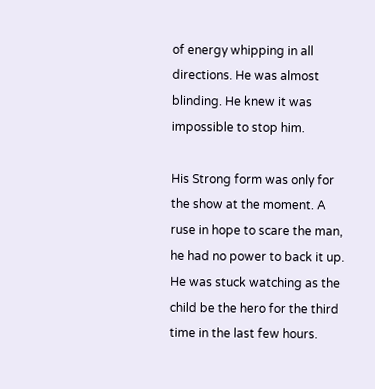of energy whipping in all directions. He was almost blinding. He knew it was impossible to stop him.

His Strong form was only for the show at the moment. A ruse in hope to scare the man, he had no power to back it up. He was stuck watching as the child be the hero for the third time in the last few hours.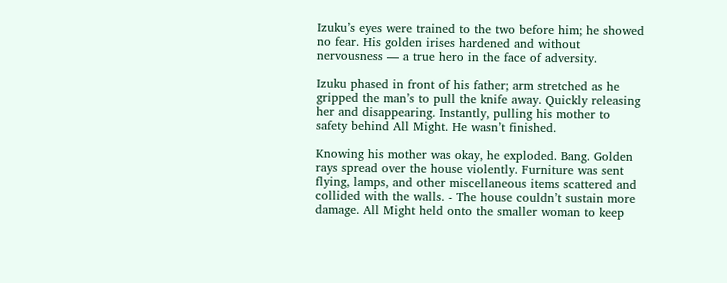Izuku’s eyes were trained to the two before him; he showed no fear. His golden irises hardened and without nervousness — a true hero in the face of adversity.

Izuku phased in front of his father; arm stretched as he gripped the man’s to pull the knife away. Quickly releasing her and disappearing. Instantly, pulling his mother to safety behind All Might. He wasn’t finished.

Knowing his mother was okay, he exploded. Bang. Golden rays spread over the house violently. Furniture was sent flying, lamps, and other miscellaneous items scattered and collided with the walls. - The house couldn’t sustain more damage. All Might held onto the smaller woman to keep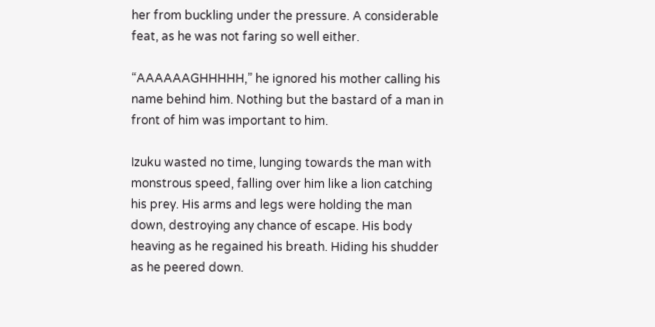her from buckling under the pressure. A considerable feat, as he was not faring so well either.

“AAAAAAGHHHHH,” he ignored his mother calling his name behind him. Nothing but the bastard of a man in front of him was important to him.

Izuku wasted no time, lunging towards the man with monstrous speed, falling over him like a lion catching his prey. His arms and legs were holding the man down, destroying any chance of escape. His body heaving as he regained his breath. Hiding his shudder as he peered down.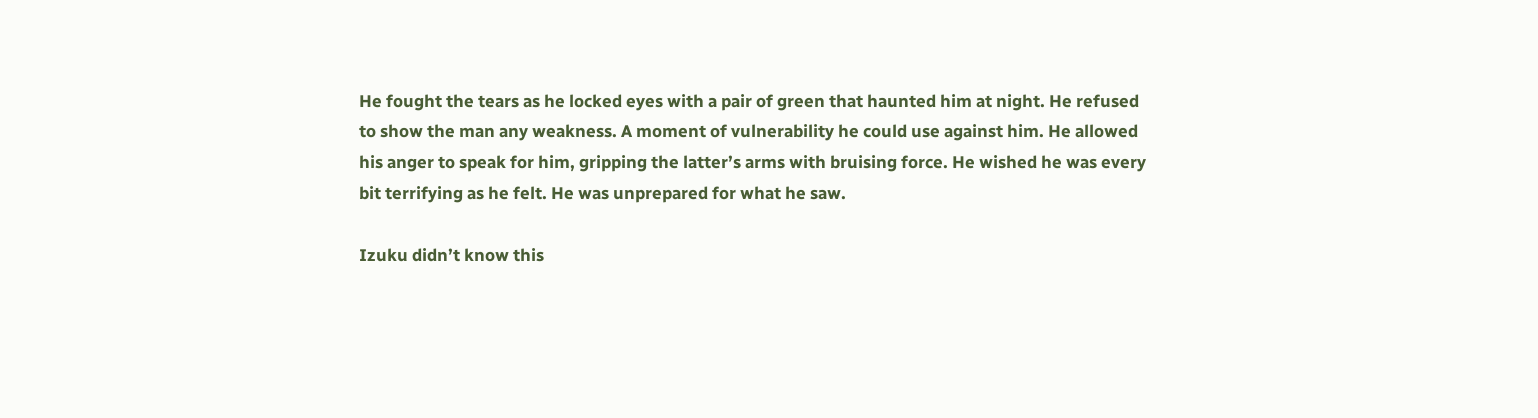He fought the tears as he locked eyes with a pair of green that haunted him at night. He refused to show the man any weakness. A moment of vulnerability he could use against him. He allowed his anger to speak for him, gripping the latter’s arms with bruising force. He wished he was every bit terrifying as he felt. He was unprepared for what he saw.

Izuku didn’t know this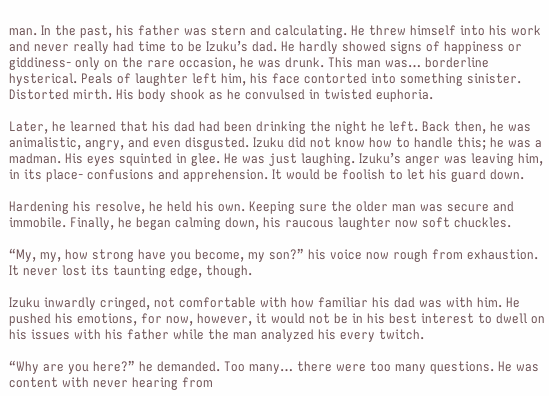man. In the past, his father was stern and calculating. He threw himself into his work and never really had time to be Izuku’s dad. He hardly showed signs of happiness or giddiness- only on the rare occasion, he was drunk. This man was… borderline hysterical. Peals of laughter left him, his face contorted into something sinister. Distorted mirth. His body shook as he convulsed in twisted euphoria.

Later, he learned that his dad had been drinking the night he left. Back then, he was animalistic, angry, and even disgusted. Izuku did not know how to handle this; he was a madman. His eyes squinted in glee. He was just laughing. Izuku’s anger was leaving him, in its place- confusions and apprehension. It would be foolish to let his guard down.

Hardening his resolve, he held his own. Keeping sure the older man was secure and immobile. Finally, he began calming down, his raucous laughter now soft chuckles.

“My, my, how strong have you become, my son?” his voice now rough from exhaustion. It never lost its taunting edge, though.

Izuku inwardly cringed, not comfortable with how familiar his dad was with him. He pushed his emotions, for now, however, it would not be in his best interest to dwell on his issues with his father while the man analyzed his every twitch.

“Why are you here?” he demanded. Too many… there were too many questions. He was content with never hearing from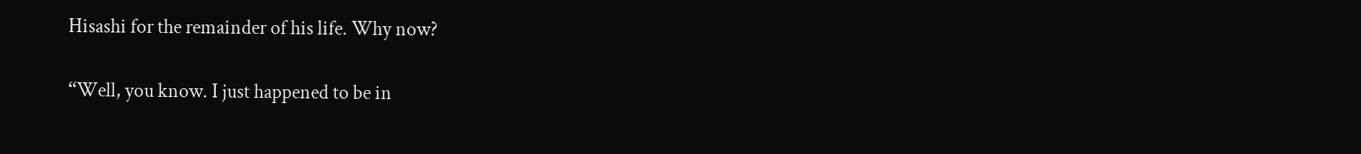Hisashi for the remainder of his life. Why now?

“Well, you know. I just happened to be in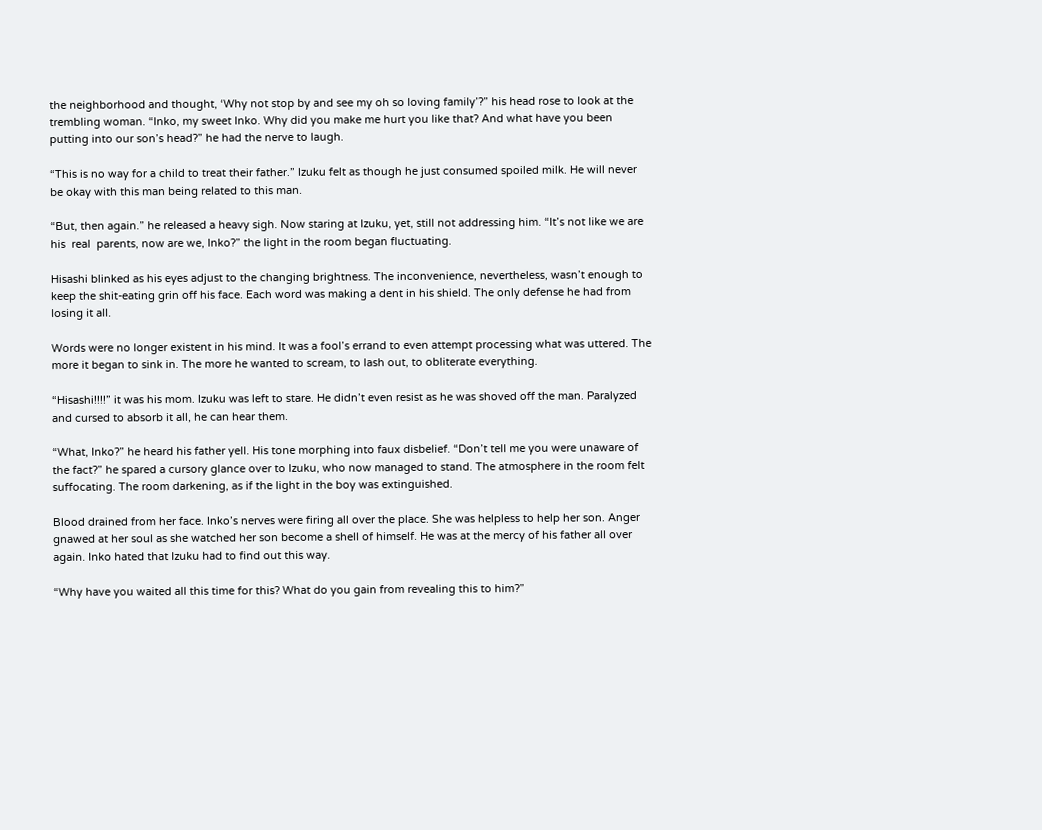the neighborhood and thought, ‘Why not stop by and see my oh so loving family’?” his head rose to look at the trembling woman. “Inko, my sweet Inko. Why did you make me hurt you like that? And what have you been putting into our son’s head?” he had the nerve to laugh.

“This is no way for a child to treat their father.” Izuku felt as though he just consumed spoiled milk. He will never be okay with this man being related to this man.

“But, then again.” he released a heavy sigh. Now staring at Izuku, yet, still not addressing him. “It’s not like we are his  real  parents, now are we, Inko?” the light in the room began fluctuating.

Hisashi blinked as his eyes adjust to the changing brightness. The inconvenience, nevertheless, wasn’t enough to keep the shit-eating grin off his face. Each word was making a dent in his shield. The only defense he had from losing it all.

Words were no longer existent in his mind. It was a fool’s errand to even attempt processing what was uttered. The more it began to sink in. The more he wanted to scream, to lash out, to obliterate everything.

“Hisashi!!!!” it was his mom. Izuku was left to stare. He didn’t even resist as he was shoved off the man. Paralyzed and cursed to absorb it all, he can hear them.

“What, Inko?” he heard his father yell. His tone morphing into faux disbelief. “Don’t tell me you were unaware of the fact?” he spared a cursory glance over to Izuku, who now managed to stand. The atmosphere in the room felt suffocating. The room darkening, as if the light in the boy was extinguished.

Blood drained from her face. Inko’s nerves were firing all over the place. She was helpless to help her son. Anger gnawed at her soul as she watched her son become a shell of himself. He was at the mercy of his father all over again. Inko hated that Izuku had to find out this way.

“Why have you waited all this time for this? What do you gain from revealing this to him?”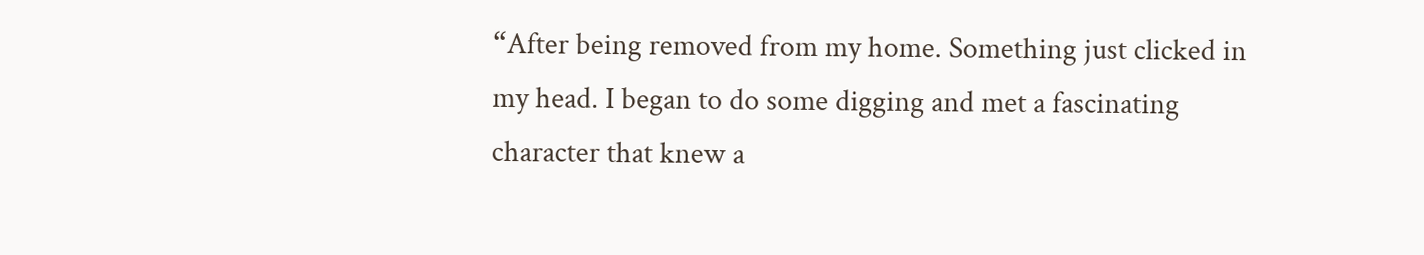“After being removed from my home. Something just clicked in my head. I began to do some digging and met a fascinating character that knew a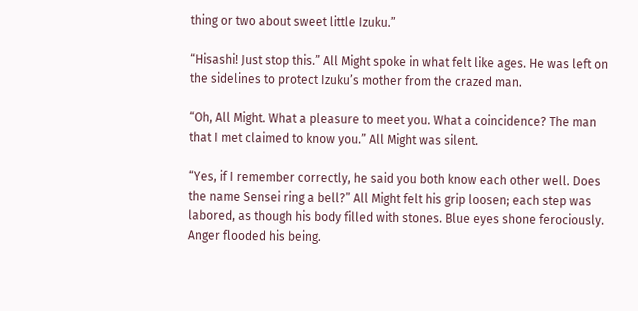thing or two about sweet little Izuku.”

“Hisashi! Just stop this.” All Might spoke in what felt like ages. He was left on the sidelines to protect Izuku’s mother from the crazed man.

“Oh, All Might. What a pleasure to meet you. What a coincidence? The man that I met claimed to know you.” All Might was silent.

“Yes, if I remember correctly, he said you both know each other well. Does the name Sensei ring a bell?” All Might felt his grip loosen; each step was labored, as though his body filled with stones. Blue eyes shone ferociously. Anger flooded his being.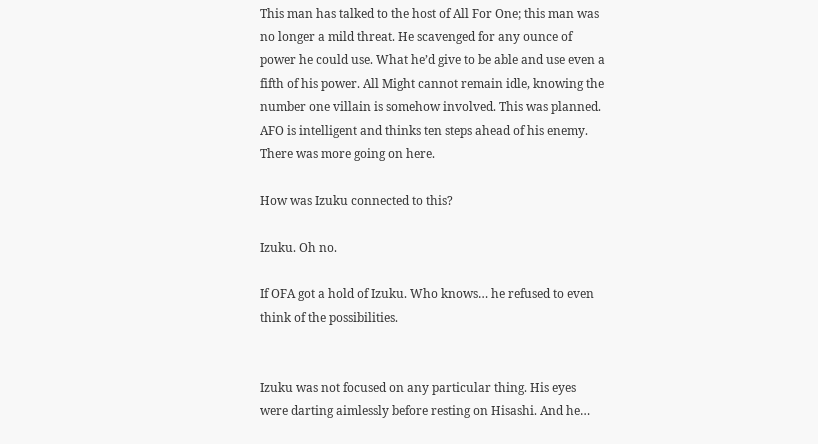This man has talked to the host of All For One; this man was no longer a mild threat. He scavenged for any ounce of power he could use. What he’d give to be able and use even a fifth of his power. All Might cannot remain idle, knowing the number one villain is somehow involved. This was planned. AFO is intelligent and thinks ten steps ahead of his enemy. There was more going on here.

How was Izuku connected to this?

Izuku. Oh no.

If OFA got a hold of Izuku. Who knows… he refused to even think of the possibilities.


Izuku was not focused on any particular thing. His eyes were darting aimlessly before resting on Hisashi. And he…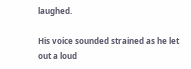laughed.

His voice sounded strained as he let out a loud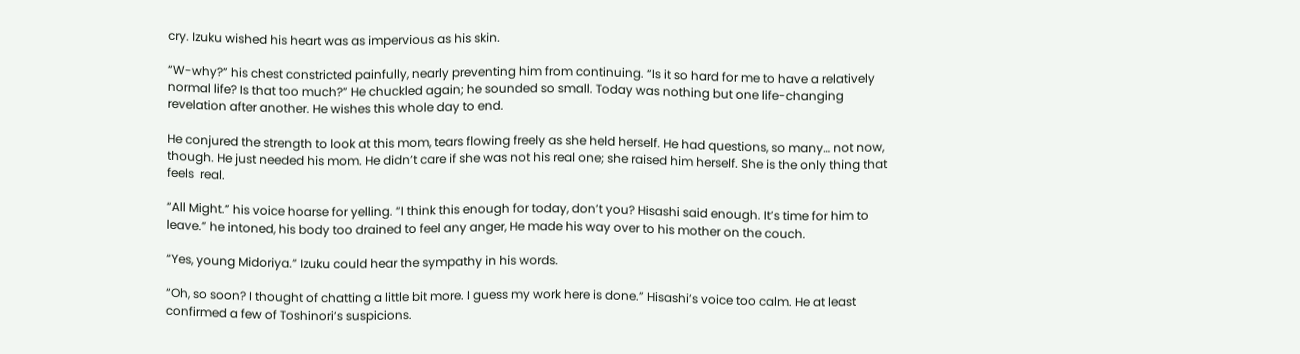cry. Izuku wished his heart was as impervious as his skin.

“W-why?” his chest constricted painfully, nearly preventing him from continuing. “Is it so hard for me to have a relatively normal life? Is that too much?” He chuckled again; he sounded so small. Today was nothing but one life-changing revelation after another. He wishes this whole day to end.

He conjured the strength to look at this mom, tears flowing freely as she held herself. He had questions, so many… not now, though. He just needed his mom. He didn’t care if she was not his real one; she raised him herself. She is the only thing that  feels  real.

“All Might.” his voice hoarse for yelling. “I think this enough for today, don’t you? Hisashi said enough. It’s time for him to leave.” he intoned, his body too drained to feel any anger, He made his way over to his mother on the couch.

“Yes, young Midoriya.” Izuku could hear the sympathy in his words.

“Oh, so soon? I thought of chatting a little bit more. I guess my work here is done.” Hisashi’s voice too calm. He at least confirmed a few of Toshinori’s suspicions.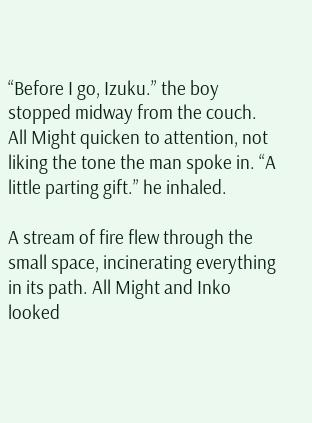“Before I go, Izuku.” the boy stopped midway from the couch. All Might quicken to attention, not liking the tone the man spoke in. “A little parting gift.” he inhaled.

A stream of fire flew through the small space, incinerating everything in its path. All Might and Inko looked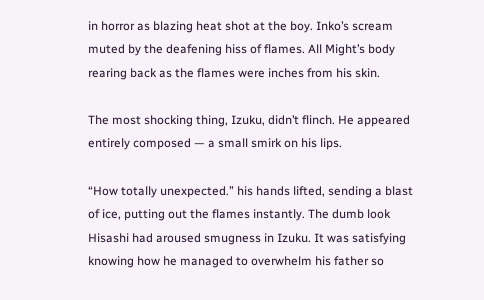in horror as blazing heat shot at the boy. Inko’s scream muted by the deafening hiss of flames. All Might’s body rearing back as the flames were inches from his skin.

The most shocking thing, Izuku, didn’t flinch. He appeared entirely composed — a small smirk on his lips.

“How totally unexpected.” his hands lifted, sending a blast of ice, putting out the flames instantly. The dumb look Hisashi had aroused smugness in Izuku. It was satisfying knowing how he managed to overwhelm his father so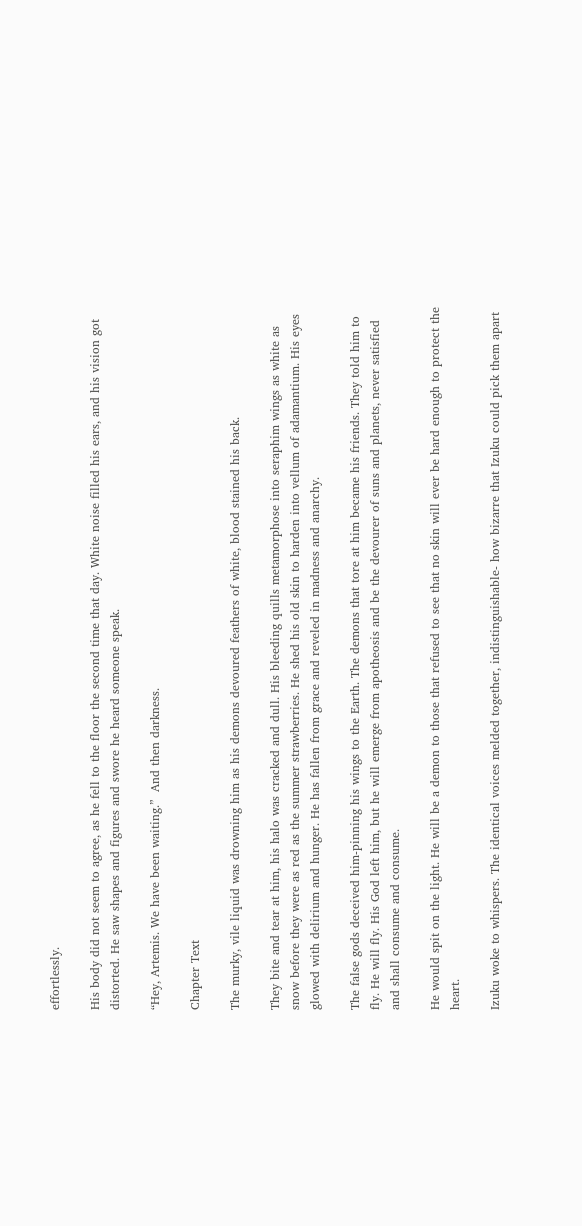effortlessly.

His body did not seem to agree, as he fell to the floor the second time that day. White noise filled his ears, and his vision got distorted. He saw shapes and figures and swore he heard someone speak.

“Hey, Artemis. We have been waiting.”  And then darkness.

Chapter Text

The murky, vile liquid was drowning him as his demons devoured feathers of white, blood stained his back.

They bite and tear at him, his halo was cracked and dull. His bleeding quills metamorphose into seraphim wings as white as snow before they were as red as the summer strawberries. He shed his old skin to harden into vellum of adamantium. His eyes glowed with delirium and hunger. He has fallen from grace and reveled in madness and anarchy.

The false gods deceived him-pinning his wings to the Earth. The demons that tore at him became his friends. They told him to fly. He will fly. His God left him, but he will emerge from apotheosis and be the devourer of suns and planets, never satisfied and shall consume and consume.

He would spit on the light. He will be a demon to those that refused to see that no skin will ever be hard enough to protect the heart.

Izuku woke to whispers. The identical voices melded together, indistinguishable- how bizarre that Izuku could pick them apart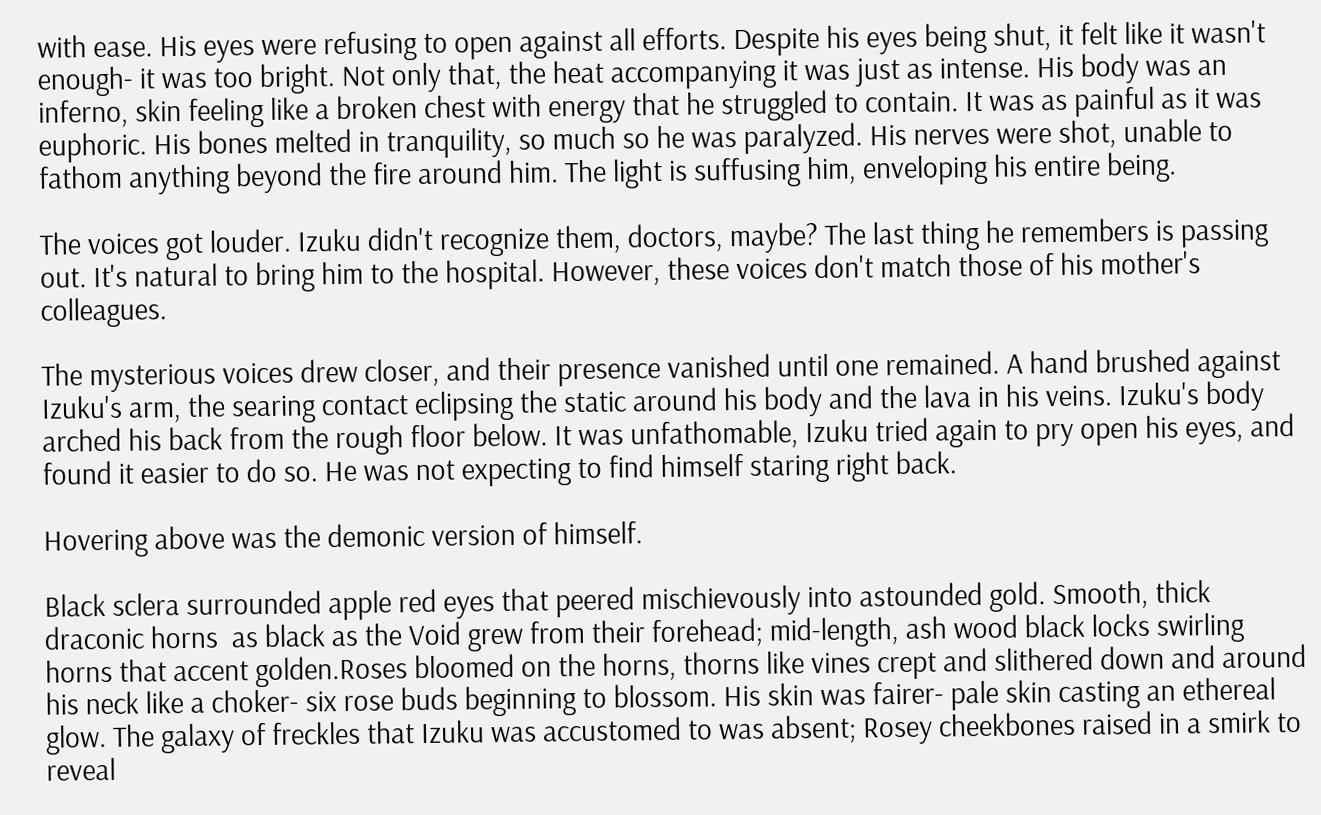with ease. His eyes were refusing to open against all efforts. Despite his eyes being shut, it felt like it wasn't enough- it was too bright. Not only that, the heat accompanying it was just as intense. His body was an inferno, skin feeling like a broken chest with energy that he struggled to contain. It was as painful as it was euphoric. His bones melted in tranquility, so much so he was paralyzed. His nerves were shot, unable to fathom anything beyond the fire around him. The light is suffusing him, enveloping his entire being.

The voices got louder. Izuku didn't recognize them, doctors, maybe? The last thing he remembers is passing out. It's natural to bring him to the hospital. However, these voices don't match those of his mother's colleagues.

The mysterious voices drew closer, and their presence vanished until one remained. A hand brushed against Izuku's arm, the searing contact eclipsing the static around his body and the lava in his veins. Izuku's body arched his back from the rough floor below. It was unfathomable, Izuku tried again to pry open his eyes, and found it easier to do so. He was not expecting to find himself staring right back.

Hovering above was the demonic version of himself.

Black sclera surrounded apple red eyes that peered mischievously into astounded gold. Smooth, thick draconic horns  as black as the Void grew from their forehead; mid-length, ash wood black locks swirling horns that accent golden.Roses bloomed on the horns, thorns like vines crept and slithered down and around his neck like a choker- six rose buds beginning to blossom. His skin was fairer- pale skin casting an ethereal glow. The galaxy of freckles that Izuku was accustomed to was absent; Rosey cheekbones raised in a smirk to reveal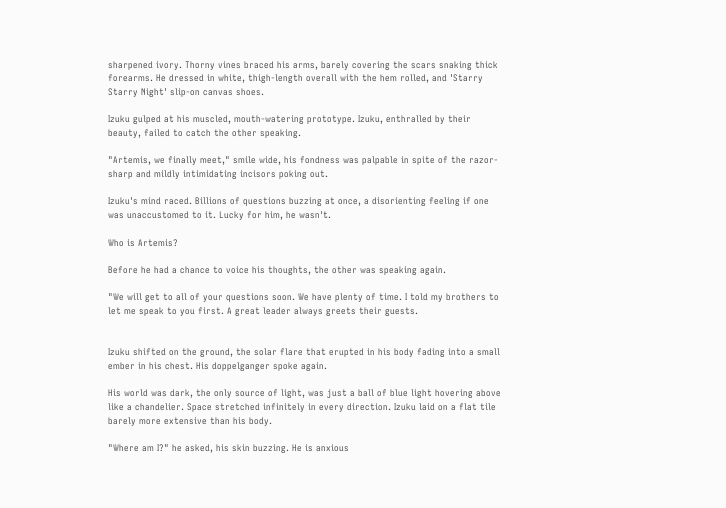sharpened ivory. Thorny vines braced his arms, barely covering the scars snaking thick forearms. He dressed in white, thigh-length overall with the hem rolled, and 'Starry Starry Night' slip-on canvas shoes.

Izuku gulped at his muscled, mouth-watering prototype. Izuku, enthralled by their beauty, failed to catch the other speaking.

"Artemis, we finally meet," smile wide, his fondness was palpable in spite of the razor-sharp and mildly intimidating incisors poking out.

Izuku's mind raced. Billions of questions buzzing at once, a disorienting feeling if one was unaccustomed to it. Lucky for him, he wasn't.

Who is Artemis?

Before he had a chance to voice his thoughts, the other was speaking again.

"We will get to all of your questions soon. We have plenty of time. I told my brothers to let me speak to you first. A great leader always greets their guests.


Izuku shifted on the ground, the solar flare that erupted in his body fading into a small ember in his chest. His doppelganger spoke again.

His world was dark, the only source of light, was just a ball of blue light hovering above like a chandelier. Space stretched infinitely in every direction. Izuku laid on a flat tile barely more extensive than his body.

"Where am I?" he asked, his skin buzzing. He is anxious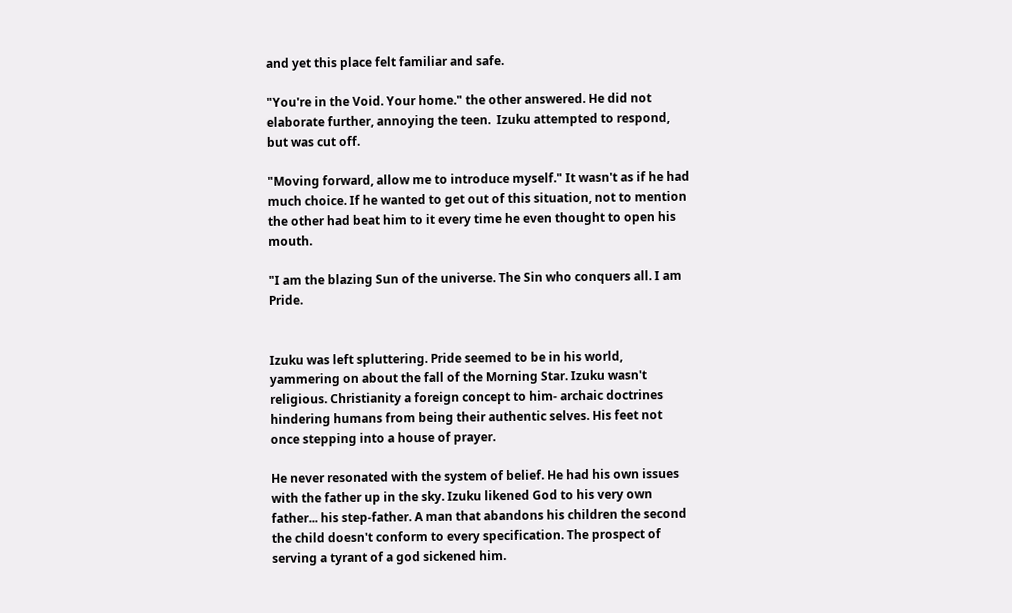and yet this place felt familiar and safe.

"You're in the Void. Your home." the other answered. He did not elaborate further, annoying the teen.  Izuku attempted to respond, but was cut off.

"Moving forward, allow me to introduce myself." It wasn't as if he had much choice. If he wanted to get out of this situation, not to mention the other had beat him to it every time he even thought to open his mouth.

"I am the blazing Sun of the universe. The Sin who conquers all. I am Pride.


Izuku was left spluttering. Pride seemed to be in his world, yammering on about the fall of the Morning Star. Izuku wasn't religious. Christianity a foreign concept to him- archaic doctrines hindering humans from being their authentic selves. His feet not once stepping into a house of prayer.

He never resonated with the system of belief. He had his own issues with the father up in the sky. Izuku likened God to his very own father... his step-father. A man that abandons his children the second the child doesn't conform to every specification. The prospect of serving a tyrant of a god sickened him.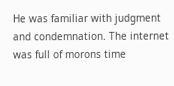He was familiar with judgment and condemnation. The internet was full of morons time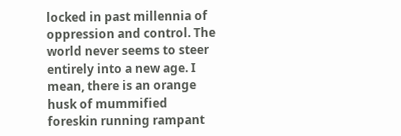locked in past millennia of oppression and control. The world never seems to steer entirely into a new age. I mean, there is an orange husk of mummified foreskin running rampant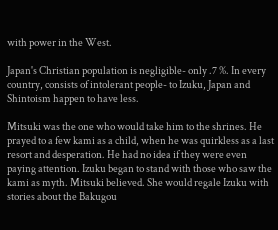with power in the West.

Japan's Christian population is negligible- only .7 %. In every country, consists of intolerant people- to Izuku, Japan and Shintoism happen to have less.

Mitsuki was the one who would take him to the shrines. He prayed to a few kami as a child, when he was quirkless as a last resort and desperation. He had no idea if they were even paying attention. Izuku began to stand with those who saw the kami as myth. Mitsuki believed. She would regale Izuku with stories about the Bakugou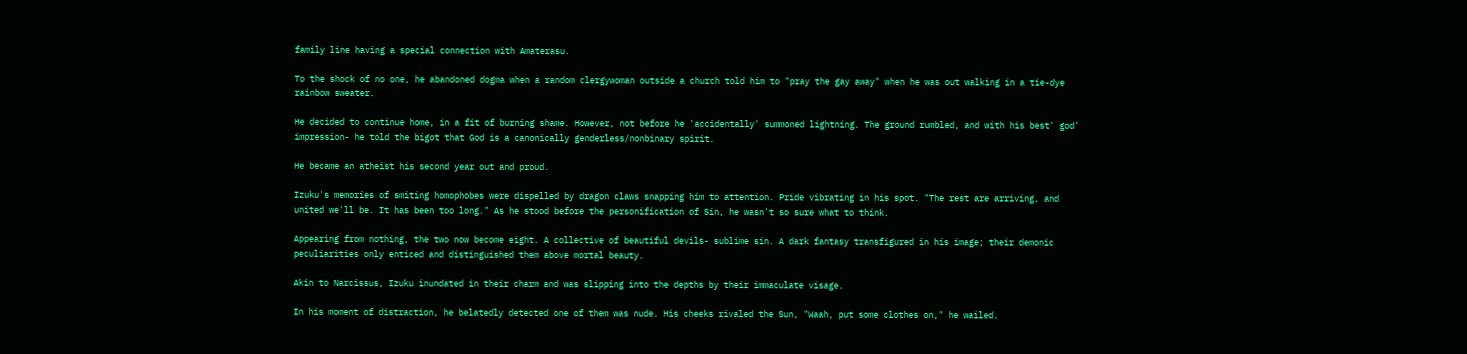family line having a special connection with Amaterasu.

To the shock of no one, he abandoned dogma when a random clergywoman outside a church told him to "pray the gay away" when he was out walking in a tie-dye rainbow sweater.

He decided to continue home, in a fit of burning shame. However, not before he 'accidentally' summoned lightning. The ground rumbled, and with his best' god' impression- he told the bigot that God is a canonically genderless/nonbinary spirit.

He became an atheist his second year out and proud.

Izuku's memories of smiting homophobes were dispelled by dragon claws snapping him to attention. Pride vibrating in his spot. "The rest are arriving, and united we'll be. It has been too long." As he stood before the personification of Sin, he wasn't so sure what to think.

Appearing from nothing, the two now become eight. A collective of beautiful devils- sublime sin. A dark fantasy transfigured in his image; their demonic peculiarities only enticed and distinguished them above mortal beauty.

Akin to Narcissus, Izuku inundated in their charm and was slipping into the depths by their immaculate visage.

In his moment of distraction, he belatedly detected one of them was nude. His cheeks rivaled the Sun, "Waah, put some clothes on," he wailed.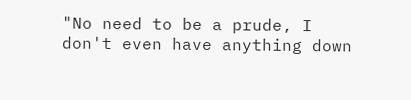"No need to be a prude, I don't even have anything down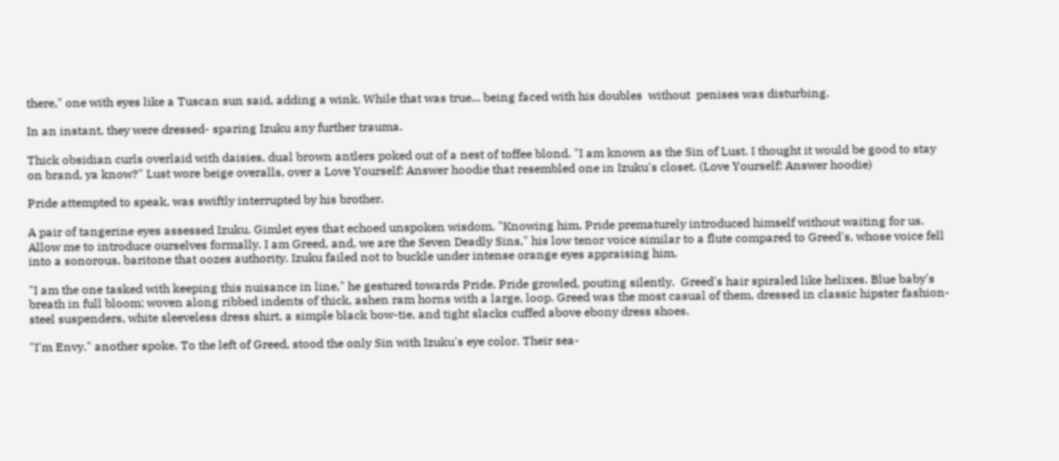there," one with eyes like a Tuscan sun said, adding a wink. While that was true... being faced with his doubles  without  penises was disturbing.

In an instant, they were dressed- sparing Izuku any further trauma.

Thick obsidian curls overlaid with daisies, dual brown antlers poked out of a nest of toffee blond. "I am known as the Sin of Lust. I thought it would be good to stay on brand, ya know?" Lust wore beige overalls, over a Love Yourself: Answer hoodie that resembled one in Izuku's closet. (Love Yourself: Answer hoodie)

Pride attempted to speak, was swiftly interrupted by his brother.

A pair of tangerine eyes assessed Izuku. Gimlet eyes that echoed unspoken wisdom. "Knowing him, Pride prematurely introduced himself without waiting for us. Allow me to introduce ourselves formally. I am Greed, and, we are the Seven Deadly Sins," his low tenor voice similar to a flute compared to Greed's, whose voice fell into a sonorous, baritone that oozes authority. Izuku failed not to buckle under intense orange eyes appraising him.

"I am the one tasked with keeping this nuisance in line," he gestured towards Pride. Pride growled, pouting silently.  Greed's hair spiraled like helixes. Blue baby's breath in full bloom; woven along ribbed indents of thick, ashen ram horns with a large, loop. Greed was the most casual of them, dressed in classic hipster fashion- steel suspenders, white sleeveless dress shirt, a simple black bow-tie, and tight slacks cuffed above ebony dress shoes.

"I'm Envy." another spoke. To the left of Greed, stood the only Sin with Izuku's eye color. Their sea-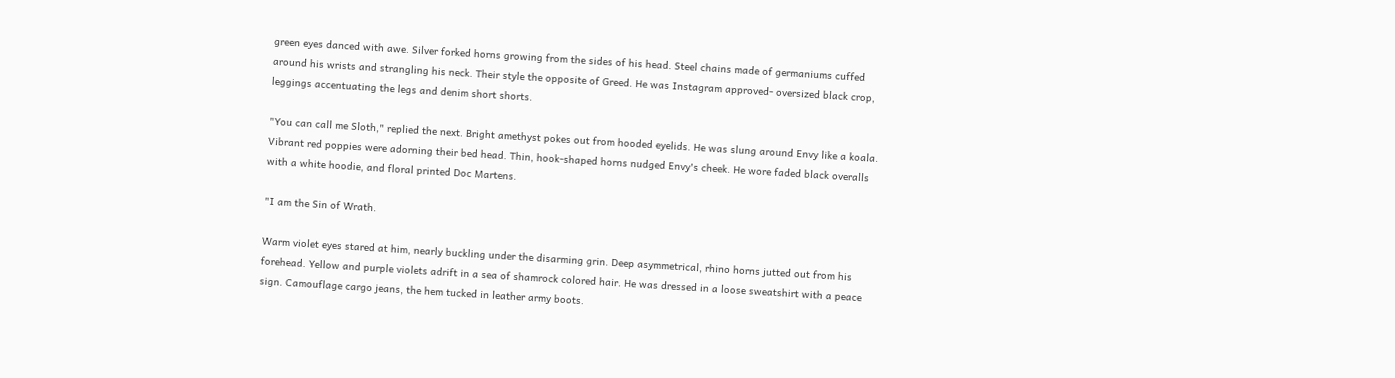green eyes danced with awe. Silver forked horns growing from the sides of his head. Steel chains made of germaniums cuffed around his wrists and strangling his neck. Their style the opposite of Greed. He was Instagram approved- oversized black crop, leggings accentuating the legs and denim short shorts.

"You can call me Sloth," replied the next. Bright amethyst pokes out from hooded eyelids. He was slung around Envy like a koala. Vibrant red poppies were adorning their bed head. Thin, hook-shaped horns nudged Envy's cheek. He wore faded black overalls with a white hoodie, and floral printed Doc Martens.

"I am the Sin of Wrath.

Warm violet eyes stared at him, nearly buckling under the disarming grin. Deep asymmetrical, rhino horns jutted out from his forehead. Yellow and purple violets adrift in a sea of shamrock colored hair. He was dressed in a loose sweatshirt with a peace sign. Camouflage cargo jeans, the hem tucked in leather army boots.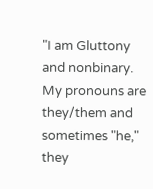"I am Gluttony and nonbinary. My pronouns are they/them and sometimes "he," they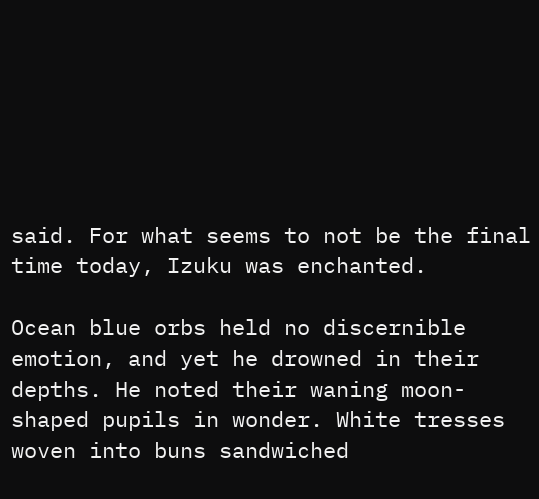said. For what seems to not be the final time today, Izuku was enchanted.

Ocean blue orbs held no discernible emotion, and yet he drowned in their depths. He noted their waning moon-shaped pupils in wonder. White tresses woven into buns sandwiched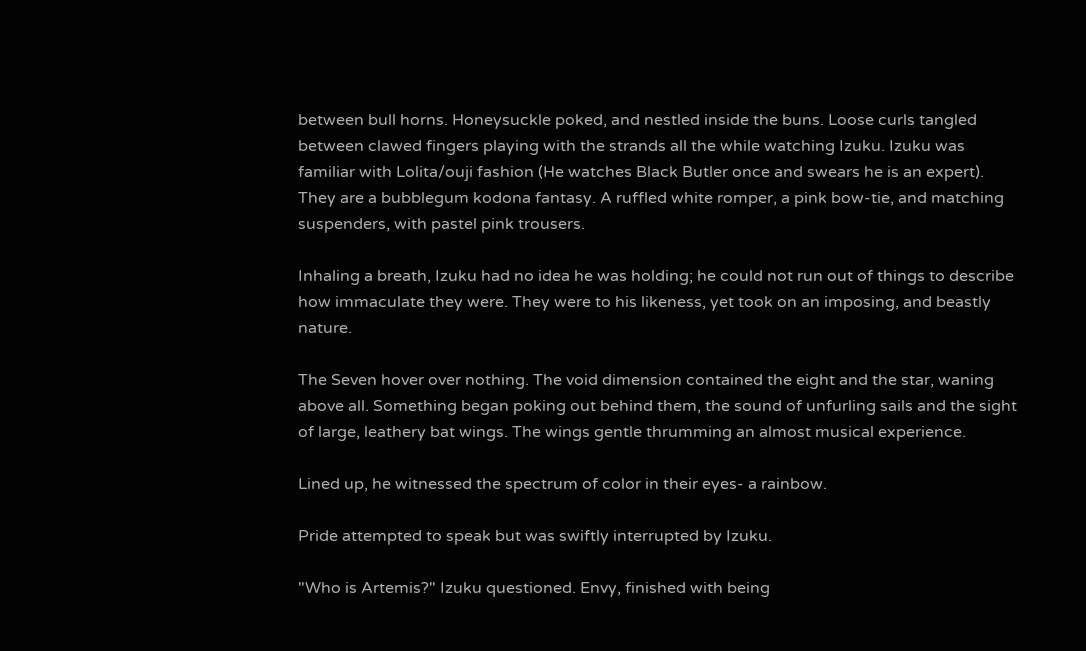between bull horns. Honeysuckle poked, and nestled inside the buns. Loose curls tangled between clawed fingers playing with the strands all the while watching Izuku. Izuku was familiar with Lolita/ouji fashion (He watches Black Butler once and swears he is an expert). They are a bubblegum kodona fantasy. A ruffled white romper, a pink bow-tie, and matching suspenders, with pastel pink trousers.

Inhaling a breath, Izuku had no idea he was holding; he could not run out of things to describe how immaculate they were. They were to his likeness, yet took on an imposing, and beastly nature.

The Seven hover over nothing. The void dimension contained the eight and the star, waning above all. Something began poking out behind them, the sound of unfurling sails and the sight of large, leathery bat wings. The wings gentle thrumming an almost musical experience.

Lined up, he witnessed the spectrum of color in their eyes- a rainbow.

Pride attempted to speak but was swiftly interrupted by Izuku.

"Who is Artemis?" Izuku questioned. Envy, finished with being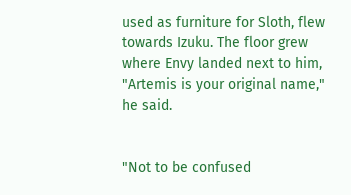used as furniture for Sloth, flew towards Izuku. The floor grew where Envy landed next to him, "Artemis is your original name," he said.


"Not to be confused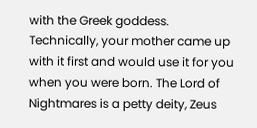with the Greek goddess. Technically, your mother came up with it first and would use it for you when you were born. The Lord of Nightmares is a petty deity, Zeus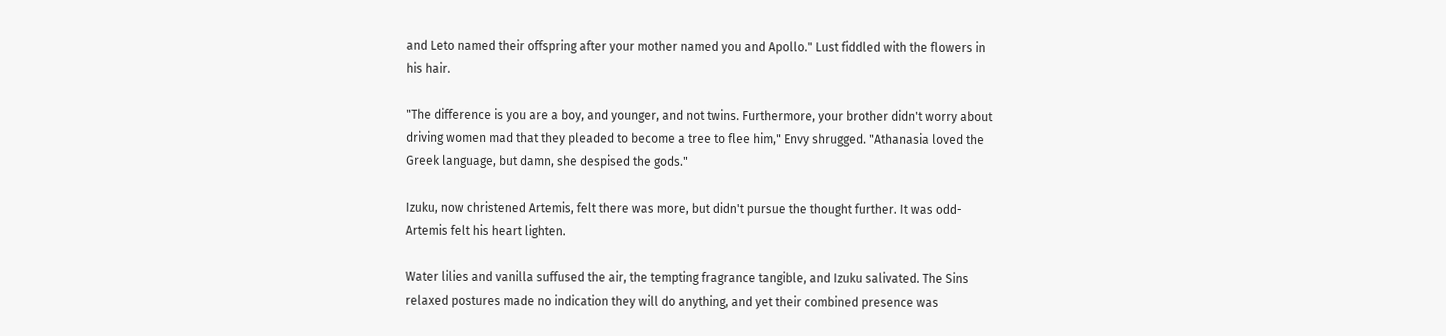and Leto named their offspring after your mother named you and Apollo." Lust fiddled with the flowers in his hair.

"The difference is you are a boy, and younger, and not twins. Furthermore, your brother didn't worry about driving women mad that they pleaded to become a tree to flee him," Envy shrugged. "Athanasia loved the Greek language, but damn, she despised the gods."

Izuku, now christened Artemis, felt there was more, but didn't pursue the thought further. It was odd- Artemis felt his heart lighten.

Water lilies and vanilla suffused the air, the tempting fragrance tangible, and Izuku salivated. The Sins relaxed postures made no indication they will do anything, and yet their combined presence was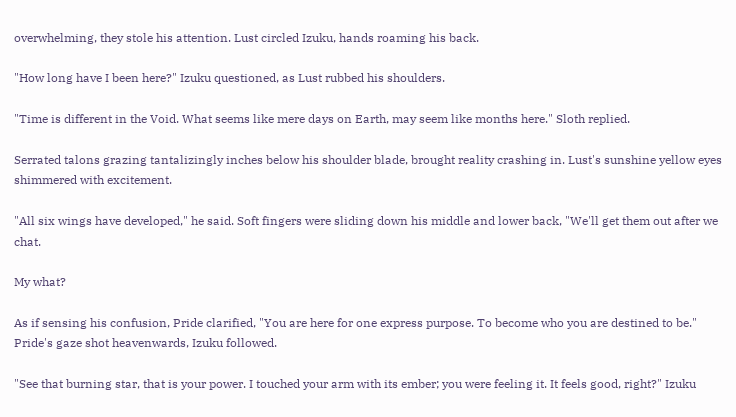overwhelming, they stole his attention. Lust circled Izuku, hands roaming his back.

"How long have I been here?" Izuku questioned, as Lust rubbed his shoulders.

"Time is different in the Void. What seems like mere days on Earth, may seem like months here." Sloth replied.

Serrated talons grazing tantalizingly inches below his shoulder blade, brought reality crashing in. Lust's sunshine yellow eyes shimmered with excitement.

"All six wings have developed," he said. Soft fingers were sliding down his middle and lower back, "We'll get them out after we chat.

My what?

As if sensing his confusion, Pride clarified, "You are here for one express purpose. To become who you are destined to be." Pride's gaze shot heavenwards, Izuku followed.

"See that burning star, that is your power. I touched your arm with its ember; you were feeling it. It feels good, right?" Izuku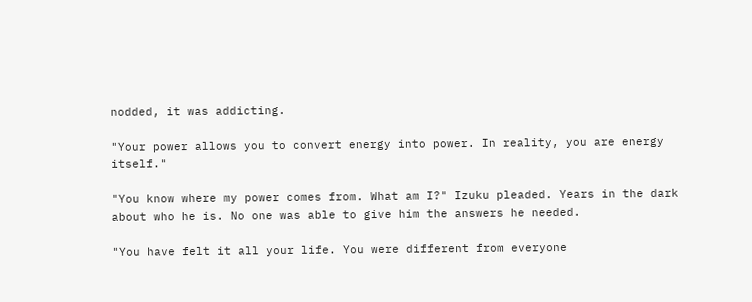nodded, it was addicting.

"Your power allows you to convert energy into power. In reality, you are energy itself."

"You know where my power comes from. What am I?" Izuku pleaded. Years in the dark about who he is. No one was able to give him the answers he needed.

"You have felt it all your life. You were different from everyone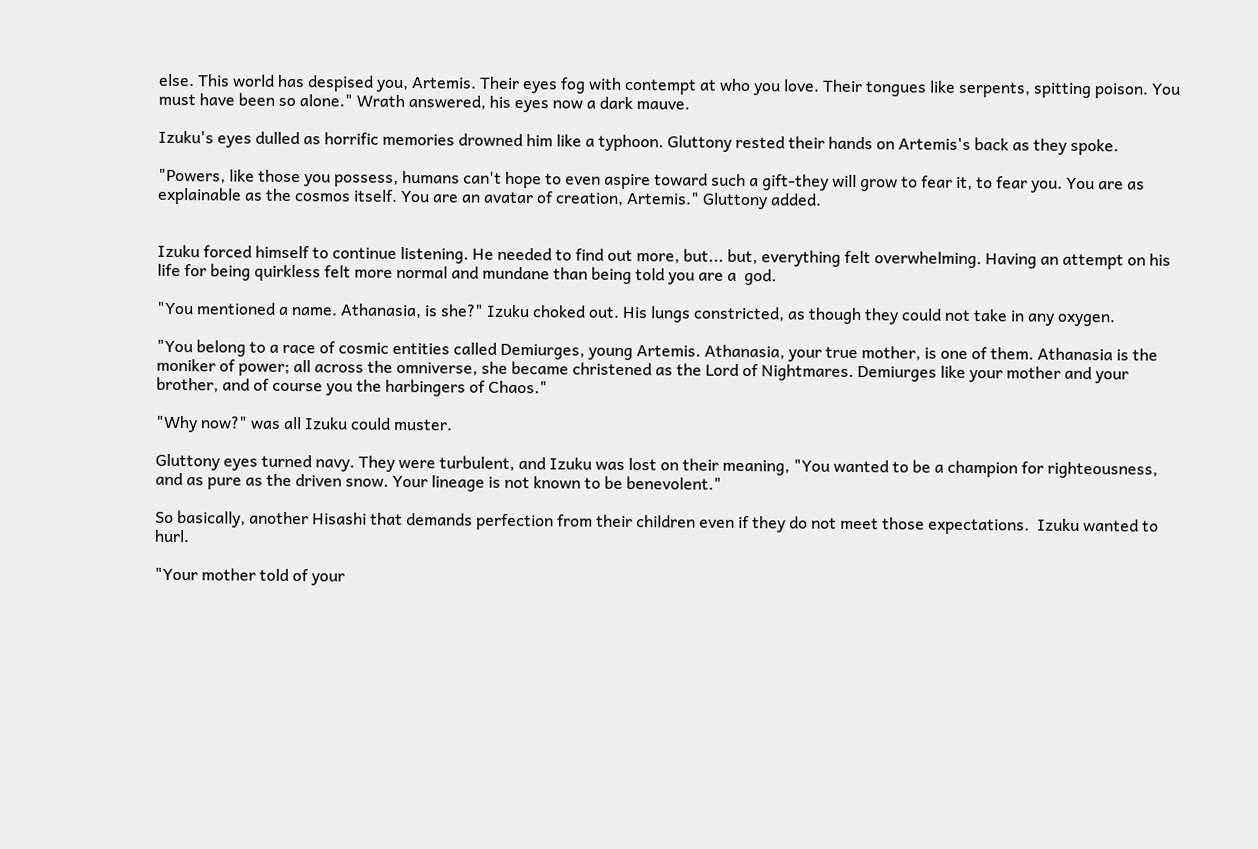else. This world has despised you, Artemis. Their eyes fog with contempt at who you love. Their tongues like serpents, spitting poison. You must have been so alone." Wrath answered, his eyes now a dark mauve.

Izuku's eyes dulled as horrific memories drowned him like a typhoon. Gluttony rested their hands on Artemis's back as they spoke.

"Powers, like those you possess, humans can't hope to even aspire toward such a gift-they will grow to fear it, to fear you. You are as explainable as the cosmos itself. You are an avatar of creation, Artemis." Gluttony added.


Izuku forced himself to continue listening. He needed to find out more, but... but, everything felt overwhelming. Having an attempt on his life for being quirkless felt more normal and mundane than being told you are a  god.

"You mentioned a name. Athanasia, is she?" Izuku choked out. His lungs constricted, as though they could not take in any oxygen.

"You belong to a race of cosmic entities called Demiurges, young Artemis. Athanasia, your true mother, is one of them. Athanasia is the moniker of power; all across the omniverse, she became christened as the Lord of Nightmares. Demiurges like your mother and your brother, and of course you the harbingers of Chaos."

"Why now?" was all Izuku could muster.

Gluttony eyes turned navy. They were turbulent, and Izuku was lost on their meaning, "You wanted to be a champion for righteousness, and as pure as the driven snow. Your lineage is not known to be benevolent."

So basically, another Hisashi that demands perfection from their children even if they do not meet those expectations.  Izuku wanted to hurl.

"Your mother told of your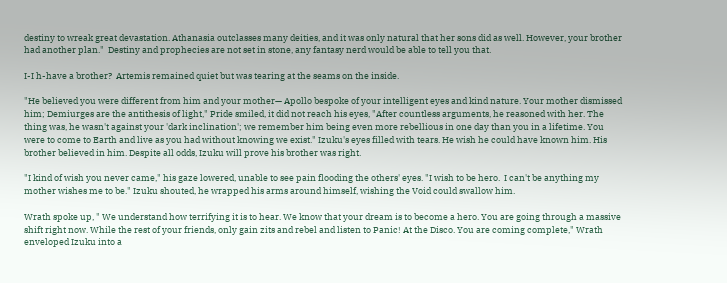destiny to wreak great devastation. Athanasia outclasses many deities, and it was only natural that her sons did as well. However, your brother had another plan."  Destiny and prophecies are not set in stone, any fantasy nerd would be able to tell you that.

I-I h-have a brother?  Artemis remained quiet but was tearing at the seams on the inside.

"He believed you were different from him and your mother— Apollo bespoke of your intelligent eyes and kind nature. Your mother dismissed him; Demiurges are the antithesis of light," Pride smiled, it did not reach his eyes, "After countless arguments, he reasoned with her. The thing was, he wasn't against your 'dark inclination'; we remember him being even more rebellious in one day than you in a lifetime. You were to come to Earth and live as you had without knowing we exist." Izuku's eyes filled with tears. He wish he could have known him. His brother believed in him. Despite all odds, Izuku will prove his brother was right.

"I kind of wish you never came," his gaze lowered, unable to see pain flooding the others' eyes. "I wish to be hero.  I can't be anything my mother wishes me to be." Izuku shouted, he wrapped his arms around himself, wishing the Void could swallow him.

Wrath spoke up, " We understand how terrifying it is to hear. We know that your dream is to become a hero. You are going through a massive shift right now. While the rest of your friends, only gain zits and rebel and listen to Panic! At the Disco. You are coming complete," Wrath enveloped Izuku into a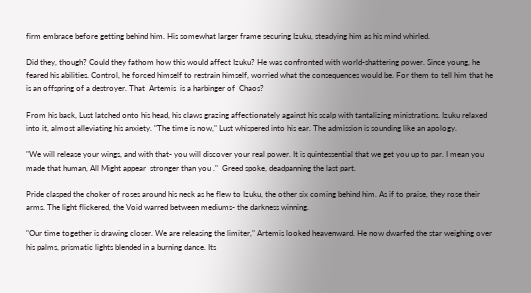firm embrace before getting behind him. His somewhat larger frame securing Izuku, steadying him as his mind whirled.

Did they, though? Could they fathom how this would affect Izuku? He was confronted with world-shattering power. Since young, he feared his abilities. Control, he forced himself to restrain himself, worried what the consequences would be. For them to tell him that he is an offspring of a destroyer. That  Artemis  is a harbinger of  Chaos?

From his back, Lust latched onto his head, his claws grazing affectionately against his scalp with tantalizing ministrations. Izuku relaxed into it, almost alleviating his anxiety. "The time is now," Lust whispered into his ear. The admission is sounding like an apology.

"We will release your wings, and with that- you will discover your real power. It is quintessential that we get you up to par. I mean you made that human, All Might appear  stronger than you ."  Greed spoke, deadpanning the last part.

Pride clasped the choker of roses around his neck as he flew to Izuku, the other six coming behind him. As if to praise, they rose their arms. The light flickered, the Void warred between mediums- the darkness winning.

"Our time together is drawing closer. We are releasing the limiter," Artemis looked heavenward. He now dwarfed the star weighing over his palms, prismatic lights blended in a burning dance. Its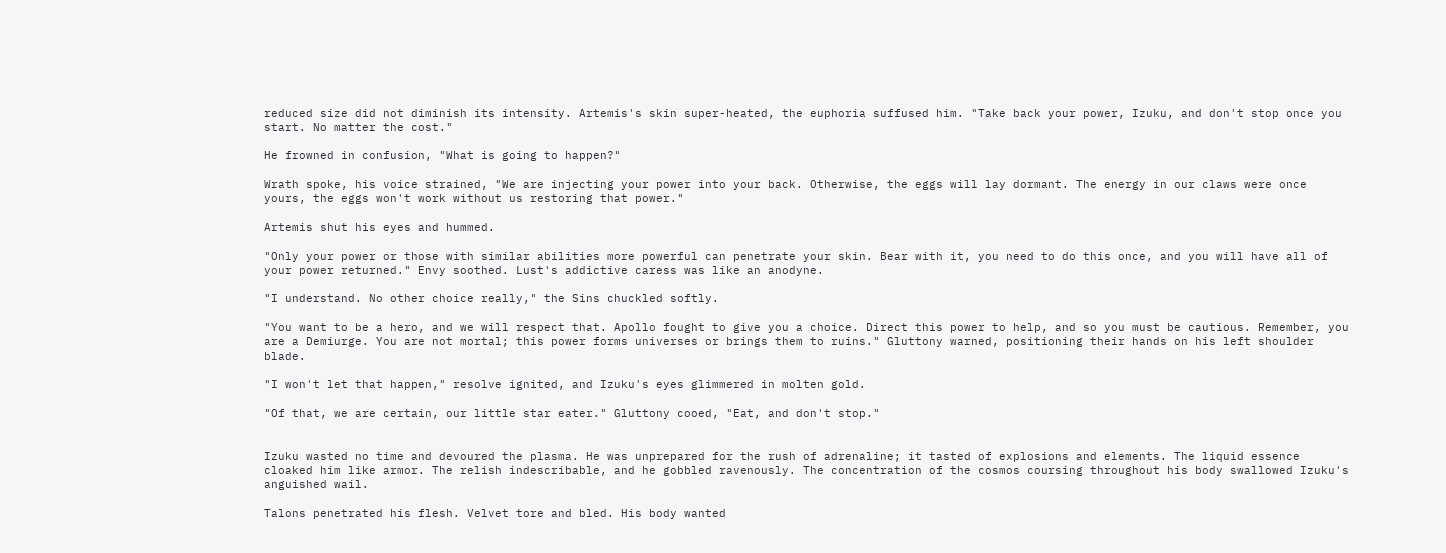reduced size did not diminish its intensity. Artemis's skin super-heated, the euphoria suffused him. "Take back your power, Izuku, and don't stop once you start. No matter the cost."

He frowned in confusion, "What is going to happen?"

Wrath spoke, his voice strained, "We are injecting your power into your back. Otherwise, the eggs will lay dormant. The energy in our claws were once yours, the eggs won't work without us restoring that power."

Artemis shut his eyes and hummed.

"Only your power or those with similar abilities more powerful can penetrate your skin. Bear with it, you need to do this once, and you will have all of your power returned." Envy soothed. Lust's addictive caress was like an anodyne.

"I understand. No other choice really," the Sins chuckled softly.

"You want to be a hero, and we will respect that. Apollo fought to give you a choice. Direct this power to help, and so you must be cautious. Remember, you are a Demiurge. You are not mortal; this power forms universes or brings them to ruins." Gluttony warned, positioning their hands on his left shoulder blade.

"I won't let that happen," resolve ignited, and Izuku's eyes glimmered in molten gold.

"Of that, we are certain, our little star eater." Gluttony cooed, "Eat, and don't stop."


Izuku wasted no time and devoured the plasma. He was unprepared for the rush of adrenaline; it tasted of explosions and elements. The liquid essence cloaked him like armor. The relish indescribable, and he gobbled ravenously. The concentration of the cosmos coursing throughout his body swallowed Izuku's anguished wail.

Talons penetrated his flesh. Velvet tore and bled. His body wanted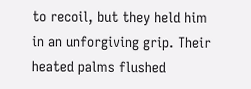to recoil, but they held him in an unforgiving grip. Their heated palms flushed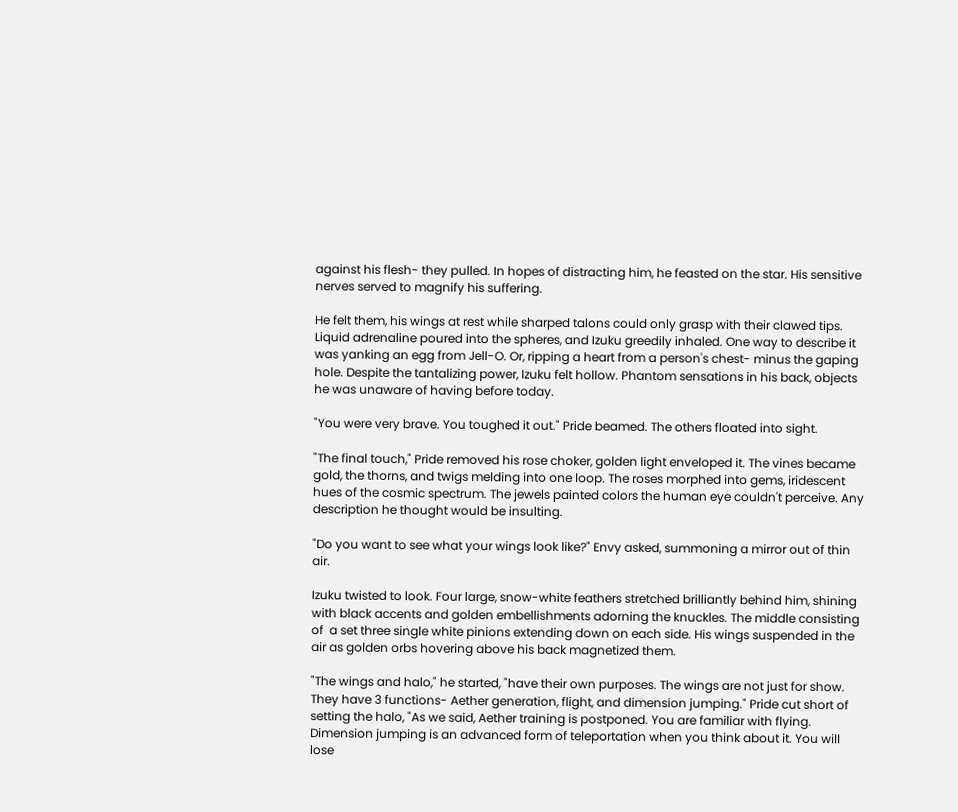against his flesh- they pulled. In hopes of distracting him, he feasted on the star. His sensitive nerves served to magnify his suffering.

He felt them, his wings at rest while sharped talons could only grasp with their clawed tips. Liquid adrenaline poured into the spheres, and Izuku greedily inhaled. One way to describe it was yanking an egg from Jell-O. Or, ripping a heart from a person's chest- minus the gaping hole. Despite the tantalizing power, Izuku felt hollow. Phantom sensations in his back, objects he was unaware of having before today.

"You were very brave. You toughed it out." Pride beamed. The others floated into sight.

"The final touch," Pride removed his rose choker, golden light enveloped it. The vines became gold, the thorns, and twigs melding into one loop. The roses morphed into gems, iridescent hues of the cosmic spectrum. The jewels painted colors the human eye couldn't perceive. Any description he thought would be insulting.

"Do you want to see what your wings look like?" Envy asked, summoning a mirror out of thin air.

Izuku twisted to look. Four large, snow-white feathers stretched brilliantly behind him, shining with black accents and golden embellishments adorning the knuckles. The middle consisting of  a set three single white pinions extending down on each side. His wings suspended in the air as golden orbs hovering above his back magnetized them.

"The wings and halo," he started, "have their own purposes. The wings are not just for show. They have 3 functions- Aether generation, flight, and dimension jumping." Pride cut short of setting the halo, "As we said, Aether training is postponed. You are familiar with flying. Dimension jumping is an advanced form of teleportation when you think about it. You will lose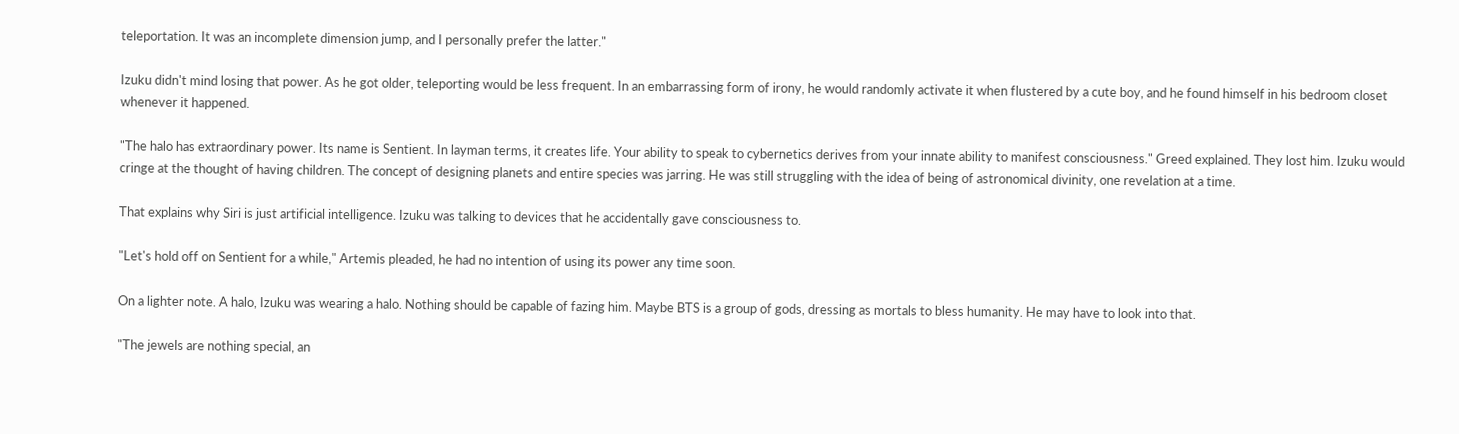teleportation. It was an incomplete dimension jump, and I personally prefer the latter."

Izuku didn't mind losing that power. As he got older, teleporting would be less frequent. In an embarrassing form of irony, he would randomly activate it when flustered by a cute boy, and he found himself in his bedroom closet whenever it happened.

"The halo has extraordinary power. Its name is Sentient. In layman terms, it creates life. Your ability to speak to cybernetics derives from your innate ability to manifest consciousness." Greed explained. They lost him. Izuku would cringe at the thought of having children. The concept of designing planets and entire species was jarring. He was still struggling with the idea of being of astronomical divinity, one revelation at a time.

That explains why Siri is just artificial intelligence. Izuku was talking to devices that he accidentally gave consciousness to.

"Let's hold off on Sentient for a while," Artemis pleaded, he had no intention of using its power any time soon.

On a lighter note. A halo, Izuku was wearing a halo. Nothing should be capable of fazing him. Maybe BTS is a group of gods, dressing as mortals to bless humanity. He may have to look into that.

"The jewels are nothing special, an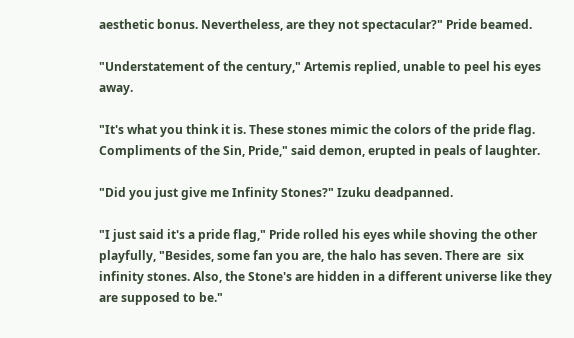aesthetic bonus. Nevertheless, are they not spectacular?" Pride beamed.

"Understatement of the century," Artemis replied, unable to peel his eyes away.

"It's what you think it is. These stones mimic the colors of the pride flag. Compliments of the Sin, Pride," said demon, erupted in peals of laughter.

"Did you just give me Infinity Stones?" Izuku deadpanned.

"I just said it's a pride flag," Pride rolled his eyes while shoving the other playfully, "Besides, some fan you are, the halo has seven. There are  six  infinity stones. Also, the Stone's are hidden in a different universe like they are supposed to be."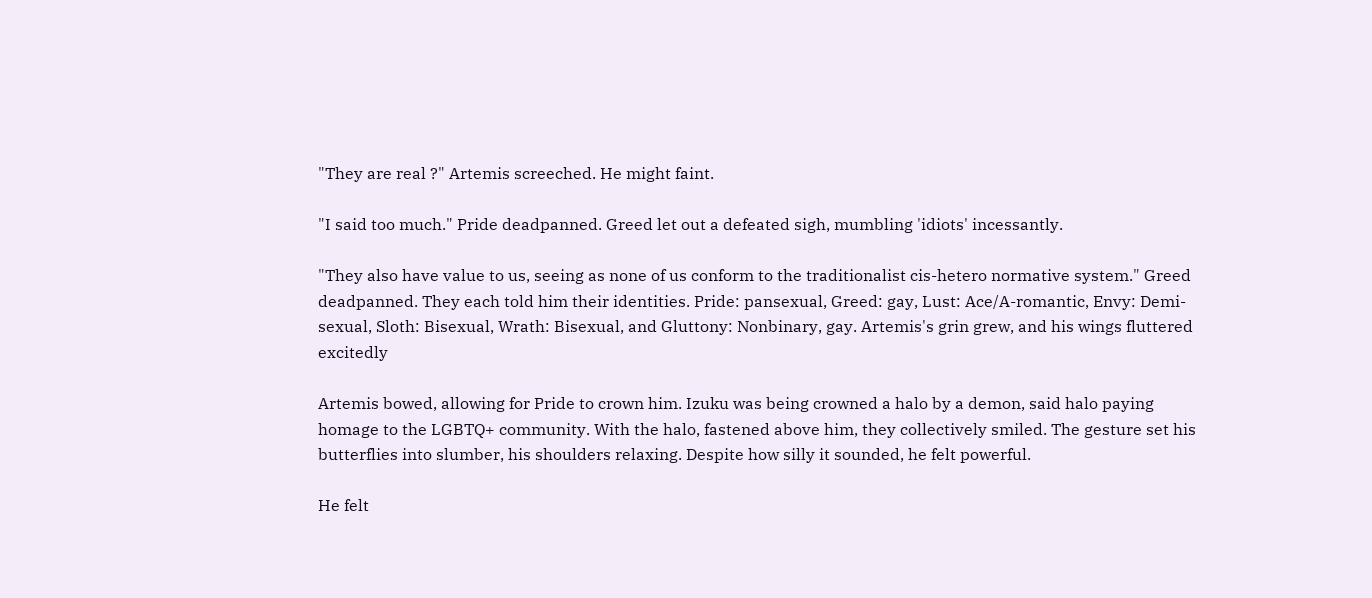"They are real ?" Artemis screeched. He might faint.

"I said too much." Pride deadpanned. Greed let out a defeated sigh, mumbling 'idiots' incessantly.

"They also have value to us, seeing as none of us conform to the traditionalist cis-hetero normative system." Greed deadpanned. They each told him their identities. Pride: pansexual, Greed: gay, Lust: Ace/A-romantic, Envy: Demi-sexual, Sloth: Bisexual, Wrath: Bisexual, and Gluttony: Nonbinary, gay. Artemis's grin grew, and his wings fluttered excitedly

Artemis bowed, allowing for Pride to crown him. Izuku was being crowned a halo by a demon, said halo paying homage to the LGBTQ+ community. With the halo, fastened above him, they collectively smiled. The gesture set his butterflies into slumber, his shoulders relaxing. Despite how silly it sounded, he felt powerful.

He felt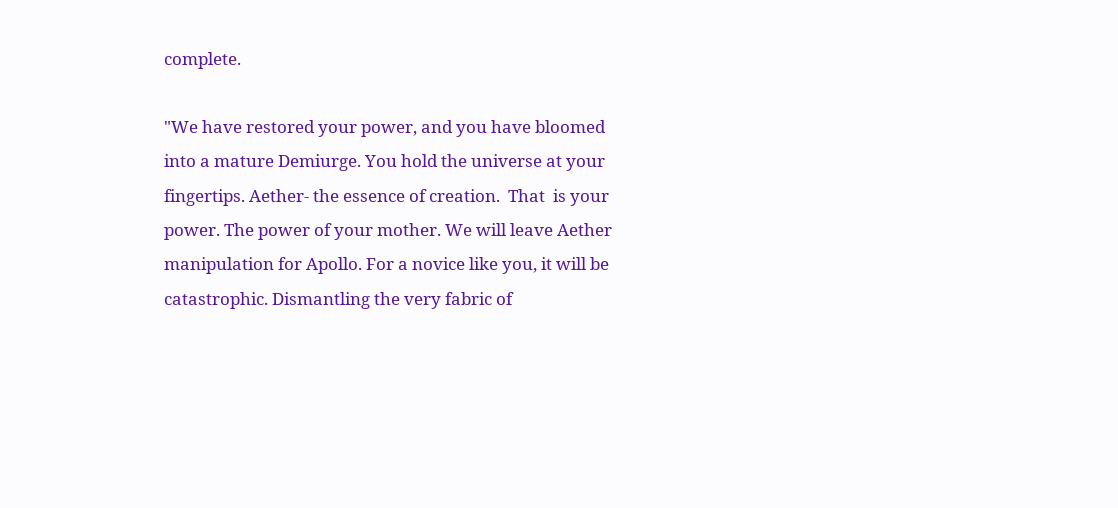complete.

"We have restored your power, and you have bloomed into a mature Demiurge. You hold the universe at your fingertips. Aether- the essence of creation.  That  is your power. The power of your mother. We will leave Aether manipulation for Apollo. For a novice like you, it will be catastrophic. Dismantling the very fabric of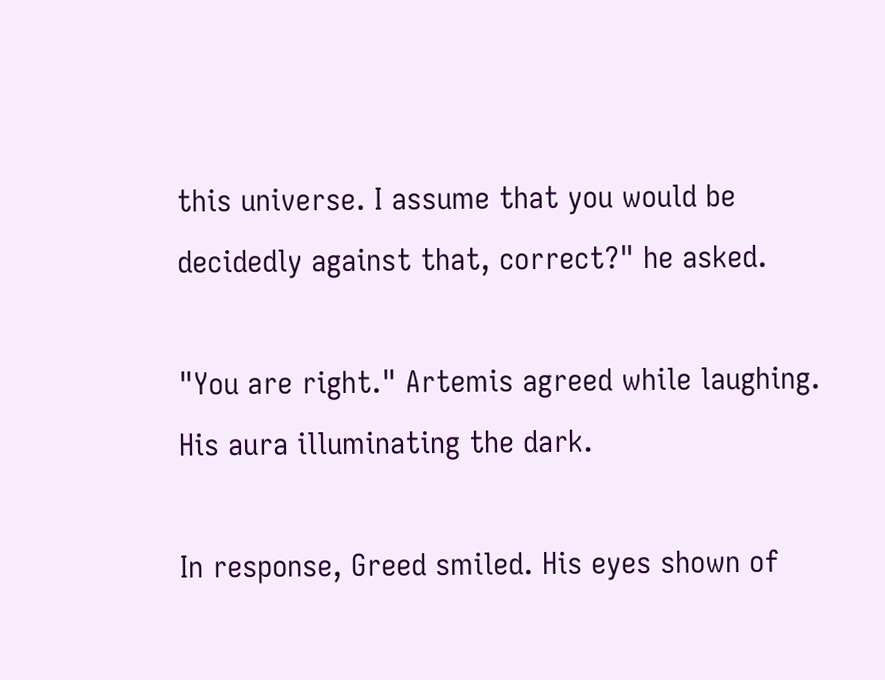this universe. I assume that you would be decidedly against that, correct?" he asked.

"You are right." Artemis agreed while laughing. His aura illuminating the dark.

In response, Greed smiled. His eyes shown of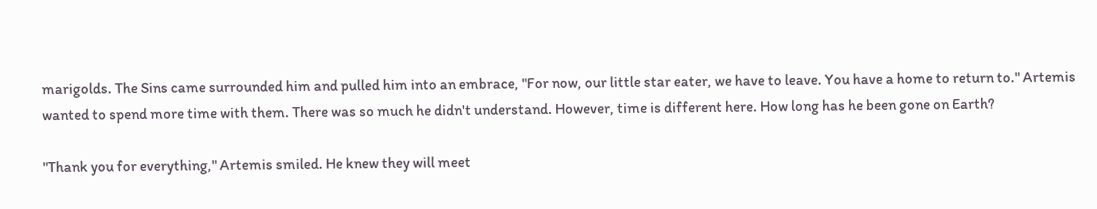marigolds. The Sins came surrounded him and pulled him into an embrace, "For now, our little star eater, we have to leave. You have a home to return to." Artemis wanted to spend more time with them. There was so much he didn't understand. However, time is different here. How long has he been gone on Earth?

"Thank you for everything," Artemis smiled. He knew they will meet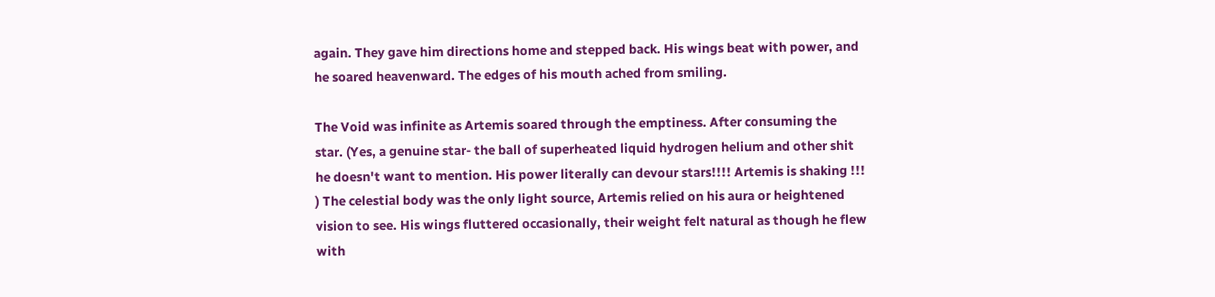again. They gave him directions home and stepped back. His wings beat with power, and he soared heavenward. The edges of his mouth ached from smiling.

The Void was infinite as Artemis soared through the emptiness. After consuming the star. (Yes, a genuine star- the ball of superheated liquid hydrogen helium and other shit he doesn't want to mention. His power literally can devour stars!!!! Artemis is shaking !!! ) The celestial body was the only light source, Artemis relied on his aura or heightened vision to see. His wings fluttered occasionally, their weight felt natural as though he flew with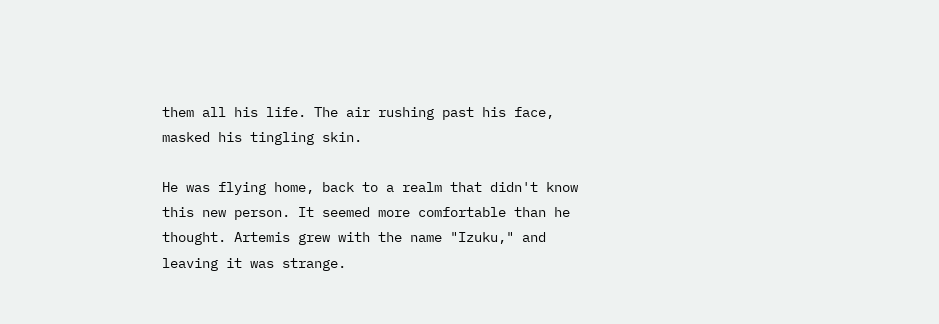them all his life. The air rushing past his face, masked his tingling skin.

He was flying home, back to a realm that didn't know this new person. It seemed more comfortable than he thought. Artemis grew with the name "Izuku," and leaving it was strange.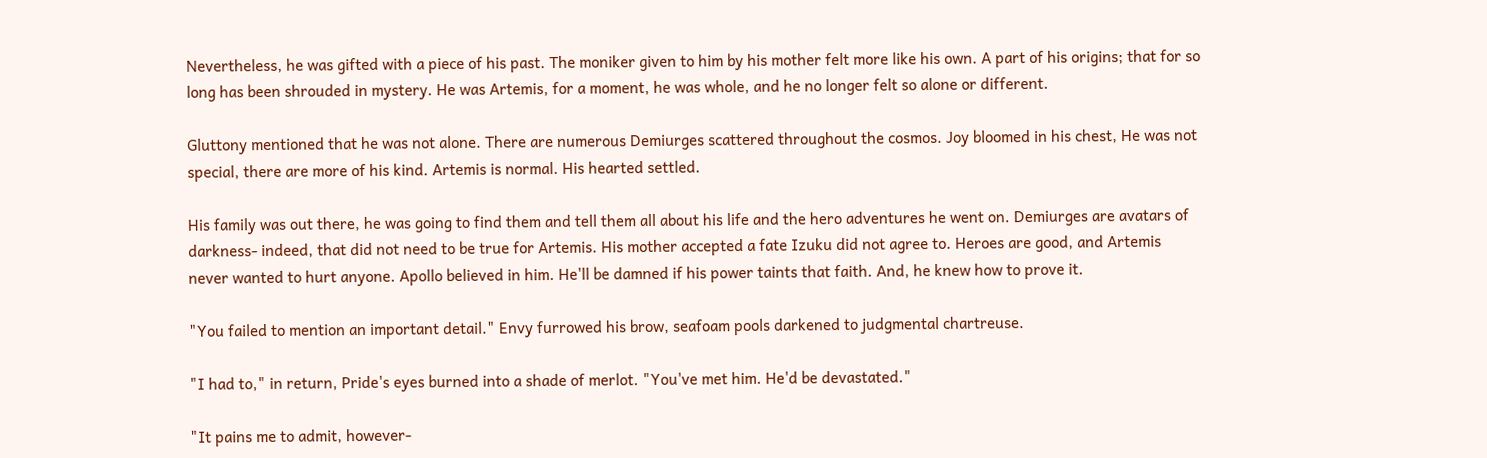Nevertheless, he was gifted with a piece of his past. The moniker given to him by his mother felt more like his own. A part of his origins; that for so long has been shrouded in mystery. He was Artemis, for a moment, he was whole, and he no longer felt so alone or different.

Gluttony mentioned that he was not alone. There are numerous Demiurges scattered throughout the cosmos. Joy bloomed in his chest, He was not special, there are more of his kind. Artemis is normal. His hearted settled.

His family was out there, he was going to find them and tell them all about his life and the hero adventures he went on. Demiurges are avatars of darkness- indeed, that did not need to be true for Artemis. His mother accepted a fate Izuku did not agree to. Heroes are good, and Artemis never wanted to hurt anyone. Apollo believed in him. He'll be damned if his power taints that faith. And, he knew how to prove it.

"You failed to mention an important detail." Envy furrowed his brow, seafoam pools darkened to judgmental chartreuse.

"I had to," in return, Pride's eyes burned into a shade of merlot. "You've met him. He'd be devastated."

"It pains me to admit, however-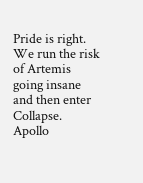Pride is right. We run the risk of Artemis going insane and then enter Collapse. Apollo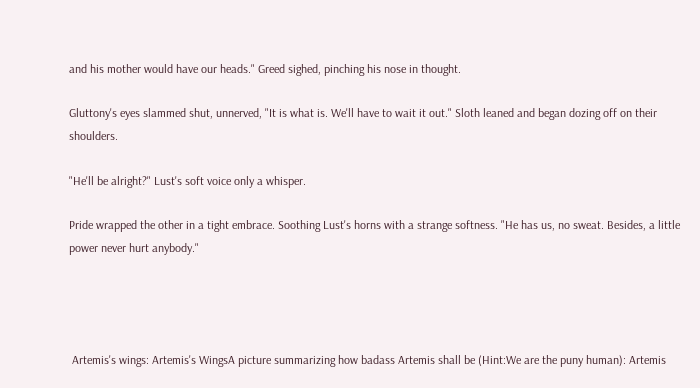and his mother would have our heads." Greed sighed, pinching his nose in thought.

Gluttony's eyes slammed shut, unnerved, "It is what is. We'll have to wait it out." Sloth leaned and began dozing off on their shoulders.

"He'll be alright?" Lust's soft voice only a whisper.

Pride wrapped the other in a tight embrace. Soothing Lust's horns with a strange softness. "He has us, no sweat. Besides, a little power never hurt anybody."




 Artemis's wings: Artemis's WingsA picture summarizing how badass Artemis shall be (Hint:We are the puny human): Artemis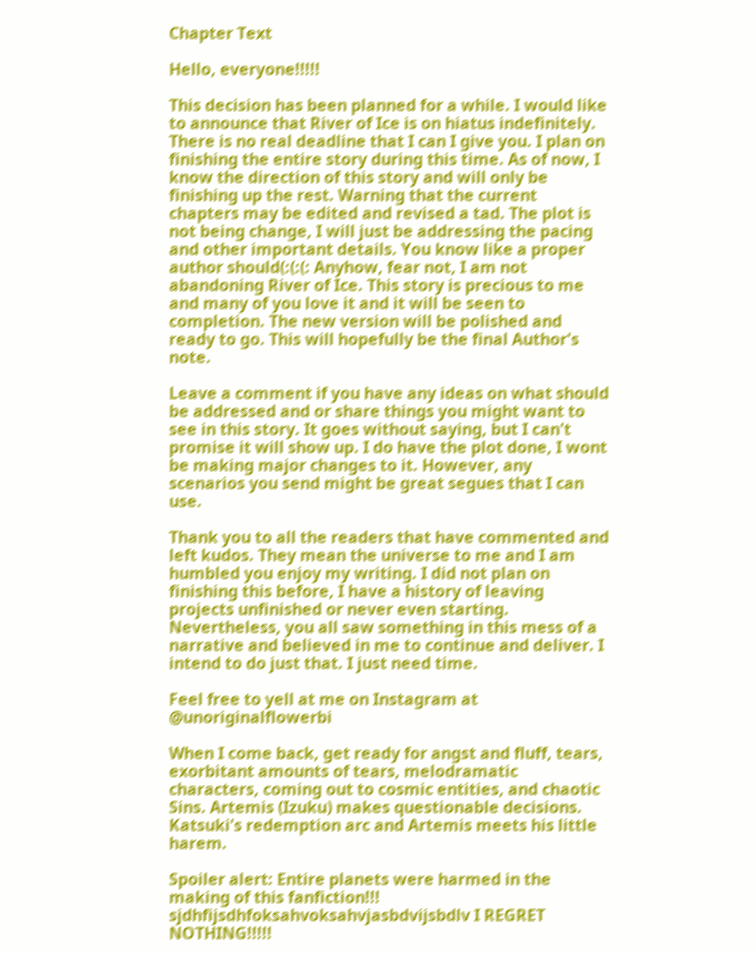Chapter Text

Hello, everyone!!!!!

This decision has been planned for a while. I would like to announce that River of Ice is on hiatus indefinitely. There is no real deadline that I can I give you. I plan on finishing the entire story during this time. As of now, I know the direction of this story and will only be finishing up the rest. Warning that the current chapters may be edited and revised a tad. The plot is not being change, I will just be addressing the pacing and other important details. You know like a proper author should(:(:(: Anyhow, fear not, I am not abandoning River of Ice. This story is precious to me and many of you love it and it will be seen to completion. The new version will be polished and ready to go. This will hopefully be the final Author's note.

Leave a comment if you have any ideas on what should be addressed and or share things you might want to see in this story. It goes without saying, but I can't promise it will show up. I do have the plot done, I wont be making major changes to it. However, any scenarios you send might be great segues that I can use.

Thank you to all the readers that have commented and left kudos. They mean the universe to me and I am humbled you enjoy my writing. I did not plan on finishing this before, I have a history of leaving projects unfinished or never even starting. Nevertheless, you all saw something in this mess of a narrative and believed in me to continue and deliver. I intend to do just that. I just need time.

Feel free to yell at me on Instagram at @unoriginalflowerbi

When I come back, get ready for angst and fluff, tears, exorbitant amounts of tears, melodramatic characters, coming out to cosmic entities, and chaotic Sins. Artemis (Izuku) makes questionable decisions. Katsuki's redemption arc and Artemis meets his little harem.

Spoiler alert: Entire planets were harmed in the making of this fanfiction!!! sjdhfijsdhfoksahvoksahvjasbdvijsbdlv I REGRET NOTHING!!!!!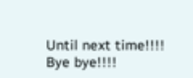Until next time!!!! Bye bye!!!!